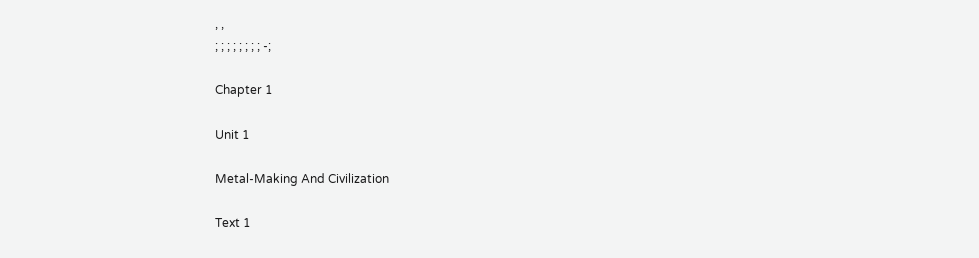, ,
; ; ; ; ; ; ; ; -;

Chapter 1

Unit 1

Metal-Making And Civilization

Text 1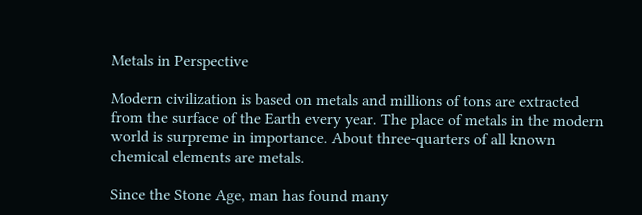Metals in Perspective

Modern civilization is based on metals and millions of tons are extracted from the surface of the Earth every year. The place of metals in the modern world is surpreme in importance. About three-quarters of all known chemical elements are metals.

Since the Stone Age, man has found many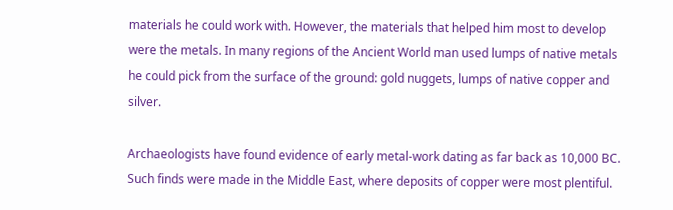materials he could work with. However, the materials that helped him most to develop were the metals. In many regions of the Ancient World man used lumps of native metals he could pick from the surface of the ground: gold nuggets, lumps of native copper and silver.

Archaeologists have found evidence of early metal-work dating as far back as 10,000 BC. Such finds were made in the Middle East, where deposits of copper were most plentiful.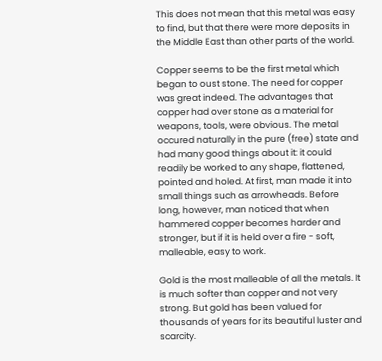This does not mean that this metal was easy to find, but that there were more deposits in the Middle East than other parts of the world.

Copper seems to be the first metal which began to oust stone. The need for copper was great indeed. The advantages that copper had over stone as a material for weapons, tools, were obvious. The metal occured naturally in the pure (free) state and had many good things about it: it could readily be worked to any shape, flattened, pointed and holed. At first, man made it into small things such as arrowheads. Before long, however, man noticed that when hammered copper becomes harder and stronger, but if it is held over a fire - soft, malleable, easy to work.

Gold is the most malleable of all the metals. It is much softer than copper and not very strong. But gold has been valued for thousands of years for its beautiful luster and scarcity.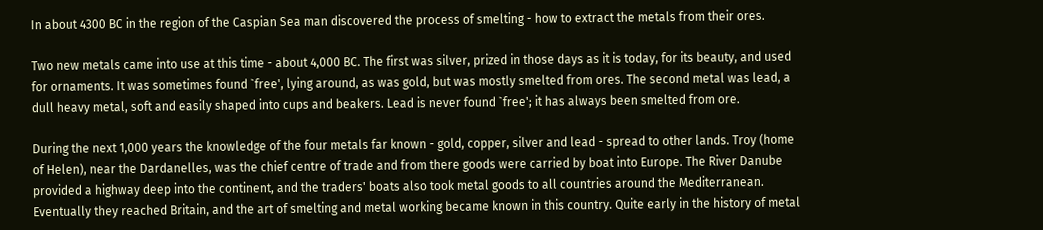In about 4300 BC in the region of the Caspian Sea man discovered the process of smelting - how to extract the metals from their ores.

Two new metals came into use at this time - about 4,000 BC. The first was silver, prized in those days as it is today, for its beauty, and used for ornaments. It was sometimes found `free', lying around, as was gold, but was mostly smelted from ores. The second metal was lead, a dull heavy metal, soft and easily shaped into cups and beakers. Lead is never found `free'; it has always been smelted from ore.

During the next 1,000 years the knowledge of the four metals far known - gold, copper, silver and lead - spread to other lands. Troy (home of Helen), near the Dardanelles, was the chief centre of trade and from there goods were carried by boat into Europe. The River Danube provided a highway deep into the continent, and the traders' boats also took metal goods to all countries around the Mediterranean. Eventually they reached Britain, and the art of smelting and metal working became known in this country. Quite early in the history of metal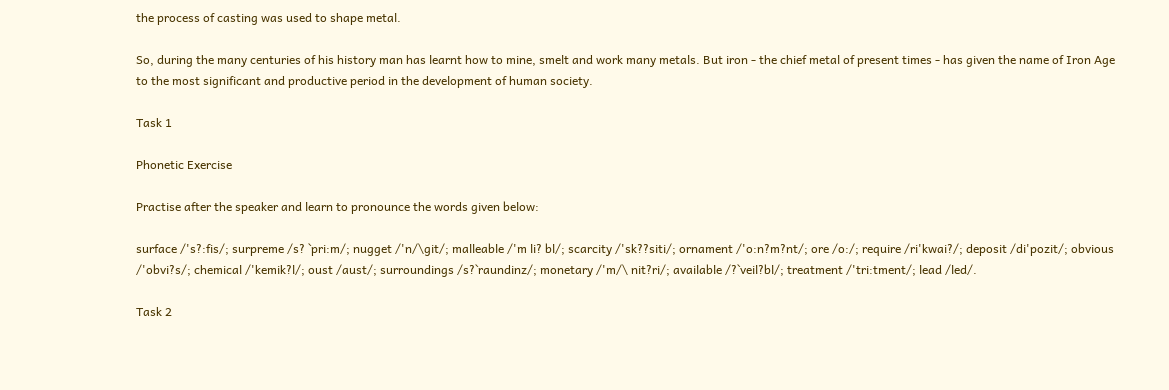the process of casting was used to shape metal.

So, during the many centuries of his history man has learnt how to mine, smelt and work many metals. But iron - the chief metal of present times - has given the name of Iron Age to the most significant and productive period in the development of human society.

Task 1

Phonetic Exercise

Practise after the speaker and learn to pronounce the words given below:

surface /'s?:fis/; surpreme /s? `pri:m/; nugget /'n/\git/; malleable /'m li? bl/; scarcity /'sk??siti/; ornament /'o:n?m?nt/; ore /o:/; require /ri'kwai?/; deposit /di'pozit/; obvious /'obvi?s/; chemical /'kemik?l/; oust /aust/; surroundings /s?`raundinz/; monetary /'m/\ nit?ri/; available /?`veil?bl/; treatment /'tri:tment/; lead /led/.

Task 2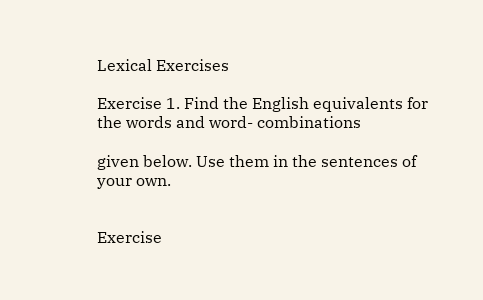Lexical Exercises

Exercise 1. Find the English equivalents for the words and word- combinations

given below. Use them in the sentences of your own.


Exercise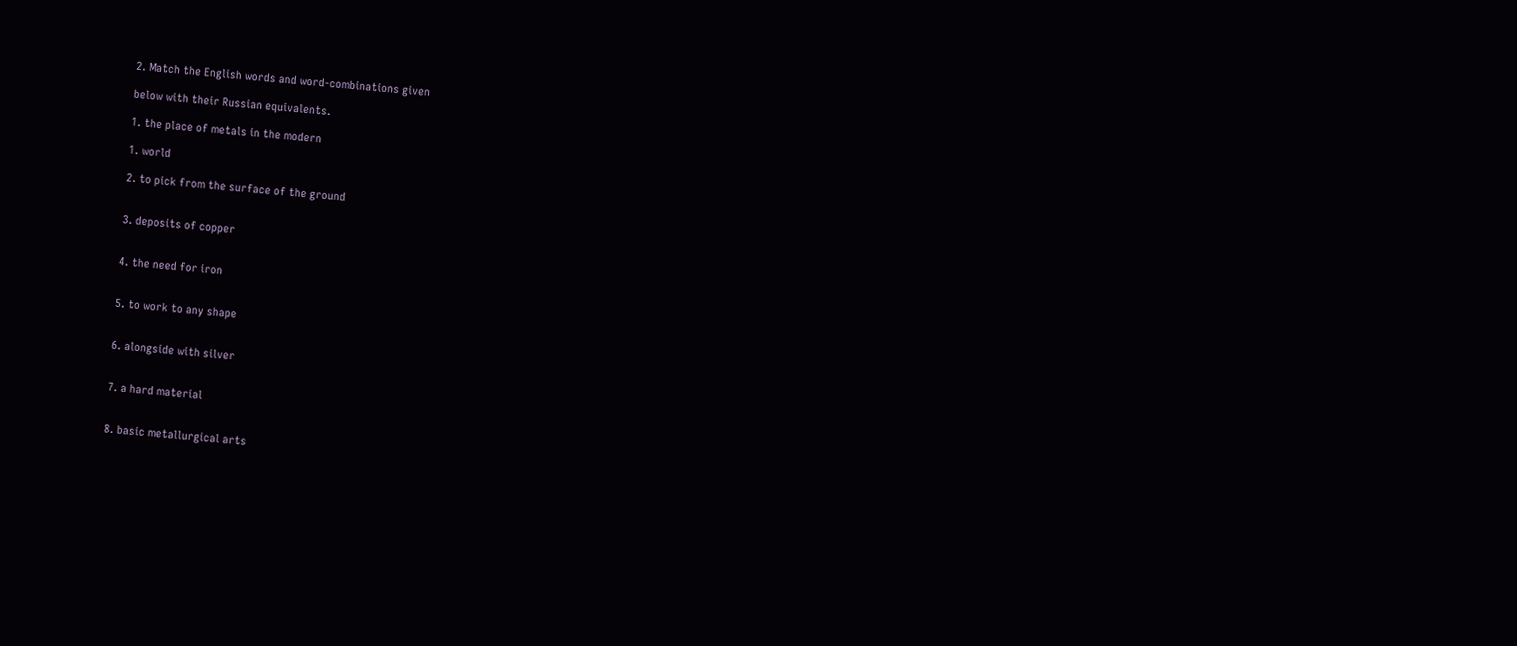2. Match the English words and word-combinations given

below with their Russian equivalents.

1. the place of metals in the modern

1. world

2. to pick from the surface of the ground


3. deposits of copper


4. the need for iron


5. to work to any shape


6. alongside with silver


7. a hard material


8. basic metallurgical arts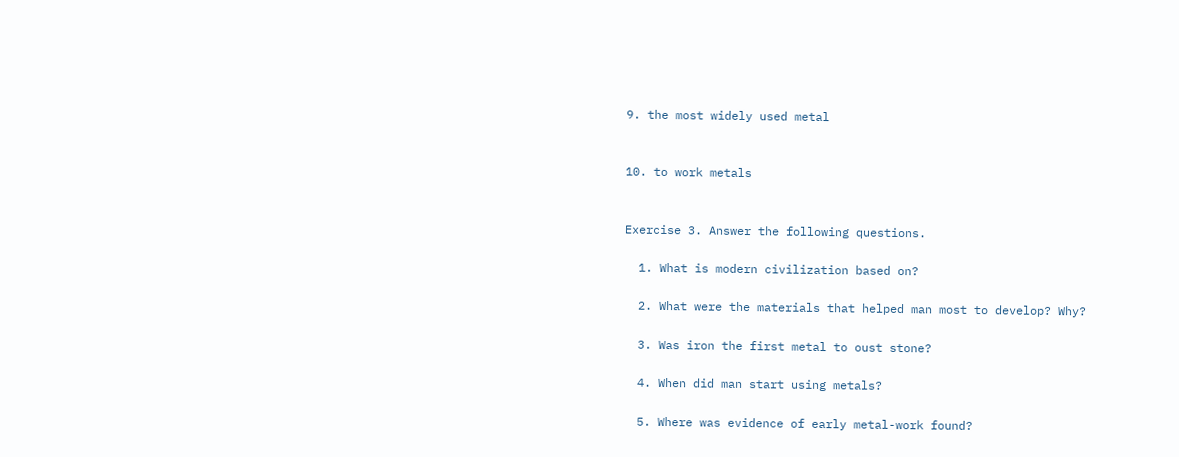9. the most widely used metal


10. to work metals


Exercise 3. Answer the following questions.

  1. What is modern civilization based on?

  2. What were the materials that helped man most to develop? Why?

  3. Was iron the first metal to oust stone?

  4. When did man start using metals?

  5. Where was evidence of early metal-work found?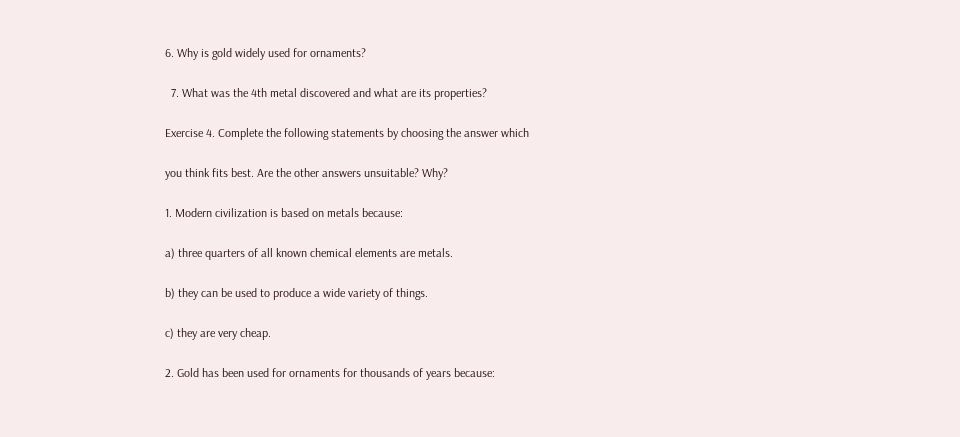6. Why is gold widely used for ornaments?

  7. What was the 4th metal discovered and what are its properties?

Exercise 4. Complete the following statements by choosing the answer which

you think fits best. Are the other answers unsuitable? Why?

1. Modern civilization is based on metals because:

a) three quarters of all known chemical elements are metals.

b) they can be used to produce a wide variety of things.

c) they are very cheap.

2. Gold has been used for ornaments for thousands of years because: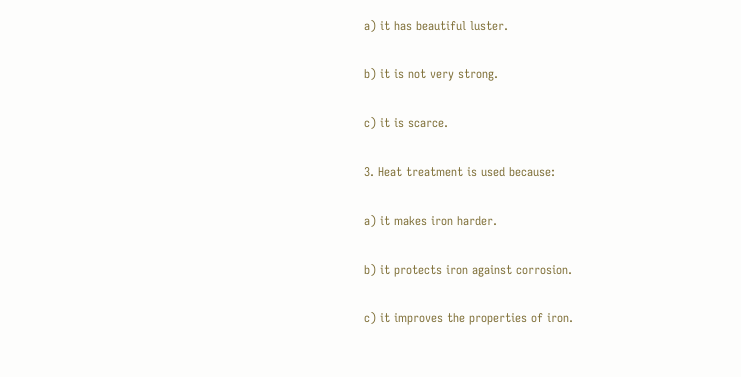a) it has beautiful luster.

b) it is not very strong.

c) it is scarce.

3. Heat treatment is used because:

a) it makes iron harder.

b) it protects iron against corrosion.

c) it improves the properties of iron.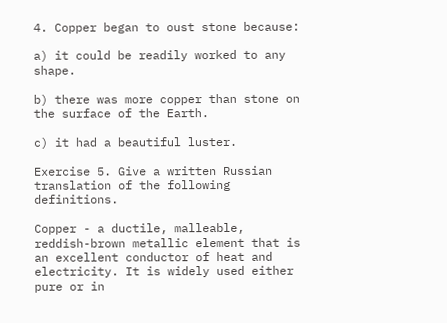4. Copper began to oust stone because:

a) it could be readily worked to any shape.

b) there was more copper than stone on the surface of the Earth.

c) it had a beautiful luster.

Exercise 5. Give a written Russian translation of the following definitions.

Copper - a ductile, malleable, reddish-brown metallic element that is an excellent conductor of heat and electricity. It is widely used either pure or in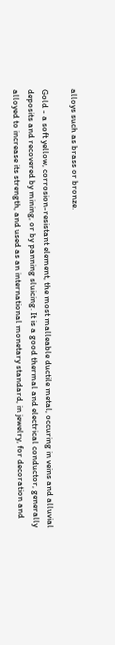alloys such as brass or bronze.

Gold - a soft yellow, corrosion-resistant element, the most malleable ductile metal, occuring in veins and alluvial deposits and recovered by mining, or by panning sluicing. It is a good thermal and electrical conductor, generally alloyed to increase its strength, and used as an international monetary standard, in jewelry, for decoration and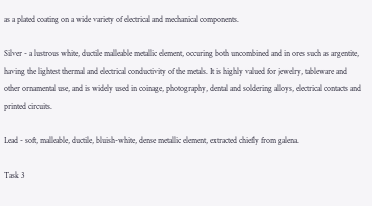as a plated coating on a wide variety of electrical and mechanical components.

Silver - a lustrous white, ductile malleable metallic element, occuring both uncombined and in ores such as argentite, having the lightest thermal and electrical conductivity of the metals. It is highly valued for jewelry, tableware and other ornamental use, and is widely used in coinage, photography, dental and soldering alloys, electrical contacts and printed circuits.

Lead - soft, malleable, ductile, bluish-white, dense metallic element, extracted chiefly from galena.

Task 3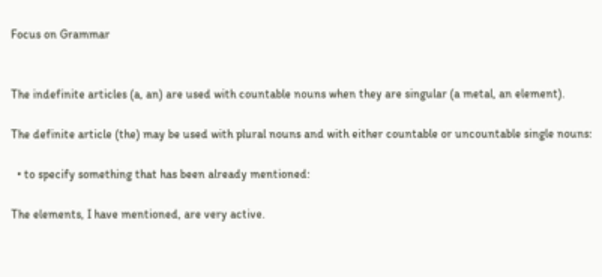Focus on Grammar


The indefinite articles (a, an) are used with countable nouns when they are singular (a metal, an element).

The definite article (the) may be used with plural nouns and with either countable or uncountable single nouns:

  • to specify something that has been already mentioned:

The elements, I have mentioned, are very active.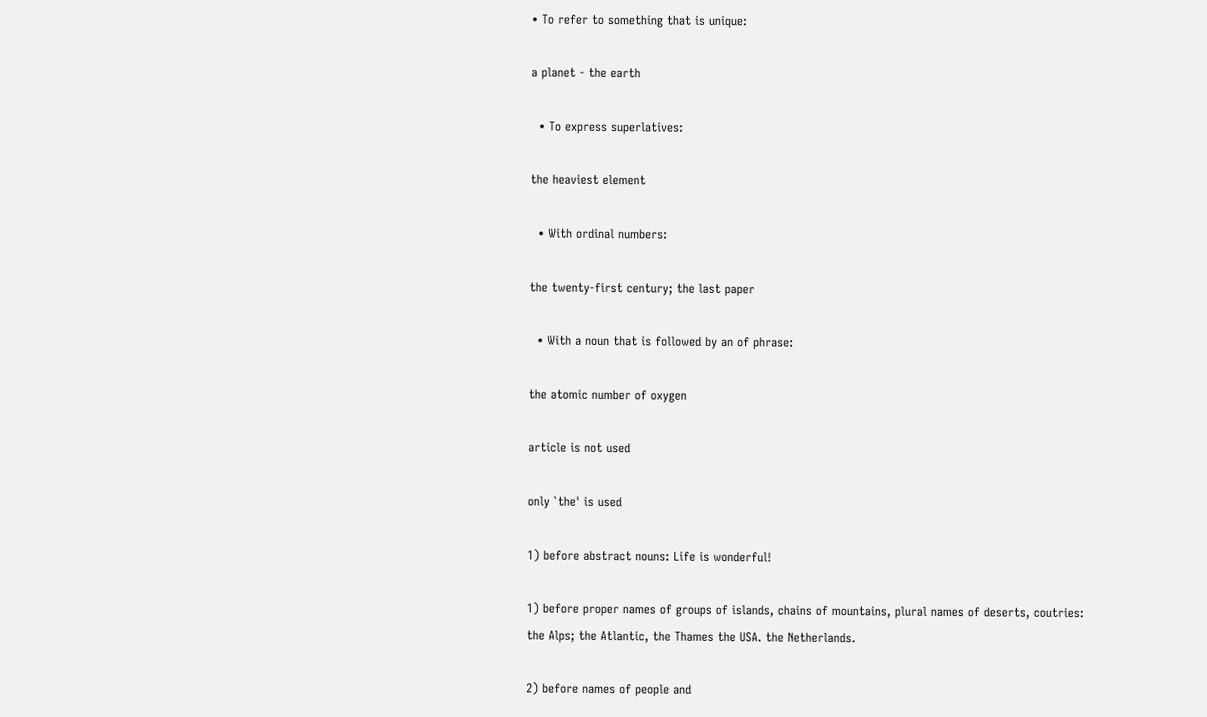• To refer to something that is unique:

a planet - the earth

  • To express superlatives:

the heaviest element

  • With ordinal numbers:

the twenty-first century; the last paper

  • With a noun that is followed by an of phrase:

the atomic number of oxygen

article is not used

only `the' is used

1) before abstract nouns: Life is wonderful!

1) before proper names of groups of islands, chains of mountains, plural names of deserts, coutries: the Alps; the Atlantic, the Thames the USA. the Netherlands.

2) before names of people and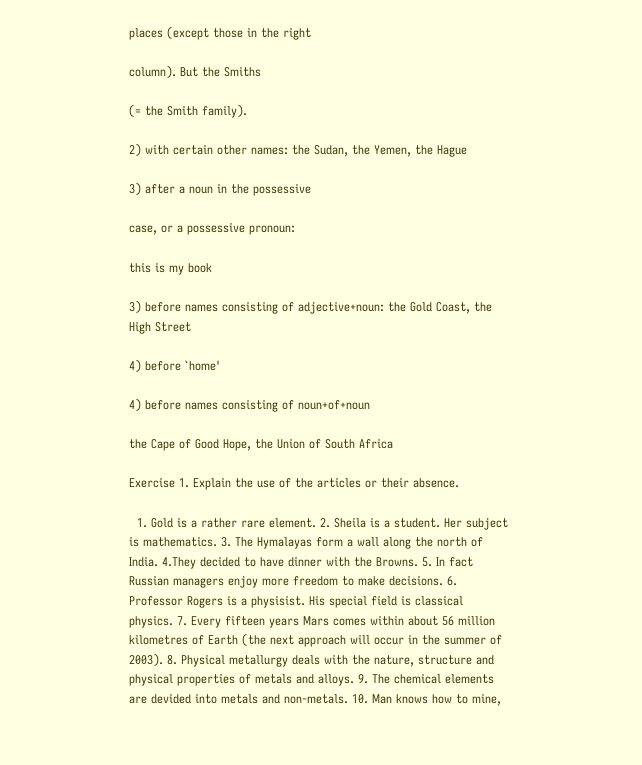places (except those in the right

column). But the Smiths

(= the Smith family).

2) with certain other names: the Sudan, the Yemen, the Hague

3) after a noun in the possessive

case, or a possessive pronoun:

this is my book

3) before names consisting of adjective+noun: the Gold Coast, the High Street

4) before `home'

4) before names consisting of noun+of+noun

the Cape of Good Hope, the Union of South Africa

Exercise 1. Explain the use of the articles or their absence.

  1. Gold is a rather rare element. 2. Sheila is a student. Her subject is mathematics. 3. The Hymalayas form a wall along the north of India. 4.They decided to have dinner with the Browns. 5. In fact Russian managers enjoy more freedom to make decisions. 6. Professor Rogers is a physisist. His special field is classical physics. 7. Every fifteen years Mars comes within about 56 million kilometres of Earth (the next approach will occur in the summer of 2003). 8. Physical metallurgy deals with the nature, structure and physical properties of metals and alloys. 9. The chemical elements are devided into metals and non-metals. 10. Man knows how to mine,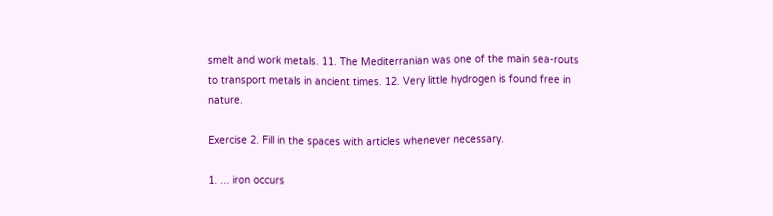smelt and work metals. 11. The Mediterranian was one of the main sea-routs to transport metals in ancient times. 12. Very little hydrogen is found free in nature.

Exercise 2. Fill in the spaces with articles whenever necessary.

1. ... iron occurs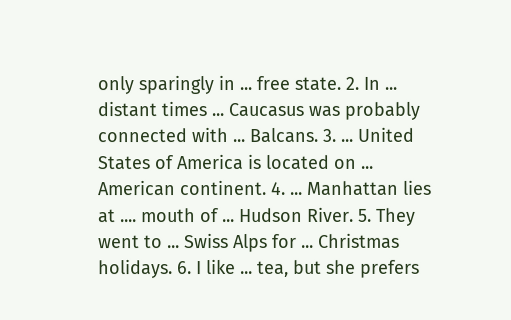only sparingly in ... free state. 2. In ... distant times ... Caucasus was probably connected with ... Balcans. 3. ... United States of America is located on ... American continent. 4. ... Manhattan lies at .... mouth of ... Hudson River. 5. They went to ... Swiss Alps for ... Christmas holidays. 6. I like ... tea, but she prefers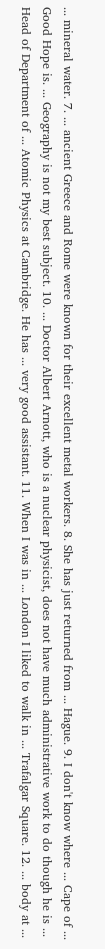... mineral water. 7. ... ancient Greece and Rome were known for their excellent metal workers. 8. She has just returned from ... Hague. 9. I don't know where ... Cape of ... Good Hope is. ... Geography is not my best subject. 10. ... Doctor Albert Arnott, who is a nuclear physicist, does not have much administrative work to do though he is ... Head of Department of ... Atomic Physics at Cambridge. He has ... very good assistant. 11. When I was in ... London I liked to walk in ... Trafalgar Square. 12. ... body at ...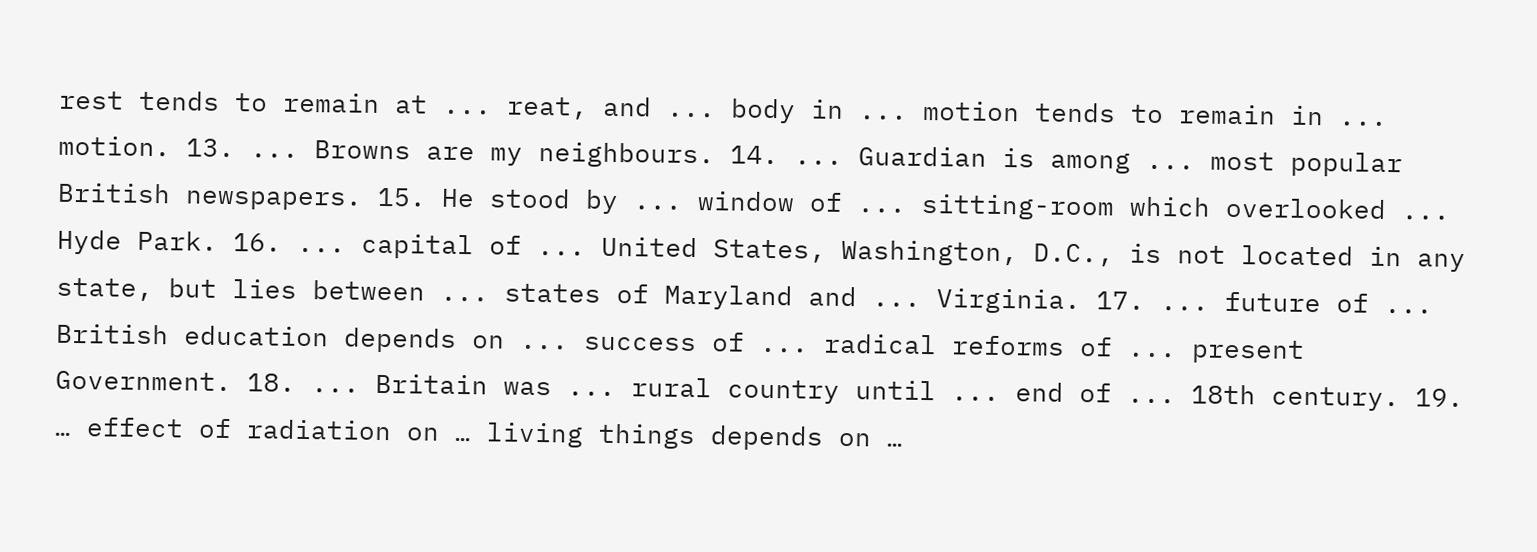rest tends to remain at ... reat, and ... body in ... motion tends to remain in ... motion. 13. ... Browns are my neighbours. 14. ... Guardian is among ... most popular British newspapers. 15. He stood by ... window of ... sitting-room which overlooked ... Hyde Park. 16. ... capital of ... United States, Washington, D.C., is not located in any state, but lies between ... states of Maryland and ... Virginia. 17. ... future of ... British education depends on ... success of ... radical reforms of ... present Government. 18. ... Britain was ... rural country until ... end of ... 18th century. 19. … effect of radiation on … living things depends on …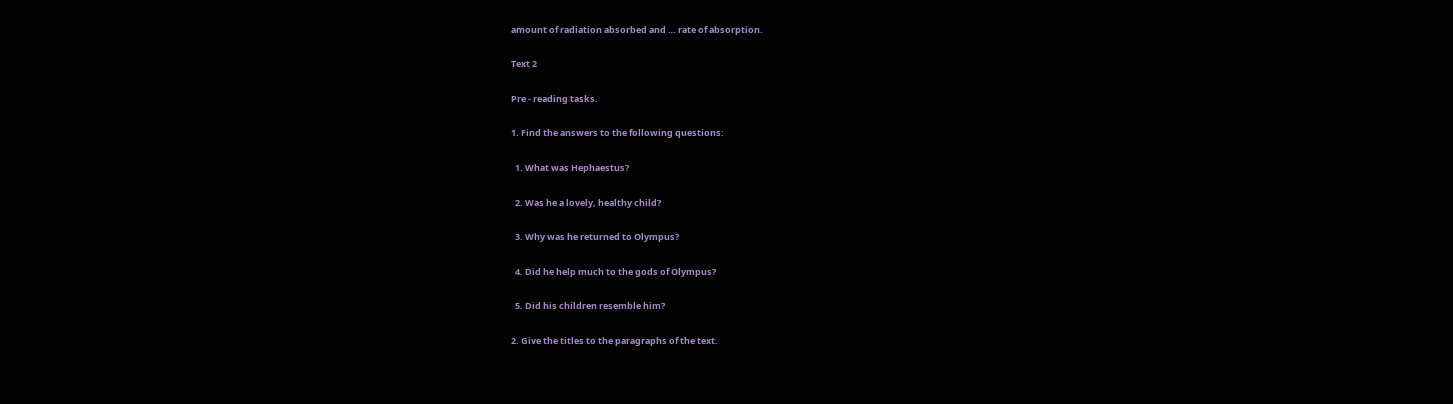amount of radiation absorbed and … rate of absorption.

Text 2

Pre - reading tasks.

1. Find the answers to the following questions:

  1. What was Hephaestus?

  2. Was he a lovely, healthy child?

  3. Why was he returned to Olympus?

  4. Did he help much to the gods of Olympus?

  5. Did his children resemble him?

2. Give the titles to the paragraphs of the text.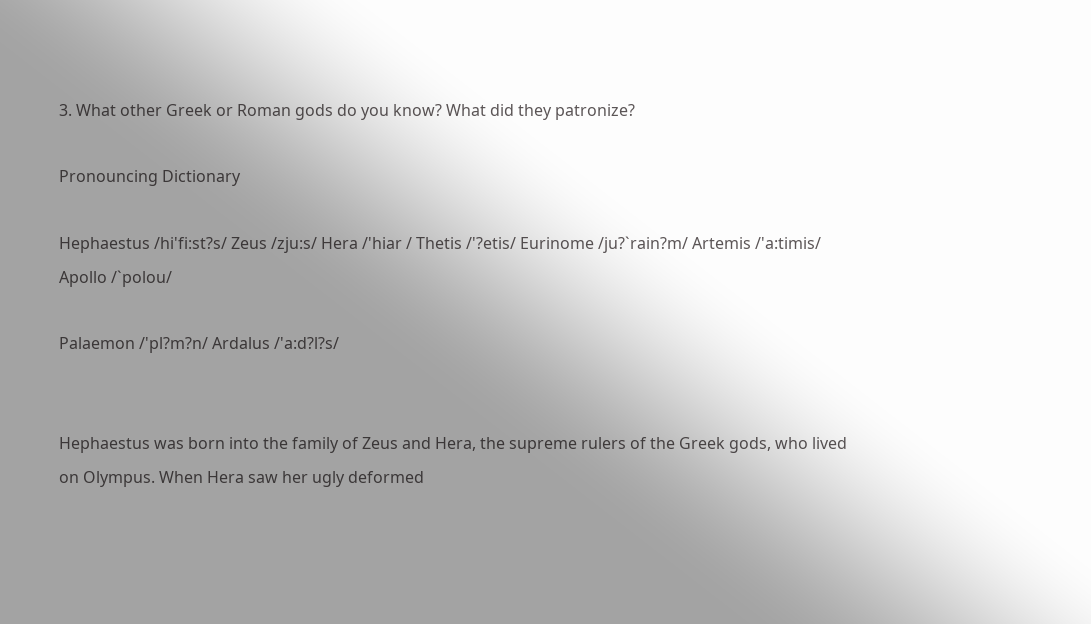3. What other Greek or Roman gods do you know? What did they patronize?

Pronouncing Dictionary

Hephaestus /hi'fi:st?s/ Zeus /zju:s/ Hera /'hiar / Thetis /'?etis/ Eurinome /ju?`rain?m/ Artemis /'a:timis/ Apollo /`polou/

Palaemon /'pl?m?n/ Ardalus /'a:d?l?s/


Hephaestus was born into the family of Zeus and Hera, the supreme rulers of the Greek gods, who lived on Olympus. When Hera saw her ugly deformed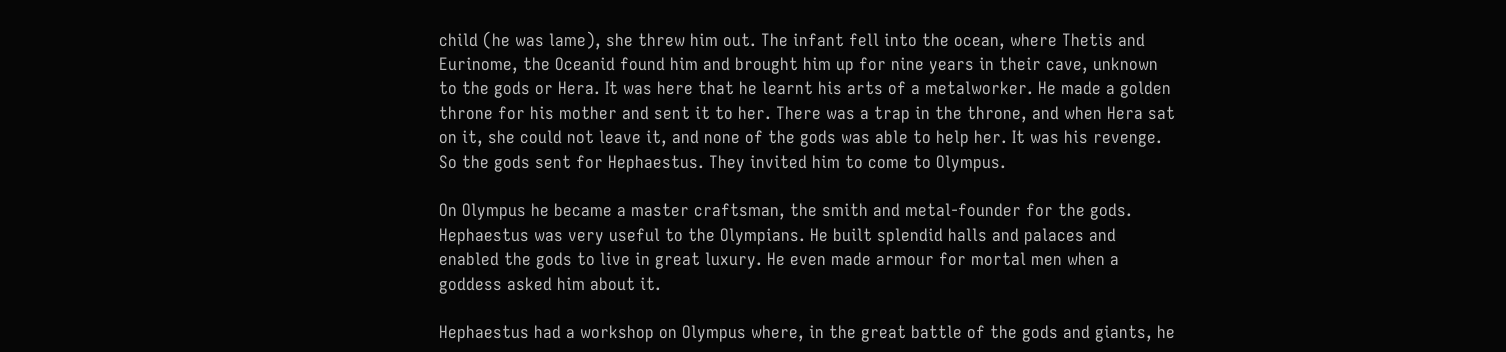child (he was lame), she threw him out. The infant fell into the ocean, where Thetis and Eurinome, the Oceanid found him and brought him up for nine years in their cave, unknown to the gods or Hera. It was here that he learnt his arts of a metalworker. He made a golden throne for his mother and sent it to her. There was a trap in the throne, and when Hera sat on it, she could not leave it, and none of the gods was able to help her. It was his revenge. So the gods sent for Hephaestus. They invited him to come to Olympus.

On Olympus he became a master craftsman, the smith and metal-founder for the gods. Hephaestus was very useful to the Olympians. He built splendid halls and palaces and enabled the gods to live in great luxury. He even made armour for mortal men when a goddess asked him about it.

Hephaestus had a workshop on Olympus where, in the great battle of the gods and giants, he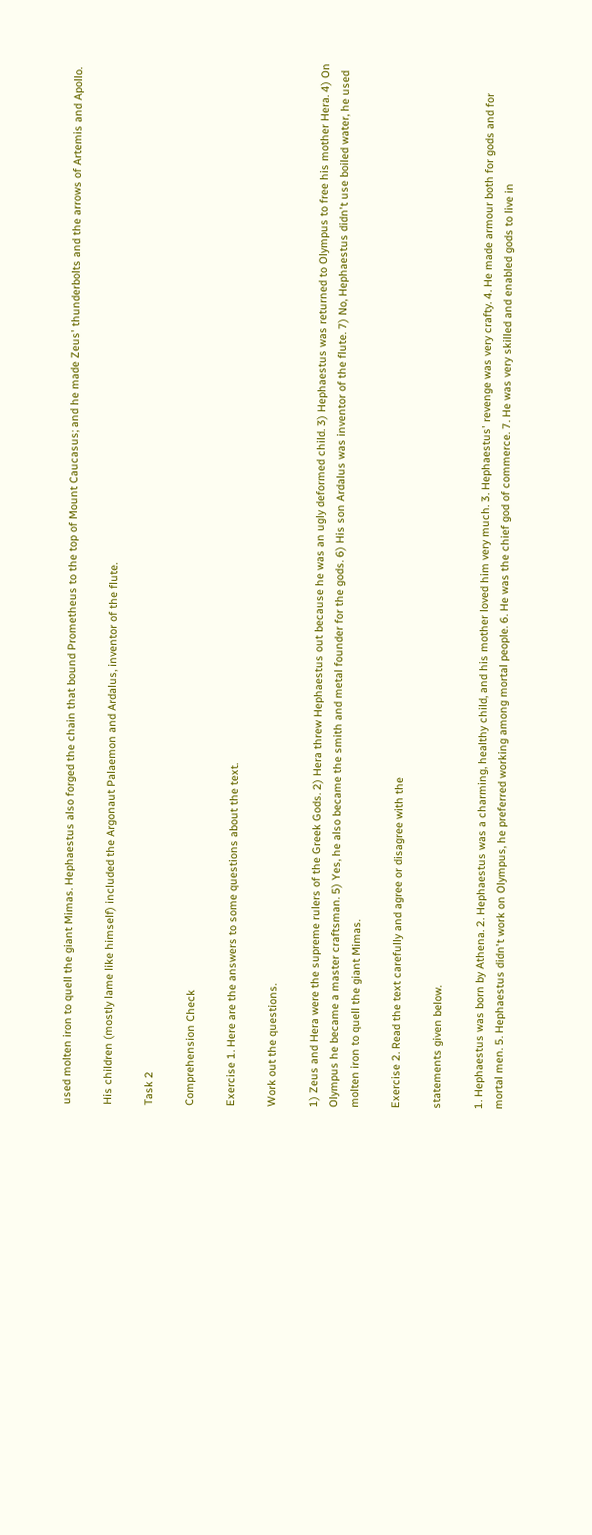used molten iron to quell the giant Mimas. Hephaestus also forged the chain that bound Prometheus to the top of Mount Caucasus; and he made Zeus' thunderbolts and the arrows of Artemis and Apollo.

His children (mostly lame like himself) included the Argonaut Palaemon and Ardalus, inventor of the flute.

Task 2

Comprehension Check

Exercise 1. Here are the answers to some questions about the text.

Work out the questions.

1) Zeus and Hera were the supreme rulers of the Greek Gods. 2) Hera threw Hephaestus out because he was an ugly deformed child. 3) Hephaestus was returned to Olympus to free his mother Hera. 4) On Olympus he became a master craftsman. 5) Yes, he also became the smith and metal founder for the gods. 6) His son Ardalus was inventor of the flute. 7) No, Hephaestus didn't use boiled water, he used molten iron to quell the giant Mimas.

Exercise 2. Read the text carefully and agree or disagree with the

statements given below.

1. Hephaestus was born by Athena. 2. Hephaestus was a charming, healthy child, and his mother loved him very much. 3. Hephaestus' revenge was very crafty. 4. He made armour both for gods and for mortal men. 5. Hephaestus didn't work on Olympus, he preferred working among mortal people. 6. He was the chief god of commerce. 7. He was very skilled and enabled gods to live in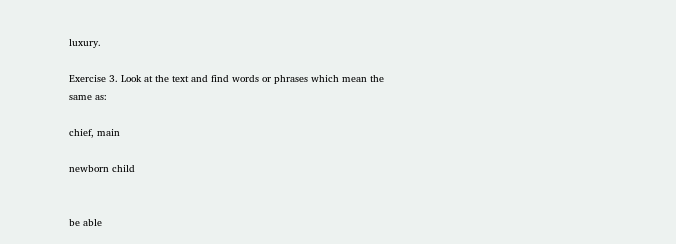luxury.

Exercise 3. Look at the text and find words or phrases which mean the same as:

chief, main

newborn child


be able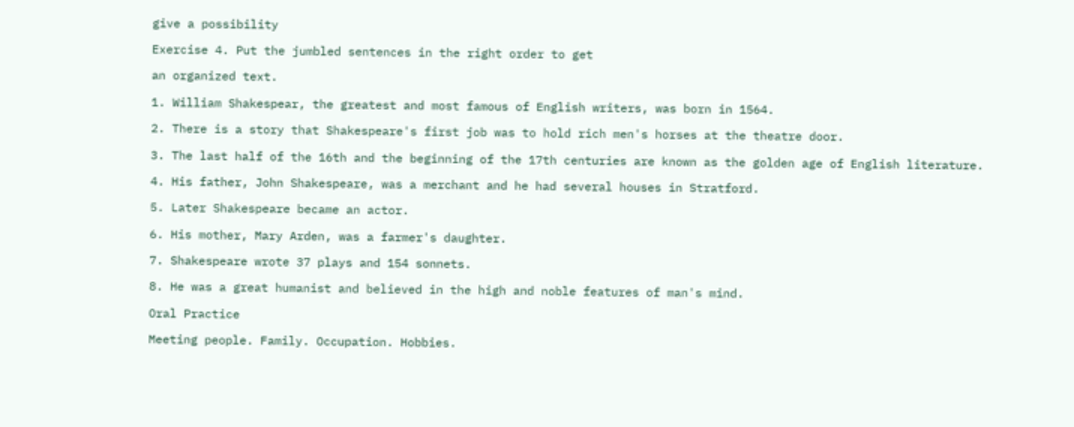give a possibility

Exercise 4. Put the jumbled sentences in the right order to get

an organized text.

1. William Shakespear, the greatest and most famous of English writers, was born in 1564.

2. There is a story that Shakespeare's first job was to hold rich men's horses at the theatre door.

3. The last half of the 16th and the beginning of the 17th centuries are known as the golden age of English literature.

4. His father, John Shakespeare, was a merchant and he had several houses in Stratford.

5. Later Shakespeare became an actor.

6. His mother, Mary Arden, was a farmer's daughter.

7. Shakespeare wrote 37 plays and 154 sonnets.

8. He was a great humanist and believed in the high and noble features of man's mind.

Oral Practice

Meeting people. Family. Occupation. Hobbies.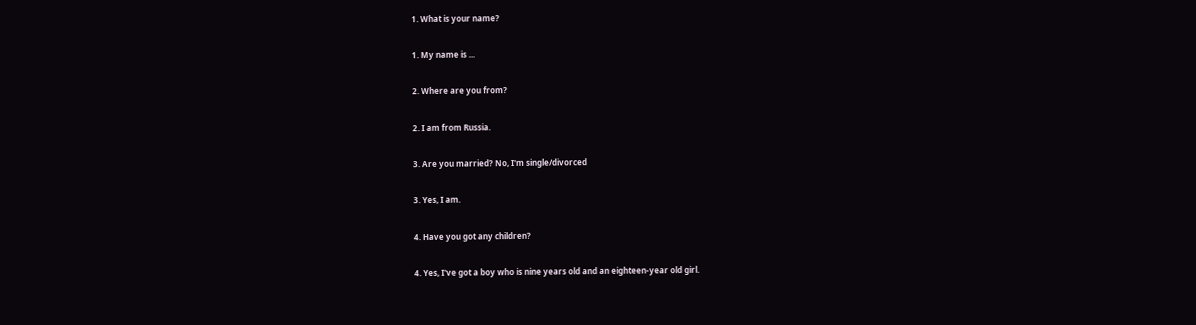1. What is your name?

1. My name is ...

2. Where are you from?

2. I am from Russia.

3. Are you married? No, I'm single/divorced

3. Yes, I am.

4. Have you got any children?

4. Yes, I've got a boy who is nine years old and an eighteen-year old girl.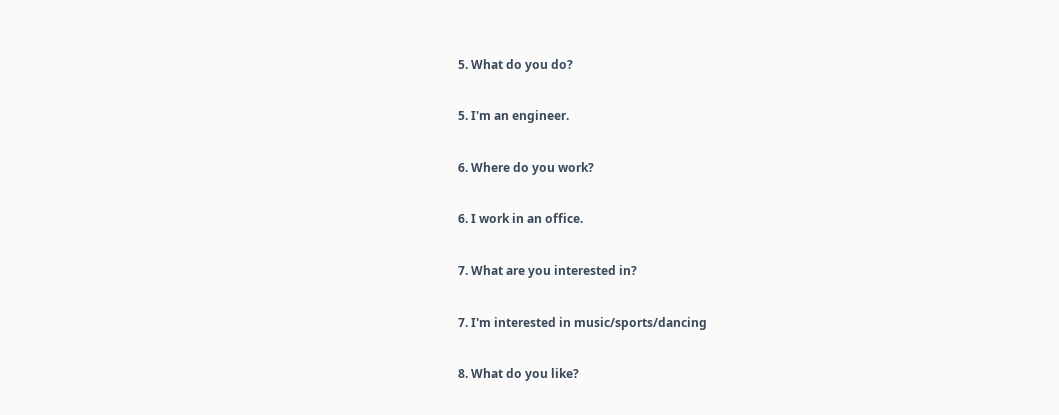5. What do you do?

5. I'm an engineer.

6. Where do you work?

6. I work in an office.

7. What are you interested in?

7. I'm interested in music/sports/dancing

8. What do you like?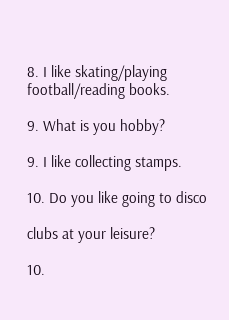8. I like skating/playing football/reading books.

9. What is you hobby?

9. I like collecting stamps.

10. Do you like going to disco

clubs at your leisure?

10.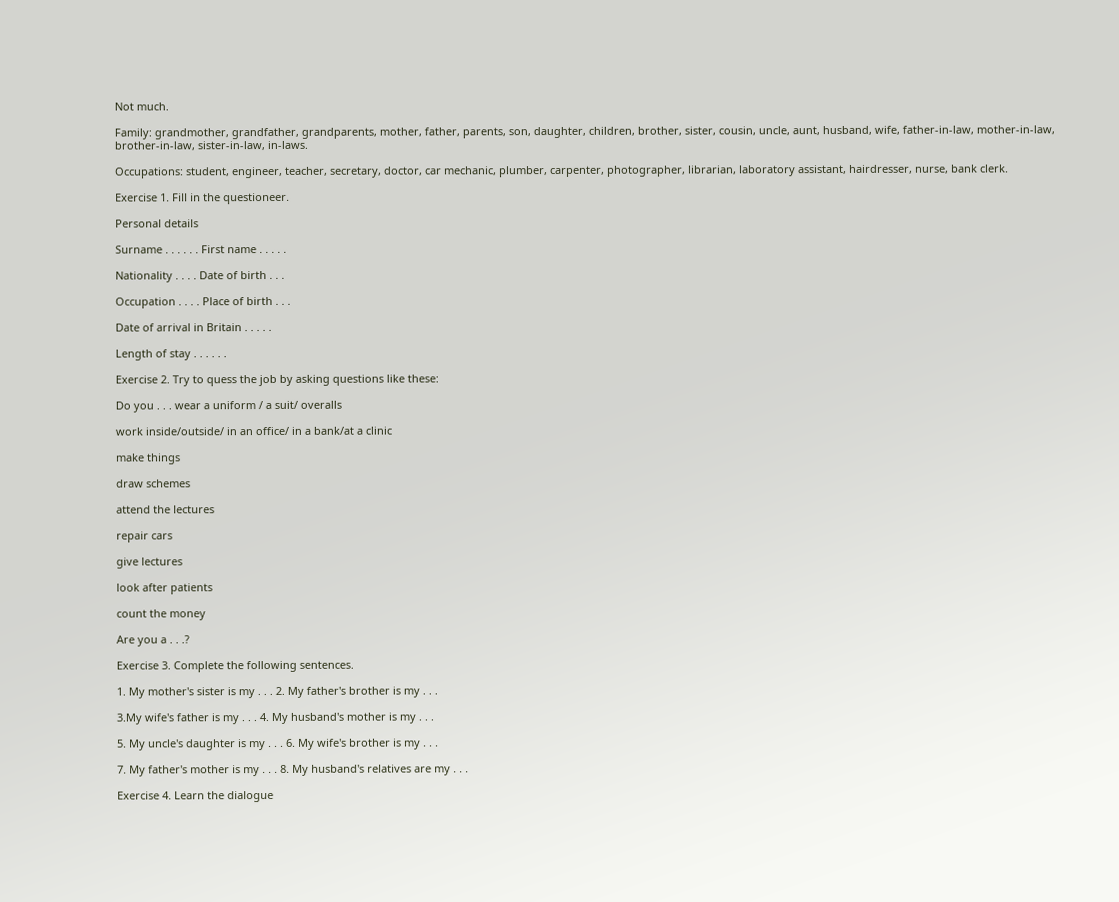Not much.

Family: grandmother, grandfather, grandparents, mother, father, parents, son, daughter, children, brother, sister, cousin, uncle, aunt, husband, wife, father-in-law, mother-in-law, brother-in-law, sister-in-law, in-laws.

Occupations: student, engineer, teacher, secretary, doctor, car mechanic, plumber, carpenter, photographer, librarian, laboratory assistant, hairdresser, nurse, bank clerk.

Exercise 1. Fill in the questioneer.

Personal details

Surname . . . . . . First name . . . . .

Nationality . . . . Date of birth . . .

Occupation . . . . Place of birth . . .

Date of arrival in Britain . . . . .

Length of stay . . . . . .

Exercise 2. Try to quess the job by asking questions like these:

Do you . . . wear a uniform / a suit/ overalls

work inside/outside/ in an office/ in a bank/at a clinic

make things

draw schemes

attend the lectures

repair cars

give lectures

look after patients

count the money

Are you a . . .?

Exercise 3. Complete the following sentences.

1. My mother's sister is my . . . 2. My father's brother is my . . .

3.My wife's father is my . . . 4. My husband's mother is my . . .

5. My uncle's daughter is my . . . 6. My wife's brother is my . . .

7. My father's mother is my . . . 8. My husband's relatives are my . . .

Exercise 4. Learn the dialogue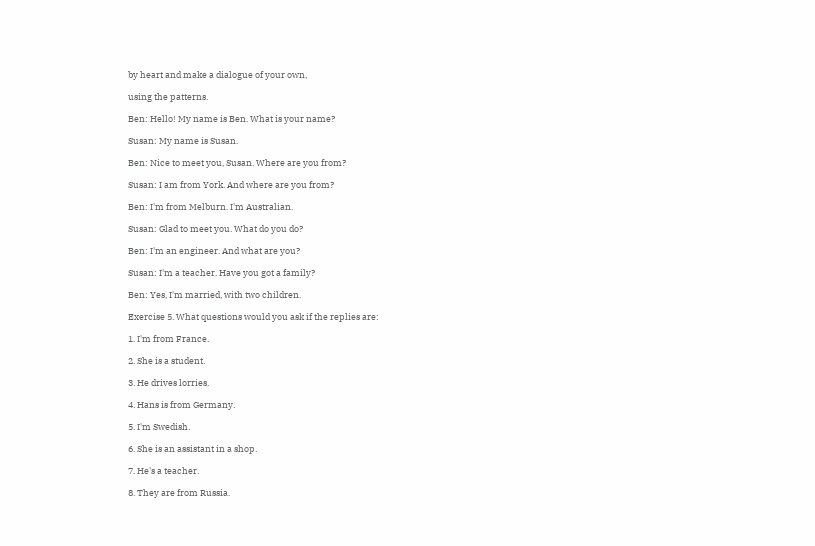by heart and make a dialogue of your own,

using the patterns.

Ben: Hello! My name is Ben. What is your name?

Susan: My name is Susan.

Ben: Nice to meet you, Susan. Where are you from?

Susan: I am from York. And where are you from?

Ben: I'm from Melburn. I'm Australian.

Susan: Glad to meet you. What do you do?

Ben: I'm an engineer. And what are you?

Susan: I'm a teacher. Have you got a family?

Ben: Yes, I'm married, with two children.

Exercise 5. What questions would you ask if the replies are:

1. I'm from France.

2. She is a student.

3. He drives lorries.

4. Hans is from Germany.

5. I'm Swedish.

6. She is an assistant in a shop.

7. He's a teacher.

8. They are from Russia.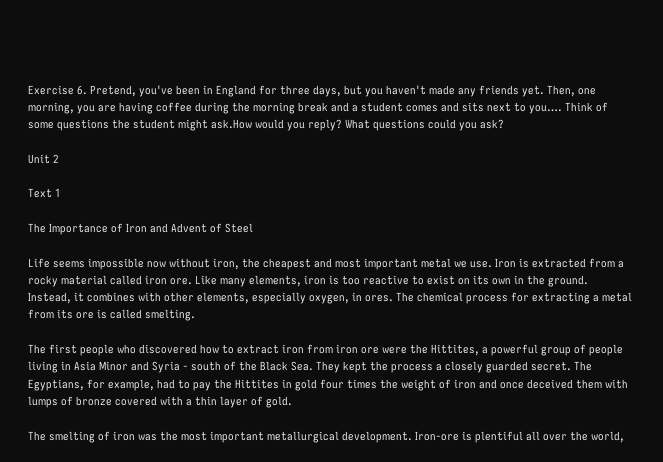Exercise 6. Pretend, you've been in England for three days, but you haven't made any friends yet. Then, one morning, you are having coffee during the morning break and a student comes and sits next to you…. Think of some questions the student might ask.How would you reply? What questions could you ask?

Unit 2

Text 1

The Importance of Iron and Advent of Steel

Life seems impossible now without iron, the cheapest and most important metal we use. Iron is extracted from a rocky material called iron ore. Like many elements, iron is too reactive to exist on its own in the ground. Instead, it combines with other elements, especially oxygen, in ores. The chemical process for extracting a metal from its ore is called smelting.

The first people who discovered how to extract iron from iron ore were the Hittites, a powerful group of people living in Asia Minor and Syria - south of the Black Sea. They kept the process a closely guarded secret. The Egyptians, for example, had to pay the Hittites in gold four times the weight of iron and once deceived them with lumps of bronze covered with a thin layer of gold.

The smelting of iron was the most important metallurgical development. Iron-ore is plentiful all over the world,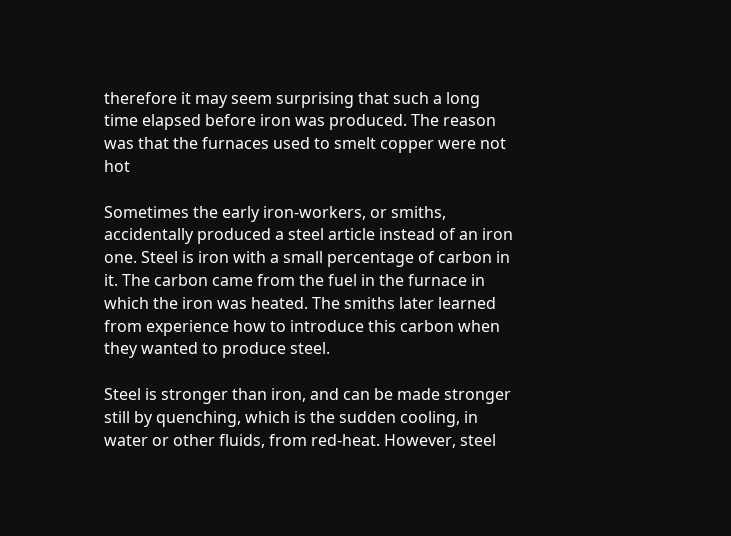therefore it may seem surprising that such a long time elapsed before iron was produced. The reason was that the furnaces used to smelt copper were not hot

Sometimes the early iron-workers, or smiths, accidentally produced a steel article instead of an iron one. Steel is iron with a small percentage of carbon in it. The carbon came from the fuel in the furnace in which the iron was heated. The smiths later learned from experience how to introduce this carbon when they wanted to produce steel.

Steel is stronger than iron, and can be made stronger still by quenching, which is the sudden cooling, in water or other fluids, from red-heat. However, steel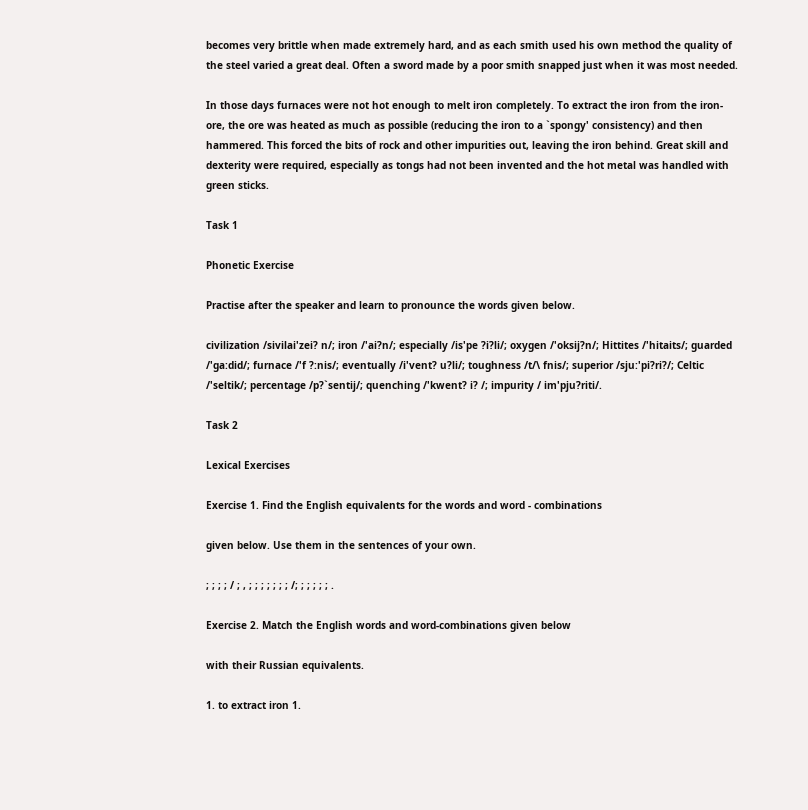becomes very brittle when made extremely hard, and as each smith used his own method the quality of the steel varied a great deal. Often a sword made by a poor smith snapped just when it was most needed.

In those days furnaces were not hot enough to melt iron completely. To extract the iron from the iron-ore, the ore was heated as much as possible (reducing the iron to a `spongy' consistency) and then hammered. This forced the bits of rock and other impurities out, leaving the iron behind. Great skill and dexterity were required, especially as tongs had not been invented and the hot metal was handled with green sticks.

Task 1

Phonetic Exercise

Practise after the speaker and learn to pronounce the words given below.

civilization /sivilai'zei? n/; iron /'ai?n/; especially /is'pe ?i?li/; oxygen /'oksij?n/; Hittites /'hitaits/; guarded /'ga:did/; furnace /'f ?:nis/; eventually /i'vent? u?li/; toughness /t/\ fnis/; superior /sju:'pi?ri?/; Celtic /'seltik/; percentage /p?`sentij/; quenching /'kwent? i? /; impurity / im'pju?riti/.

Task 2

Lexical Exercises

Exercise 1. Find the English equivalents for the words and word - combinations

given below. Use them in the sentences of your own.

; ; ; ; / ; , ; ; ; ; ; ; ; /; ; ; ; ; ; .

Exercise 2. Match the English words and word-combinations given below

with their Russian equivalents.

1. to extract iron 1.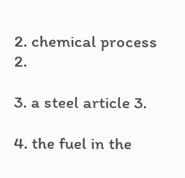2. chemical process 2.

3. a steel article 3.

4. the fuel in the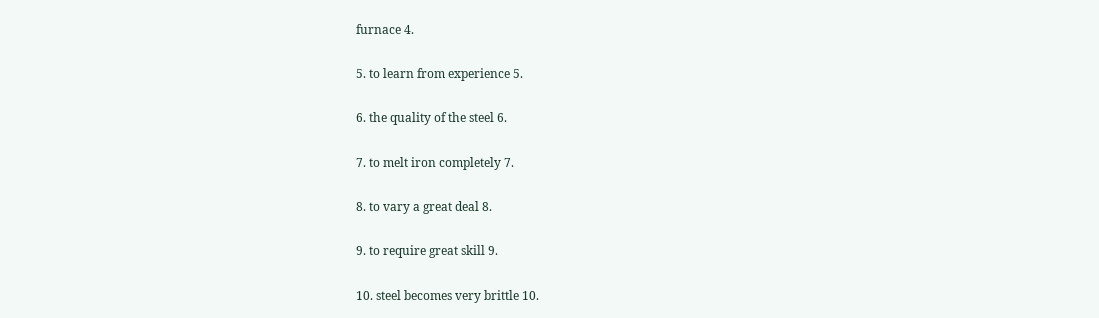furnace 4.

5. to learn from experience 5.

6. the quality of the steel 6.

7. to melt iron completely 7.

8. to vary a great deal 8.

9. to require great skill 9.

10. steel becomes very brittle 10.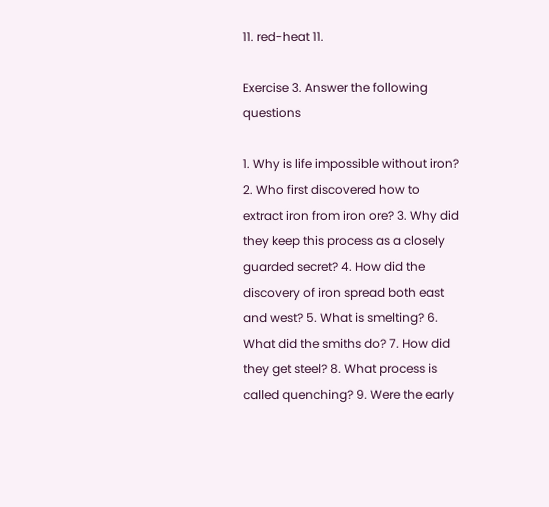11. red-heat 11.

Exercise 3. Answer the following questions

1. Why is life impossible without iron? 2. Who first discovered how to extract iron from iron ore? 3. Why did they keep this process as a closely guarded secret? 4. How did the discovery of iron spread both east and west? 5. What is smelting? 6. What did the smiths do? 7. How did they get steel? 8. What process is called quenching? 9. Were the early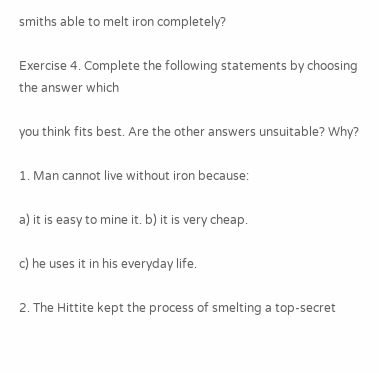smiths able to melt iron completely?

Exercise 4. Complete the following statements by choosing the answer which

you think fits best. Are the other answers unsuitable? Why?

1. Man cannot live without iron because:

a) it is easy to mine it. b) it is very cheap.

c) he uses it in his everyday life.

2. The Hittite kept the process of smelting a top-secret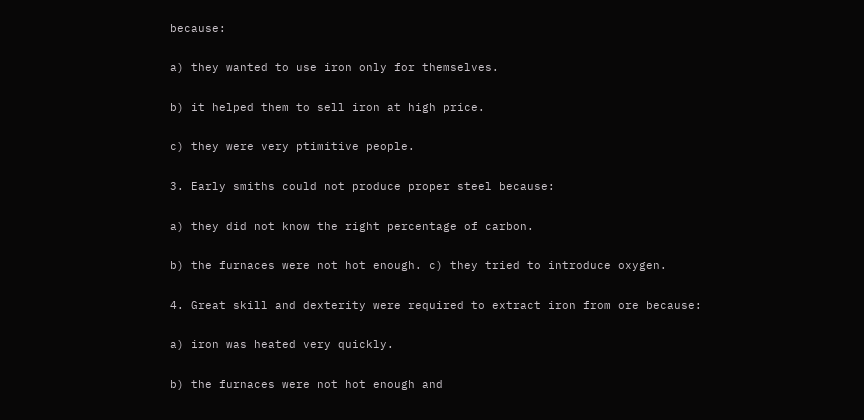because:

a) they wanted to use iron only for themselves.

b) it helped them to sell iron at high price.

c) they were very ptimitive people.

3. Early smiths could not produce proper steel because:

a) they did not know the right percentage of carbon.

b) the furnaces were not hot enough. c) they tried to introduce oxygen.

4. Great skill and dexterity were required to extract iron from ore because:

a) iron was heated very quickly.

b) the furnaces were not hot enough and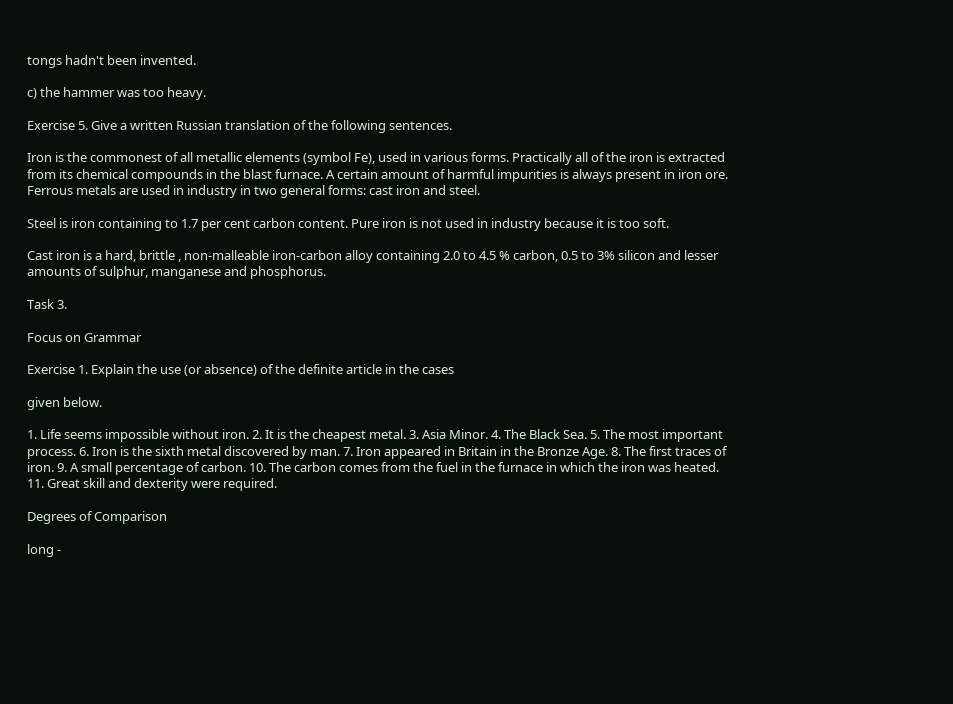tongs hadn't been invented.

c) the hammer was too heavy.

Exercise 5. Give a written Russian translation of the following sentences.

Iron is the commonest of all metallic elements (symbol Fe), used in various forms. Practically all of the iron is extracted from its chemical compounds in the blast furnace. A certain amount of harmful impurities is always present in iron ore. Ferrous metals are used in industry in two general forms: cast iron and steel.

Steel is iron containing to 1.7 per cent carbon content. Pure iron is not used in industry because it is too soft.

Cast iron is a hard, brittle , non-malleable iron-carbon alloy containing 2.0 to 4.5 % carbon, 0.5 to 3% silicon and lesser amounts of sulphur, manganese and phosphorus.

Task 3.

Focus on Grammar

Exercise 1. Explain the use (or absence) of the definite article in the cases

given below.

1. Life seems impossible without iron. 2. It is the cheapest metal. 3. Asia Minor. 4. The Black Sea. 5. The most important process. 6. Iron is the sixth metal discovered by man. 7. Iron appeared in Britain in the Bronze Age. 8. The first traces of iron. 9. A small percentage of carbon. 10. The carbon comes from the fuel in the furnace in which the iron was heated. 11. Great skill and dexterity were required.

Degrees of Comparison

long -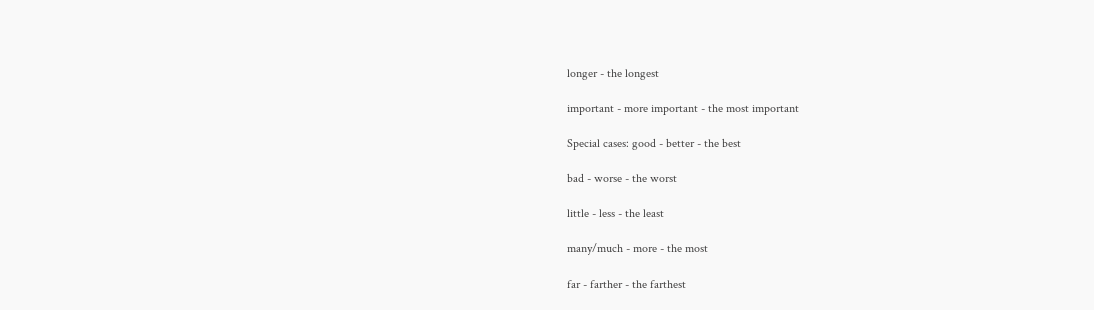longer - the longest

important - more important - the most important

Special cases: good - better - the best

bad - worse - the worst

little - less - the least

many/much - more - the most

far - farther - the farthest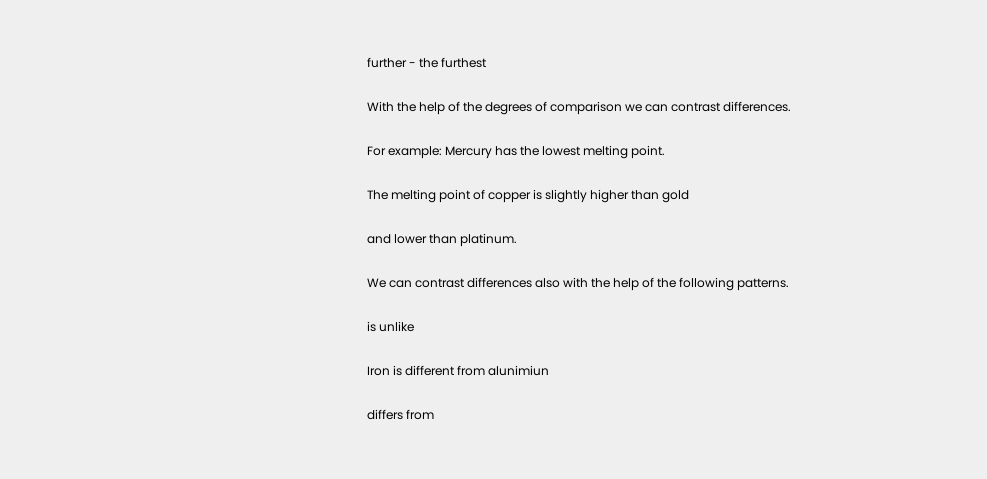further - the furthest

With the help of the degrees of comparison we can contrast differences.

For example: Mercury has the lowest melting point.

The melting point of copper is slightly higher than gold

and lower than platinum.

We can contrast differences also with the help of the following patterns.

is unlike

Iron is different from alunimiun

differs from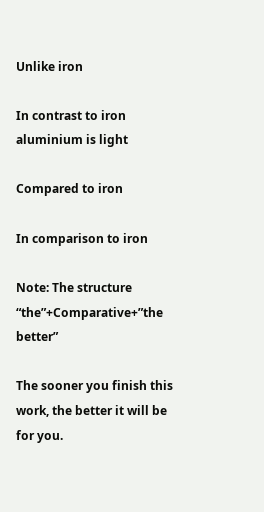Unlike iron

In contrast to iron aluminium is light

Compared to iron

In comparison to iron

Note: The structure “the”+Comparative+”the better”

The sooner you finish this work, the better it will be for you.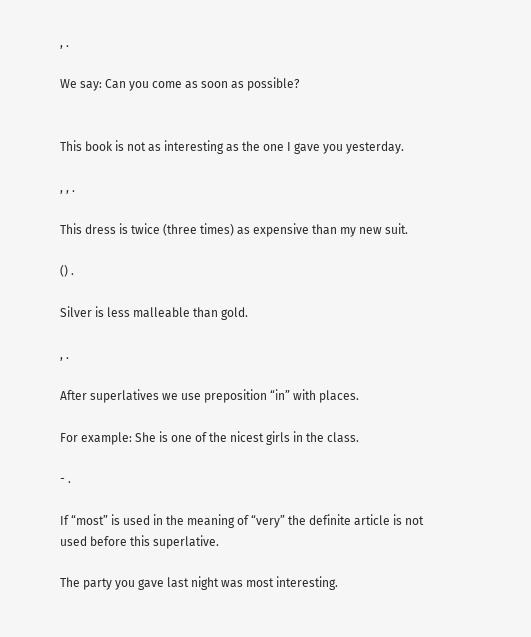, .

We say: Can you come as soon as possible?


This book is not as interesting as the one I gave you yesterday.

, , .

This dress is twice (three times) as expensive than my new suit.

() .

Silver is less malleable than gold.

, .

After superlatives we use preposition “in” with places.

For example: She is one of the nicest girls in the class.

- .

If “most” is used in the meaning of “very” the definite article is not used before this superlative.

The party you gave last night was most interesting.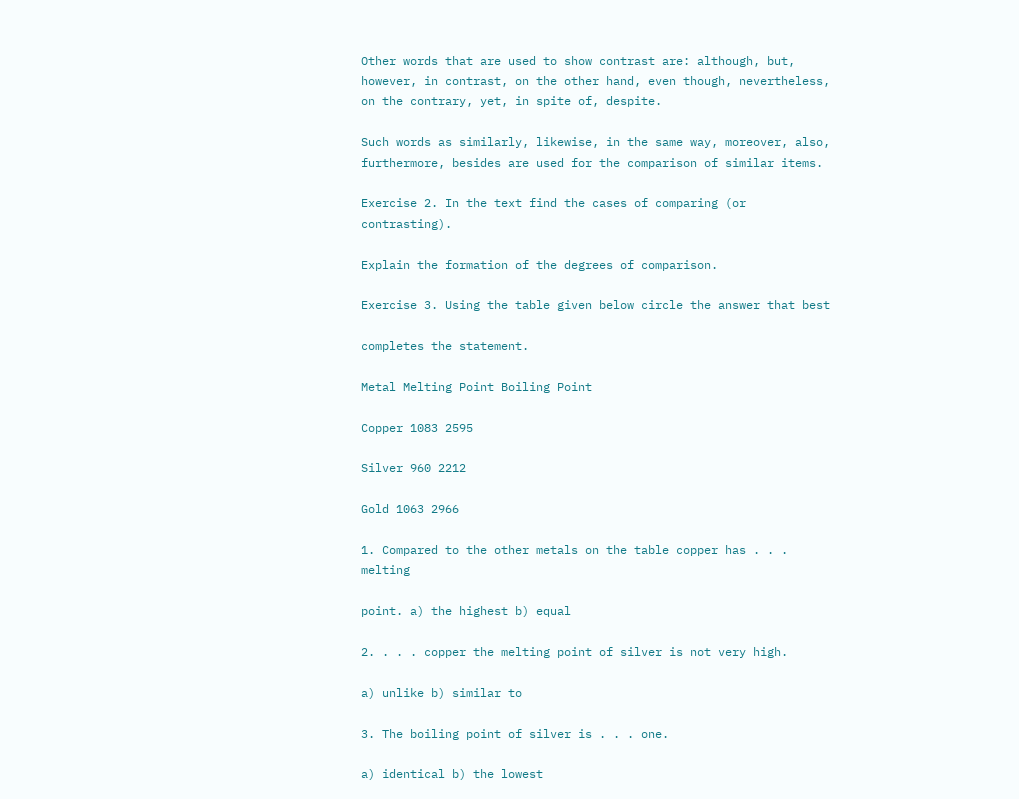Other words that are used to show contrast are: although, but, however, in contrast, on the other hand, even though, nevertheless, on the contrary, yet, in spite of, despite.

Such words as similarly, likewise, in the same way, moreover, also, furthermore, besides are used for the comparison of similar items.

Exercise 2. In the text find the cases of comparing (or contrasting).

Explain the formation of the degrees of comparison.

Exercise 3. Using the table given below circle the answer that best

completes the statement.

Metal Melting Point Boiling Point

Copper 1083 2595

Silver 960 2212

Gold 1063 2966

1. Compared to the other metals on the table copper has . . . melting

point. a) the highest b) equal

2. . . . copper the melting point of silver is not very high.

a) unlike b) similar to

3. The boiling point of silver is . . . one.

a) identical b) the lowest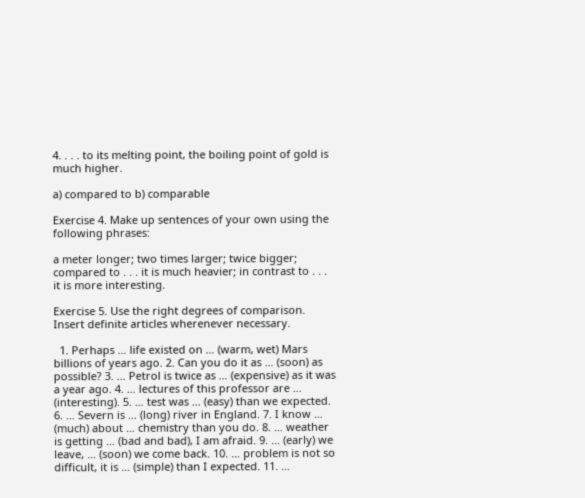4. . . . to its melting point, the boiling point of gold is much higher.

a) compared to b) comparable

Exercise 4. Make up sentences of your own using the following phrases:

a meter longer; two times larger; twice bigger; compared to . . . it is much heavier; in contrast to . . . it is more interesting.

Exercise 5. Use the right degrees of comparison. Insert definite articles wherenever necessary.

  1. Perhaps … life existed on … (warm, wet) Mars billions of years ago. 2. Can you do it as … (soon) as possible? 3. … Petrol is twice as … (expensive) as it was a year ago. 4. … lectures of this professor are … (interesting). 5. … test was … (easy) than we expected. 6. … Severn is … (long) river in England. 7. I know … (much) about … chemistry than you do. 8. … weather is getting … (bad and bad), I am afraid. 9. … (early) we leave, … (soon) we come back. 10. … problem is not so difficult, it is … (simple) than I expected. 11. …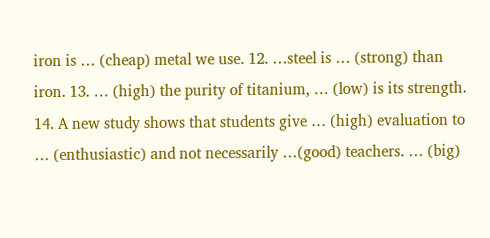iron is … (cheap) metal we use. 12. …steel is … (strong) than iron. 13. … (high) the purity of titanium, … (low) is its strength. 14. A new study shows that students give … (high) evaluation to … (enthusiastic) and not necessarily …(good) teachers. … (big)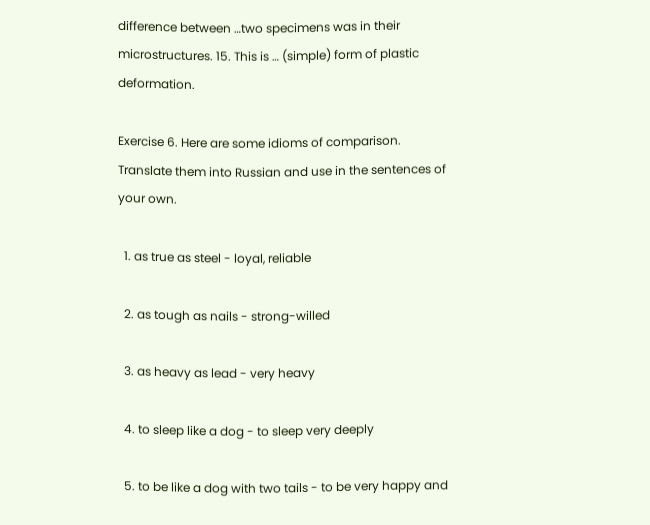difference between …two specimens was in their microstructures. 15. This is … (simple) form of plastic deformation.

Exercise 6. Here are some idioms of comparison. Translate them into Russian and use in the sentences of your own.

  1. as true as steel - loyal, reliable

  2. as tough as nails - strong-willed

  3. as heavy as lead - very heavy

  4. to sleep like a dog - to sleep very deeply

  5. to be like a dog with two tails - to be very happy and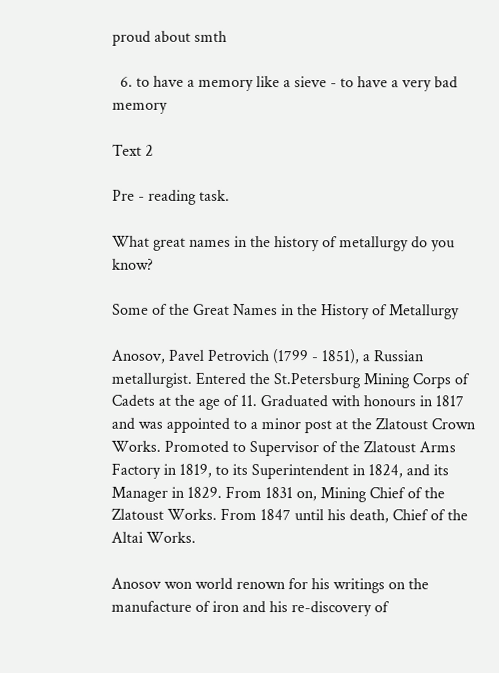proud about smth

  6. to have a memory like a sieve - to have a very bad memory

Text 2

Pre - reading task.

What great names in the history of metallurgy do you know?

Some of the Great Names in the History of Metallurgy

Anosov, Pavel Petrovich (1799 - 1851), a Russian metallurgist. Entered the St.Petersburg Mining Corps of Cadets at the age of 11. Graduated with honours in 1817 and was appointed to a minor post at the Zlatoust Crown Works. Promoted to Supervisor of the Zlatoust Arms Factory in 1819, to its Superintendent in 1824, and its Manager in 1829. From 1831 on, Mining Chief of the Zlatoust Works. From 1847 until his death, Chief of the Altai Works.

Anosov won world renown for his writings on the manufacture of iron and his re-discovery of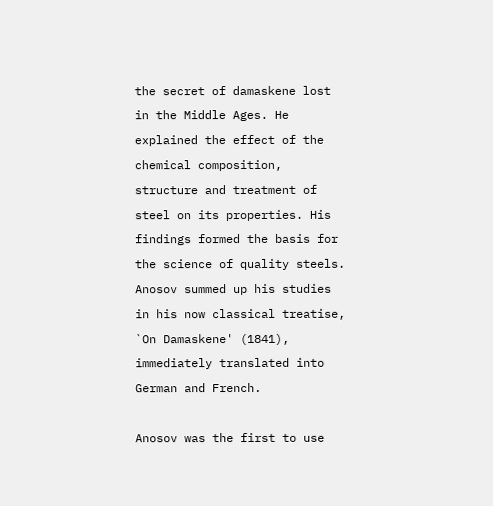the secret of damaskene lost in the Middle Ages. He explained the effect of the chemical composition, structure and treatment of steel on its properties. His findings formed the basis for the science of quality steels. Anosov summed up his studies in his now classical treatise, `On Damaskene' (1841), immediately translated into German and French.

Anosov was the first to use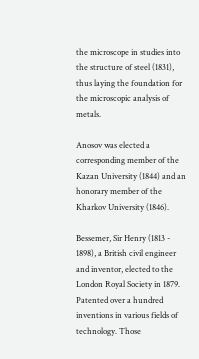the microscope in studies into the structure of steel (1831), thus laying the foundation for the microscopic analysis of metals.

Anosov was elected a corresponding member of the Kazan University (1844) and an honorary member of the Kharkov University (1846).

Bessemer, Sir Henry (1813 - 1898), a British civil engineer and inventor, elected to the London Royal Society in 1879. Patented over a hundred inventions in various fields of technology. Those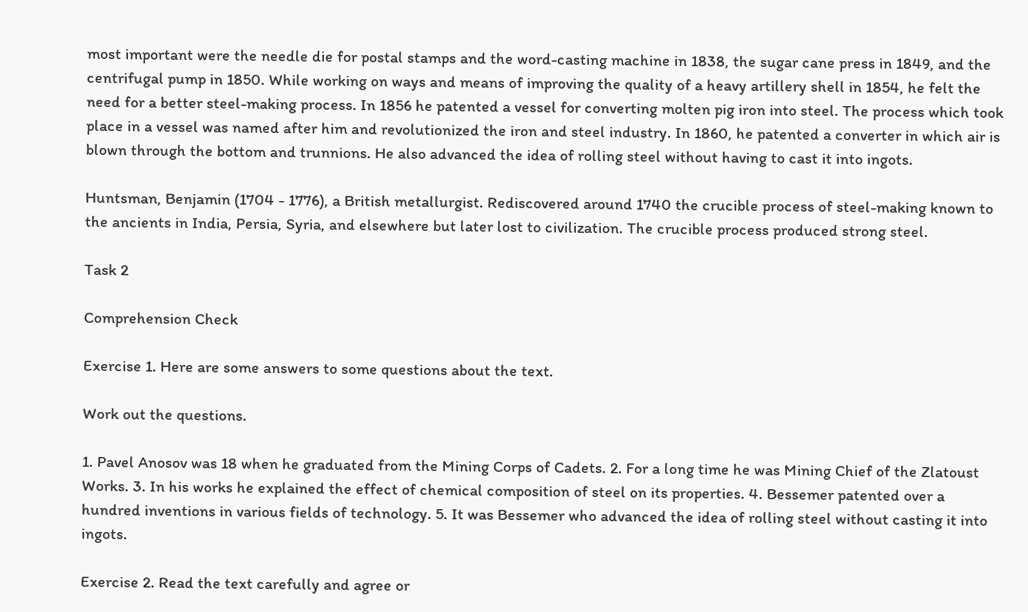most important were the needle die for postal stamps and the word-casting machine in 1838, the sugar cane press in 1849, and the centrifugal pump in 1850. While working on ways and means of improving the quality of a heavy artillery shell in 1854, he felt the need for a better steel-making process. In 1856 he patented a vessel for converting molten pig iron into steel. The process which took place in a vessel was named after him and revolutionized the iron and steel industry. In 1860, he patented a converter in which air is blown through the bottom and trunnions. He also advanced the idea of rolling steel without having to cast it into ingots.

Huntsman, Benjamin (1704 - 1776), a British metallurgist. Rediscovered around 1740 the crucible process of steel-making known to the ancients in India, Persia, Syria, and elsewhere but later lost to civilization. The crucible process produced strong steel.

Task 2

Comprehension Check

Exercise 1. Here are some answers to some questions about the text.

Work out the questions.

1. Pavel Anosov was 18 when he graduated from the Mining Corps of Cadets. 2. For a long time he was Mining Chief of the Zlatoust Works. 3. In his works he explained the effect of chemical composition of steel on its properties. 4. Bessemer patented over a hundred inventions in various fields of technology. 5. It was Bessemer who advanced the idea of rolling steel without casting it into ingots.

Exercise 2. Read the text carefully and agree or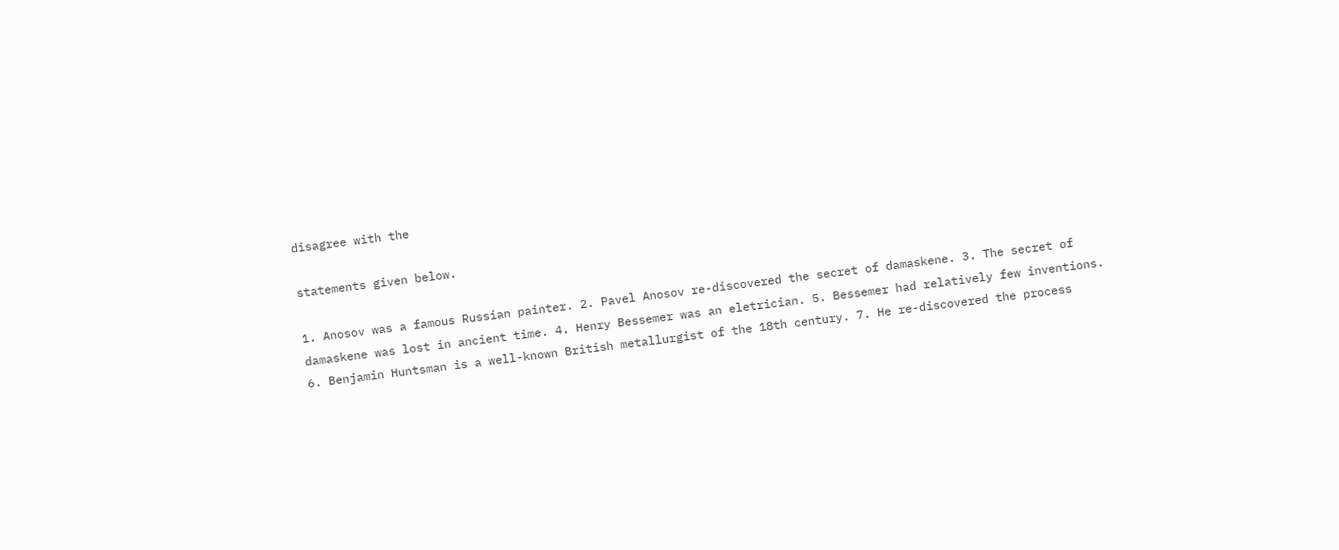disagree with the

statements given below.

1. Anosov was a famous Russian painter. 2. Pavel Anosov re-discovered the secret of damaskene. 3. The secret of damaskene was lost in ancient time. 4. Henry Bessemer was an eletrician. 5. Bessemer had relatively few inventions. 6. Benjamin Huntsman is a well-known British metallurgist of the 18th century. 7. He re-discovered the process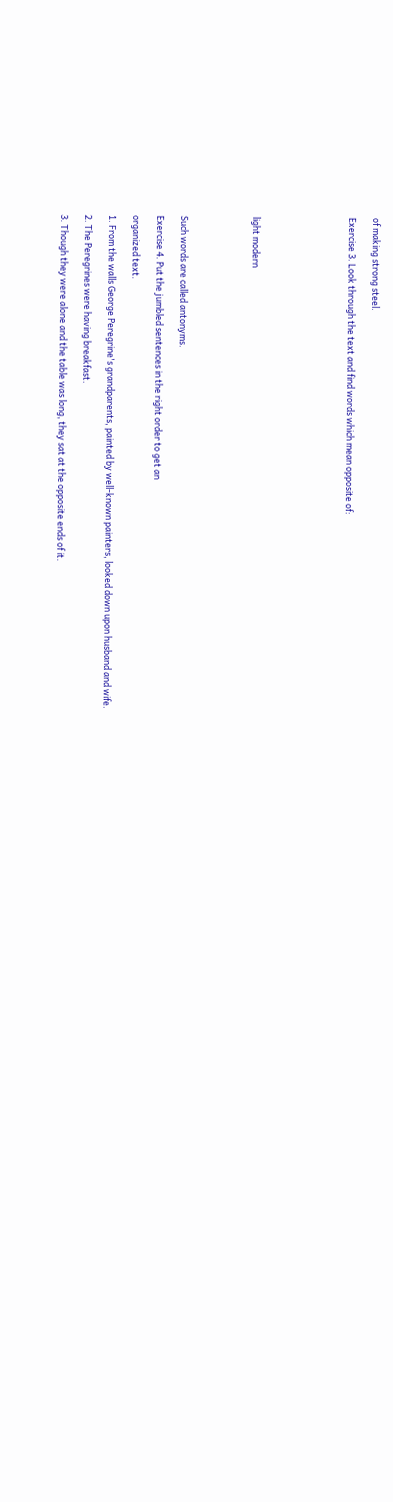of making strong steel.

Exercise 3. Look through the text and find words which mean opposite of:







light modern





Such words are called antonyms.

Exercise 4. Put the jumbled sentences in the right order to get an

organized text.

1. From the walls George Peregrine's grandparents, painted by well-known painters, looked down upon husband and wife.

2. The Peregrines were having breakfast.

3. Though they were alone and the table was long, they sat at the opposite ends of it.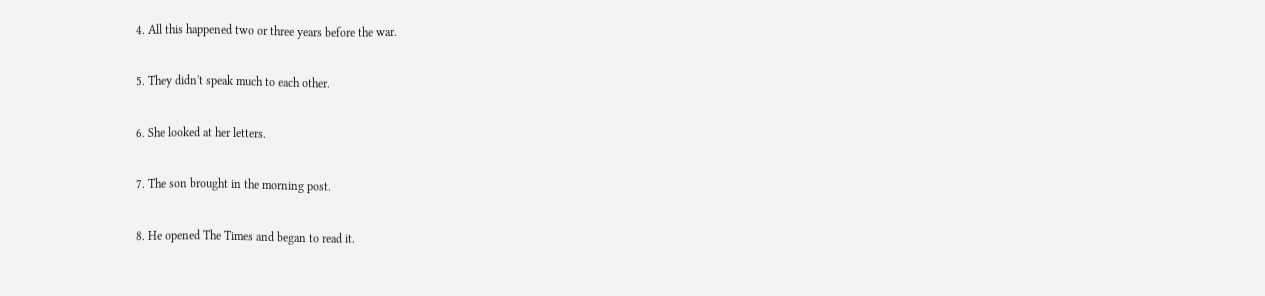4. All this happened two or three years before the war.

5. They didn't speak much to each other.

6. She looked at her letters.

7. The son brought in the morning post.

8. He opened The Times and began to read it.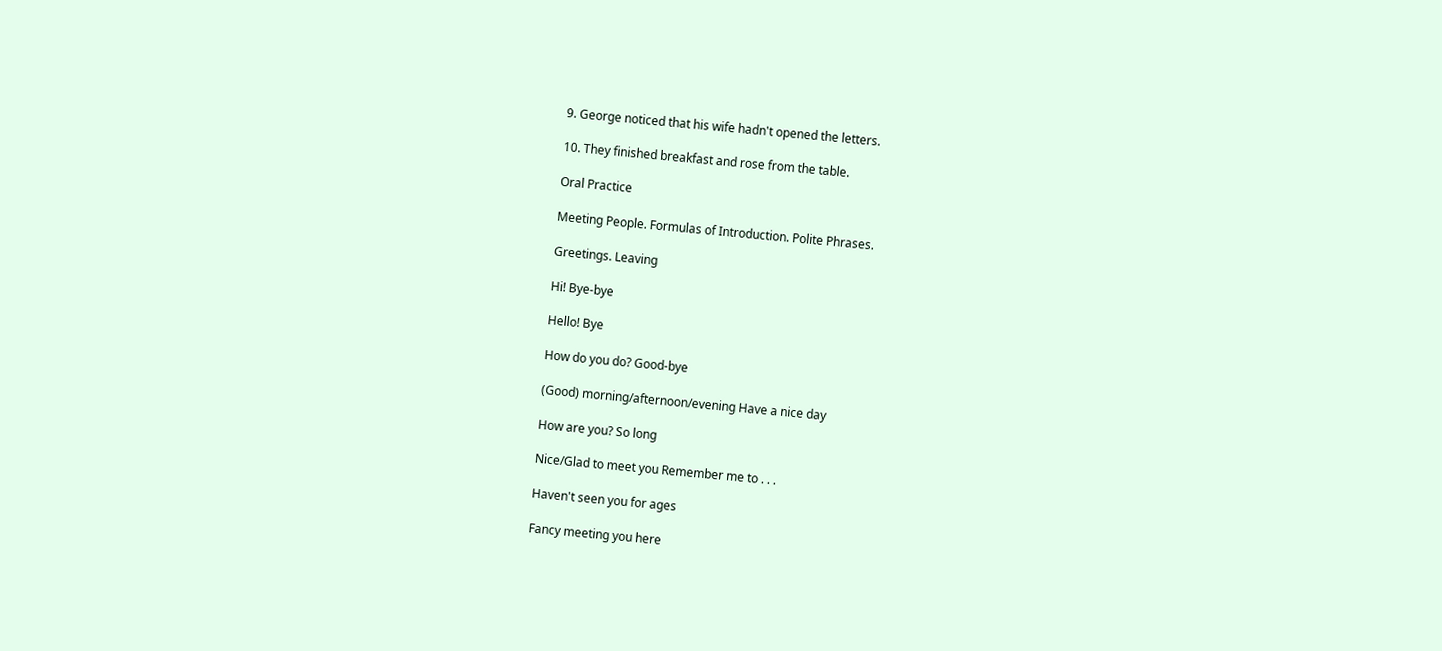9. George noticed that his wife hadn't opened the letters.

10. They finished breakfast and rose from the table.

Oral Practice

Meeting People. Formulas of Introduction. Polite Phrases.

Greetings. Leaving

Hi! Bye-bye

Hello! Bye

How do you do? Good-bye

(Good) morning/afternoon/evening Have a nice day

How are you? So long

Nice/Glad to meet you Remember me to . . .

Haven't seen you for ages

Fancy meeting you here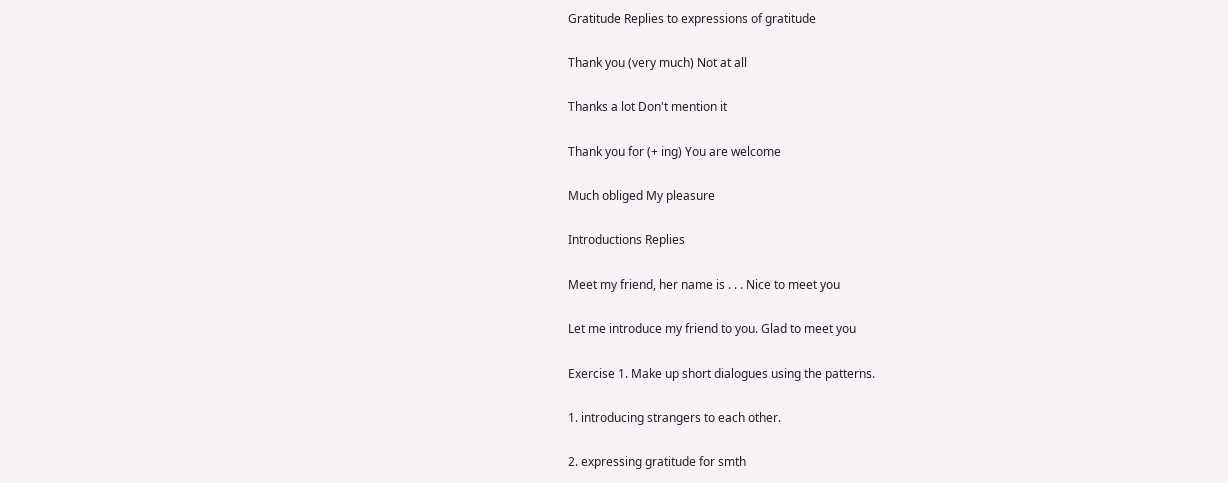Gratitude Replies to expressions of gratitude

Thank you (very much) Not at all

Thanks a lot Don't mention it

Thank you for (+ ing) You are welcome

Much obliged My pleasure

Introductions Replies

Meet my friend, her name is . . . Nice to meet you

Let me introduce my friend to you. Glad to meet you

Exercise 1. Make up short dialogues using the patterns.

1. introducing strangers to each other.

2. expressing gratitude for smth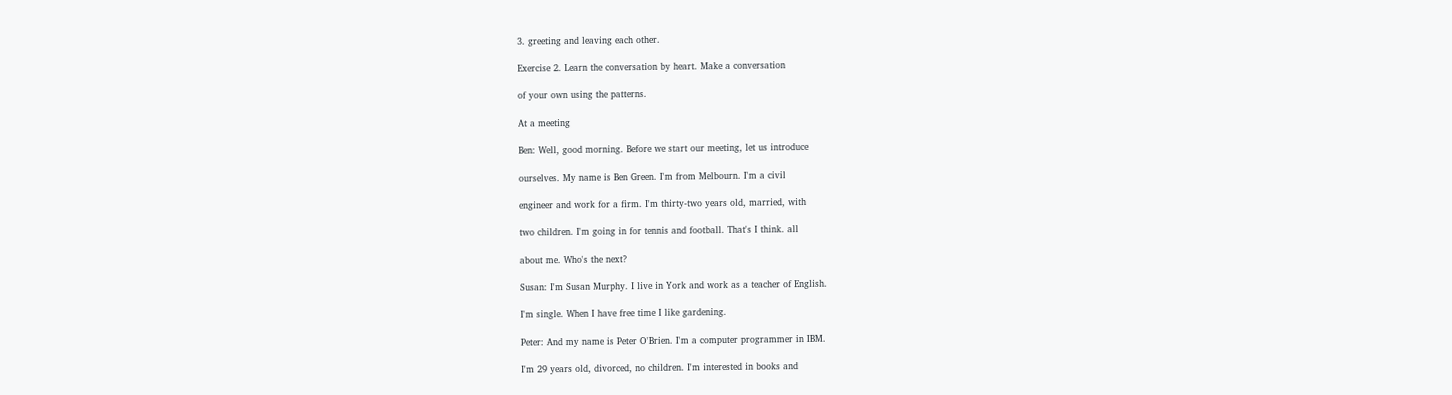3. greeting and leaving each other.

Exercise 2. Learn the conversation by heart. Make a conversation

of your own using the patterns.

At a meeting

Ben: Well, good morning. Before we start our meeting, let us introduce

ourselves. My name is Ben Green. I'm from Melbourn. I'm a civil

engineer and work for a firm. I'm thirty-two years old, married, with

two children. I'm going in for tennis and football. That's I think. all

about me. Who's the next?

Susan: I'm Susan Murphy. I live in York and work as a teacher of English.

I'm single. When I have free time I like gardening.

Peter: And my name is Peter O'Brien. I'm a computer programmer in IBM.

I'm 29 years old, divorced, no children. I'm interested in books and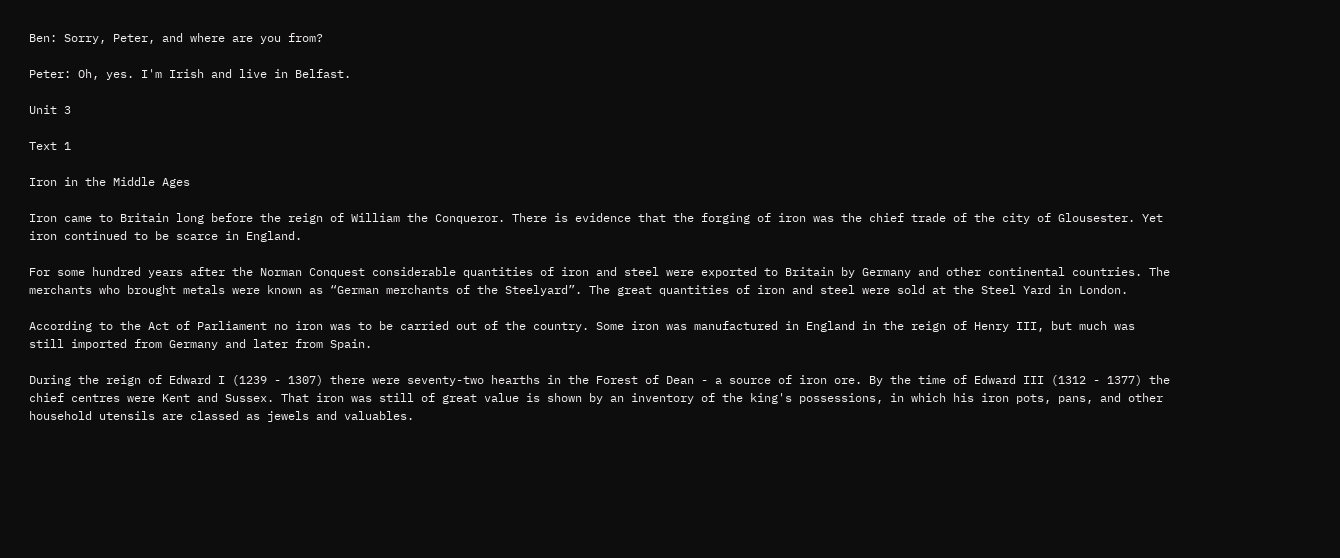Ben: Sorry, Peter, and where are you from?

Peter: Oh, yes. I'm Irish and live in Belfast.

Unit 3

Text 1

Iron in the Middle Ages

Iron came to Britain long before the reign of William the Conqueror. There is evidence that the forging of iron was the chief trade of the city of Glousester. Yet iron continued to be scarce in England.

For some hundred years after the Norman Conquest considerable quantities of iron and steel were exported to Britain by Germany and other continental countries. The merchants who brought metals were known as “German merchants of the Steelyard”. The great quantities of iron and steel were sold at the Steel Yard in London.

According to the Act of Parliament no iron was to be carried out of the country. Some iron was manufactured in England in the reign of Henry III, but much was still imported from Germany and later from Spain.

During the reign of Edward I (1239 - 1307) there were seventy-two hearths in the Forest of Dean - a source of iron ore. By the time of Edward III (1312 - 1377) the chief centres were Kent and Sussex. That iron was still of great value is shown by an inventory of the king's possessions, in which his iron pots, pans, and other household utensils are classed as jewels and valuables.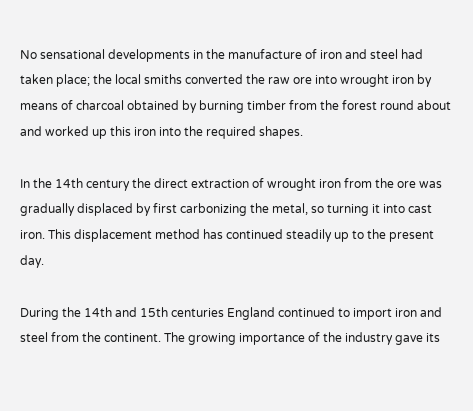No sensational developments in the manufacture of iron and steel had taken place; the local smiths converted the raw ore into wrought iron by means of charcoal obtained by burning timber from the forest round about and worked up this iron into the required shapes.

In the 14th century the direct extraction of wrought iron from the ore was gradually displaced by first carbonizing the metal, so turning it into cast iron. This displacement method has continued steadily up to the present day.

During the 14th and 15th centuries England continued to import iron and steel from the continent. The growing importance of the industry gave its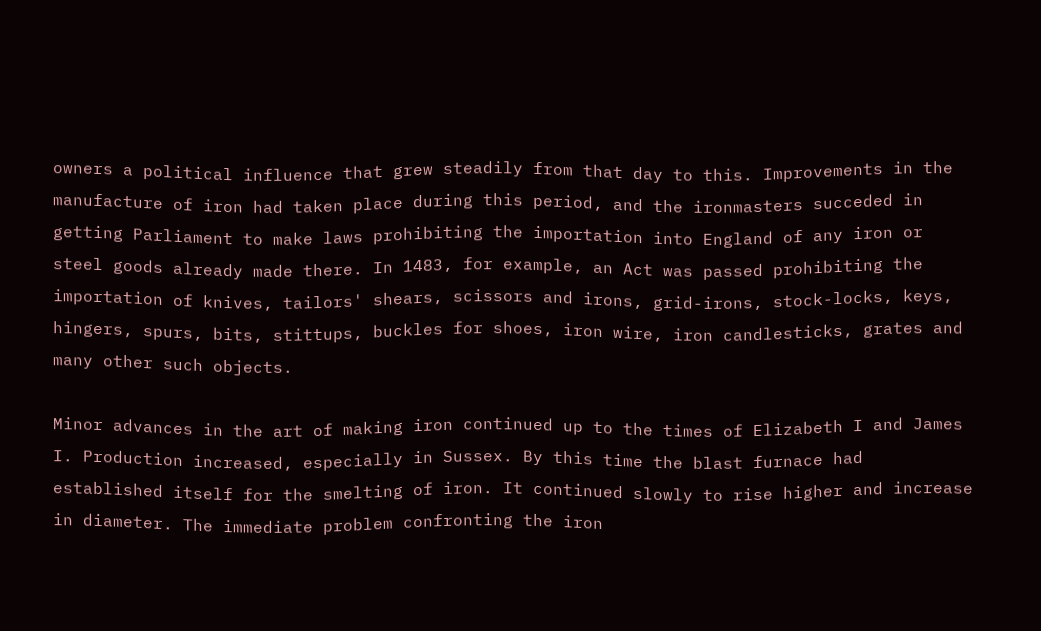owners a political influence that grew steadily from that day to this. Improvements in the manufacture of iron had taken place during this period, and the ironmasters succeded in getting Parliament to make laws prohibiting the importation into England of any iron or steel goods already made there. In 1483, for example, an Act was passed prohibiting the importation of knives, tailors' shears, scissors and irons, grid-irons, stock-locks, keys, hingers, spurs, bits, stittups, buckles for shoes, iron wire, iron candlesticks, grates and many other such objects.

Minor advances in the art of making iron continued up to the times of Elizabeth I and James I. Production increased, especially in Sussex. By this time the blast furnace had established itself for the smelting of iron. It continued slowly to rise higher and increase in diameter. The immediate problem confronting the iron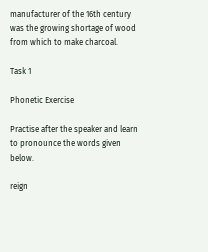manufacturer of the 16th century was the growing shortage of wood from which to make charcoal.

Task 1

Phonetic Exercise

Practise after the speaker and learn to pronounce the words given below.

reign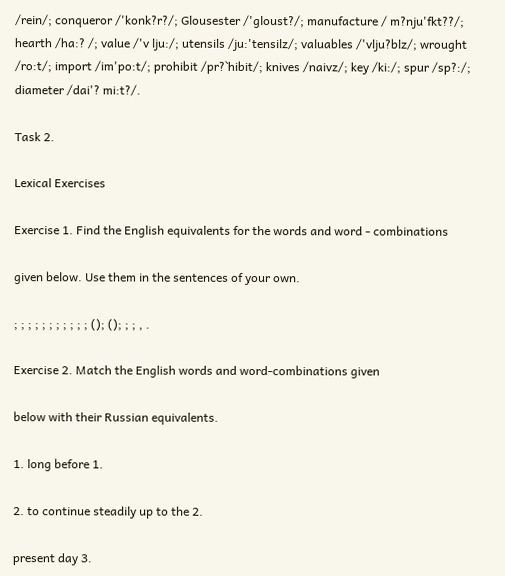/rein/; conqueror /'konk?r?/; Glousester /'gloust?/; manufacture / m?nju'fkt??/; hearth /ha:? /; value /'v lju:/; utensils /ju:'tensilz/; valuables /'vlju?blz/; wrought /ro:t/; import /im'po:t/; prohibit /pr?`hibit/; knives /naivz/; key /ki:/; spur /sp?:/; diameter /dai'? mi:t?/.

Task 2.

Lexical Exercises

Exercise 1. Find the English equivalents for the words and word - combinations

given below. Use them in the sentences of your own.

; ; ; ; ; ; ; ; ; ; ; (); (); ; ; , .

Exercise 2. Match the English words and word-combinations given

below with their Russian equivalents.

1. long before 1.

2. to continue steadily up to the 2.

present day 3.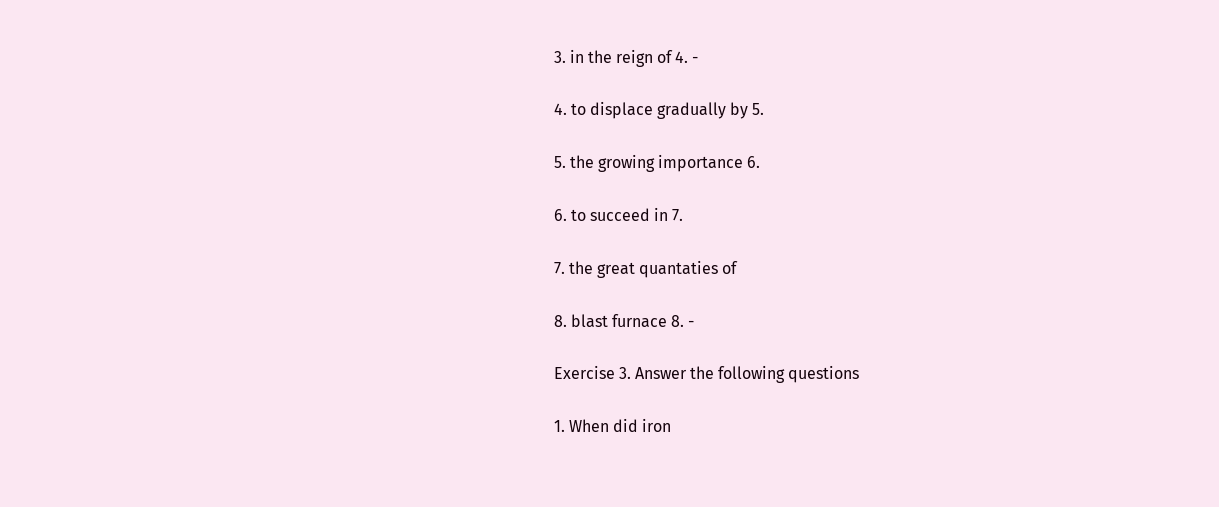3. in the reign of 4. -

4. to displace gradually by 5.

5. the growing importance 6.

6. to succeed in 7.

7. the great quantaties of

8. blast furnace 8. -

Exercise 3. Answer the following questions

1. When did iron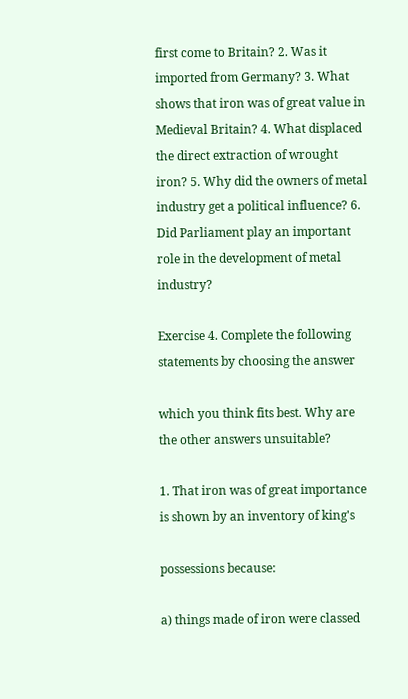first come to Britain? 2. Was it imported from Germany? 3. What shows that iron was of great value in Medieval Britain? 4. What displaced the direct extraction of wrought iron? 5. Why did the owners of metal industry get a political influence? 6. Did Parliament play an important role in the development of metal industry?

Exercise 4. Complete the following statements by choosing the answer

which you think fits best. Why are the other answers unsuitable?

1. That iron was of great importance is shown by an inventory of king's

possessions because:

a) things made of iron were classed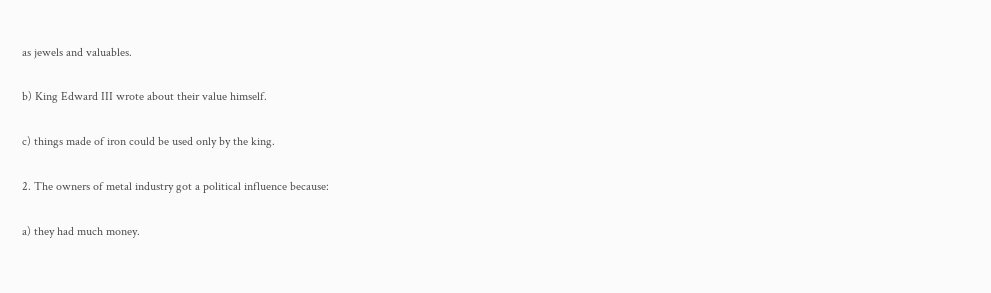as jewels and valuables.

b) King Edward III wrote about their value himself.

c) things made of iron could be used only by the king.

2. The owners of metal industry got a political influence because:

a) they had much money.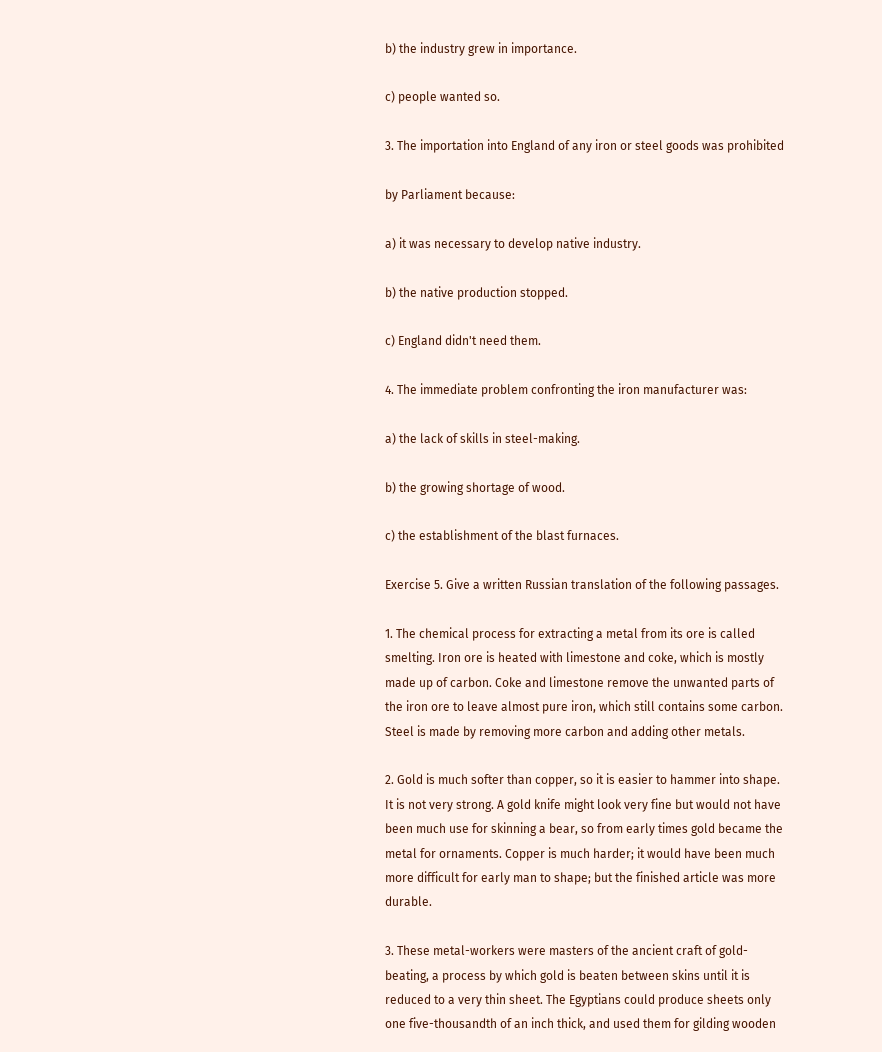b) the industry grew in importance.

c) people wanted so.

3. The importation into England of any iron or steel goods was prohibited

by Parliament because:

a) it was necessary to develop native industry.

b) the native production stopped.

c) England didn't need them.

4. The immediate problem confronting the iron manufacturer was:

a) the lack of skills in steel-making.

b) the growing shortage of wood.

c) the establishment of the blast furnaces.

Exercise 5. Give a written Russian translation of the following passages.

1. The chemical process for extracting a metal from its ore is called smelting. Iron ore is heated with limestone and coke, which is mostly made up of carbon. Coke and limestone remove the unwanted parts of the iron ore to leave almost pure iron, which still contains some carbon. Steel is made by removing more carbon and adding other metals.

2. Gold is much softer than copper, so it is easier to hammer into shape. It is not very strong. A gold knife might look very fine but would not have been much use for skinning a bear, so from early times gold became the metal for ornaments. Copper is much harder; it would have been much more difficult for early man to shape; but the finished article was more durable.

3. These metal-workers were masters of the ancient craft of gold-beating, a process by which gold is beaten between skins until it is reduced to a very thin sheet. The Egyptians could produce sheets only one five-thousandth of an inch thick, and used them for gilding wooden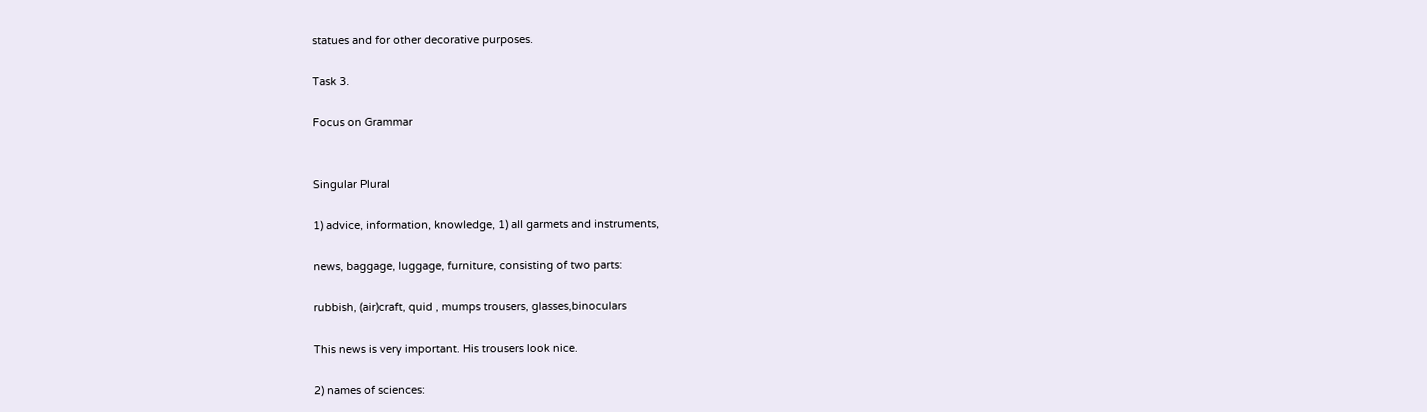statues and for other decorative purposes.

Task 3.

Focus on Grammar


Singular Plural

1) advice, information, knowledge, 1) all garmets and instruments,

news, baggage, luggage, furniture, consisting of two parts:

rubbish, (air)craft, quid , mumps trousers, glasses,binoculars

This news is very important. His trousers look nice.

2) names of sciences: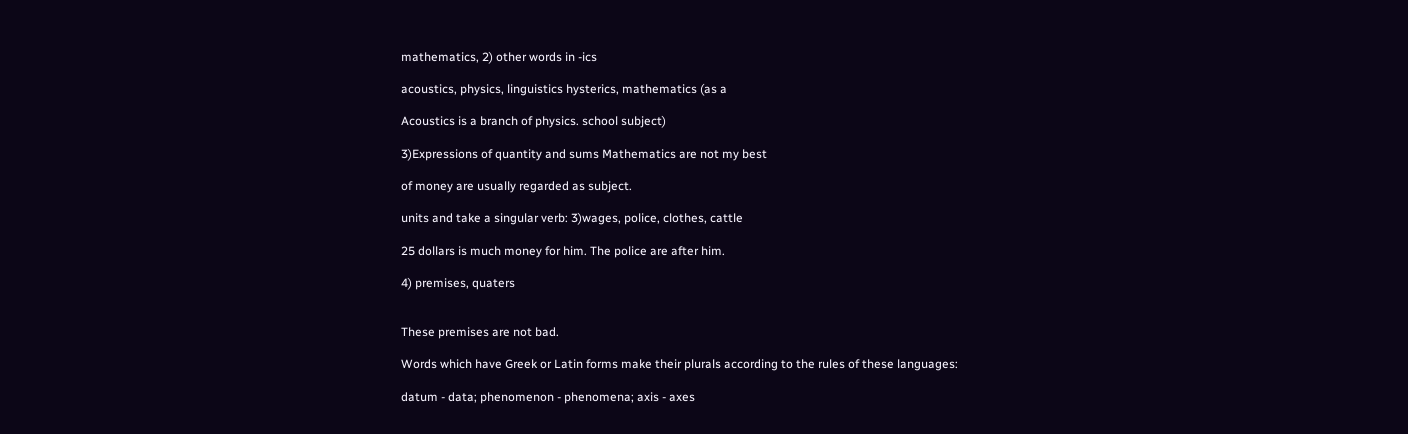mathematics, 2) other words in -ics

acoustics, physics, linguistics hysterics, mathematics (as a

Acoustics is a branch of physics. school subject)

3)Expressions of quantity and sums Mathematics are not my best

of money are usually regarded as subject.

units and take a singular verb: 3)wages, police, clothes, cattle

25 dollars is much money for him. The police are after him.

4) premises, quaters


These premises are not bad.

Words which have Greek or Latin forms make their plurals according to the rules of these languages:

datum - data; phenomenon - phenomena; axis - axes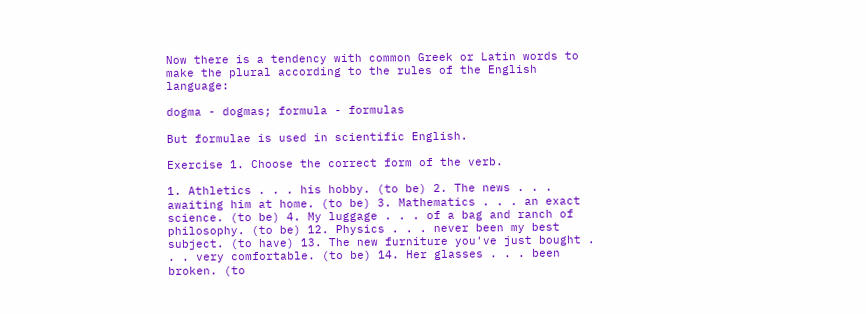Now there is a tendency with common Greek or Latin words to make the plural according to the rules of the English language:

dogma - dogmas; formula - formulas

But formulae is used in scientific English.

Exercise 1. Choose the correct form of the verb.

1. Athletics . . . his hobby. (to be) 2. The news . . . awaiting him at home. (to be) 3. Mathematics . . . an exact science. (to be) 4. My luggage . . . of a bag and ranch of philosophy. (to be) 12. Physics . . . never been my best subject. (to have) 13. The new furniture you've just bought . . . very comfortable. (to be) 14. Her glasses . . . been broken. (to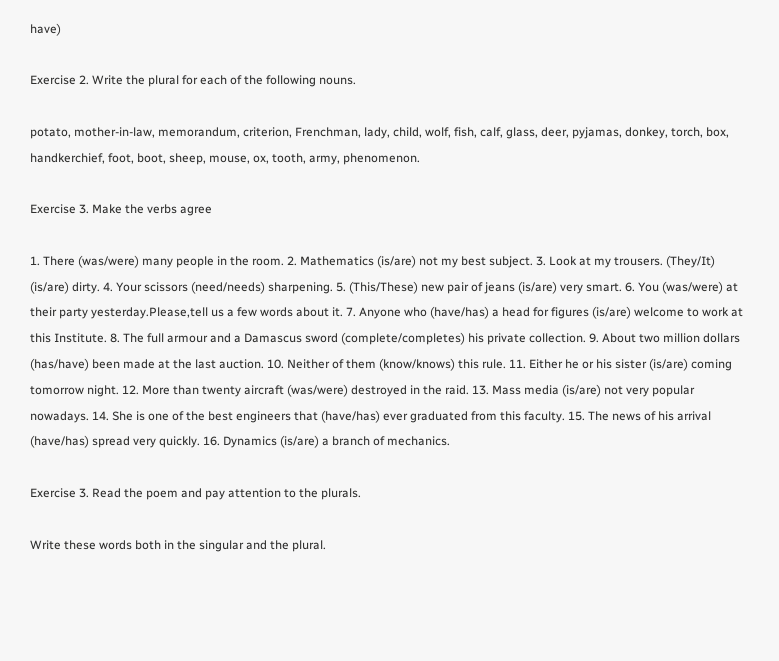have)

Exercise 2. Write the plural for each of the following nouns.

potato, mother-in-law, memorandum, criterion, Frenchman, lady, child, wolf, fish, calf, glass, deer, pyjamas, donkey, torch, box, handkerchief, foot, boot, sheep, mouse, ox, tooth, army, phenomenon.

Exercise 3. Make the verbs agree

1. There (was/were) many people in the room. 2. Mathematics (is/are) not my best subject. 3. Look at my trousers. (They/It) (is/are) dirty. 4. Your scissors (need/needs) sharpening. 5. (This/These) new pair of jeans (is/are) very smart. 6. You (was/were) at their party yesterday.Please,tell us a few words about it. 7. Anyone who (have/has) a head for figures (is/are) welcome to work at this Institute. 8. The full armour and a Damascus sword (complete/completes) his private collection. 9. About two million dollars (has/have) been made at the last auction. 10. Neither of them (know/knows) this rule. 11. Either he or his sister (is/are) coming tomorrow night. 12. More than twenty aircraft (was/were) destroyed in the raid. 13. Mass media (is/are) not very popular nowadays. 14. She is one of the best engineers that (have/has) ever graduated from this faculty. 15. The news of his arrival (have/has) spread very quickly. 16. Dynamics (is/are) a branch of mechanics.

Exercise 3. Read the poem and pay attention to the plurals.

Write these words both in the singular and the plural.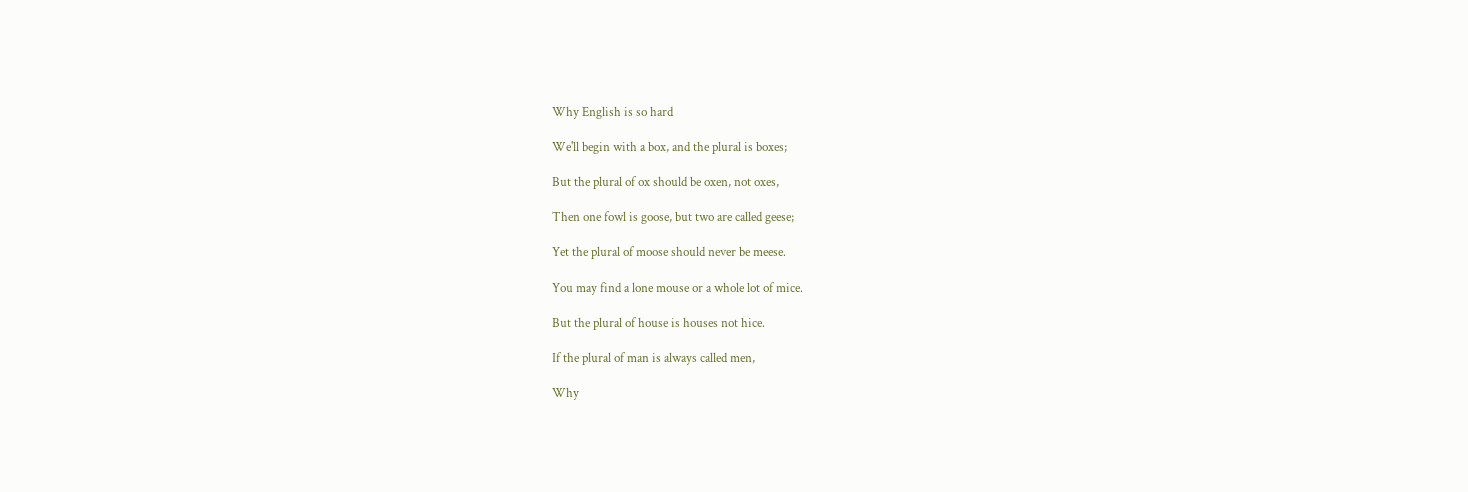Why English is so hard

We'll begin with a box, and the plural is boxes;

But the plural of ox should be oxen, not oxes,

Then one fowl is goose, but two are called geese;

Yet the plural of moose should never be meese.

You may find a lone mouse or a whole lot of mice.

But the plural of house is houses not hice.

If the plural of man is always called men,

Why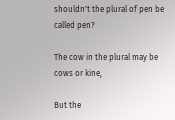shouldn't the plural of pen be called pen?

The cow in the plural may be cows or kine,

But the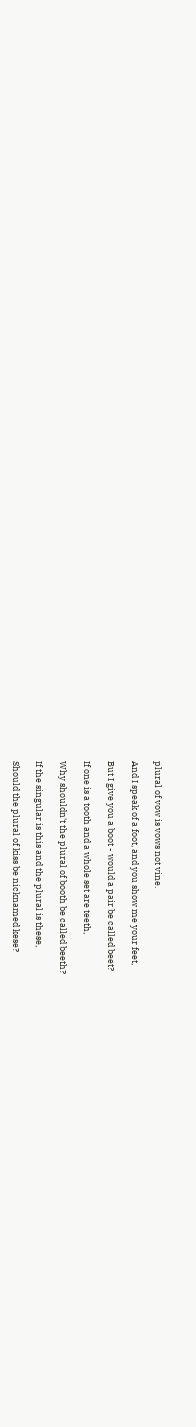plural of vow is vows not vine.

And I speak of a foot, and you show me your feet,

But I give you a boot - would a pair be called beet?

If one is a tooth and a whole set are teeth,

Why shouldn't the plural of booth be called beeth?

If the singular is this and the plural is these,

Should the plural of kiss be nicknamed kese?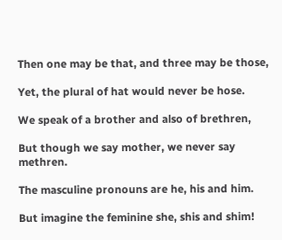Then one may be that, and three may be those,

Yet, the plural of hat would never be hose.

We speak of a brother and also of brethren,

But though we say mother, we never say methren.

The masculine pronouns are he, his and him.

But imagine the feminine she, shis and shim!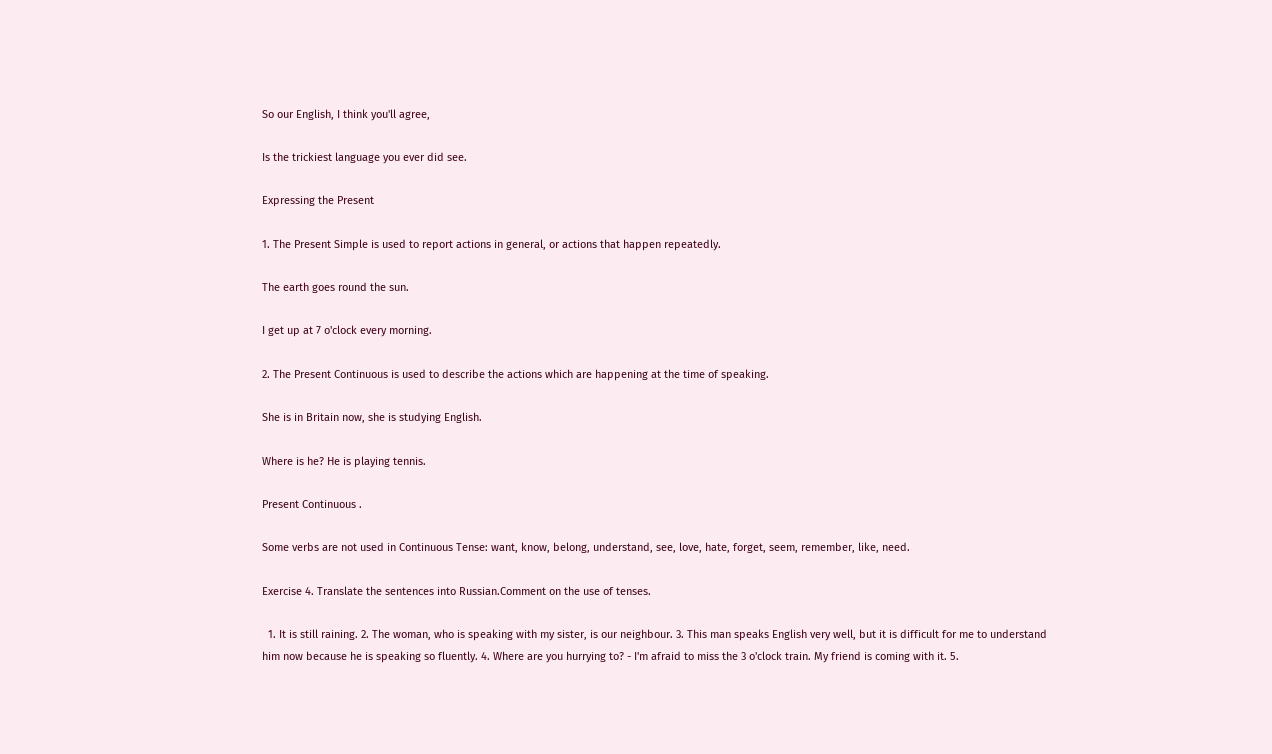So our English, I think you'll agree,

Is the trickiest language you ever did see.

Expressing the Present

1. The Present Simple is used to report actions in general, or actions that happen repeatedly.

The earth goes round the sun.

I get up at 7 o'clock every morning.

2. The Present Continuous is used to describe the actions which are happening at the time of speaking.

She is in Britain now, she is studying English.

Where is he? He is playing tennis.

Present Continuous .

Some verbs are not used in Continuous Tense: want, know, belong, understand, see, love, hate, forget, seem, remember, like, need.

Exercise 4. Translate the sentences into Russian.Comment on the use of tenses.

  1. It is still raining. 2. The woman, who is speaking with my sister, is our neighbour. 3. This man speaks English very well, but it is difficult for me to understand him now because he is speaking so fluently. 4. Where are you hurrying to? - I'm afraid to miss the 3 o'clock train. My friend is coming with it. 5.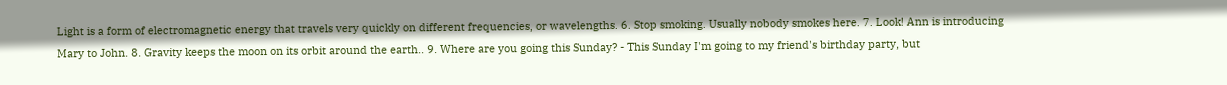Light is a form of electromagnetic energy that travels very quickly on different frequencies, or wavelengths. 6. Stop smoking. Usually nobody smokes here. 7. Look! Ann is introducing Mary to John. 8. Gravity keeps the moon on its orbit around the earth.. 9. Where are you going this Sunday? - This Sunday I'm going to my friend's birthday party, but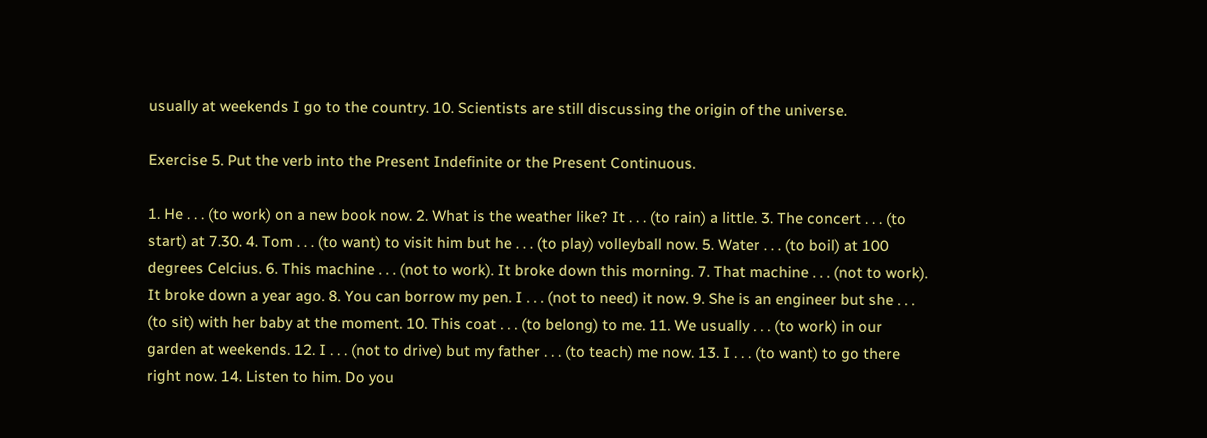usually at weekends I go to the country. 10. Scientists are still discussing the origin of the universe.

Exercise 5. Put the verb into the Present Indefinite or the Present Continuous.

1. He . . . (to work) on a new book now. 2. What is the weather like? It . . . (to rain) a little. 3. The concert . . . (to start) at 7.30. 4. Tom . . . (to want) to visit him but he . . . (to play) volleyball now. 5. Water . . . (to boil) at 100 degrees Celcius. 6. This machine . . . (not to work). It broke down this morning. 7. That machine . . . (not to work). It broke down a year ago. 8. You can borrow my pen. I . . . (not to need) it now. 9. She is an engineer but she . . . (to sit) with her baby at the moment. 10. This coat . . . (to belong) to me. 11. We usually . . . (to work) in our garden at weekends. 12. I . . . (not to drive) but my father . . . (to teach) me now. 13. I . . . (to want) to go there right now. 14. Listen to him. Do you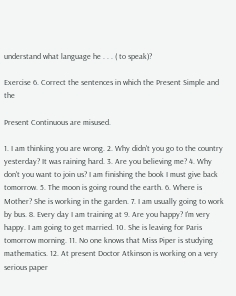understand what language he . . . ( to speak)?

Exercise 6. Correct the sentences in which the Present Simple and the

Present Continuous are misused.

1. I am thinking you are wrong. 2. Why didn't you go to the country yesterday? It was raining hard. 3. Are you believing me? 4. Why don't you want to join us? I am finishing the book I must give back tomorrow. 5. The moon is going round the earth. 6. Where is Mother? She is working in the garden. 7. I am usually going to work by bus. 8. Every day I am training at 9. Are you happy? I'm very happy. I am going to get married. 10. She is leaving for Paris tomorrow morning. 11. No one knows that Miss Piper is studying mathematics. 12. At present Doctor Atkinson is working on a very serious paper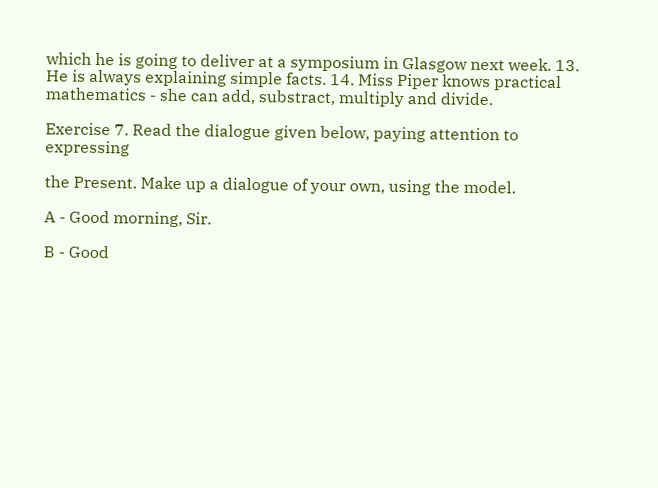which he is going to deliver at a symposium in Glasgow next week. 13. He is always explaining simple facts. 14. Miss Piper knows practical mathematics - she can add, substract, multiply and divide.

Exercise 7. Read the dialogue given below, paying attention to expressing

the Present. Make up a dialogue of your own, using the model.

A - Good morning, Sir.

B - Good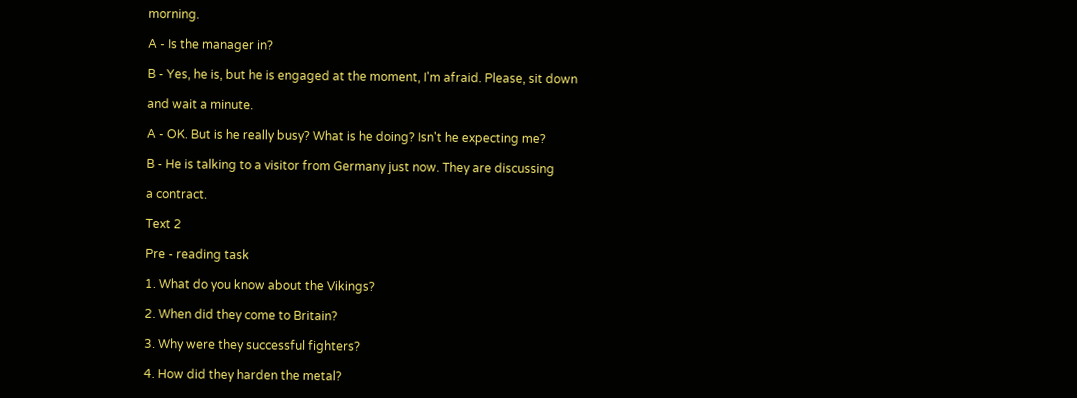morning.

A - Is the manager in?

B - Yes, he is, but he is engaged at the moment, I'm afraid. Please, sit down

and wait a minute.

A - OK. But is he really busy? What is he doing? Isn't he expecting me?

B - He is talking to a visitor from Germany just now. They are discussing

a contract.

Text 2

Pre - reading task

1. What do you know about the Vikings?

2. When did they come to Britain?

3. Why were they successful fighters?

4. How did they harden the metal?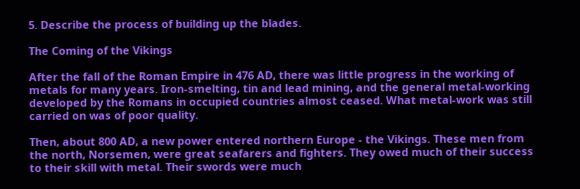5. Describe the process of building up the blades.

The Coming of the Vikings

After the fall of the Roman Empire in 476 AD, there was little progress in the working of metals for many years. Iron-smelting, tin and lead mining, and the general metal-working developed by the Romans in occupied countries almost ceased. What metal-work was still carried on was of poor quality.

Then, about 800 AD, a new power entered northern Europe - the Vikings. These men from the north, Norsemen, were great seafarers and fighters. They owed much of their success to their skill with metal. Their swords were much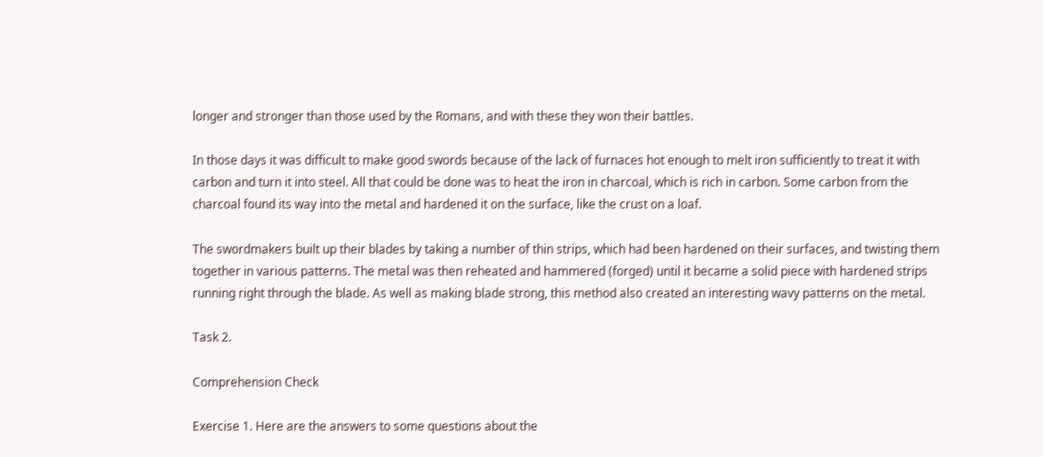longer and stronger than those used by the Romans, and with these they won their battles.

In those days it was difficult to make good swords because of the lack of furnaces hot enough to melt iron sufficiently to treat it with carbon and turn it into steel. All that could be done was to heat the iron in charcoal, which is rich in carbon. Some carbon from the charcoal found its way into the metal and hardened it on the surface, like the crust on a loaf.

The swordmakers built up their blades by taking a number of thin strips, which had been hardened on their surfaces, and twisting them together in various patterns. The metal was then reheated and hammered (forged) until it became a solid piece with hardened strips running right through the blade. As well as making blade strong, this method also created an interesting wavy patterns on the metal.

Task 2.

Comprehension Check

Exercise 1. Here are the answers to some questions about the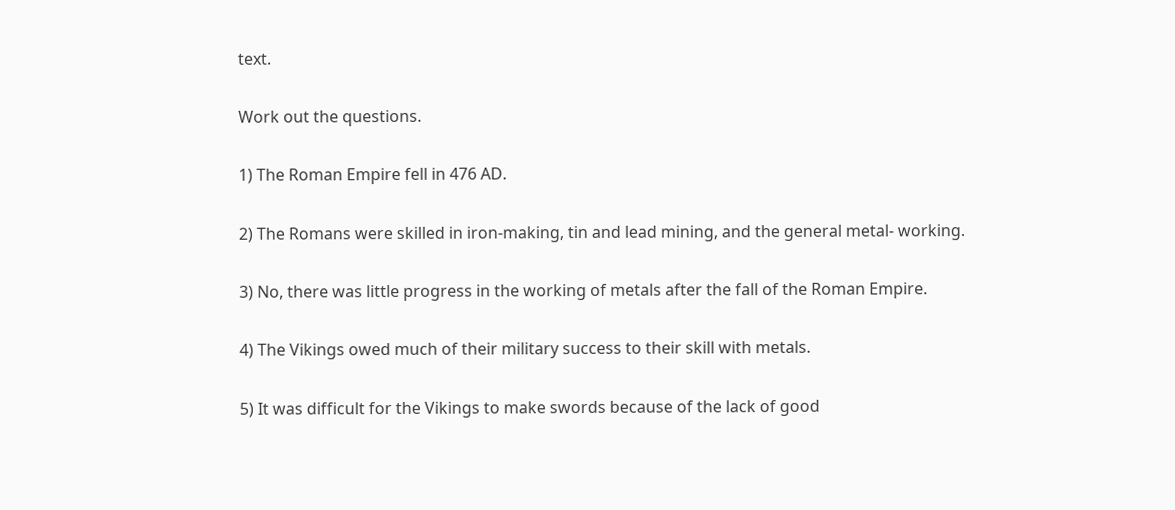text.

Work out the questions.

1) The Roman Empire fell in 476 AD.

2) The Romans were skilled in iron-making, tin and lead mining, and the general metal- working.

3) No, there was little progress in the working of metals after the fall of the Roman Empire.

4) The Vikings owed much of their military success to their skill with metals.

5) It was difficult for the Vikings to make swords because of the lack of good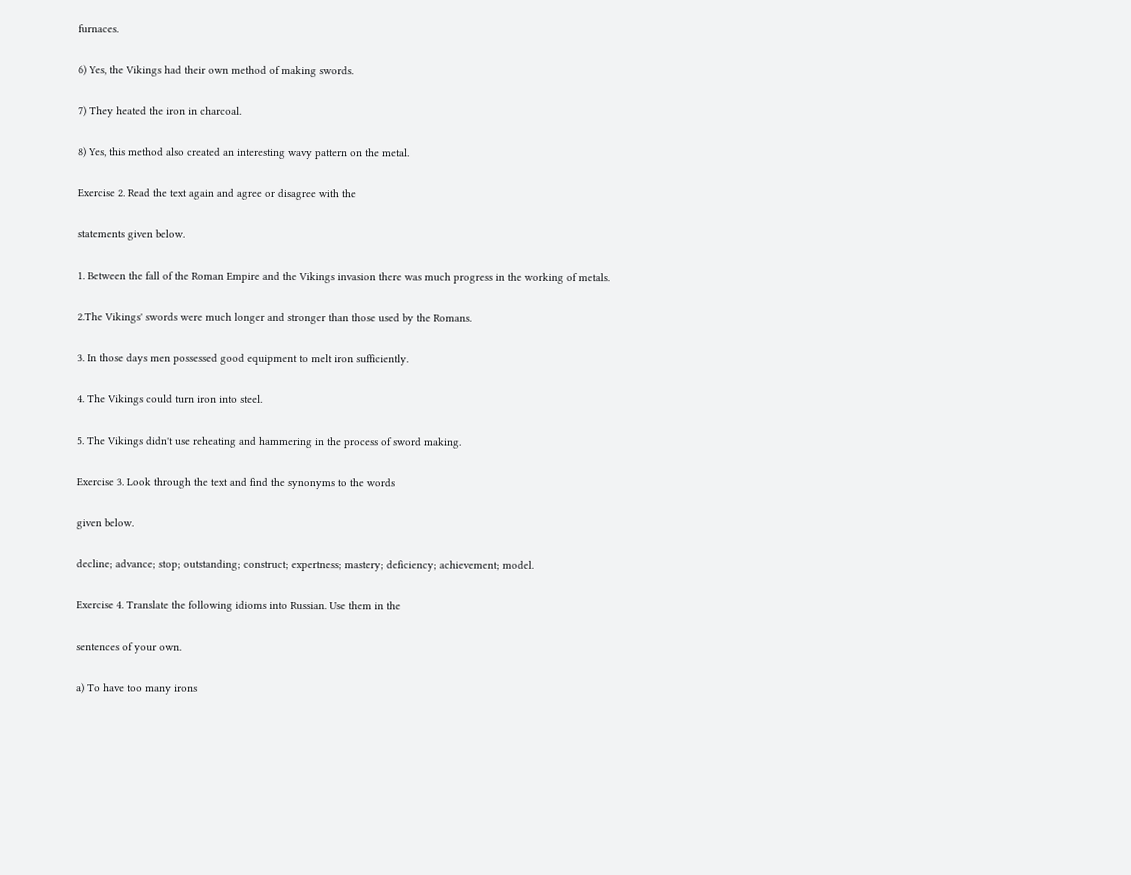furnaces.

6) Yes, the Vikings had their own method of making swords.

7) They heated the iron in charcoal.

8) Yes, this method also created an interesting wavy pattern on the metal.

Exercise 2. Read the text again and agree or disagree with the

statements given below.

1. Between the fall of the Roman Empire and the Vikings invasion there was much progress in the working of metals.

2.The Vikings' swords were much longer and stronger than those used by the Romans.

3. In those days men possessed good equipment to melt iron sufficiently.

4. The Vikings could turn iron into steel.

5. The Vikings didn't use reheating and hammering in the process of sword making.

Exercise 3. Look through the text and find the synonyms to the words

given below.

decline; advance; stop; outstanding; construct; expertness; mastery; deficiency; achievement; model.

Exercise 4. Translate the following idioms into Russian. Use them in the

sentences of your own.

a) To have too many irons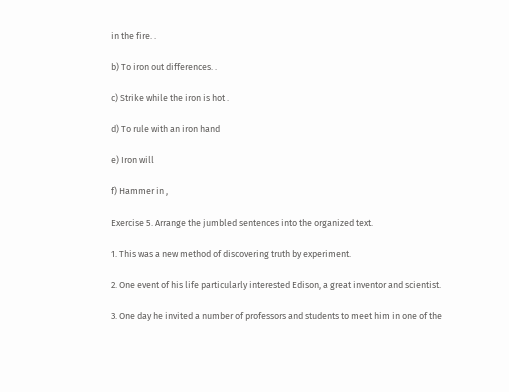in the fire. .

b) To iron out differences. .

c) Strike while the iron is hot .

d) To rule with an iron hand

e) Iron will

f) Hammer in ,

Exercise 5. Arrange the jumbled sentences into the organized text.

1. This was a new method of discovering truth by experiment.

2. One event of his life particularly interested Edison, a great inventor and scientist.

3. One day he invited a number of professors and students to meet him in one of the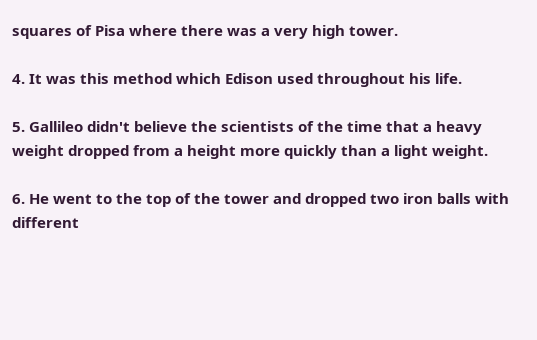squares of Pisa where there was a very high tower.

4. It was this method which Edison used throughout his life.

5. Gallileo didn't believe the scientists of the time that a heavy weight dropped from a height more quickly than a light weight.

6. He went to the top of the tower and dropped two iron balls with different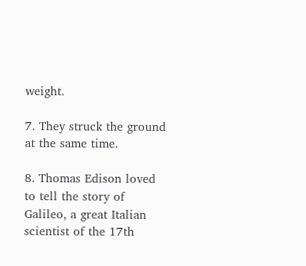weight.

7. They struck the ground at the same time.

8. Thomas Edison loved to tell the story of Galileo, a great Italian scientist of the 17th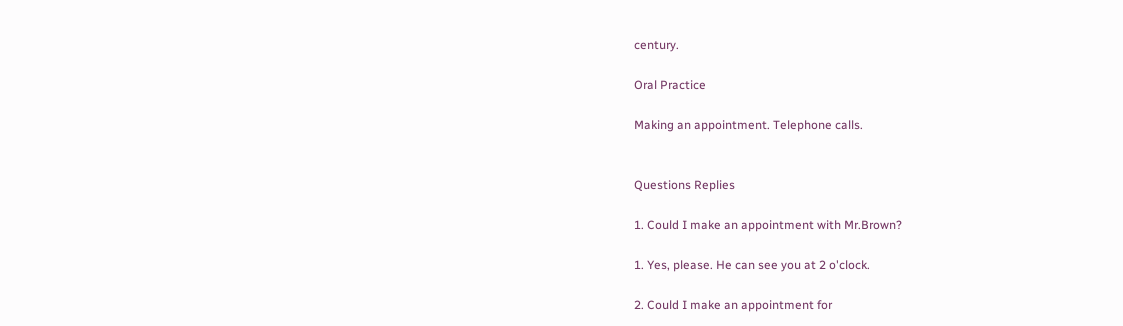century.

Oral Practice

Making an appointment. Telephone calls.


Questions Replies

1. Could I make an appointment with Mr.Brown?

1. Yes, please. He can see you at 2 o'clock.

2. Could I make an appointment for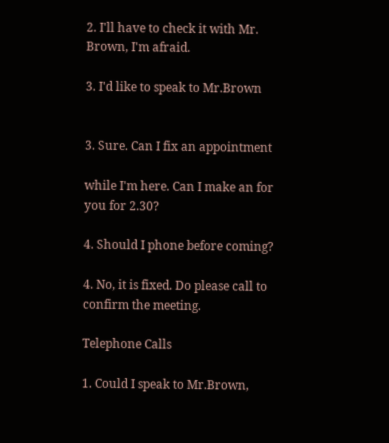2. I'll have to check it with Mr. Brown, I'm afraid.

3. I'd like to speak to Mr.Brown


3. Sure. Can I fix an appointment

while I'm here. Can I make an for you for 2.30?

4. Should I phone before coming?

4. No, it is fixed. Do please call to confirm the meeting.

Telephone Calls

1. Could I speak to Mr.Brown,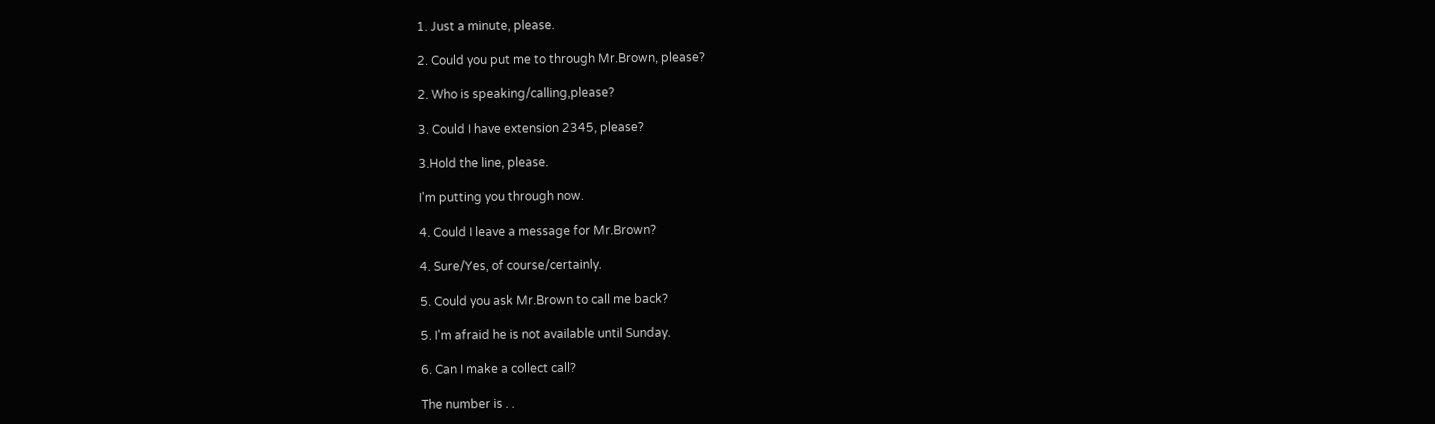1. Just a minute, please.

2. Could you put me to through Mr.Brown, please?

2. Who is speaking/calling,please?

3. Could I have extension 2345, please?

3.Hold the line, please.

I'm putting you through now.

4. Could I leave a message for Mr.Brown?

4. Sure/Yes, of course/certainly.

5. Could you ask Mr.Brown to call me back?

5. I'm afraid he is not available until Sunday.

6. Can I make a collect call?

The number is . .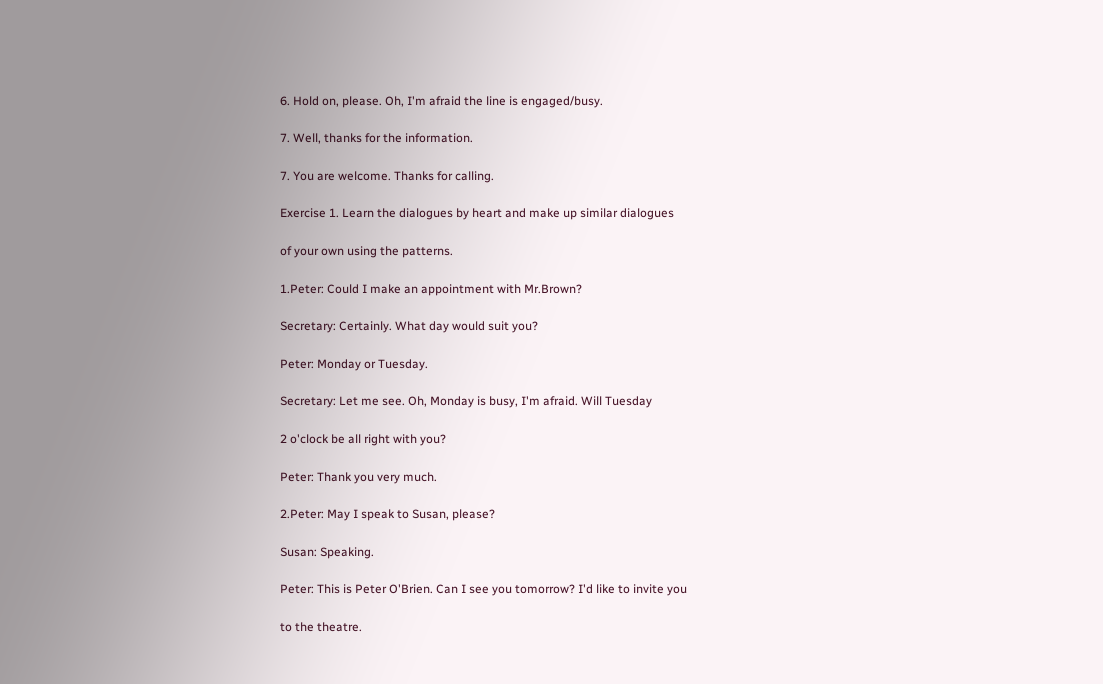6. Hold on, please. Oh, I'm afraid the line is engaged/busy.

7. Well, thanks for the information.

7. You are welcome. Thanks for calling.

Exercise 1. Learn the dialogues by heart and make up similar dialogues

of your own using the patterns.

1.Peter: Could I make an appointment with Mr.Brown?

Secretary: Certainly. What day would suit you?

Peter: Monday or Tuesday.

Secretary: Let me see. Oh, Monday is busy, I'm afraid. Will Tuesday

2 o'clock be all right with you?

Peter: Thank you very much.

2.Peter: May I speak to Susan, please?

Susan: Speaking.

Peter: This is Peter O'Brien. Can I see you tomorrow? I'd like to invite you

to the theatre.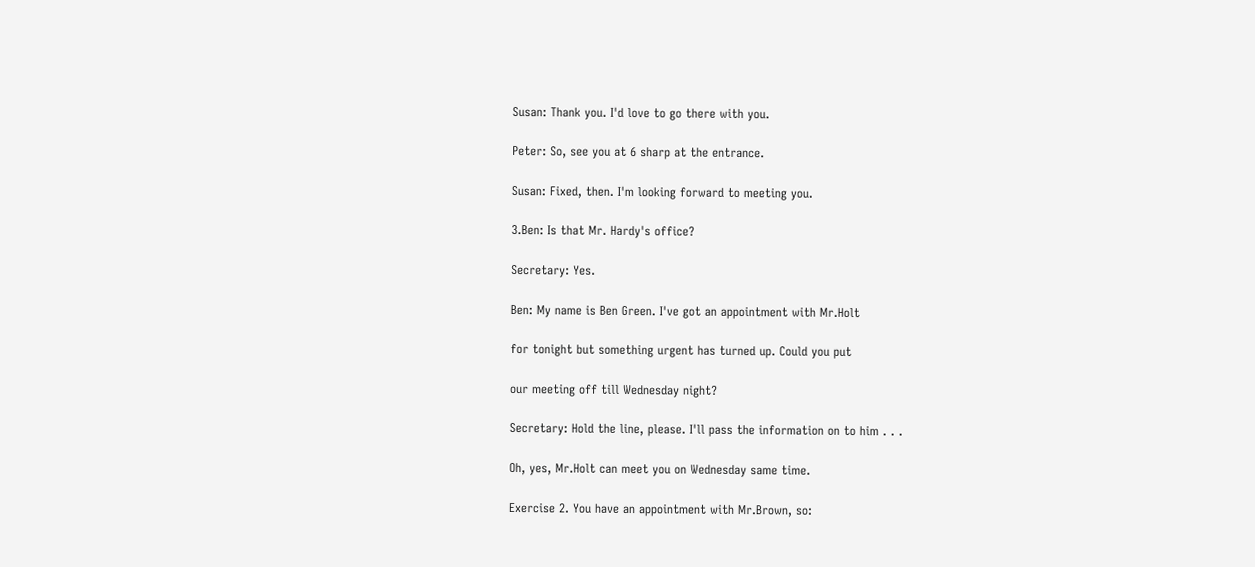Susan: Thank you. I'd love to go there with you.

Peter: So, see you at 6 sharp at the entrance.

Susan: Fixed, then. I'm looking forward to meeting you.

3.Ben: Is that Mr. Hardy's office?

Secretary: Yes.

Ben: My name is Ben Green. I've got an appointment with Mr.Holt

for tonight but something urgent has turned up. Could you put

our meeting off till Wednesday night?

Secretary: Hold the line, please. I'll pass the information on to him . . .

Oh, yes, Mr.Holt can meet you on Wednesday same time.

Exercise 2. You have an appointment with Mr.Brown, so: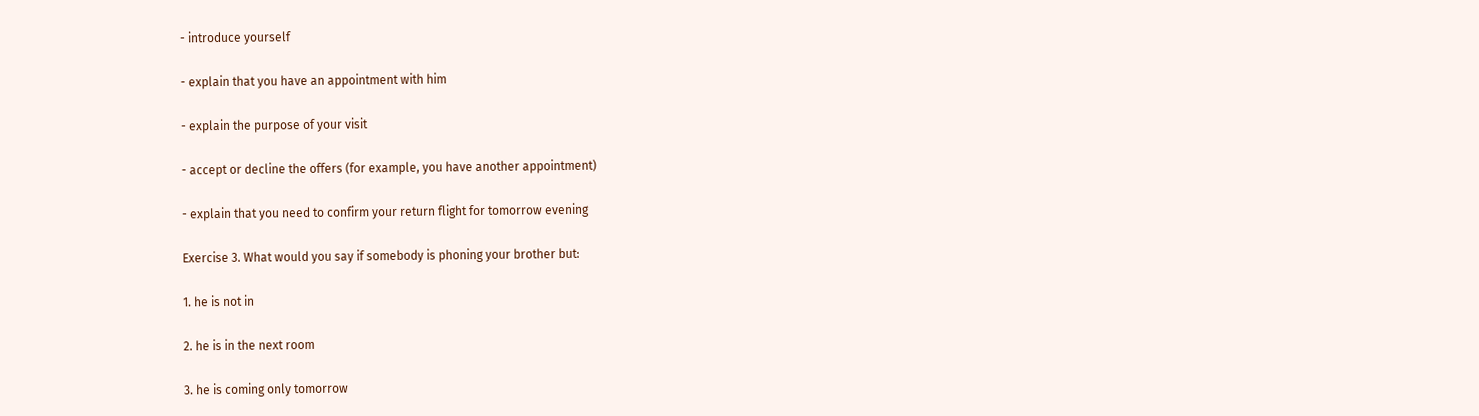- introduce yourself

- explain that you have an appointment with him

- explain the purpose of your visit

- accept or decline the offers (for example, you have another appointment)

- explain that you need to confirm your return flight for tomorrow evening

Exercise 3. What would you say if somebody is phoning your brother but:

1. he is not in

2. he is in the next room

3. he is coming only tomorrow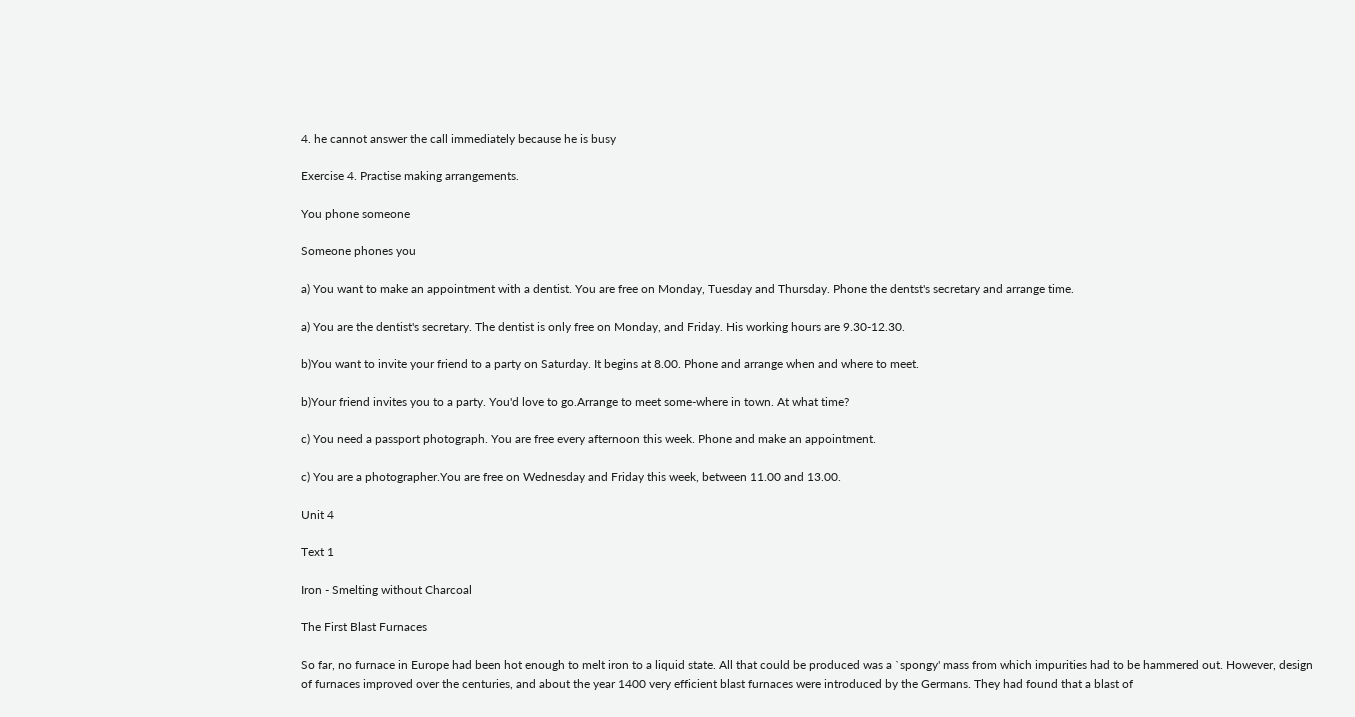4. he cannot answer the call immediately because he is busy

Exercise 4. Practise making arrangements.

You phone someone

Someone phones you

a) You want to make an appointment with a dentist. You are free on Monday, Tuesday and Thursday. Phone the dentst's secretary and arrange time.

a) You are the dentist's secretary. The dentist is only free on Monday, and Friday. His working hours are 9.30-12.30.

b)You want to invite your friend to a party on Saturday. It begins at 8.00. Phone and arrange when and where to meet.

b)Your friend invites you to a party. You'd love to go.Arrange to meet some-where in town. At what time?

c) You need a passport photograph. You are free every afternoon this week. Phone and make an appointment.

c) You are a photographer.You are free on Wednesday and Friday this week, between 11.00 and 13.00.

Unit 4

Text 1

Iron - Smelting without Charcoal

The First Blast Furnaces

So far, no furnace in Europe had been hot enough to melt iron to a liquid state. All that could be produced was a `spongy' mass from which impurities had to be hammered out. However, design of furnaces improved over the centuries, and about the year 1400 very efficient blast furnaces were introduced by the Germans. They had found that a blast of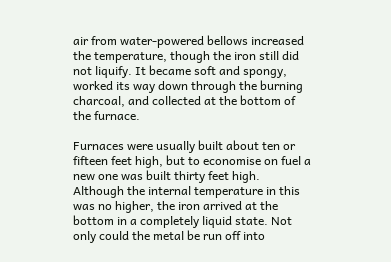air from water-powered bellows increased the temperature, though the iron still did not liquify. It became soft and spongy, worked its way down through the burning charcoal, and collected at the bottom of the furnace.

Furnaces were usually built about ten or fifteen feet high, but to economise on fuel a new one was built thirty feet high. Although the internal temperature in this was no higher, the iron arrived at the bottom in a completely liquid state. Not only could the metal be run off into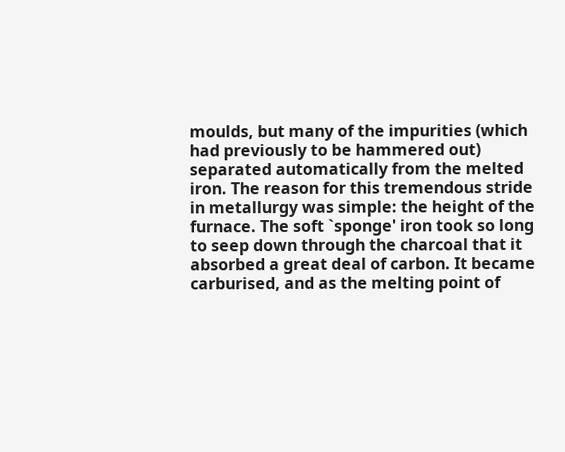moulds, but many of the impurities (which had previously to be hammered out) separated automatically from the melted iron. The reason for this tremendous stride in metallurgy was simple: the height of the furnace. The soft `sponge' iron took so long to seep down through the charcoal that it absorbed a great deal of carbon. It became carburised, and as the melting point of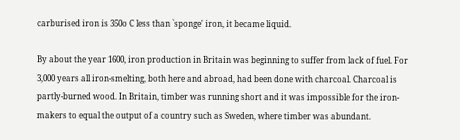carburised iron is 350o C less than `sponge' iron, it became liquid.

By about the year 1600, iron production in Britain was beginning to suffer from lack of fuel. For 3,000 years all iron-smelting, both here and abroad, had been done with charcoal. Charcoal is partly-burned wood. In Britain, timber was running short and it was impossible for the iron-makers to equal the output of a country such as Sweden, where timber was abundant.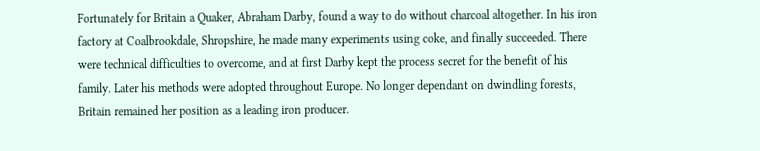Fortunately for Britain a Quaker, Abraham Darby, found a way to do without charcoal altogether. In his iron factory at Coalbrookdale, Shropshire, he made many experiments using coke, and finally succeeded. There were technical difficulties to overcome, and at first Darby kept the process secret for the benefit of his family. Later his methods were adopted throughout Europe. No longer dependant on dwindling forests, Britain remained her position as a leading iron producer.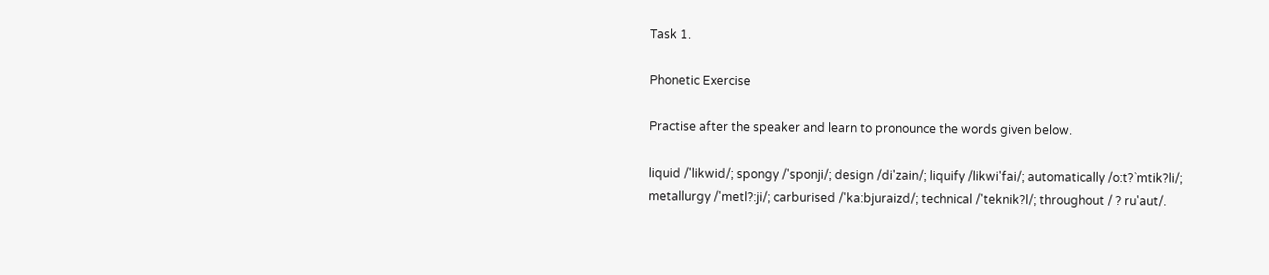Task 1.

Phonetic Exercise

Practise after the speaker and learn to pronounce the words given below.

liquid /'likwid/; spongy /'sponji/; design /di'zain/; liquify /likwi'fai/; automatically /o:t?`mtik?li/; metallurgy /'metl?:ji/; carburised /'ka:bjuraizd/; technical /'teknik?l/; throughout / ? ru'aut/.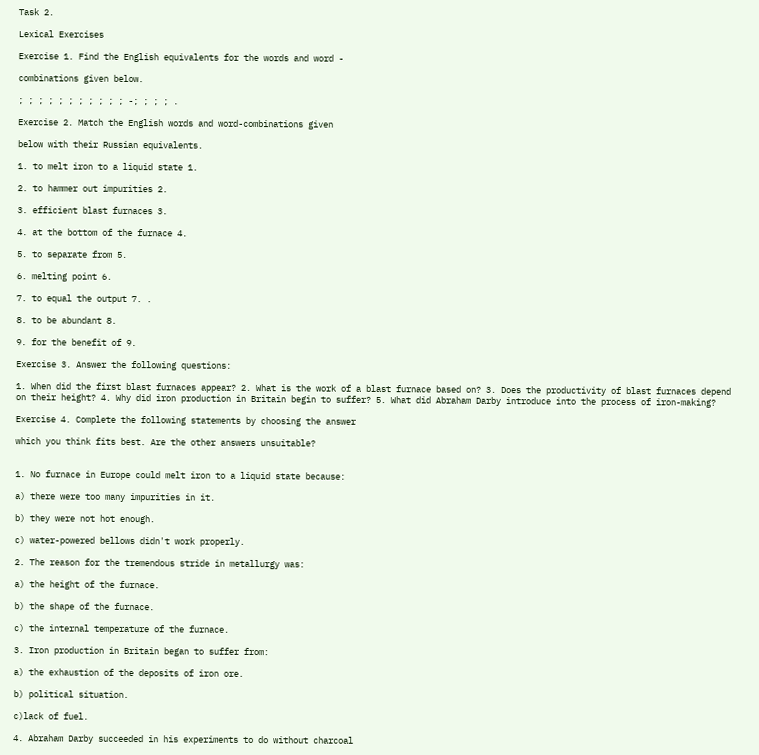Task 2.

Lexical Exercises

Exercise 1. Find the English equivalents for the words and word -

combinations given below.

; ; ; ; ; ; ; ; ; ; ; -; ; ; ; .

Exercise 2. Match the English words and word-combinations given

below with their Russian equivalents.

1. to melt iron to a liquid state 1.

2. to hammer out impurities 2.

3. efficient blast furnaces 3.

4. at the bottom of the furnace 4.

5. to separate from 5.

6. melting point 6.

7. to equal the output 7. .

8. to be abundant 8.

9. for the benefit of 9.

Exercise 3. Answer the following questions:

1. When did the first blast furnaces appear? 2. What is the work of a blast furnace based on? 3. Does the productivity of blast furnaces depend on their height? 4. Why did iron production in Britain begin to suffer? 5. What did Abraham Darby introduce into the process of iron-making?

Exercise 4. Complete the following statements by choosing the answer

which you think fits best. Are the other answers unsuitable?


1. No furnace in Europe could melt iron to a liquid state because:

a) there were too many impurities in it.

b) they were not hot enough.

c) water-powered bellows didn't work properly.

2. The reason for the tremendous stride in metallurgy was:

a) the height of the furnace.

b) the shape of the furnace.

c) the internal temperature of the furnace.

3. Iron production in Britain began to suffer from:

a) the exhaustion of the deposits of iron ore.

b) political situation.

c)lack of fuel.

4. Abraham Darby succeeded in his experiments to do without charcoal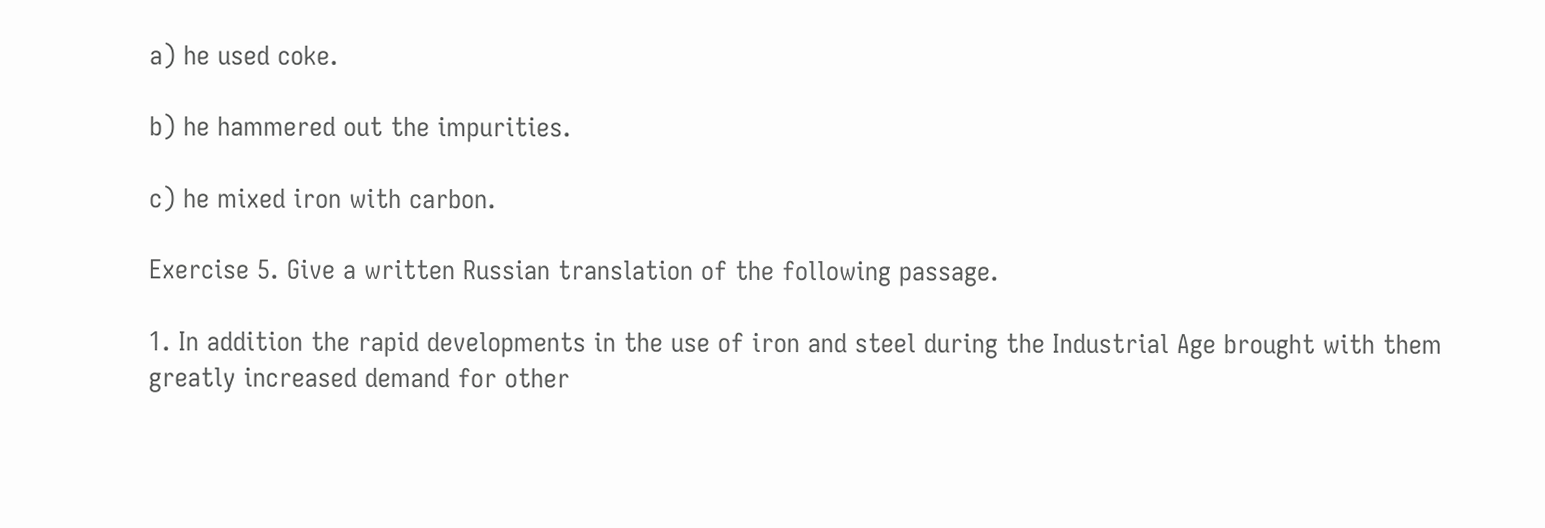a) he used coke.

b) he hammered out the impurities.

c) he mixed iron with carbon.

Exercise 5. Give a written Russian translation of the following passage.

1. In addition the rapid developments in the use of iron and steel during the Industrial Age brought with them greatly increased demand for other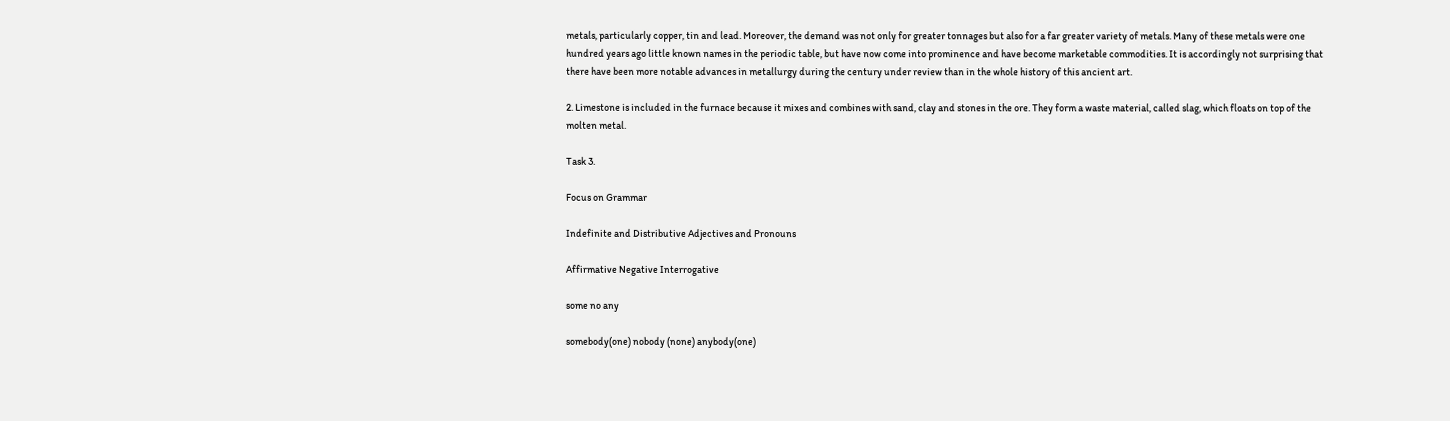metals, particularly copper, tin and lead. Moreover, the demand was not only for greater tonnages but also for a far greater variety of metals. Many of these metals were one hundred years ago little known names in the periodic table, but have now come into prominence and have become marketable commodities. It is accordingly not surprising that there have been more notable advances in metallurgy during the century under review than in the whole history of this ancient art.

2. Limestone is included in the furnace because it mixes and combines with sand, clay and stones in the ore. They form a waste material, called slag, which floats on top of the molten metal.

Task 3.

Focus on Grammar

Indefinite and Distributive Adjectives and Pronouns

Affirmative Negative Interrogative

some no any

somebody(one) nobody (none) anybody(one)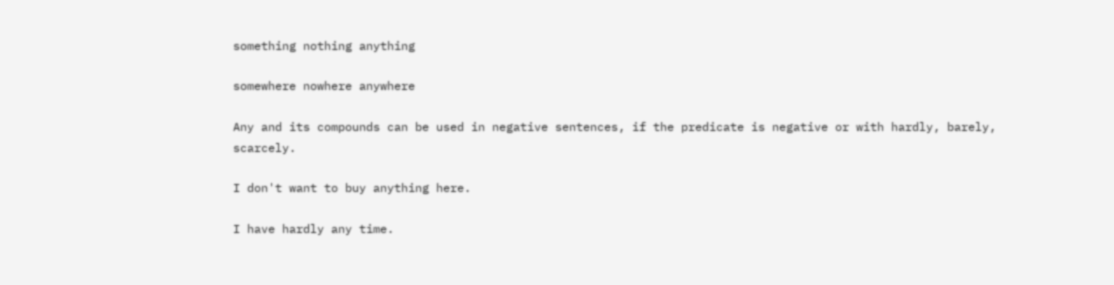something nothing anything

somewhere nowhere anywhere

Any and its compounds can be used in negative sentences, if the predicate is negative or with hardly, barely, scarcely.

I don't want to buy anything here.

I have hardly any time.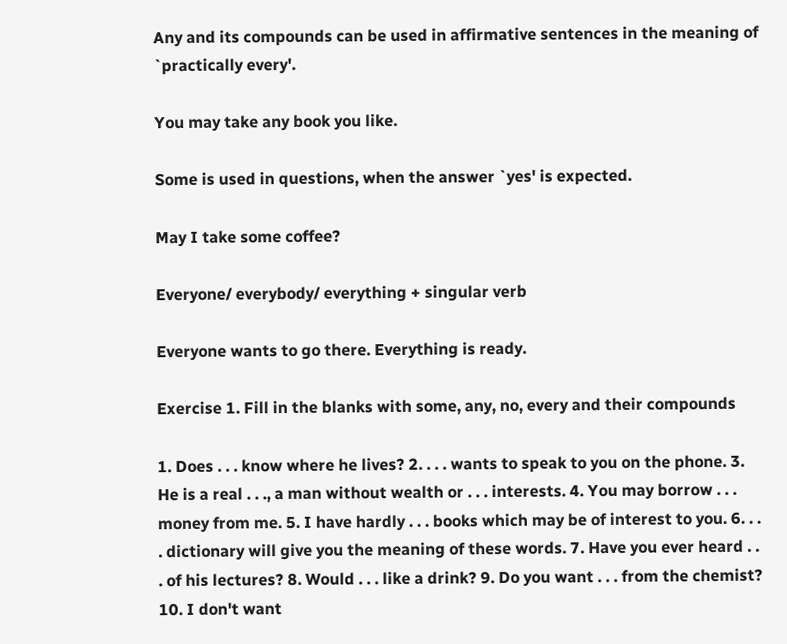Any and its compounds can be used in affirmative sentences in the meaning of `practically every'.

You may take any book you like.

Some is used in questions, when the answer `yes' is expected.

May I take some coffee?

Everyone/ everybody/ everything + singular verb

Everyone wants to go there. Everything is ready.

Exercise 1. Fill in the blanks with some, any, no, every and their compounds

1. Does . . . know where he lives? 2. . . . wants to speak to you on the phone. 3. He is a real . . ., a man without wealth or . . . interests. 4. You may borrow . . . money from me. 5. I have hardly . . . books which may be of interest to you. 6. . . . dictionary will give you the meaning of these words. 7. Have you ever heard . . . of his lectures? 8. Would . . . like a drink? 9. Do you want . . . from the chemist? 10. I don't want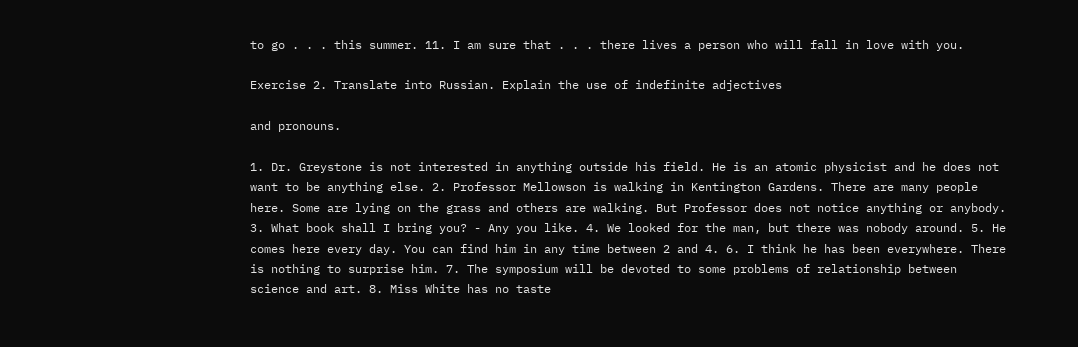to go . . . this summer. 11. I am sure that . . . there lives a person who will fall in love with you.

Exercise 2. Translate into Russian. Explain the use of indefinite adjectives

and pronouns.

1. Dr. Greystone is not interested in anything outside his field. He is an atomic physicist and he does not want to be anything else. 2. Professor Mellowson is walking in Kentington Gardens. There are many people here. Some are lying on the grass and others are walking. But Professor does not notice anything or anybody. 3. What book shall I bring you? - Any you like. 4. We looked for the man, but there was nobody around. 5. He comes here every day. You can find him in any time between 2 and 4. 6. I think he has been everywhere. There is nothing to surprise him. 7. The symposium will be devoted to some problems of relationship between science and art. 8. Miss White has no taste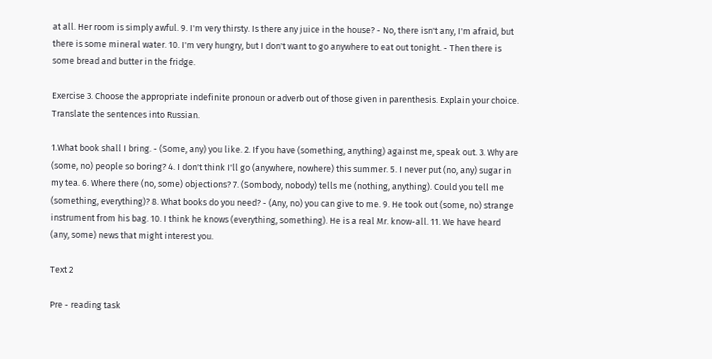at all. Her room is simply awful. 9. I'm very thirsty. Is there any juice in the house? - No, there isn't any, I'm afraid, but there is some mineral water. 10. I'm very hungry, but I don't want to go anywhere to eat out tonight. - Then there is some bread and butter in the fridge.

Exercise 3. Choose the appropriate indefinite pronoun or adverb out of those given in parenthesis. Explain your choice. Translate the sentences into Russian.

1.What book shall I bring. - (Some, any) you like. 2. If you have (something, anything) against me, speak out. 3. Why are (some, no) people so boring? 4. I don't think I'll go (anywhere, nowhere) this summer. 5. I never put (no, any) sugar in my tea. 6. Where there (no, some) objections? 7. (Sombody, nobody) tells me (nothing, anything). Could you tell me (something, everything)? 8. What books do you need? - (Any, no) you can give to me. 9. He took out (some, no) strange instrument from his bag. 10. I think he knows (everything, something). He is a real Mr. know-all. 11. We have heard (any, some) news that might interest you.

Text 2

Pre - reading task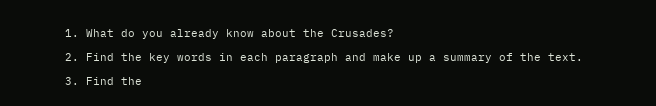1. What do you already know about the Crusades?

2. Find the key words in each paragraph and make up a summary of the text.

3. Find the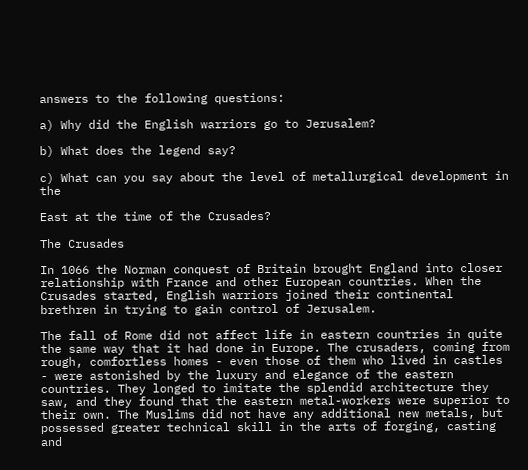answers to the following questions:

a) Why did the English warriors go to Jerusalem?

b) What does the legend say?

c) What can you say about the level of metallurgical development in the

East at the time of the Crusades?

The Crusades

In 1066 the Norman conquest of Britain brought England into closer relationship with France and other European countries. When the Crusades started, English warriors joined their continental brethren in trying to gain control of Jerusalem.

The fall of Rome did not affect life in eastern countries in quite the same way that it had done in Europe. The crusaders, coming from rough, comfortless homes - even those of them who lived in castles - were astonished by the luxury and elegance of the eastern countries. They longed to imitate the splendid architecture they saw, and they found that the eastern metal-workers were superior to their own. The Muslims did not have any additional new metals, but possessed greater technical skill in the arts of forging, casting and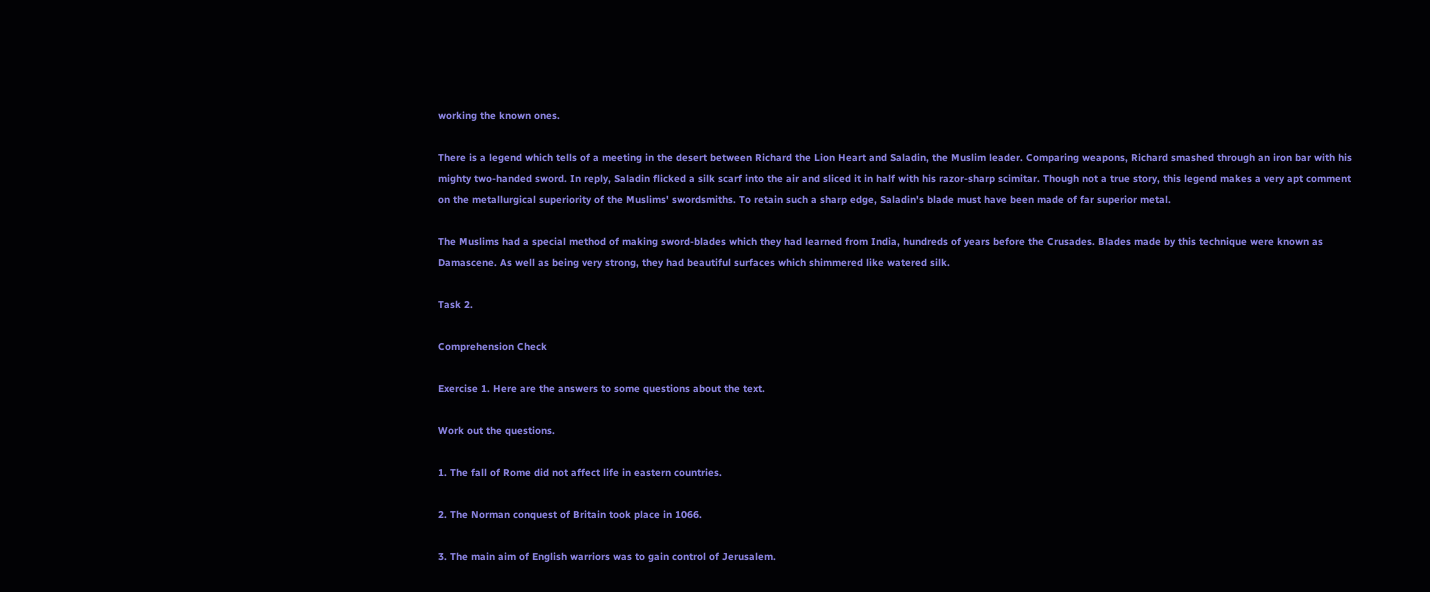working the known ones.

There is a legend which tells of a meeting in the desert between Richard the Lion Heart and Saladin, the Muslim leader. Comparing weapons, Richard smashed through an iron bar with his mighty two-handed sword. In reply, Saladin flicked a silk scarf into the air and sliced it in half with his razor-sharp scimitar. Though not a true story, this legend makes a very apt comment on the metallurgical superiority of the Muslims' swordsmiths. To retain such a sharp edge, Saladin's blade must have been made of far superior metal.

The Muslims had a special method of making sword-blades which they had learned from India, hundreds of years before the Crusades. Blades made by this technique were known as Damascene. As well as being very strong, they had beautiful surfaces which shimmered like watered silk.

Task 2.

Comprehension Check

Exercise 1. Here are the answers to some questions about the text.

Work out the questions.

1. The fall of Rome did not affect life in eastern countries.

2. The Norman conquest of Britain took place in 1066.

3. The main aim of English warriors was to gain control of Jerusalem.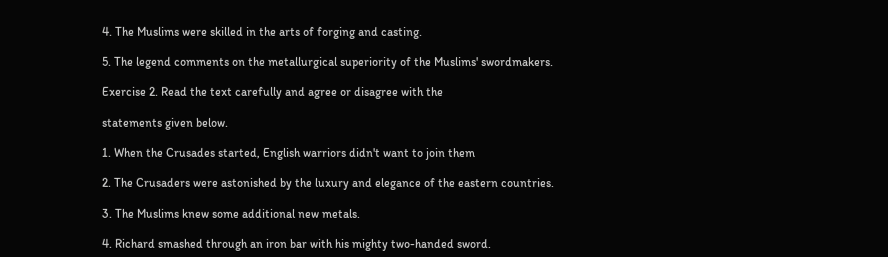4. The Muslims were skilled in the arts of forging and casting.

5. The legend comments on the metallurgical superiority of the Muslims' swordmakers.

Exercise 2. Read the text carefully and agree or disagree with the

statements given below.

1. When the Crusades started, English warriors didn't want to join them

2. The Crusaders were astonished by the luxury and elegance of the eastern countries.

3. The Muslims knew some additional new metals.

4. Richard smashed through an iron bar with his mighty two-handed sword.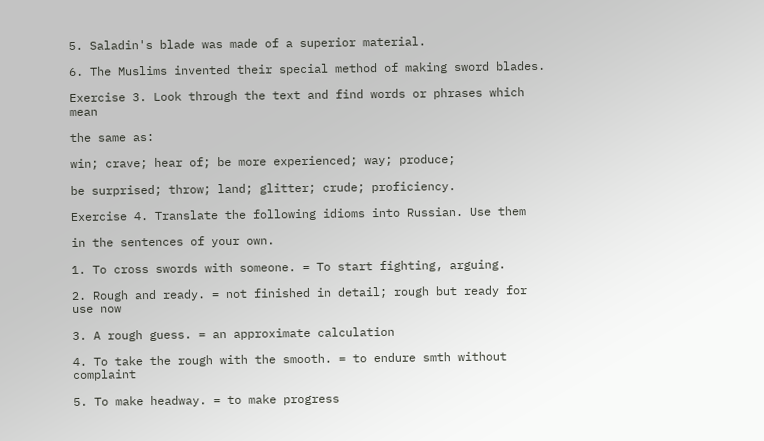5. Saladin's blade was made of a superior material.

6. The Muslims invented their special method of making sword blades.

Exercise 3. Look through the text and find words or phrases which mean

the same as:

win; crave; hear of; be more experienced; way; produce;

be surprised; throw; land; glitter; crude; proficiency.

Exercise 4. Translate the following idioms into Russian. Use them

in the sentences of your own.

1. To cross swords with someone. = To start fighting, arguing.

2. Rough and ready. = not finished in detail; rough but ready for use now

3. A rough guess. = an approximate calculation

4. To take the rough with the smooth. = to endure smth without complaint

5. To make headway. = to make progress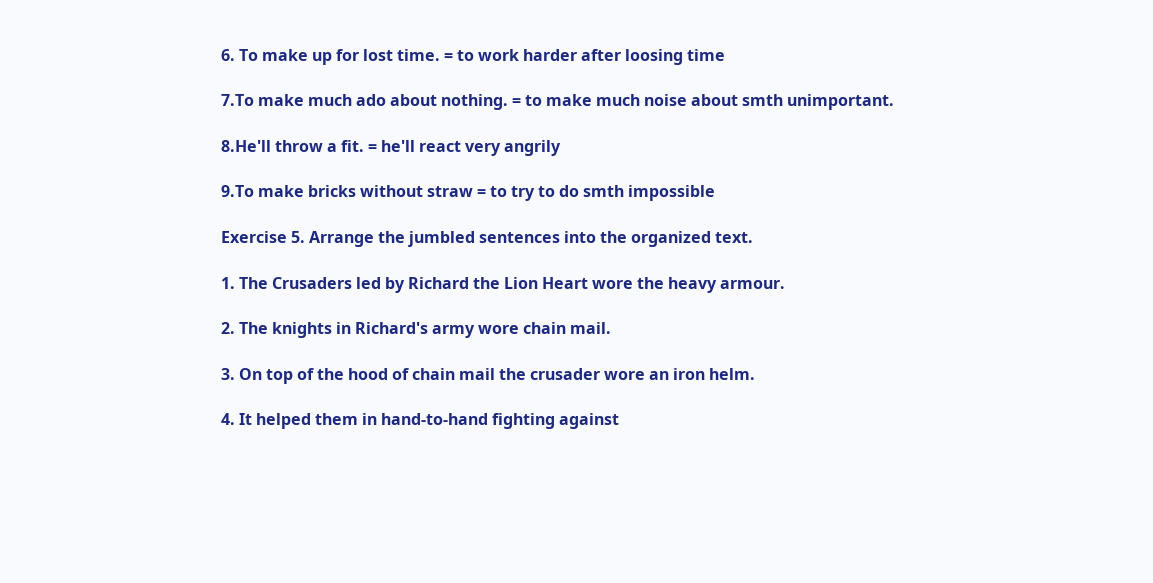6. To make up for lost time. = to work harder after loosing time

7.To make much ado about nothing. = to make much noise about smth unimportant.

8.He'll throw a fit. = he'll react very angrily

9.To make bricks without straw = to try to do smth impossible

Exercise 5. Arrange the jumbled sentences into the organized text.

1. The Crusaders led by Richard the Lion Heart wore the heavy armour.

2. The knights in Richard's army wore chain mail.

3. On top of the hood of chain mail the crusader wore an iron helm.

4. It helped them in hand-to-hand fighting against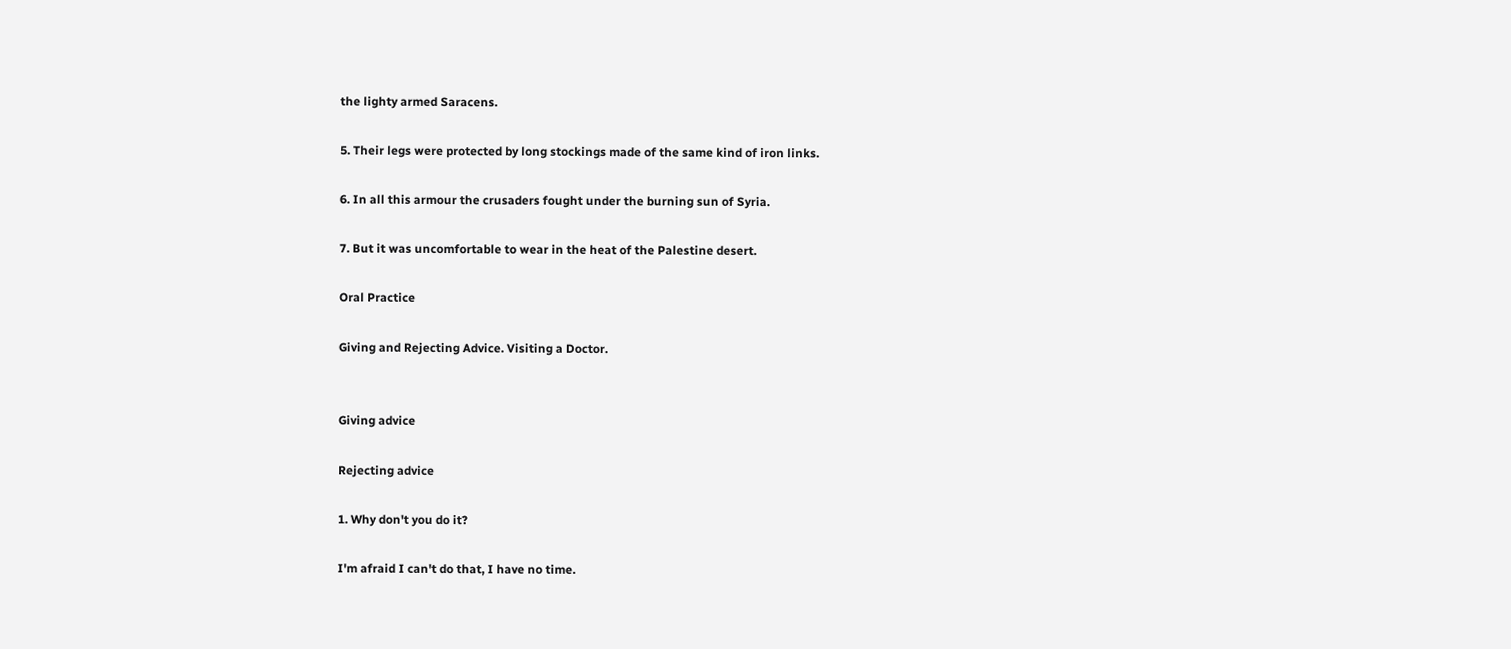the lighty armed Saracens.

5. Their legs were protected by long stockings made of the same kind of iron links.

6. In all this armour the crusaders fought under the burning sun of Syria.

7. But it was uncomfortable to wear in the heat of the Palestine desert.

Oral Practice

Giving and Rejecting Advice. Visiting a Doctor.


Giving advice

Rejecting advice

1. Why don't you do it?

I'm afraid I can't do that, I have no time.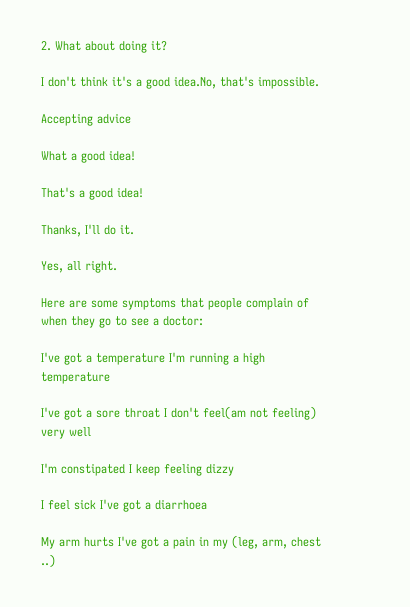2. What about doing it?

I don't think it's a good idea.No, that's impossible.

Accepting advice

What a good idea!

That's a good idea!

Thanks, I'll do it.

Yes, all right.

Here are some symptoms that people complain of when they go to see a doctor:

I've got a temperature I'm running a high temperature

I've got a sore throat I don't feel(am not feeling) very well

I'm constipated I keep feeling dizzy

I feel sick I've got a diarrhoea

My arm hurts I've got a pain in my (leg, arm, chest ..)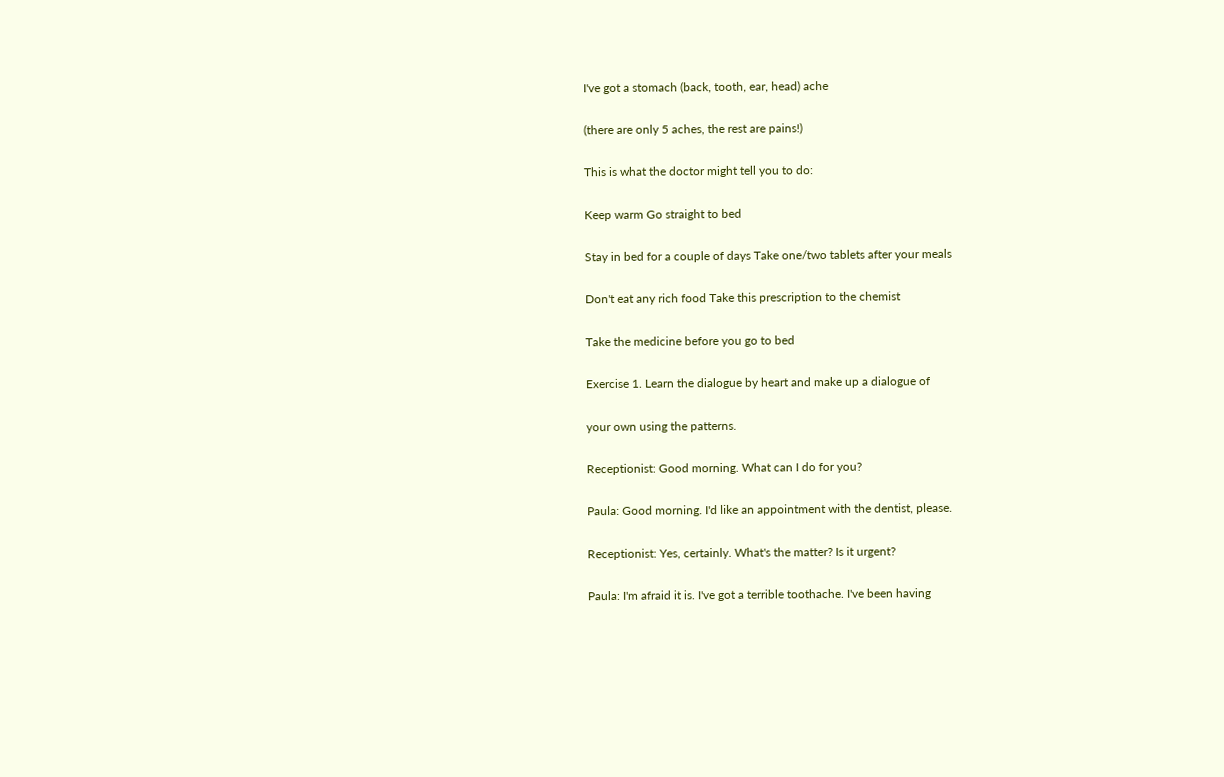I've got a stomach (back, tooth, ear, head) ache

(there are only 5 aches, the rest are pains!)

This is what the doctor might tell you to do:

Keep warm Go straight to bed

Stay in bed for a couple of days Take one/two tablets after your meals

Don't eat any rich food Take this prescription to the chemist

Take the medicine before you go to bed

Exercise 1. Learn the dialogue by heart and make up a dialogue of

your own using the patterns.

Receptionist: Good morning. What can I do for you?

Paula: Good morning. I'd like an appointment with the dentist, please.

Receptionist: Yes, certainly. What's the matter? Is it urgent?

Paula: I'm afraid it is. I've got a terrible toothache. I've been having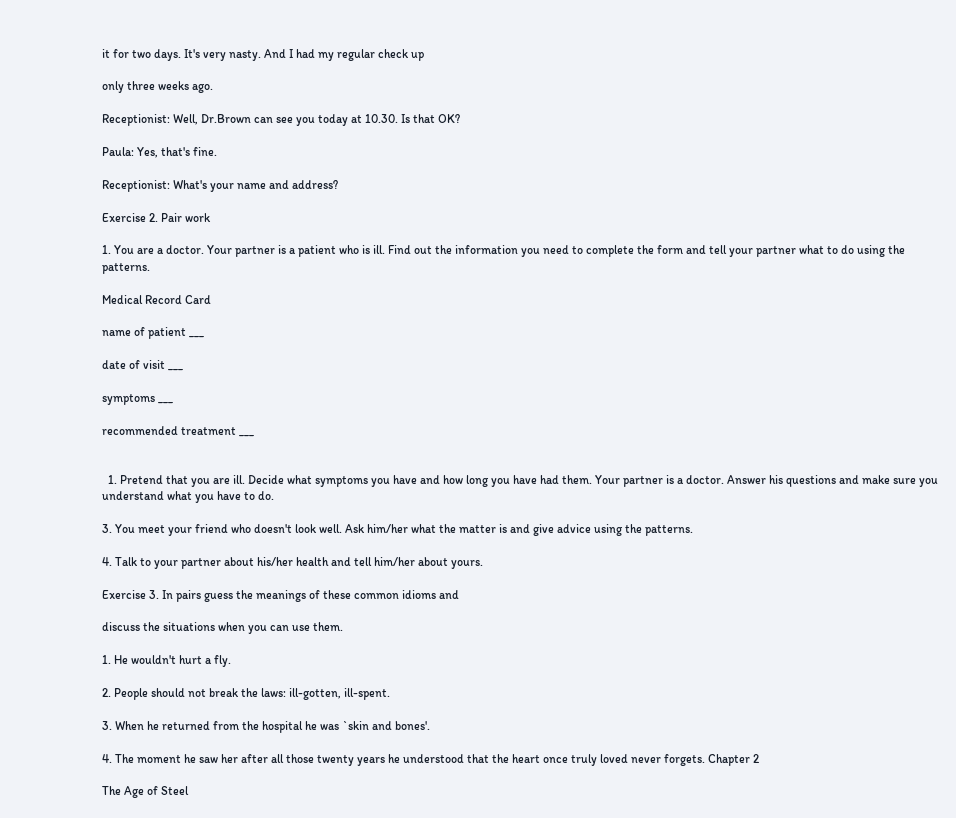it for two days. It's very nasty. And I had my regular check up

only three weeks ago.

Receptionist: Well, Dr.Brown can see you today at 10.30. Is that OK?

Paula: Yes, that's fine.

Receptionist: What's your name and address?

Exercise 2. Pair work

1. You are a doctor. Your partner is a patient who is ill. Find out the information you need to complete the form and tell your partner what to do using the patterns.

Medical Record Card

name of patient ___

date of visit ___

symptoms ___

recommended treatment ___


  1. Pretend that you are ill. Decide what symptoms you have and how long you have had them. Your partner is a doctor. Answer his questions and make sure you understand what you have to do.

3. You meet your friend who doesn't look well. Ask him/her what the matter is and give advice using the patterns.

4. Talk to your partner about his/her health and tell him/her about yours.

Exercise 3. In pairs guess the meanings of these common idioms and

discuss the situations when you can use them.

1. He wouldn't hurt a fly.

2. People should not break the laws: ill-gotten, ill-spent.

3. When he returned from the hospital he was `skin and bones'.

4. The moment he saw her after all those twenty years he understood that the heart once truly loved never forgets. Chapter 2

The Age of Steel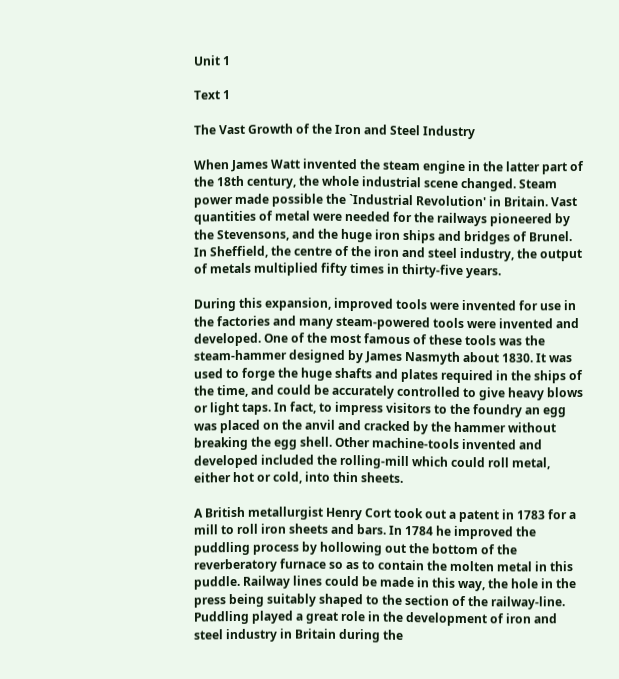Unit 1

Text 1

The Vast Growth of the Iron and Steel Industry

When James Watt invented the steam engine in the latter part of the 18th century, the whole industrial scene changed. Steam power made possible the `Industrial Revolution' in Britain. Vast quantities of metal were needed for the railways pioneered by the Stevensons, and the huge iron ships and bridges of Brunel. In Sheffield, the centre of the iron and steel industry, the output of metals multiplied fifty times in thirty-five years.

During this expansion, improved tools were invented for use in the factories and many steam-powered tools were invented and developed. One of the most famous of these tools was the steam-hammer designed by James Nasmyth about 1830. It was used to forge the huge shafts and plates required in the ships of the time, and could be accurately controlled to give heavy blows or light taps. In fact, to impress visitors to the foundry an egg was placed on the anvil and cracked by the hammer without breaking the egg shell. Other machine-tools invented and developed included the rolling-mill which could roll metal, either hot or cold, into thin sheets.

A British metallurgist Henry Cort took out a patent in 1783 for a mill to roll iron sheets and bars. In 1784 he improved the puddling process by hollowing out the bottom of the reverberatory furnace so as to contain the molten metal in this puddle. Railway lines could be made in this way, the hole in the press being suitably shaped to the section of the railway-line. Puddling played a great role in the development of iron and steel industry in Britain during the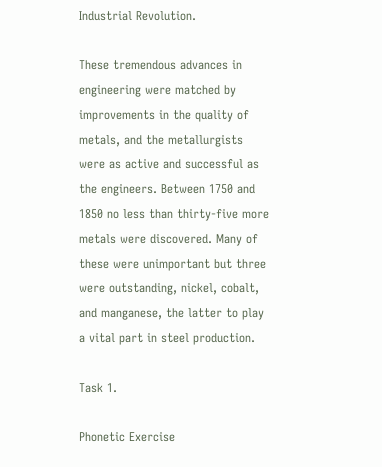Industrial Revolution.

These tremendous advances in engineering were matched by improvements in the quality of metals, and the metallurgists were as active and successful as the engineers. Between 1750 and 1850 no less than thirty-five more metals were discovered. Many of these were unimportant but three were outstanding, nickel, cobalt, and manganese, the latter to play a vital part in steel production.

Task 1.

Phonetic Exercise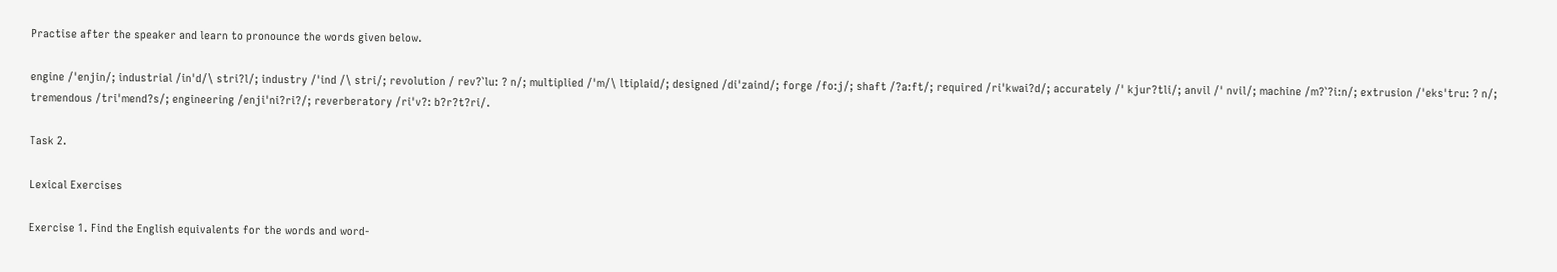Practise after the speaker and learn to pronounce the words given below.

engine /'enjin/; industrial /in'd/\ stri?l/; industry /'ind /\ stri/; revolution / rev?`lu: ? n/; multiplied /'m/\ ltiplaid/; designed /di'zaind/; forge /fo:j/; shaft /?a:ft/; required /ri'kwai?d/; accurately /' kjur?tli/; anvil /' nvil/; machine /m?`?i:n/; extrusion /'eks'tru: ? n/; tremendous /tri'mend?s/; engineering /enji'ni?ri?/; reverberatory /ri'v?: b?r?t?ri/.

Task 2.

Lexical Exercises

Exercise 1. Find the English equivalents for the words and word-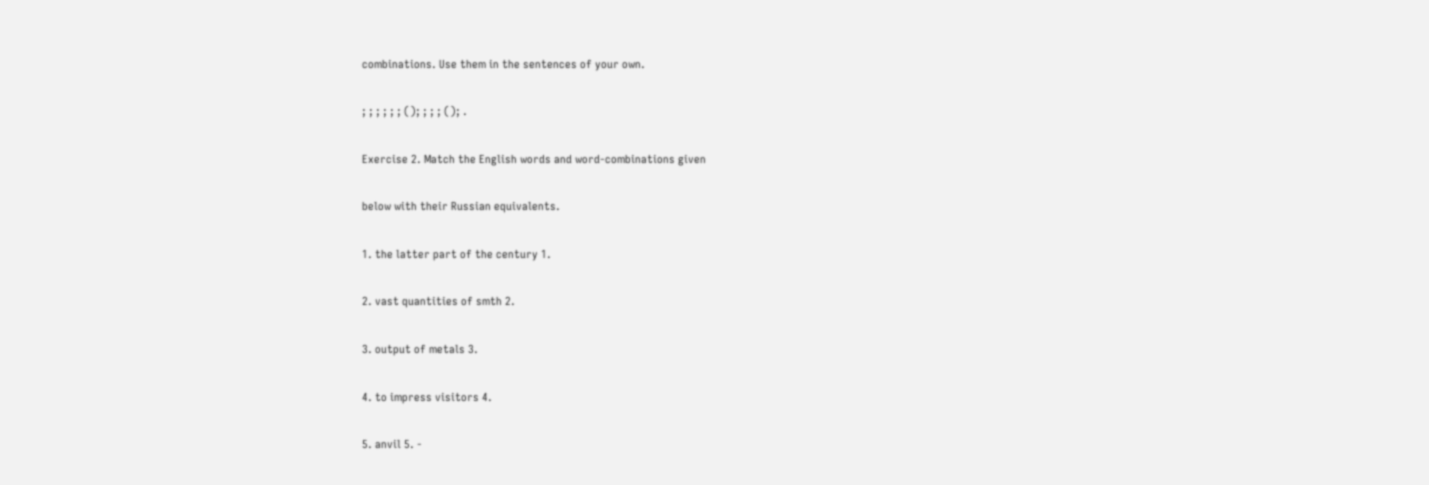combinations. Use them in the sentences of your own.

; ; ; ; ; ; (); ; ; ; (); .

Exercise 2. Match the English words and word-combinations given

below with their Russian equivalents.

1. the latter part of the century 1.

2. vast quantities of smth 2.

3. output of metals 3.

4. to impress visitors 4.

5. anvil 5. -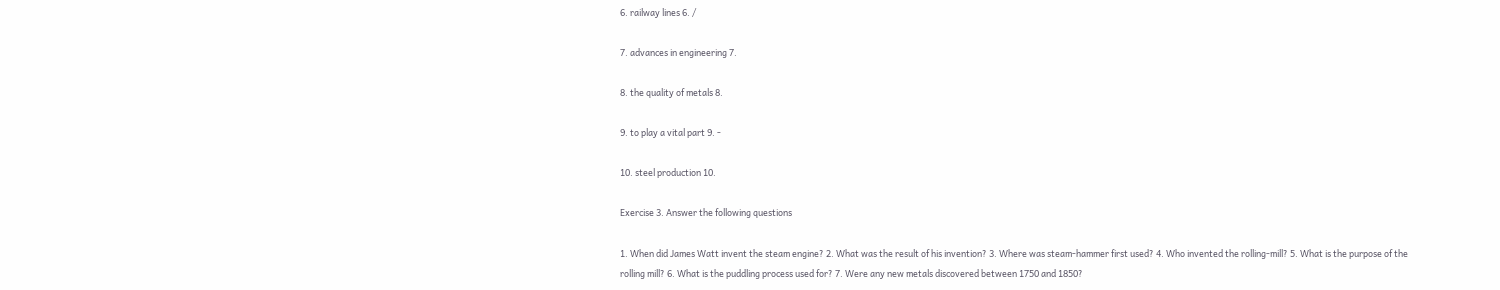6. railway lines 6. /

7. advances in engineering 7.

8. the quality of metals 8.

9. to play a vital part 9. -

10. steel production 10.

Exercise 3. Answer the following questions

1. When did James Watt invent the steam engine? 2. What was the result of his invention? 3. Where was steam-hammer first used? 4. Who invented the rolling-mill? 5. What is the purpose of the rolling mill? 6. What is the puddling process used for? 7. Were any new metals discovered between 1750 and 1850?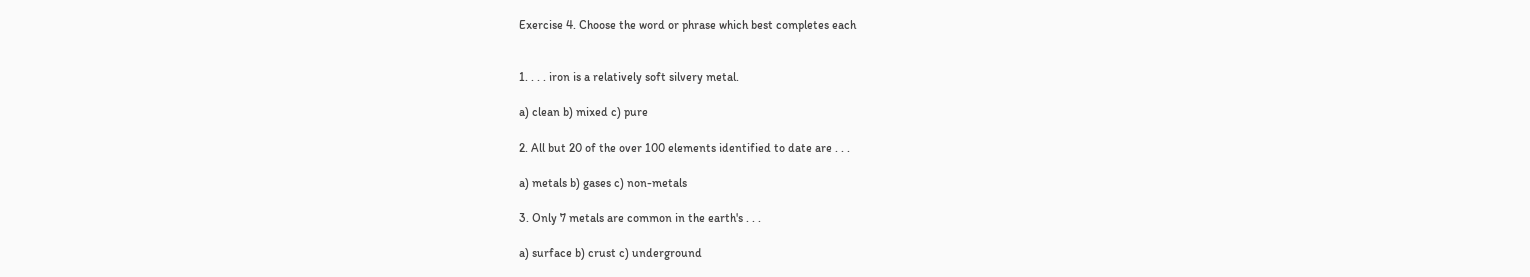Exercise 4. Choose the word or phrase which best completes each


1. . . . iron is a relatively soft silvery metal.

a) clean b) mixed c) pure

2. All but 20 of the over 100 elements identified to date are . . .

a) metals b) gases c) non-metals

3. Only 7 metals are common in the earth's . . .

a) surface b) crust c) underground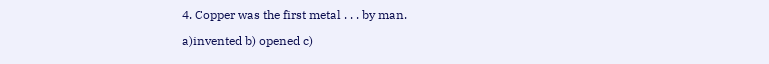4. Copper was the first metal . . . by man.

a)invented b) opened c)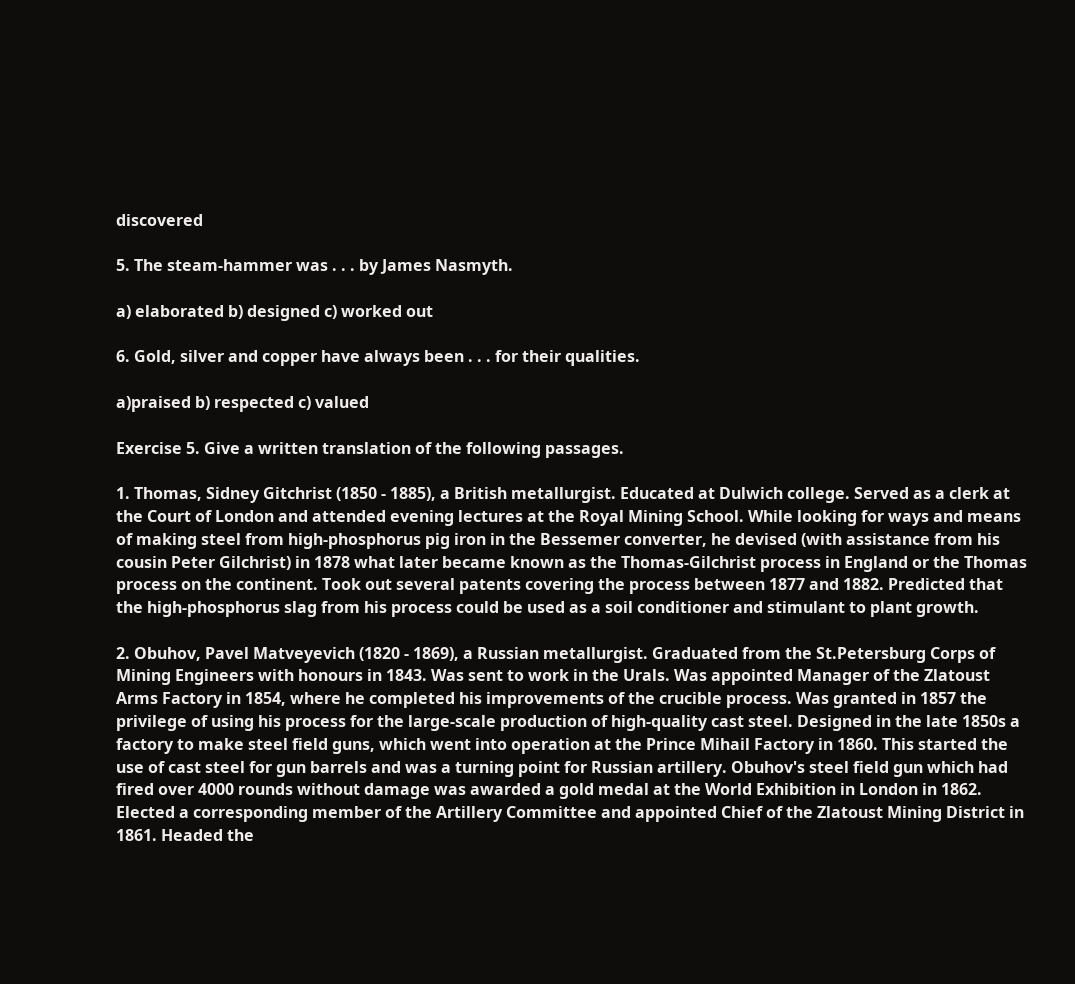discovered

5. The steam-hammer was . . . by James Nasmyth.

a) elaborated b) designed c) worked out

6. Gold, silver and copper have always been . . . for their qualities.

a)praised b) respected c) valued

Exercise 5. Give a written translation of the following passages.

1. Thomas, Sidney Gitchrist (1850 - 1885), a British metallurgist. Educated at Dulwich college. Served as a clerk at the Court of London and attended evening lectures at the Royal Mining School. While looking for ways and means of making steel from high-phosphorus pig iron in the Bessemer converter, he devised (with assistance from his cousin Peter Gilchrist) in 1878 what later became known as the Thomas-Gilchrist process in England or the Thomas process on the continent. Took out several patents covering the process between 1877 and 1882. Predicted that the high-phosphorus slag from his process could be used as a soil conditioner and stimulant to plant growth.

2. Obuhov, Pavel Matveyevich (1820 - 1869), a Russian metallurgist. Graduated from the St.Petersburg Corps of Mining Engineers with honours in 1843. Was sent to work in the Urals. Was appointed Manager of the Zlatoust Arms Factory in 1854, where he completed his improvements of the crucible process. Was granted in 1857 the privilege of using his process for the large-scale production of high-quality cast steel. Designed in the late 1850s a factory to make steel field guns, which went into operation at the Prince Mihail Factory in 1860. This started the use of cast steel for gun barrels and was a turning point for Russian artillery. Obuhov's steel field gun which had fired over 4000 rounds without damage was awarded a gold medal at the World Exhibition in London in 1862. Elected a corresponding member of the Artillery Committee and appointed Chief of the Zlatoust Mining District in 1861. Headed the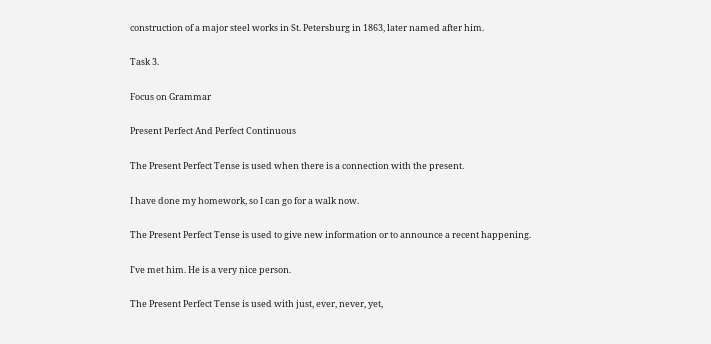construction of a major steel works in St. Petersburg in 1863, later named after him.

Task 3.

Focus on Grammar

Present Perfect And Perfect Continuous

The Present Perfect Tense is used when there is a connection with the present.

I have done my homework, so I can go for a walk now.

The Present Perfect Tense is used to give new information or to announce a recent happening.

I've met him. He is a very nice person.

The Present Perfect Tense is used with just, ever, never, yet,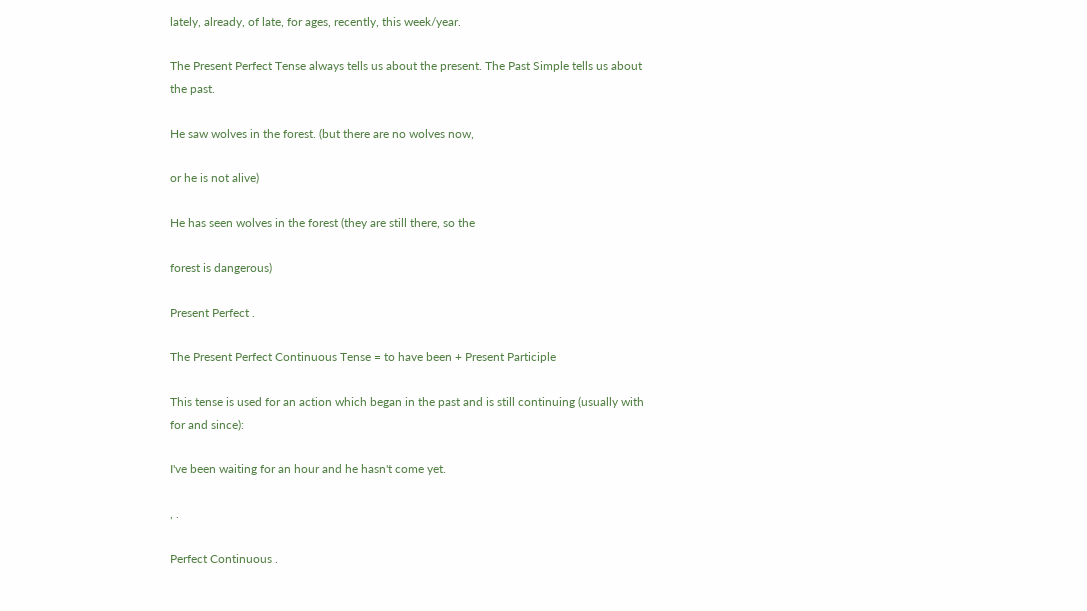lately, already, of late, for ages, recently, this week/year.

The Present Perfect Tense always tells us about the present. The Past Simple tells us about the past.

He saw wolves in the forest. (but there are no wolves now,

or he is not alive)

He has seen wolves in the forest (they are still there, so the

forest is dangerous)

Present Perfect .

The Present Perfect Continuous Tense = to have been + Present Participle

This tense is used for an action which began in the past and is still continuing (usually with for and since):

I've been waiting for an hour and he hasn't come yet.

, .

Perfect Continuous .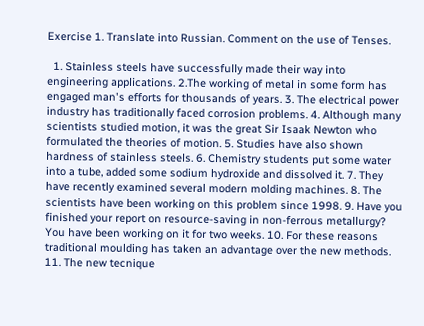Exercise 1. Translate into Russian. Comment on the use of Tenses.

  1. Stainless steels have successfully made their way into engineering applications. 2.The working of metal in some form has engaged man's efforts for thousands of years. 3. The electrical power industry has traditionally faced corrosion problems. 4. Although many scientists studied motion, it was the great Sir Isaak Newton who formulated the theories of motion. 5. Studies have also shown hardness of stainless steels. 6. Chemistry students put some water into a tube, added some sodium hydroxide and dissolved it. 7. They have recently examined several modern molding machines. 8. The scientists have been working on this problem since 1998. 9. Have you finished your report on resource-saving in non-ferrous metallurgy? You have been working on it for two weeks. 10. For these reasons traditional moulding has taken an advantage over the new methods. 11. The new tecnique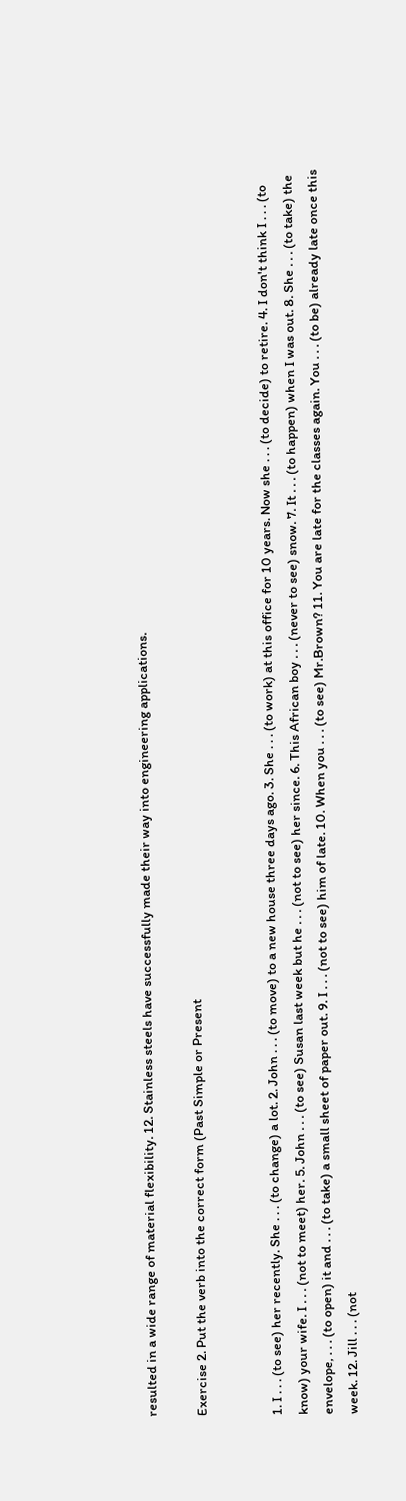resulted in a wide range of material flexibility. 12. Stainless steels have successfully made their way into engineering applications.

Exercise 2. Put the verb into the correct form (Past Simple or Present


1. I . . . (to see) her recently. She . . . (to change) a lot. 2. John . . . (to move) to a new house three days ago. 3. She . . . (to work) at this office for 10 years. Now she . . . (to decide) to retire. 4. I don't think I . . . (to know) your wife. I . . . (not to meet) her. 5. John . . . (to see) Susan last week but he . . . (not to see) her since. 6. This African boy . . . (never to see) snow. 7. It . . . (to happen) when I was out. 8. She . . . (to take) the envelope, . . . (to open) it and . . . (to take) a small sheet of paper out. 9. I . . . (not to see) him of late. 10. When you . . . (to see) Mr.Brown? 11. You are late for the classes again. You . . . (to be) already late once this week. 12. Jill . . . (not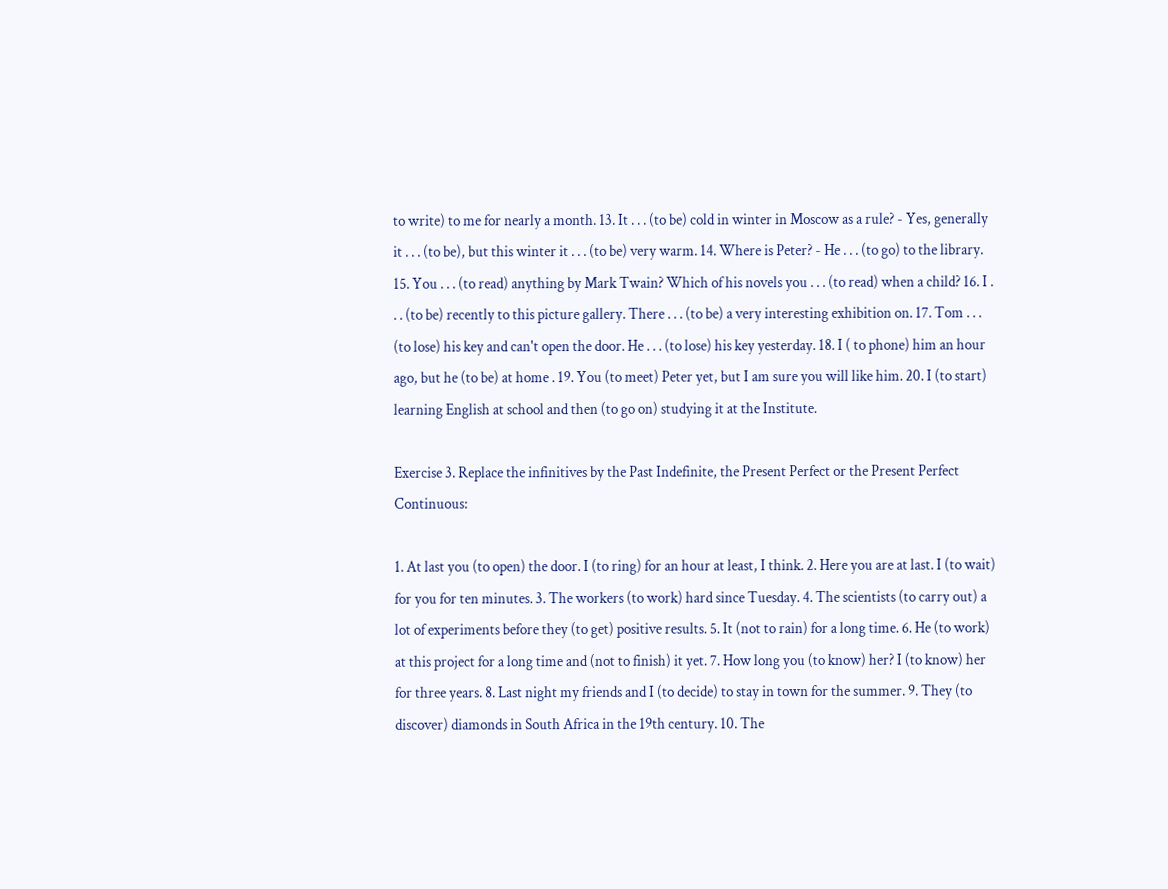to write) to me for nearly a month. 13. It . . . (to be) cold in winter in Moscow as a rule? - Yes, generally it . . . (to be), but this winter it . . . (to be) very warm. 14. Where is Peter? - He . . . (to go) to the library. 15. You . . . (to read) anything by Mark Twain? Which of his novels you . . . (to read) when a child? 16. I . . . (to be) recently to this picture gallery. There . . . (to be) a very interesting exhibition on. 17. Tom . . . (to lose) his key and can't open the door. He . . . (to lose) his key yesterday. 18. I ( to phone) him an hour ago, but he (to be) at home . 19. You (to meet) Peter yet, but I am sure you will like him. 20. I (to start) learning English at school and then (to go on) studying it at the Institute.

Exercise 3. Replace the infinitives by the Past Indefinite, the Present Perfect or the Present Perfect Continuous:

1. At last you (to open) the door. I (to ring) for an hour at least, I think. 2. Here you are at last. I (to wait) for you for ten minutes. 3. The workers (to work) hard since Tuesday. 4. The scientists (to carry out) a lot of experiments before they (to get) positive results. 5. It (not to rain) for a long time. 6. He (to work) at this project for a long time and (not to finish) it yet. 7. How long you (to know) her? I (to know) her for three years. 8. Last night my friends and I (to decide) to stay in town for the summer. 9. They (to discover) diamonds in South Africa in the 19th century. 10. The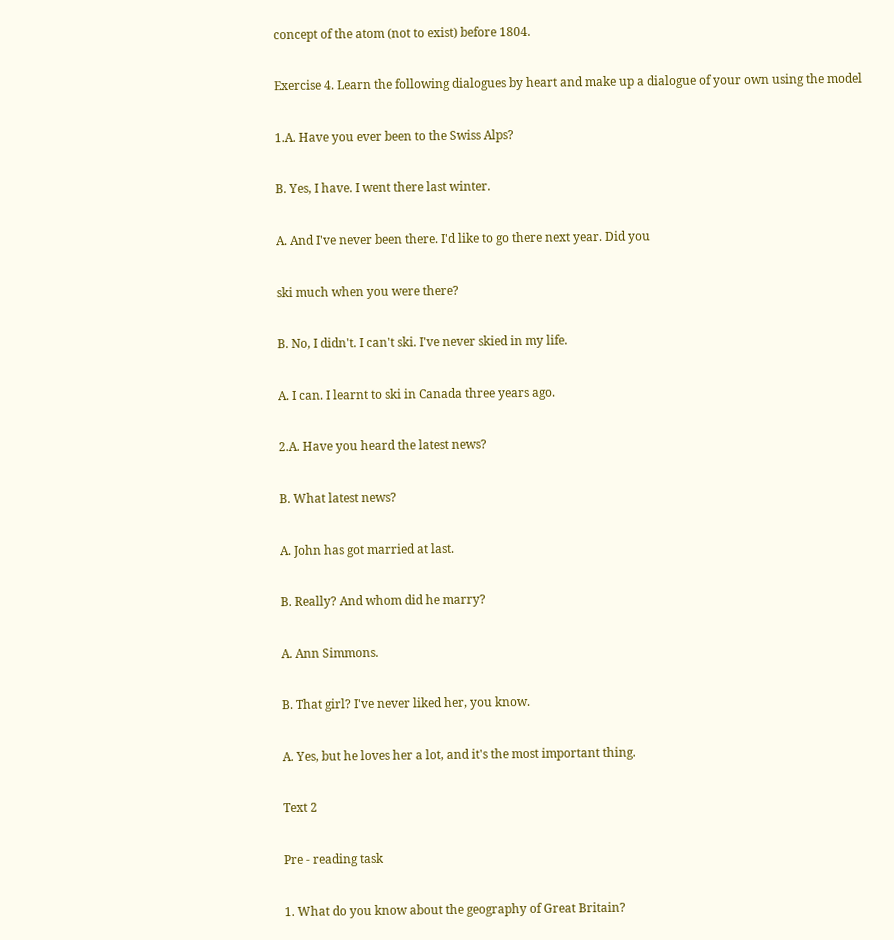concept of the atom (not to exist) before 1804.

Exercise 4. Learn the following dialogues by heart and make up a dialogue of your own using the model

1.A. Have you ever been to the Swiss Alps?

B. Yes, I have. I went there last winter.

A. And I've never been there. I'd like to go there next year. Did you

ski much when you were there?

B. No, I didn't. I can't ski. I've never skied in my life.

A. I can. I learnt to ski in Canada three years ago.

2.A. Have you heard the latest news?

B. What latest news?

A. John has got married at last.

B. Really? And whom did he marry?

A. Ann Simmons.

B. That girl? I've never liked her, you know.

A. Yes, but he loves her a lot, and it's the most important thing.

Text 2

Pre - reading task

1. What do you know about the geography of Great Britain?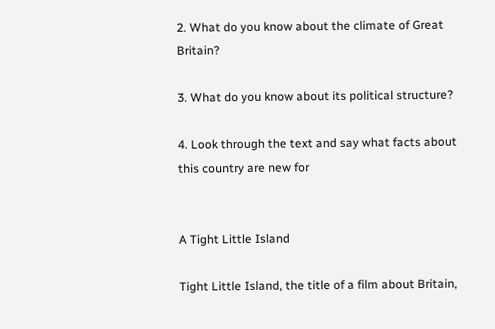2. What do you know about the climate of Great Britain?

3. What do you know about its political structure?

4. Look through the text and say what facts about this country are new for


A Tight Little Island

Tight Little Island, the title of a film about Britain,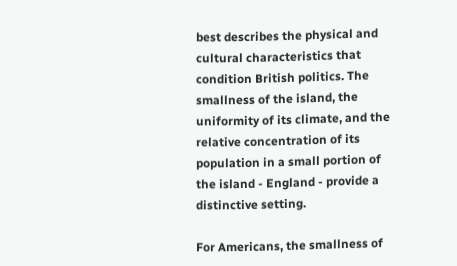best describes the physical and cultural characteristics that condition British politics. The smallness of the island, the uniformity of its climate, and the relative concentration of its population in a small portion of the island - England - provide a distinctive setting.

For Americans, the smallness of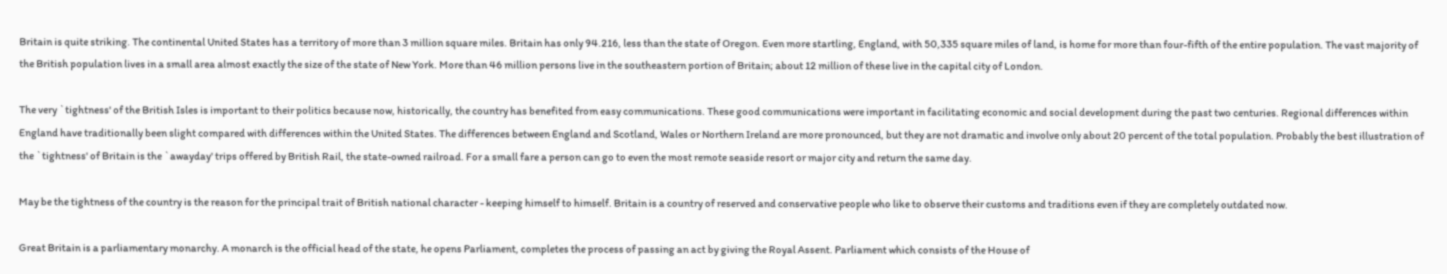Britain is quite striking. The continental United States has a territory of more than 3 million square miles. Britain has only 94.216, less than the state of Oregon. Even more startling, England, with 50,335 square miles of land, is home for more than four-fifth of the entire population. The vast majority of the British population lives in a small area almost exactly the size of the state of New York. More than 46 million persons live in the southeastern portion of Britain; about 12 million of these live in the capital city of London.

The very `tightness' of the British Isles is important to their politics because now, historically, the country has benefited from easy communications. These good communications were important in facilitating economic and social development during the past two centuries. Regional differences within England have traditionally been slight compared with differences within the United States. The differences between England and Scotland, Wales or Northern Ireland are more pronounced, but they are not dramatic and involve only about 20 percent of the total population. Probably the best illustration of the `tightness' of Britain is the `awayday' trips offered by British Rail, the state-owned railroad. For a small fare a person can go to even the most remote seaside resort or major city and return the same day.

May be the tightness of the country is the reason for the principal trait of British national character - keeping himself to himself. Britain is a country of reserved and conservative people who like to observe their customs and traditions even if they are completely outdated now.

Great Britain is a parliamentary monarchy. A monarch is the official head of the state, he opens Parliament, completes the process of passing an act by giving the Royal Assent. Parliament which consists of the House of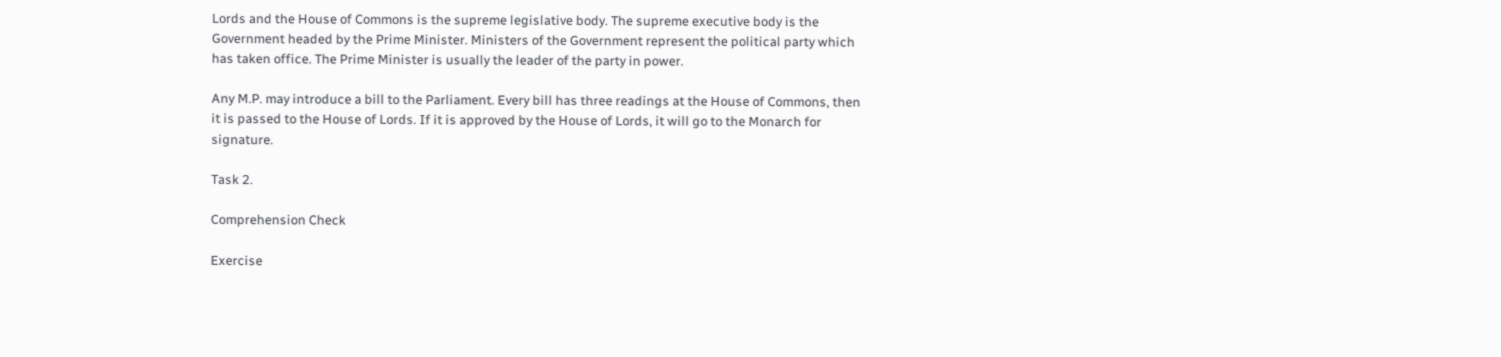Lords and the House of Commons is the supreme legislative body. The supreme executive body is the Government headed by the Prime Minister. Ministers of the Government represent the political party which has taken office. The Prime Minister is usually the leader of the party in power.

Any M.P. may introduce a bill to the Parliament. Every bill has three readings at the House of Commons, then it is passed to the House of Lords. If it is approved by the House of Lords, it will go to the Monarch for signature.

Task 2.

Comprehension Check

Exercise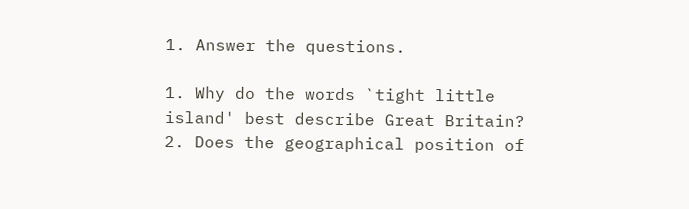1. Answer the questions.

1. Why do the words `tight little island' best describe Great Britain? 2. Does the geographical position of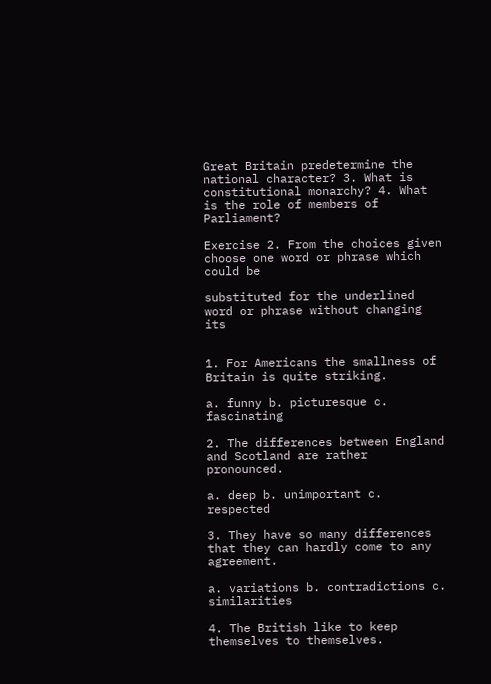Great Britain predetermine the national character? 3. What is constitutional monarchy? 4. What is the role of members of Parliament?

Exercise 2. From the choices given choose one word or phrase which could be

substituted for the underlined word or phrase without changing its


1. For Americans the smallness of Britain is quite striking.

a. funny b. picturesque c. fascinating

2. The differences between England and Scotland are rather pronounced.

a. deep b. unimportant c. respected

3. They have so many differences that they can hardly come to any agreement.

a. variations b. contradictions c. similarities

4. The British like to keep themselves to themselves.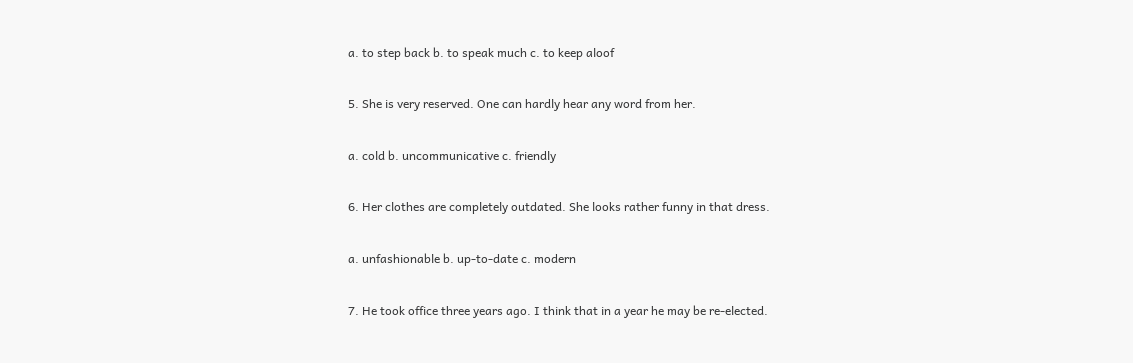a. to step back b. to speak much c. to keep aloof

5. She is very reserved. One can hardly hear any word from her.

a. cold b. uncommunicative c. friendly

6. Her clothes are completely outdated. She looks rather funny in that dress.

a. unfashionable b. up-to-date c. modern

7. He took office three years ago. I think that in a year he may be re-elected.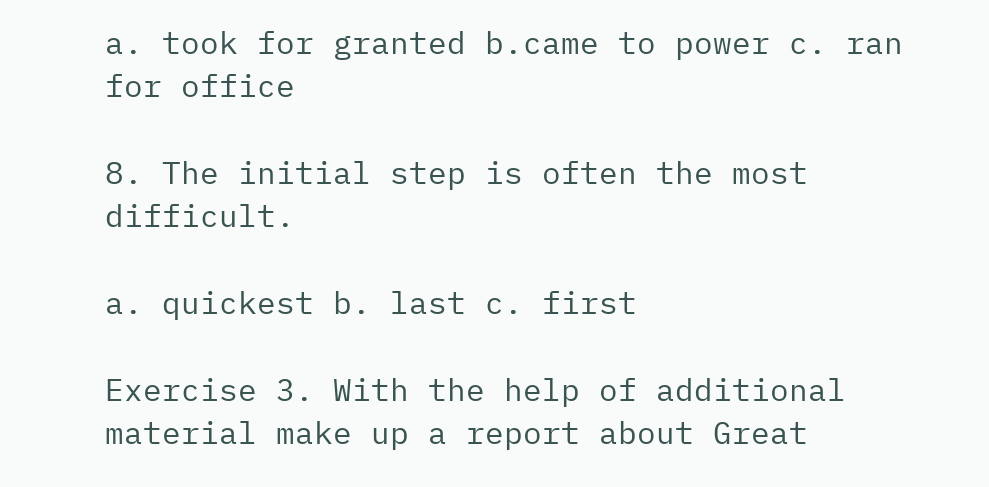a. took for granted b.came to power c. ran for office

8. The initial step is often the most difficult.

a. quickest b. last c. first

Exercise 3. With the help of additional material make up a report about Great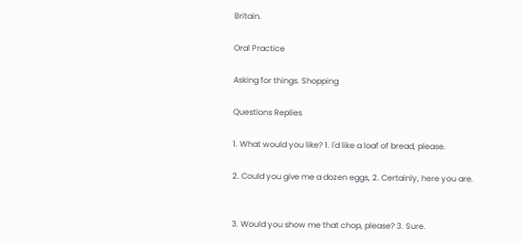Britain.

Oral Practice

Asking for things. Shopping

Questions Replies

1. What would you like? 1. I'd like a loaf of bread, please.

2. Could you give me a dozen eggs, 2. Certainly, here you are.


3. Would you show me that chop, please? 3. Sure.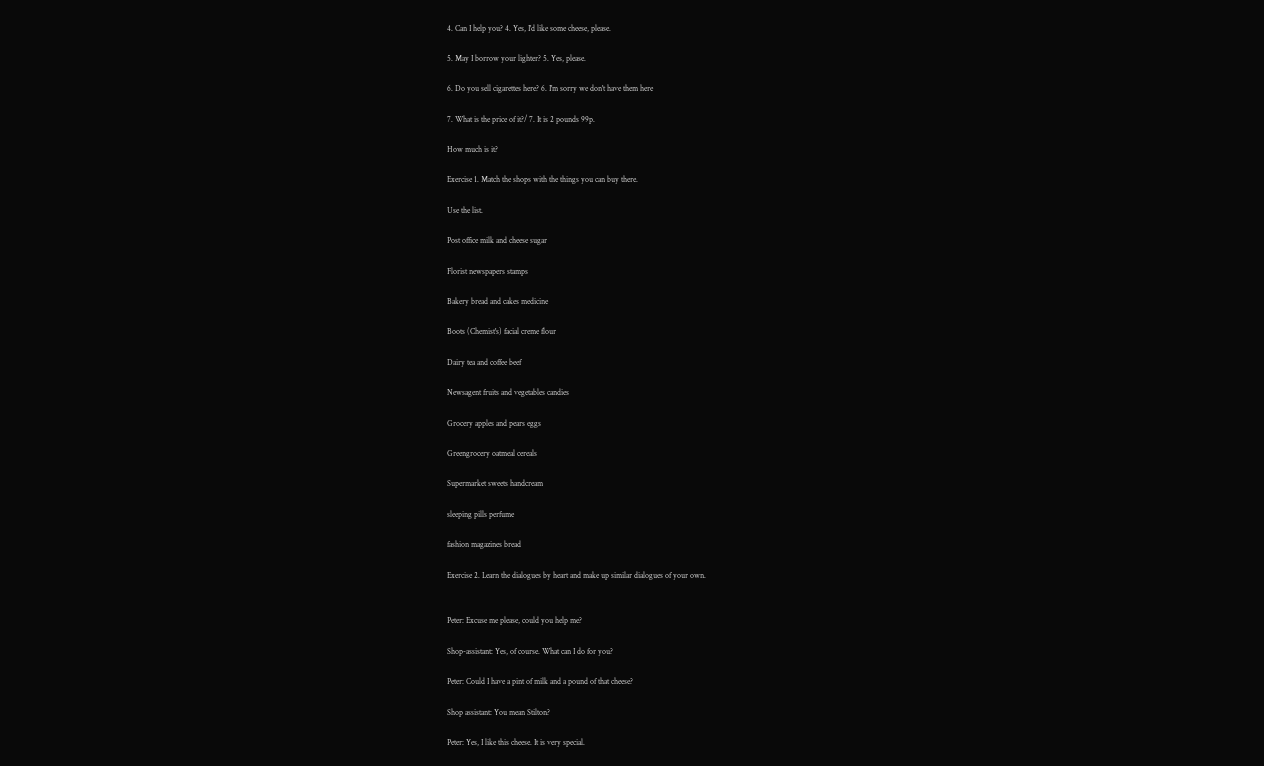4. Can I help you? 4. Yes, I'd like some cheese, please.

5. May I borrow your lighter? 5. Yes, please.

6. Do you sell cigarettes here? 6. I'm sorry we don't have them here

7. What is the price of it?/ 7. It is 2 pounds 99p.

How much is it?

Exercise 1. Match the shops with the things you can buy there.

Use the list.

Post office milk and cheese sugar

Florist newspapers stamps

Bakery bread and cakes medicine

Boots (Chemist's) facial creme flour

Dairy tea and coffee beef

Newsagent fruits and vegetables candies

Grocery apples and pears eggs

Greengrocery oatmeal cereals

Supermarket sweets handcream

sleeping pills perfume

fashion magazines bread

Exercise 2. Learn the dialogues by heart and make up similar dialogues of your own.


Peter: Excuse me please, could you help me?

Shop-assistant: Yes, of course. What can I do for you?

Peter: Could I have a pint of milk and a pound of that cheese?

Shop assistant: You mean Stilton?

Peter: Yes, I like this cheese. It is very special.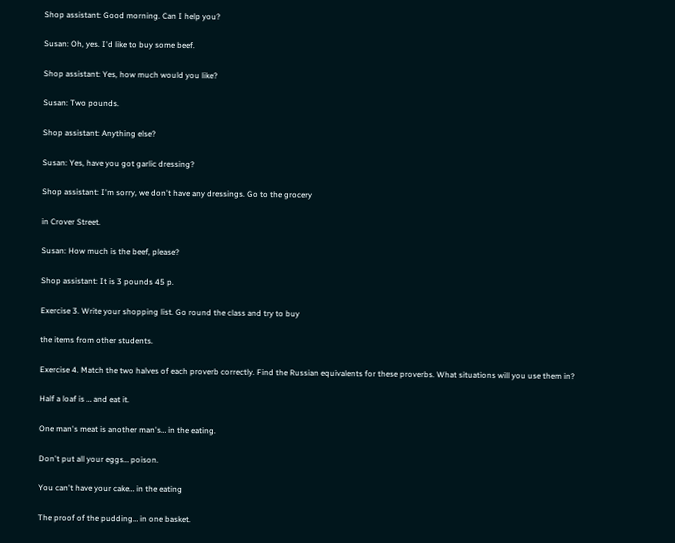Shop assistant: Good morning. Can I help you?

Susan: Oh, yes. I'd like to buy some beef.

Shop assistant: Yes, how much would you like?

Susan: Two pounds.

Shop assistant: Anything else?

Susan: Yes, have you got garlic dressing?

Shop assistant: I'm sorry, we don't have any dressings. Go to the grocery

in Crover Street.

Susan: How much is the beef, please?

Shop assistant: It is 3 pounds 45 p.

Exercise 3. Write your shopping list. Go round the class and try to buy

the items from other students.

Exercise 4. Match the two halves of each proverb correctly. Find the Russian equivalents for these proverbs. What situations will you use them in?

Half a loaf is … and eat it.

One man's meat is another man's… in the eating.

Don't put all your eggs… poison.

You can't have your cake… in the eating

The proof of the pudding… in one basket.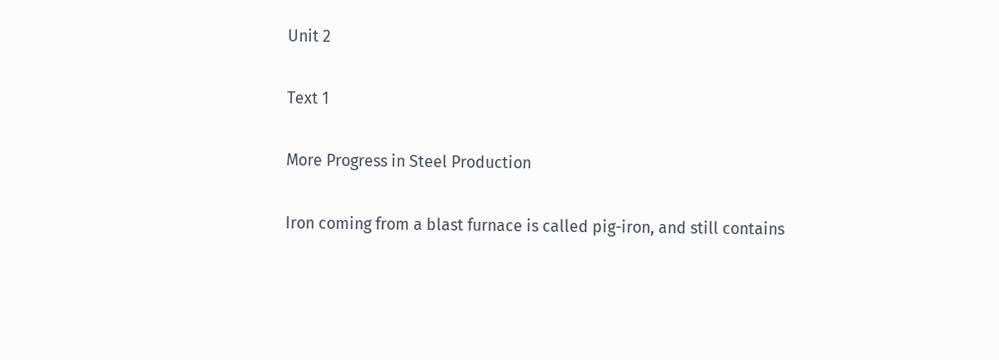Unit 2

Text 1

More Progress in Steel Production

Iron coming from a blast furnace is called pig-iron, and still contains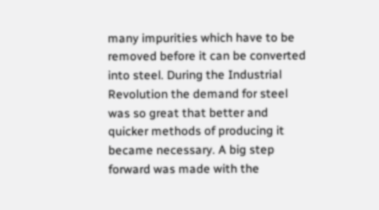many impurities which have to be removed before it can be converted into steel. During the Industrial Revolution the demand for steel was so great that better and quicker methods of producing it became necessary. A big step forward was made with the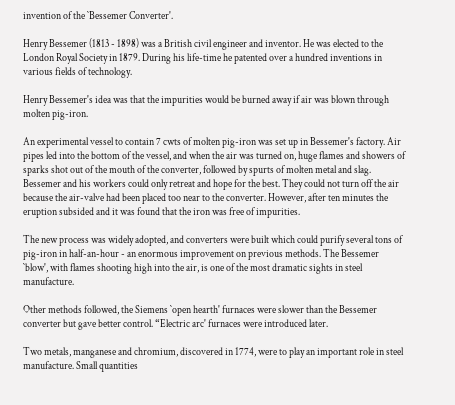invention of the `Bessemer Converter'.

Henry Bessemer (1813 - 1898) was a British civil engineer and inventor. He was elected to the London Royal Society in 1879. During his life-time he patented over a hundred inventions in various fields of technology.

Henry Bessemer's idea was that the impurities would be burned away if air was blown through molten pig-iron.

An experimental vessel to contain 7 cwts of molten pig-iron was set up in Bessemer's factory. Air pipes led into the bottom of the vessel, and when the air was turned on, huge flames and showers of sparks shot out of the mouth of the converter, followed by spurts of molten metal and slag. Bessemer and his workers could only retreat and hope for the best. They could not turn off the air because the air-valve had been placed too near to the converter. However, after ten minutes the eruption subsided and it was found that the iron was free of impurities.

The new process was widely adopted, and converters were built which could purify several tons of pig-iron in half-an-hour - an enormous improvement on previous methods. The Bessemer `blow', with flames shooting high into the air, is one of the most dramatic sights in steel manufacture.

Other methods followed, the Siemens `open hearth' furnaces were slower than the Bessemer converter but gave better control. “Electric arc' furnaces were introduced later.

Two metals, manganese and chromium, discovered in 1774, were to play an important role in steel manufacture. Small quantities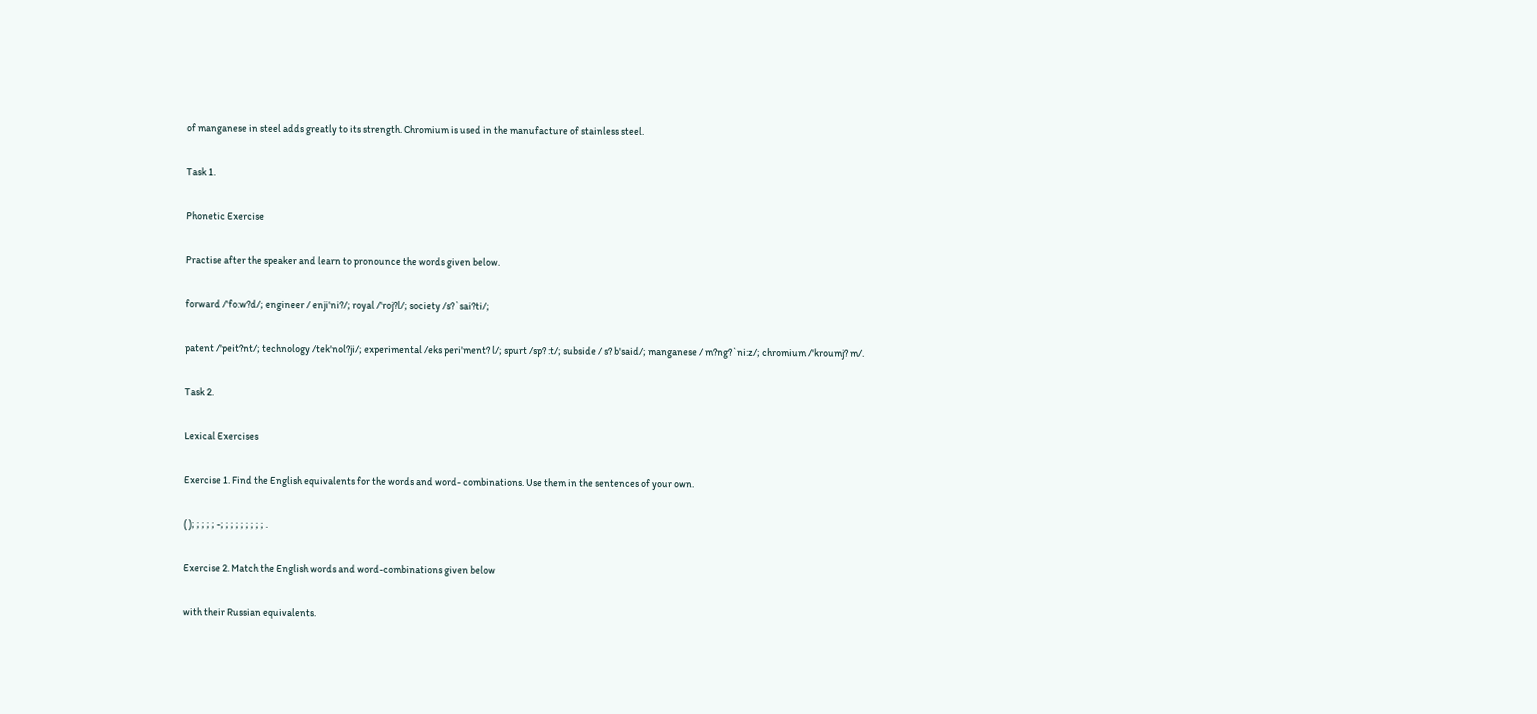of manganese in steel adds greatly to its strength. Chromium is used in the manufacture of stainless steel.

Task 1.

Phonetic Exercise

Practise after the speaker and learn to pronounce the words given below.

forward /'fo:w?d/; engineer / enji'ni?/; royal /'roj?l/; society /s?`sai?ti/;

patent /'peit?nt/; technology /tek'nol?ji/; experimental /eks peri'ment? l/; spurt /sp? :t/; subside / s? b'said/; manganese / m?ng?`ni:z/; chromium /'kroumj? m/.

Task 2.

Lexical Exercises

Exercise 1. Find the English equivalents for the words and word- combinations. Use them in the sentences of your own.

( ); ; ; ; ; -; ; ; ; ; ; ; ; ; .

Exercise 2. Match the English words and word-combinations given below

with their Russian equivalents.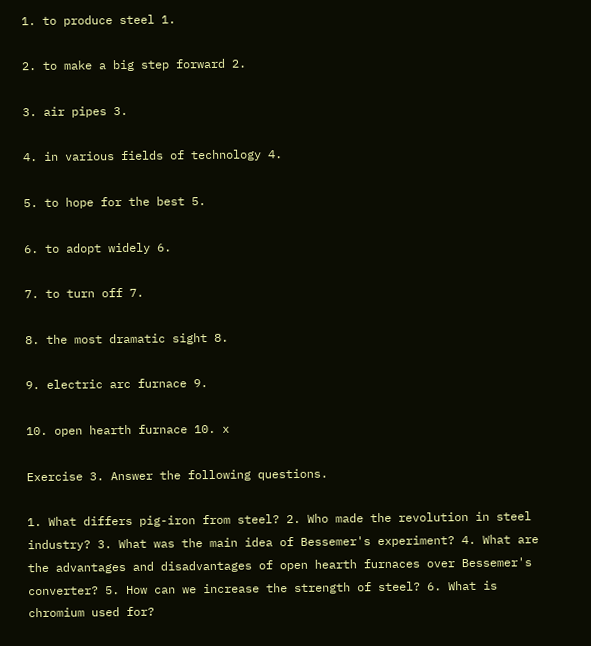1. to produce steel 1.

2. to make a big step forward 2.

3. air pipes 3.

4. in various fields of technology 4.

5. to hope for the best 5.

6. to adopt widely 6.

7. to turn off 7.

8. the most dramatic sight 8.

9. electric arc furnace 9.

10. open hearth furnace 10. x

Exercise 3. Answer the following questions.

1. What differs pig-iron from steel? 2. Who made the revolution in steel industry? 3. What was the main idea of Bessemer's experiment? 4. What are the advantages and disadvantages of open hearth furnaces over Bessemer's converter? 5. How can we increase the strength of steel? 6. What is chromium used for?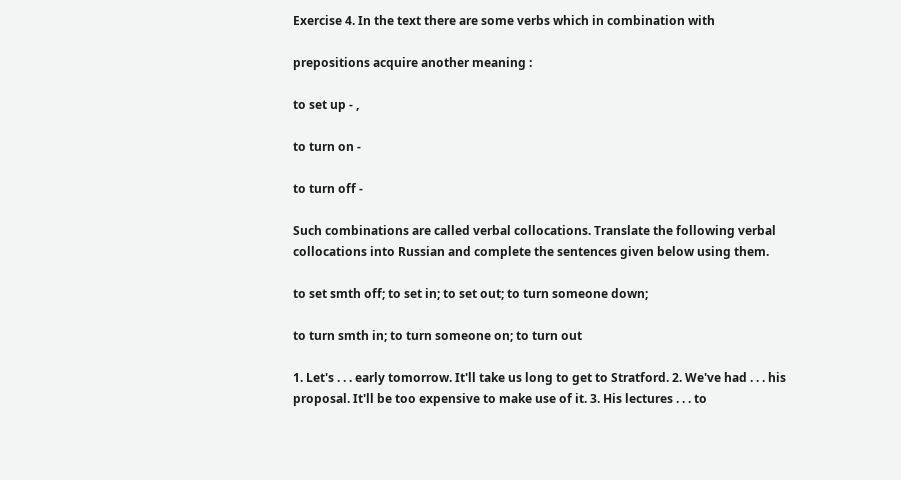Exercise 4. In the text there are some verbs which in combination with

prepositions acquire another meaning :

to set up - ,

to turn on -

to turn off -

Such combinations are called verbal collocations. Translate the following verbal collocations into Russian and complete the sentences given below using them.

to set smth off; to set in; to set out; to turn someone down;

to turn smth in; to turn someone on; to turn out

1. Let's . . . early tomorrow. It'll take us long to get to Stratford. 2. We've had . . . his proposal. It'll be too expensive to make use of it. 3. His lectures . . . to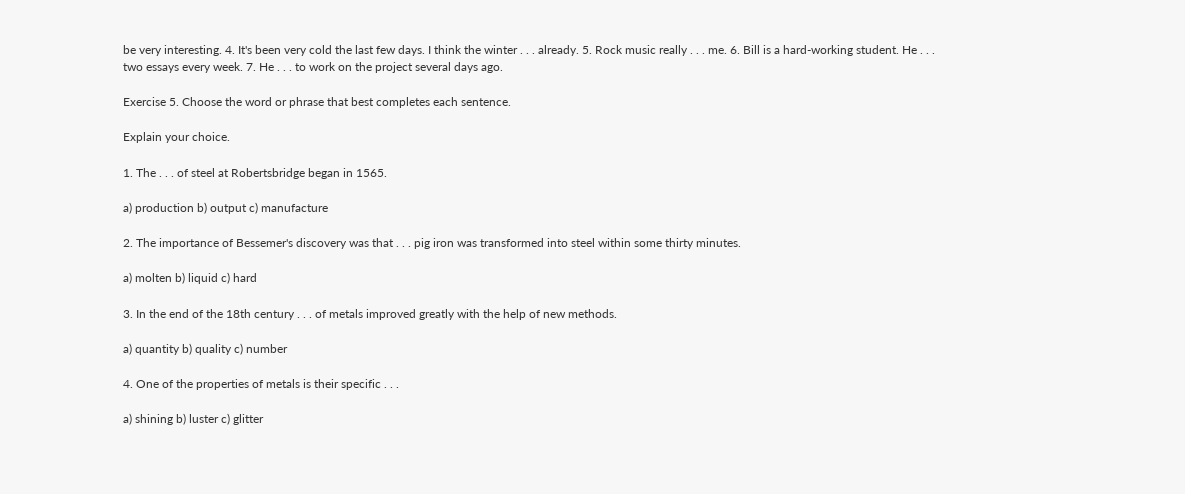be very interesting. 4. It's been very cold the last few days. I think the winter . . . already. 5. Rock music really . . . me. 6. Bill is a hard-working student. He . . . two essays every week. 7. He . . . to work on the project several days ago.

Exercise 5. Choose the word or phrase that best completes each sentence.

Explain your choice.

1. The . . . of steel at Robertsbridge began in 1565.

a) production b) output c) manufacture

2. The importance of Bessemer's discovery was that . . . pig iron was transformed into steel within some thirty minutes.

a) molten b) liquid c) hard

3. In the end of the 18th century . . . of metals improved greatly with the help of new methods.

a) quantity b) quality c) number

4. One of the properties of metals is their specific . . .

a) shining b) luster c) glitter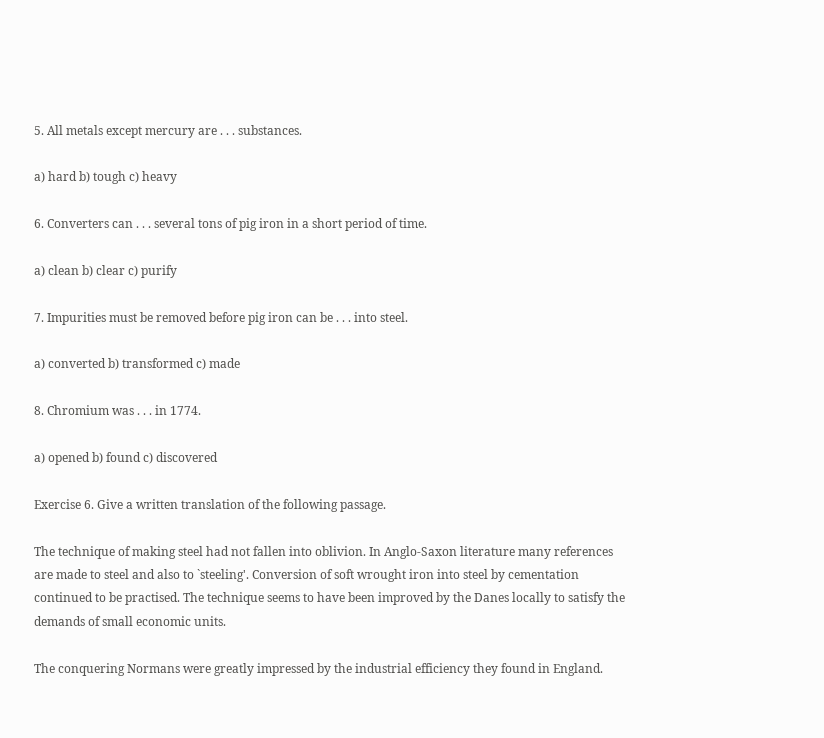5. All metals except mercury are . . . substances.

a) hard b) tough c) heavy

6. Converters can . . . several tons of pig iron in a short period of time.

a) clean b) clear c) purify

7. Impurities must be removed before pig iron can be . . . into steel.

a) converted b) transformed c) made

8. Chromium was . . . in 1774.

a) opened b) found c) discovered

Exercise 6. Give a written translation of the following passage.

The technique of making steel had not fallen into oblivion. In Anglo-Saxon literature many references are made to steel and also to `steeling'. Conversion of soft wrought iron into steel by cementation continued to be practised. The technique seems to have been improved by the Danes locally to satisfy the demands of small economic units.

The conquering Normans were greatly impressed by the industrial efficiency they found in England.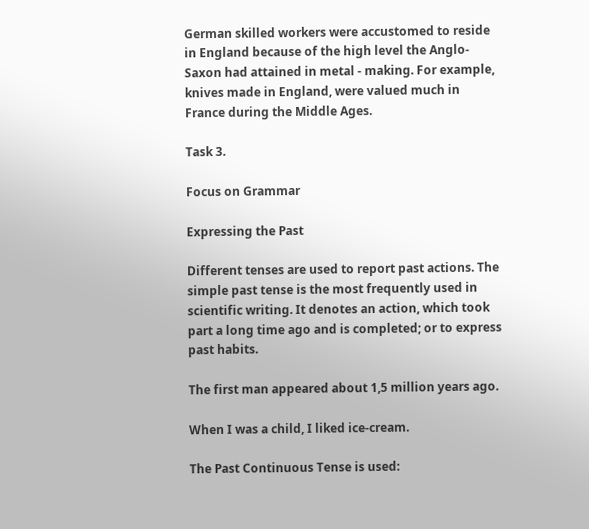German skilled workers were accustomed to reside in England because of the high level the Anglo- Saxon had attained in metal - making. For example, knives made in England, were valued much in France during the Middle Ages.

Task 3.

Focus on Grammar

Expressing the Past

Different tenses are used to report past actions. The simple past tense is the most frequently used in scientific writing. It denotes an action, which took part a long time ago and is completed; or to express past habits.

The first man appeared about 1,5 million years ago.

When I was a child, I liked ice-cream.

The Past Continuous Tense is used: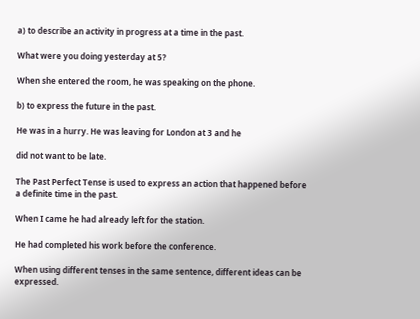a) to describe an activity in progress at a time in the past.

What were you doing yesterday at 5?

When she entered the room, he was speaking on the phone.

b) to express the future in the past.

He was in a hurry. He was leaving for London at 3 and he

did not want to be late.

The Past Perfect Tense is used to express an action that happened before a definite time in the past.

When I came he had already left for the station.

He had completed his work before the conference.

When using different tenses in the same sentence, different ideas can be expressed.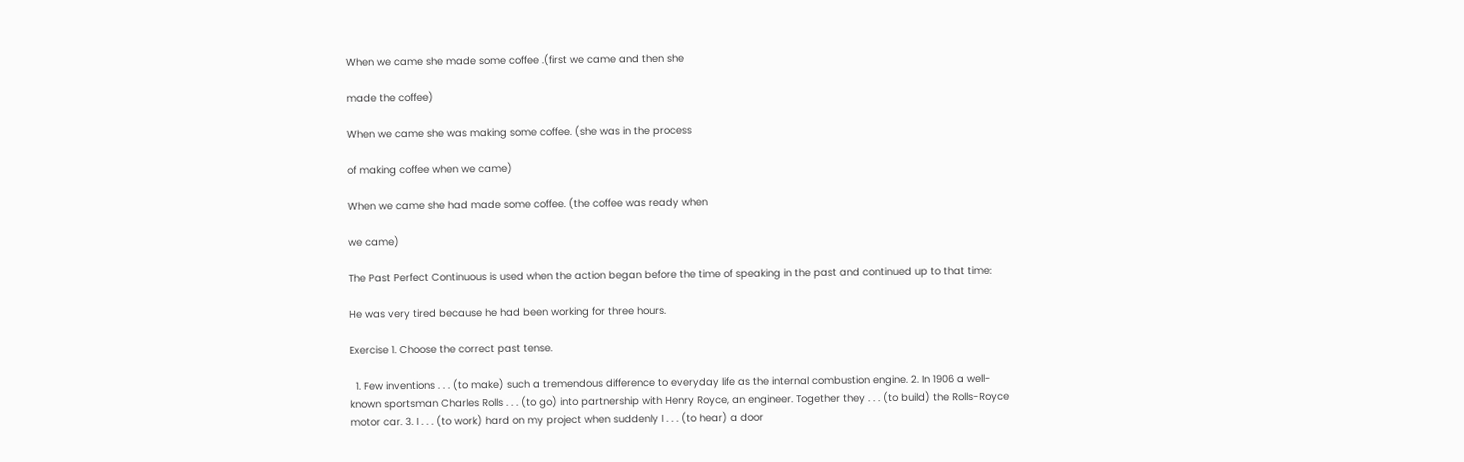When we came she made some coffee .(first we came and then she

made the coffee)

When we came she was making some coffee. (she was in the process

of making coffee when we came)

When we came she had made some coffee. (the coffee was ready when

we came)

The Past Perfect Continuous is used when the action began before the time of speaking in the past and continued up to that time:

He was very tired because he had been working for three hours.

Exercise 1. Choose the correct past tense.

  1. Few inventions . . . (to make) such a tremendous difference to everyday life as the internal combustion engine. 2. In 1906 a well-known sportsman Charles Rolls . . . (to go) into partnership with Henry Royce, an engineer. Together they . . . (to build) the Rolls-Royce motor car. 3. I . . . (to work) hard on my project when suddenly I . . . (to hear) a door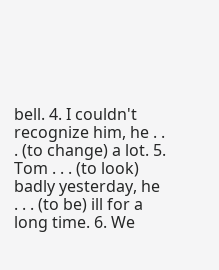bell. 4. I couldn't recognize him, he . . . (to change) a lot. 5. Tom . . . (to look) badly yesterday, he . . . (to be) ill for a long time. 6. We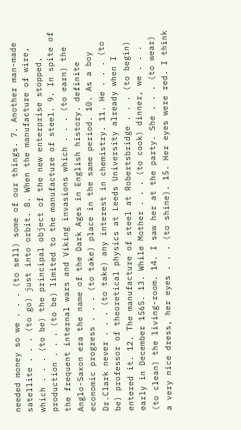needed money so we . . . (to sell) some of our things. 7. Another man-made satellite . . . (to go) just into orbit. 8. When the manufacture of wire, which . . . (to be) the principal object of the new enterprise stopped, production . . . (to be) limited to the manufacture of steel. 9. In spite of the frequent internal wars and Viking invasions which . . . (to earn) the Anglo-Saxon era the name of the Dark Ages in English history. definite economic progress . . . (to take) place in the same period. 10. As a boy Dr.Clark never . . . (to take) any interest in chemistry. 11. He . . . (to be) professor of theoretical physics at Leeds University already when I entered it. 12. The manufacture of steel at Robertsbridge . . . (to begin) early in December 1565. 13. While Mother . . . (to cook) dinner, we . . . (to clean) the living-room. 14. I saw her at the party. She . . . (to wear) a very nice dress, her eyes . . . (to shine). 15. Her eyes were red. I think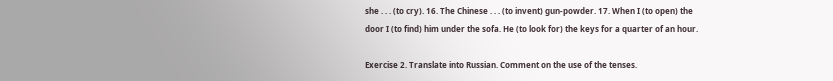she . . . (to cry). 16. The Chinese . . . (to invent) gun-powder. 17. When I (to open) the door I (to find) him under the sofa. He (to look for) the keys for a quarter of an hour.

Exercise 2. Translate into Russian. Comment on the use of the tenses.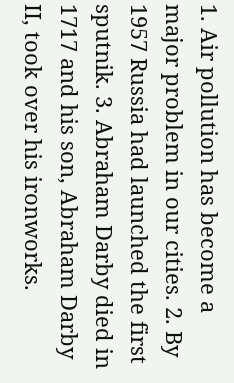1. Air pollution has become a major problem in our cities. 2. By 1957 Russia had launched the first sputnik. 3. Abraham Darby died in 1717 and his son, Abraham Darby II, took over his ironworks.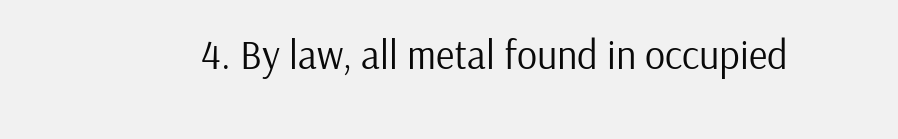4. By law, all metal found in occupied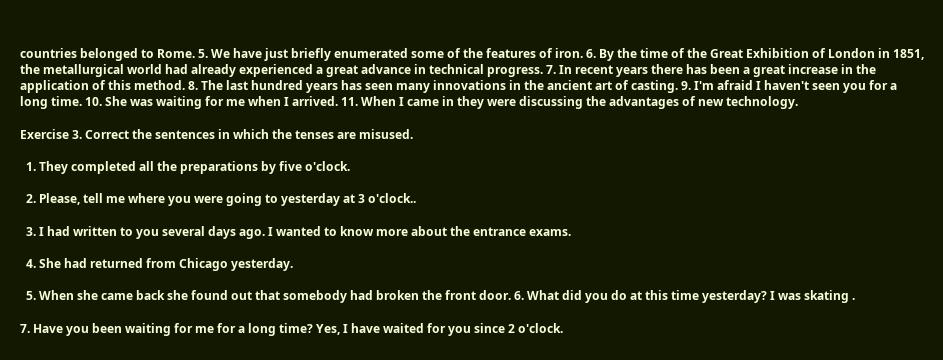countries belonged to Rome. 5. We have just briefly enumerated some of the features of iron. 6. By the time of the Great Exhibition of London in 1851, the metallurgical world had already experienced a great advance in technical progress. 7. In recent years there has been a great increase in the application of this method. 8. The last hundred years has seen many innovations in the ancient art of casting. 9. I'm afraid I haven't seen you for a long time. 10. She was waiting for me when I arrived. 11. When I came in they were discussing the advantages of new technology.

Exercise 3. Correct the sentences in which the tenses are misused.

  1. They completed all the preparations by five o'clock.

  2. Please, tell me where you were going to yesterday at 3 o'clock..

  3. I had written to you several days ago. I wanted to know more about the entrance exams.

  4. She had returned from Chicago yesterday.

  5. When she came back she found out that somebody had broken the front door. 6. What did you do at this time yesterday? I was skating .

7. Have you been waiting for me for a long time? Yes, I have waited for you since 2 o'clock.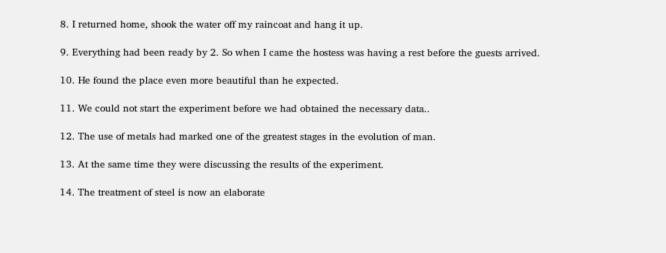8. I returned home, shook the water off my raincoat and hang it up.

9. Everything had been ready by 2. So when I came the hostess was having a rest before the guests arrived.

10. He found the place even more beautiful than he expected.

11. We could not start the experiment before we had obtained the necessary data..

12. The use of metals had marked one of the greatest stages in the evolution of man.

13. At the same time they were discussing the results of the experiment.

14. The treatment of steel is now an elaborate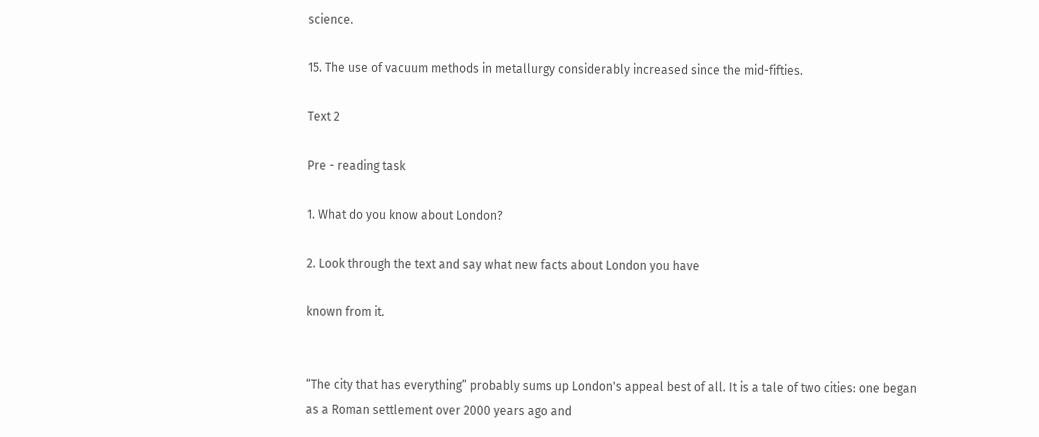science.

15. The use of vacuum methods in metallurgy considerably increased since the mid-fifties.

Text 2

Pre - reading task

1. What do you know about London?

2. Look through the text and say what new facts about London you have

known from it.


“The city that has everything” probably sums up London's appeal best of all. It is a tale of two cities: one began as a Roman settlement over 2000 years ago and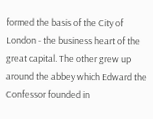formed the basis of the City of London - the business heart of the great capital. The other grew up around the abbey which Edward the Confessor founded in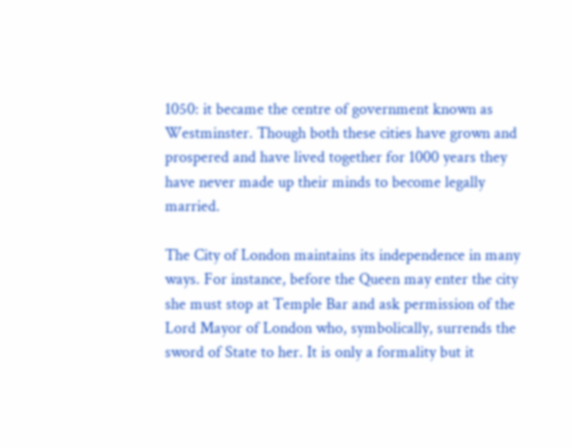1050: it became the centre of government known as Westminster. Though both these cities have grown and prospered and have lived together for 1000 years they have never made up their minds to become legally married.

The City of London maintains its independence in many ways. For instance, before the Queen may enter the city she must stop at Temple Bar and ask permission of the Lord Mayor of London who, symbolically, surrends the sword of State to her. It is only a formality but it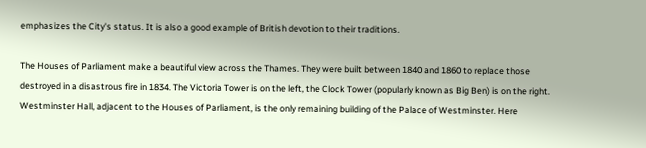emphasizes the City's status. It is also a good example of British devotion to their traditions.

The Houses of Parliament make a beautiful view across the Thames. They were built between 1840 and 1860 to replace those destroyed in a disastrous fire in 1834. The Victoria Tower is on the left, the Clock Tower (popularly known as Big Ben) is on the right. Westminster Hall, adjacent to the Houses of Parliament, is the only remaining building of the Palace of Westminster. Here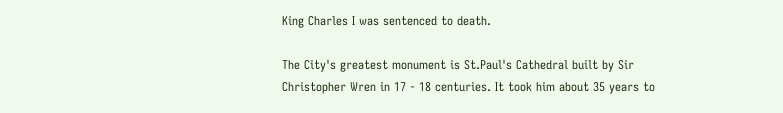King Charles I was sentenced to death.

The City's greatest monument is St.Paul's Cathedral built by Sir Christopher Wren in 17 - 18 centuries. It took him about 35 years to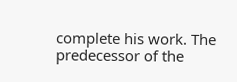complete his work. The predecessor of the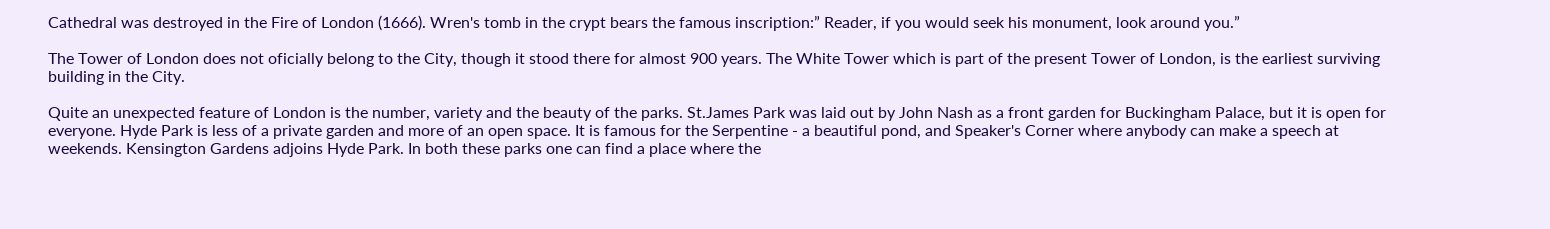Cathedral was destroyed in the Fire of London (1666). Wren's tomb in the crypt bears the famous inscription:” Reader, if you would seek his monument, look around you.”

The Tower of London does not oficially belong to the City, though it stood there for almost 900 years. The White Tower which is part of the present Tower of London, is the earliest surviving building in the City.

Quite an unexpected feature of London is the number, variety and the beauty of the parks. St.James Park was laid out by John Nash as a front garden for Buckingham Palace, but it is open for everyone. Hyde Park is less of a private garden and more of an open space. It is famous for the Serpentine - a beautiful pond, and Speaker's Corner where anybody can make a speech at weekends. Kensington Gardens adjoins Hyde Park. In both these parks one can find a place where the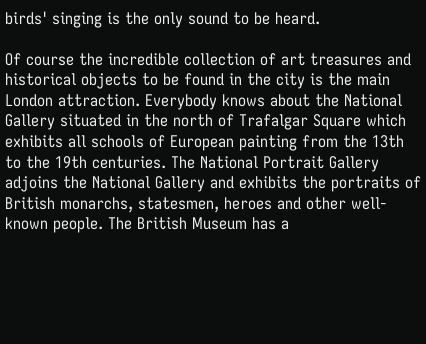birds' singing is the only sound to be heard.

Of course the incredible collection of art treasures and historical objects to be found in the city is the main London attraction. Everybody knows about the National Gallery situated in the north of Trafalgar Square which exhibits all schools of European painting from the 13th to the 19th centuries. The National Portrait Gallery adjoins the National Gallery and exhibits the portraits of British monarchs, statesmen, heroes and other well-known people. The British Museum has a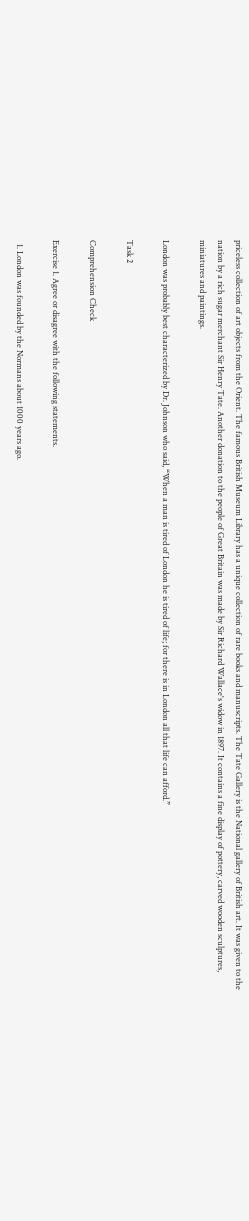priceless collection of art objects from the Orient. The famous British Museum Library has a unique collection of rare books and manuscripts. The Tate Gallery is the National gallery of British art. It was given to the nation by a rich sugar merchant Sir Henry Tate. Another donation to the people of Great Britain was made by Sir Richard Wallace's widow in 1897. It contains a fine display of pottery, carved wooden sculptures, miniatures and paintings.

London was probably best characterized by Dr. Johnson who said, “When a man is tired of London he is tired of life; for there is in London all that life can afford.”

Task 2

Comprehension Check

Exercise 1. Agree or disagree with the following statements.

  1. London was founded by the Normans about 1000 years ago.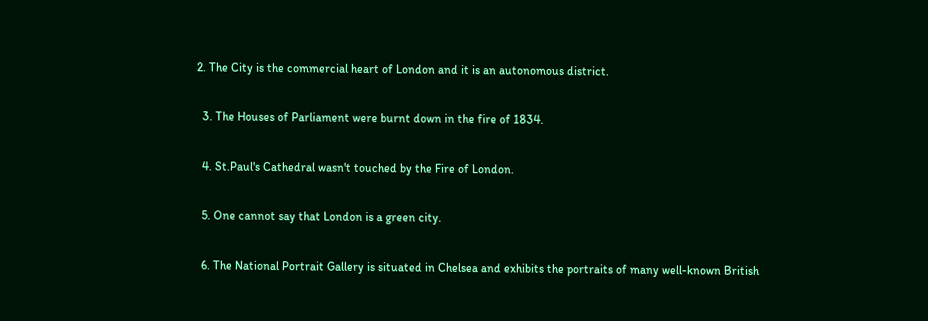2. The City is the commercial heart of London and it is an autonomous district.

  3. The Houses of Parliament were burnt down in the fire of 1834.

  4. St.Paul's Cathedral wasn't touched by the Fire of London.

  5. One cannot say that London is a green city.

  6. The National Portrait Gallery is situated in Chelsea and exhibits the portraits of many well-known British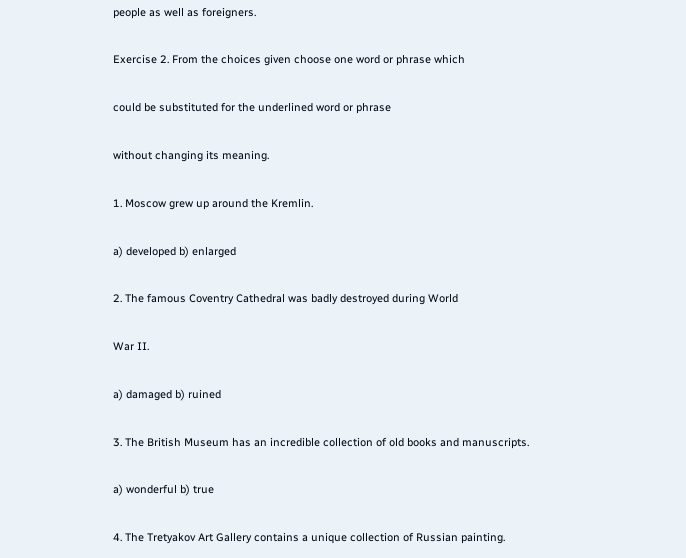people as well as foreigners.

Exercise 2. From the choices given choose one word or phrase which

could be substituted for the underlined word or phrase

without changing its meaning.

1. Moscow grew up around the Kremlin.

a) developed b) enlarged

2. The famous Coventry Cathedral was badly destroyed during World

War II.

a) damaged b) ruined

3. The British Museum has an incredible collection of old books and manuscripts.

a) wonderful b) true

4. The Tretyakov Art Gallery contains a unique collection of Russian painting.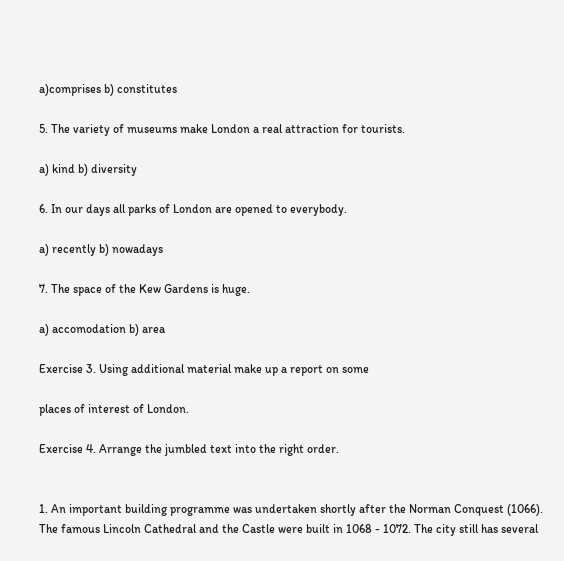a)comprises b) constitutes

5. The variety of museums make London a real attraction for tourists.

a) kind b) diversity

6. In our days all parks of London are opened to everybody.

a) recently b) nowadays

7. The space of the Kew Gardens is huge.

a) accomodation b) area

Exercise 3. Using additional material make up a report on some

places of interest of London.

Exercise 4. Arrange the jumbled text into the right order.


1. An important building programme was undertaken shortly after the Norman Conquest (1066). The famous Lincoln Cathedral and the Castle were built in 1068 - 1072. The city still has several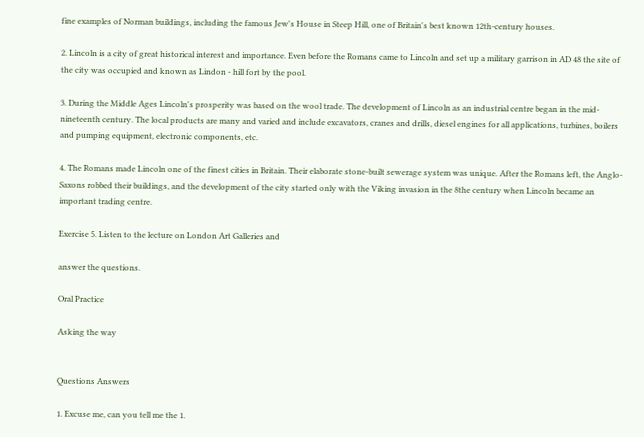fine examples of Norman buildings, including the famous Jew's House in Steep Hill, one of Britain's best known 12th-century houses.

2. Lincoln is a city of great historical interest and importance. Even before the Romans came to Lincoln and set up a military garrison in AD 48 the site of the city was occupied and known as Lindon - hill fort by the pool.

3. During the Middle Ages Lincoln's prosperity was based on the wool trade. The development of Lincoln as an industrial centre began in the mid-nineteenth century. The local products are many and varied and include excavators, cranes and drills, diesel engines for all applications, turbines, boilers and pumping equipment, electronic components, etc.

4. The Romans made Lincoln one of the finest cities in Britain. Their elaborate stone-built sewerage system was unique. After the Romans left, the Anglo-Saxons robbed their buildings, and the development of the city started only with the Viking invasion in the 8the century when Lincoln became an important trading centre.

Exercise 5. Listen to the lecture on London Art Galleries and

answer the questions.

Oral Practice

Asking the way


Questions Answers

1. Excuse me, can you tell me the 1.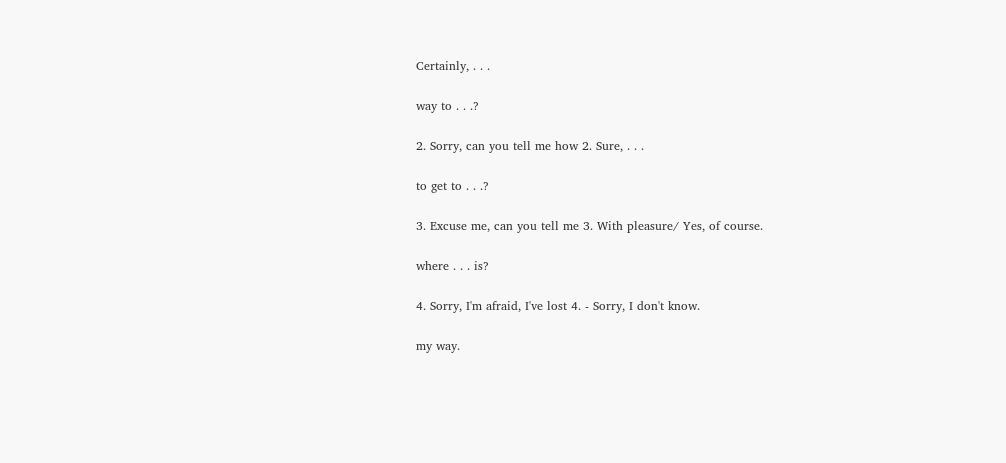Certainly, . . .

way to . . .?

2. Sorry, can you tell me how 2. Sure, . . .

to get to . . .?

3. Excuse me, can you tell me 3. With pleasure/ Yes, of course.

where . . . is?

4. Sorry, I'm afraid, I've lost 4. - Sorry, I don't know.

my way.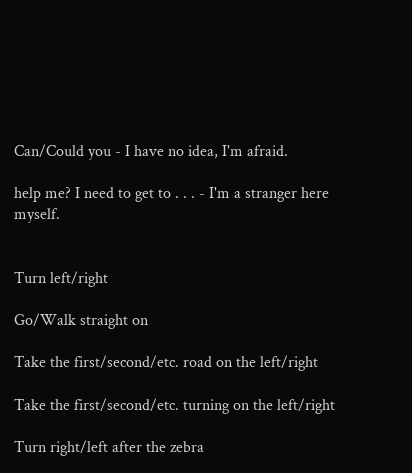Can/Could you - I have no idea, I'm afraid.

help me? I need to get to . . . - I'm a stranger here myself.


Turn left/right

Go/Walk straight on

Take the first/second/etc. road on the left/right

Take the first/second/etc. turning on the left/right

Turn right/left after the zebra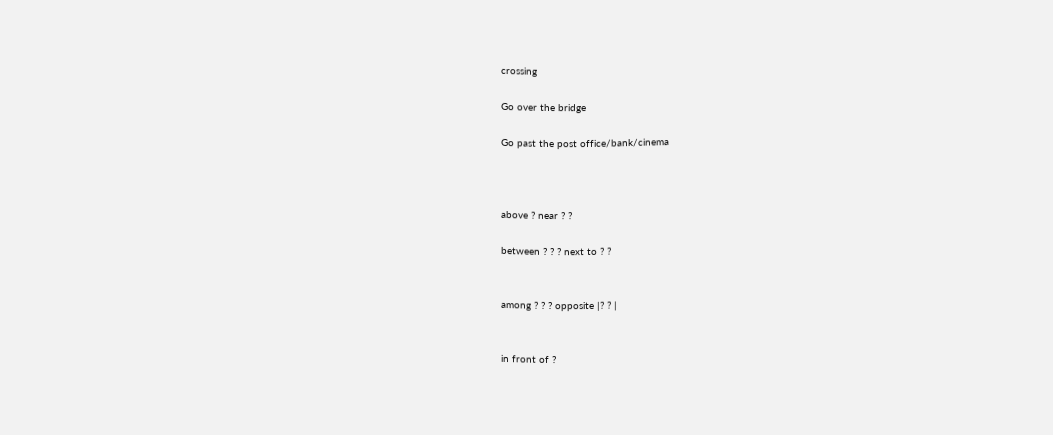crossing

Go over the bridge

Go past the post office/bank/cinema



above ? near ? ?

between ? ? ? next to ? ?


among ? ? ? opposite |? ? |


in front of ?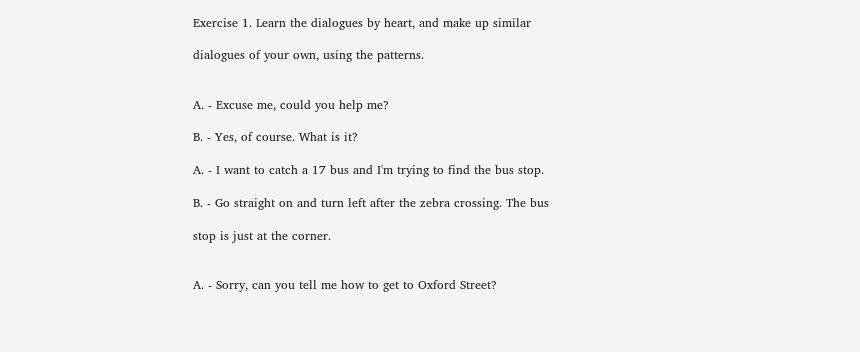Exercise 1. Learn the dialogues by heart, and make up similar

dialogues of your own, using the patterns.


A. - Excuse me, could you help me?

B. - Yes, of course. What is it?

A. - I want to catch a 17 bus and I'm trying to find the bus stop.

B. - Go straight on and turn left after the zebra crossing. The bus

stop is just at the corner.


A. - Sorry, can you tell me how to get to Oxford Street?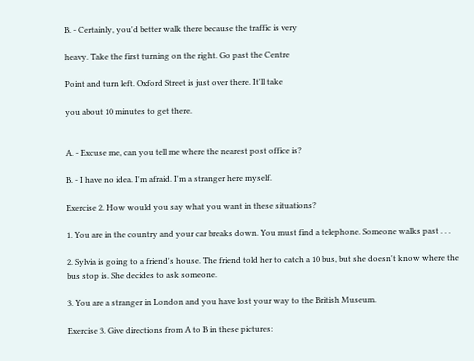B. - Certainly, you'd better walk there because the traffic is very

heavy. Take the first turning on the right. Go past the Centre

Point and turn left. Oxford Street is just over there. It'll take

you about 10 minutes to get there.


A. - Excuse me, can you tell me where the nearest post office is?

B. - I have no idea. I'm afraid. I'm a stranger here myself.

Exercise 2. How would you say what you want in these situations?

1. You are in the country and your car breaks down. You must find a telephone. Someone walks past . . .

2. Sylvia is going to a friend's house. The friend told her to catch a 10 bus, but she doesn't know where the bus stop is. She decides to ask someone.

3. You are a stranger in London and you have lost your way to the British Museum.

Exercise 3. Give directions from A to B in these pictures: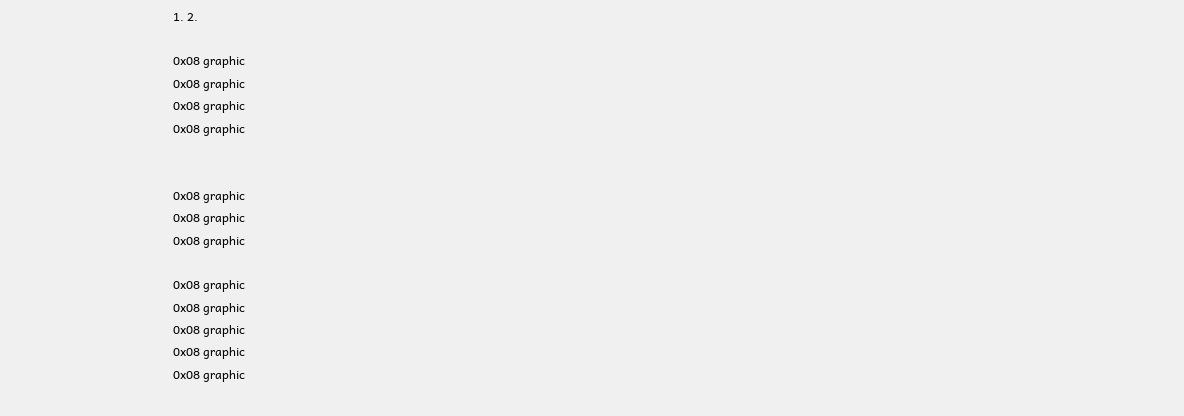1. 2.

0x08 graphic
0x08 graphic
0x08 graphic
0x08 graphic


0x08 graphic
0x08 graphic
0x08 graphic

0x08 graphic
0x08 graphic
0x08 graphic
0x08 graphic
0x08 graphic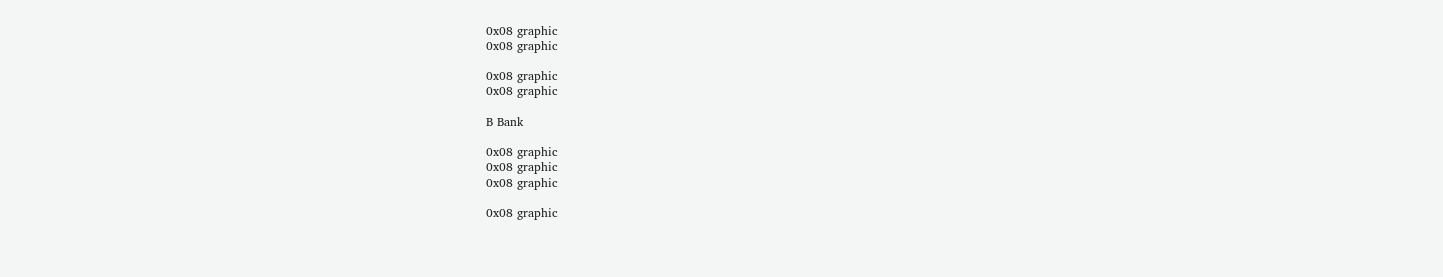0x08 graphic
0x08 graphic

0x08 graphic
0x08 graphic

B Bank

0x08 graphic
0x08 graphic
0x08 graphic

0x08 graphic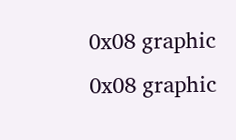0x08 graphic
0x08 graphic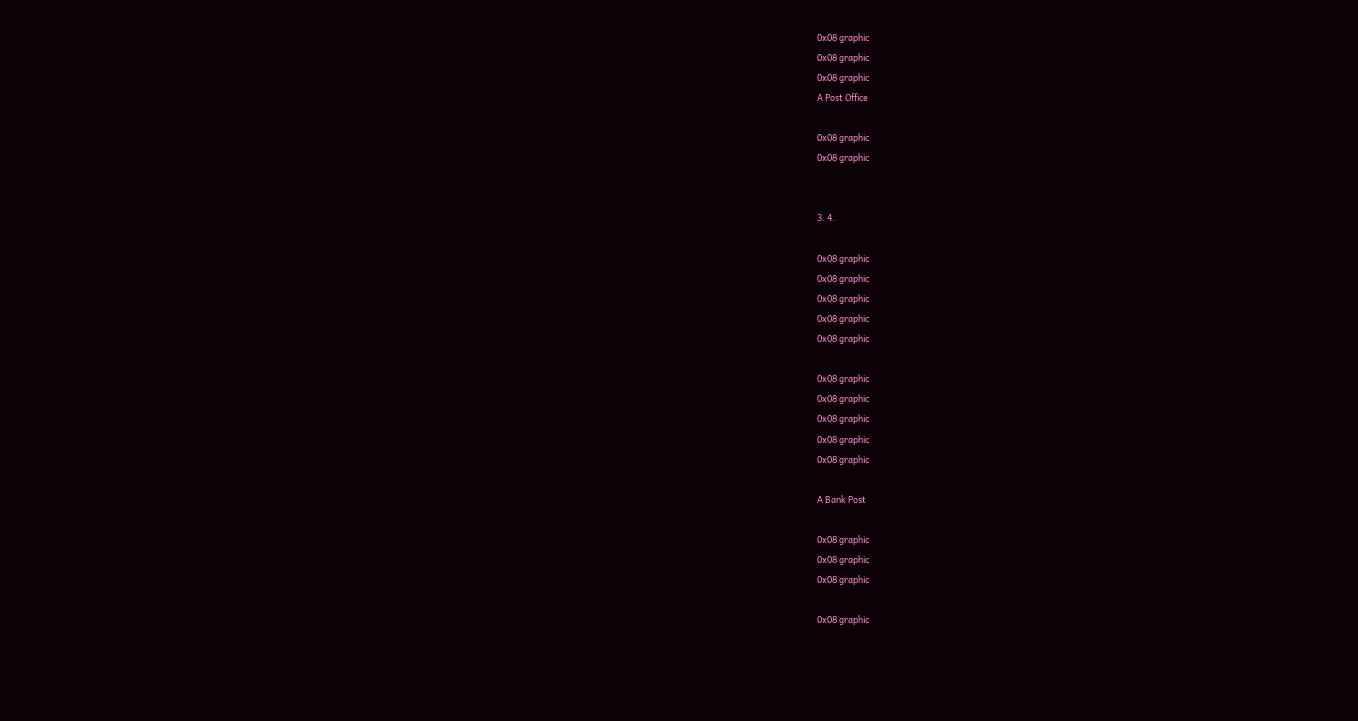0x08 graphic
0x08 graphic
0x08 graphic
A Post Office

0x08 graphic
0x08 graphic


3. 4.

0x08 graphic
0x08 graphic
0x08 graphic
0x08 graphic
0x08 graphic

0x08 graphic
0x08 graphic
0x08 graphic
0x08 graphic
0x08 graphic

A Bank Post

0x08 graphic
0x08 graphic
0x08 graphic

0x08 graphic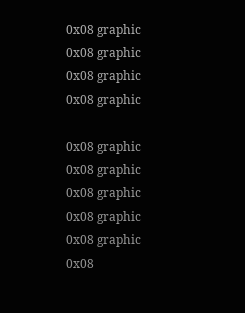0x08 graphic
0x08 graphic
0x08 graphic
0x08 graphic

0x08 graphic
0x08 graphic
0x08 graphic
0x08 graphic
0x08 graphic
0x08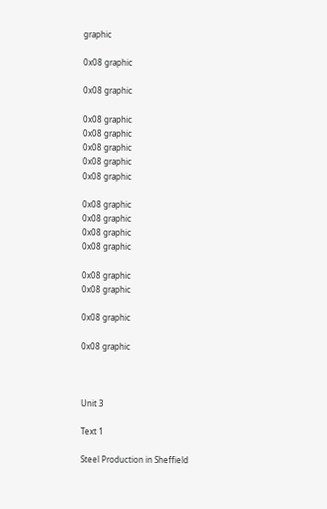graphic

0x08 graphic

0x08 graphic

0x08 graphic
0x08 graphic
0x08 graphic
0x08 graphic
0x08 graphic

0x08 graphic
0x08 graphic
0x08 graphic
0x08 graphic

0x08 graphic
0x08 graphic

0x08 graphic

0x08 graphic



Unit 3

Text 1

Steel Production in Sheffield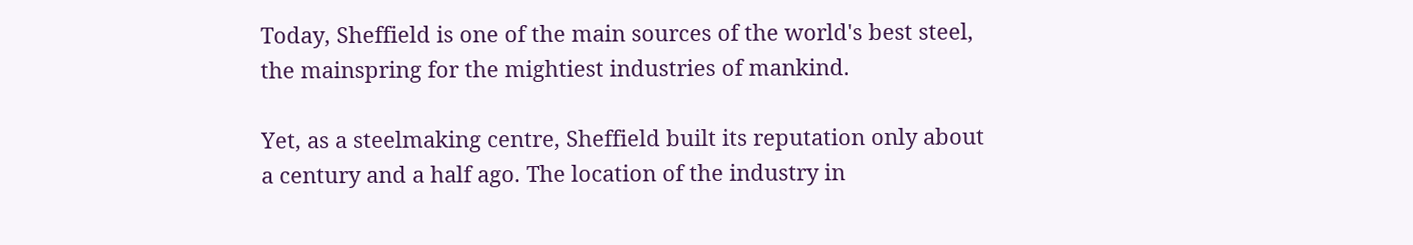Today, Sheffield is one of the main sources of the world's best steel, the mainspring for the mightiest industries of mankind.

Yet, as a steelmaking centre, Sheffield built its reputation only about a century and a half ago. The location of the industry in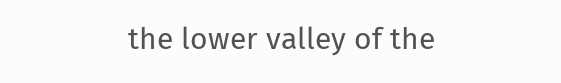the lower valley of the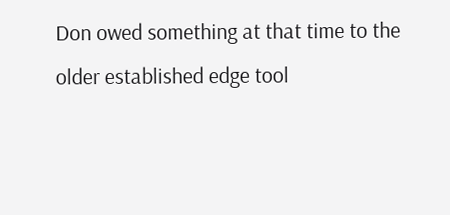Don owed something at that time to the older established edge tool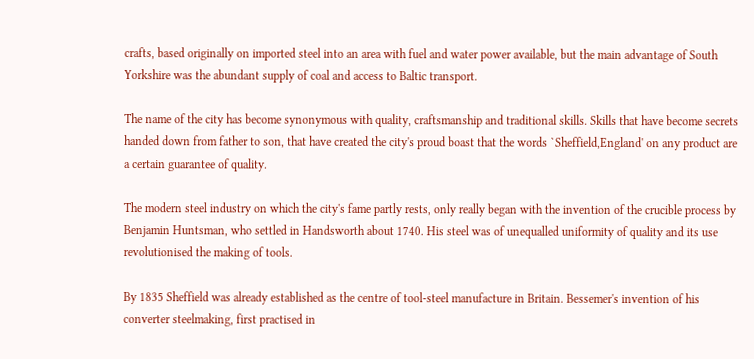crafts, based originally on imported steel into an area with fuel and water power available, but the main advantage of South Yorkshire was the abundant supply of coal and access to Baltic transport.

The name of the city has become synonymous with quality, craftsmanship and traditional skills. Skills that have become secrets handed down from father to son, that have created the city's proud boast that the words `Sheffield,England' on any product are a certain guarantee of quality.

The modern steel industry on which the city's fame partly rests, only really began with the invention of the crucible process by Benjamin Huntsman, who settled in Handsworth about 1740. His steel was of unequalled uniformity of quality and its use revolutionised the making of tools.

By 1835 Sheffield was already established as the centre of tool-steel manufacture in Britain. Bessemer's invention of his converter steelmaking, first practised in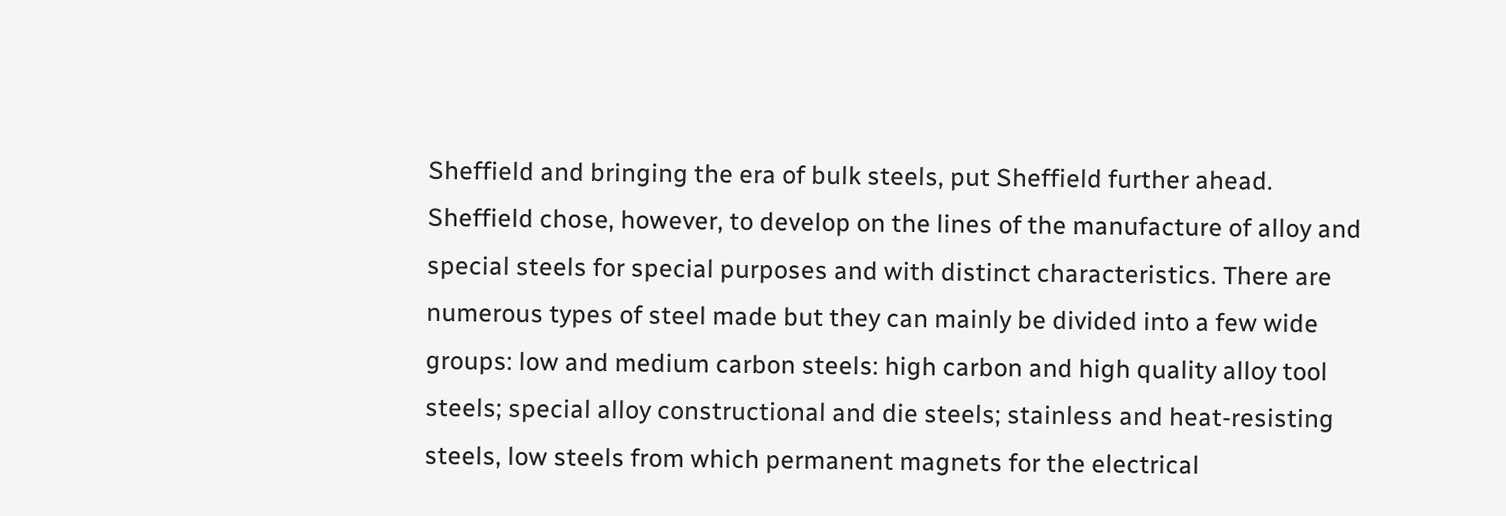Sheffield and bringing the era of bulk steels, put Sheffield further ahead. Sheffield chose, however, to develop on the lines of the manufacture of alloy and special steels for special purposes and with distinct characteristics. There are numerous types of steel made but they can mainly be divided into a few wide groups: low and medium carbon steels: high carbon and high quality alloy tool steels; special alloy constructional and die steels; stainless and heat-resisting steels, low steels from which permanent magnets for the electrical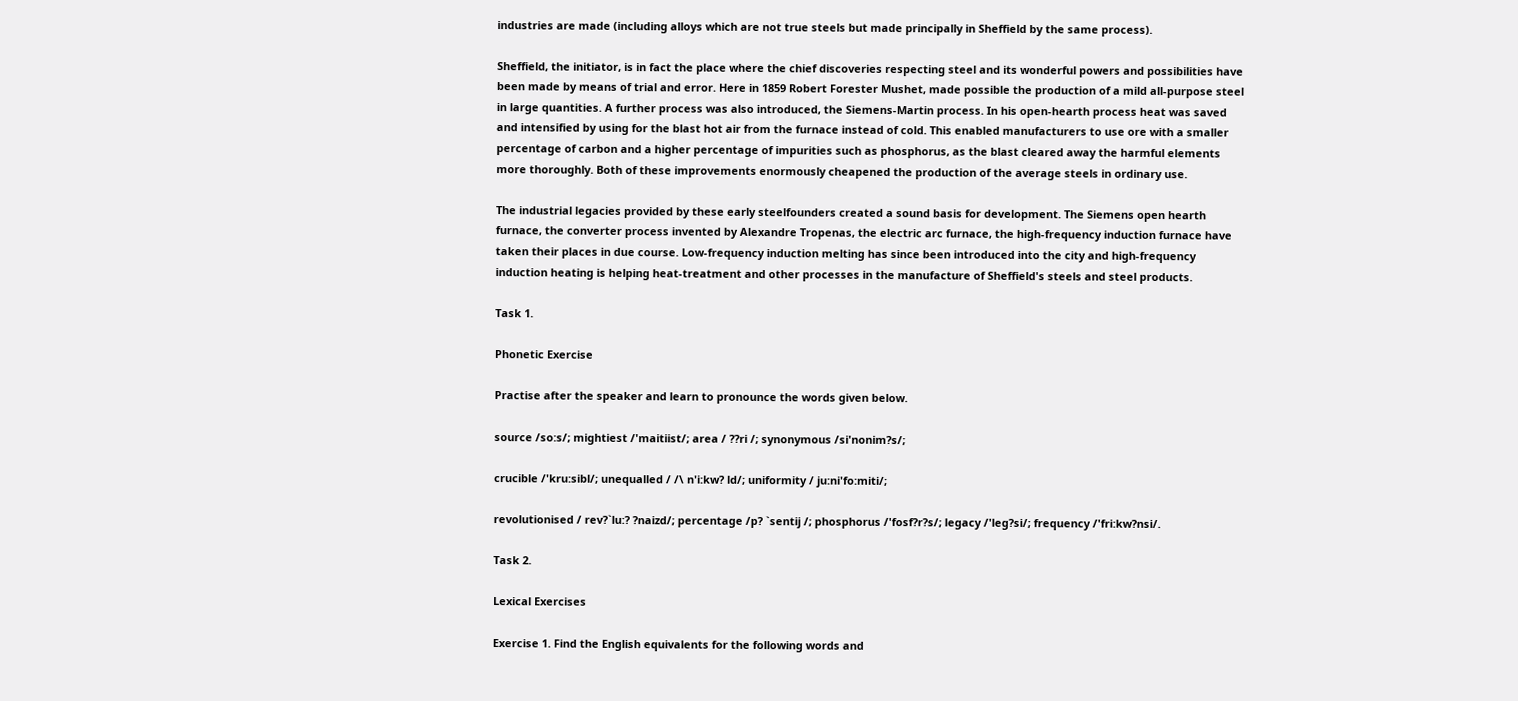industries are made (including alloys which are not true steels but made principally in Sheffield by the same process).

Sheffield, the initiator, is in fact the place where the chief discoveries respecting steel and its wonderful powers and possibilities have been made by means of trial and error. Here in 1859 Robert Forester Mushet, made possible the production of a mild all-purpose steel in large quantities. A further process was also introduced, the Siemens-Martin process. In his open-hearth process heat was saved and intensified by using for the blast hot air from the furnace instead of cold. This enabled manufacturers to use ore with a smaller percentage of carbon and a higher percentage of impurities such as phosphorus, as the blast cleared away the harmful elements more thoroughly. Both of these improvements enormously cheapened the production of the average steels in ordinary use.

The industrial legacies provided by these early steelfounders created a sound basis for development. The Siemens open hearth furnace, the converter process invented by Alexandre Tropenas, the electric arc furnace, the high-frequency induction furnace have taken their places in due course. Low-frequency induction melting has since been introduced into the city and high-frequency induction heating is helping heat-treatment and other processes in the manufacture of Sheffield's steels and steel products.

Task 1.

Phonetic Exercise

Practise after the speaker and learn to pronounce the words given below.

source /so:s/; mightiest /'maitiist/; area / ??ri /; synonymous /si'nonim?s/;

crucible /'kru:sibl/; unequalled / /\ n'i:kw? ld/; uniformity / ju:ni'fo:miti/;

revolutionised / rev?`lu:? ?naizd/; percentage /p? `sentij /; phosphorus /'fosf?r?s/; legacy /'leg?si/; frequency /'fri:kw?nsi/.

Task 2.

Lexical Exercises

Exercise 1. Find the English equivalents for the following words and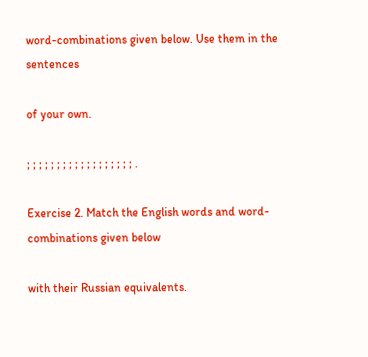word-combinations given below. Use them in the sentences

of your own.

; ; ; ; ; ; ; ; ; ; ; ; ; ; ; ; ; ; .

Exercise 2. Match the English words and word-combinations given below

with their Russian equivalents.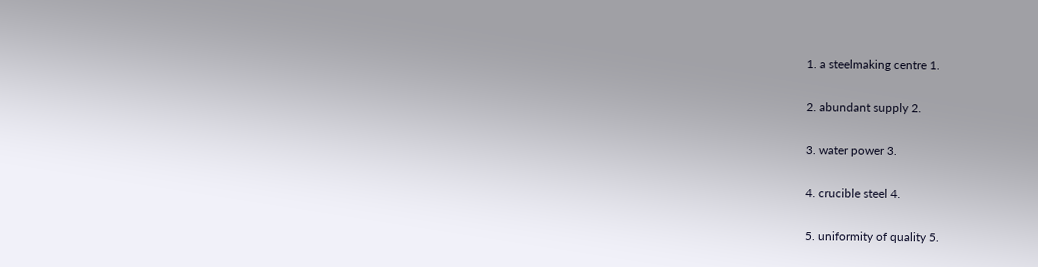1. a steelmaking centre 1.

2. abundant supply 2.

3. water power 3.

4. crucible steel 4.

5. uniformity of quality 5.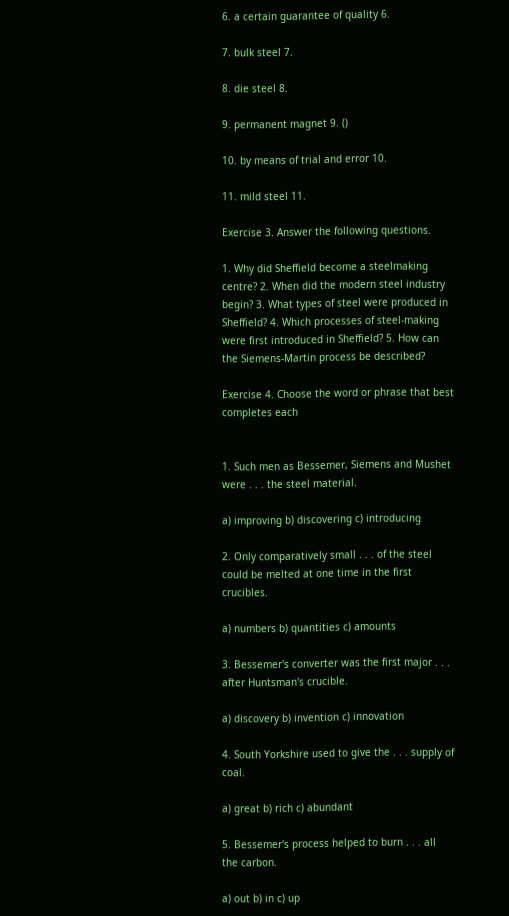6. a certain guarantee of quality 6.

7. bulk steel 7.

8. die steel 8.

9. permanent magnet 9. ()

10. by means of trial and error 10.

11. mild steel 11.

Exercise 3. Answer the following questions.

1. Why did Sheffield become a steelmaking centre? 2. When did the modern steel industry begin? 3. What types of steel were produced in Sheffield? 4. Which processes of steel-making were first introduced in Sheffield? 5. How can the Siemens-Martin process be described?

Exercise 4. Choose the word or phrase that best completes each


1. Such men as Bessemer, Siemens and Mushet were . . . the steel material.

a) improving b) discovering c) introducing

2. Only comparatively small . . . of the steel could be melted at one time in the first crucibles.

a) numbers b) quantities c) amounts

3. Bessemer's converter was the first major . . . after Huntsman's crucible.

a) discovery b) invention c) innovation

4. South Yorkshire used to give the . . . supply of coal.

a) great b) rich c) abundant

5. Bessemer's process helped to burn . . . all the carbon.

a) out b) in c) up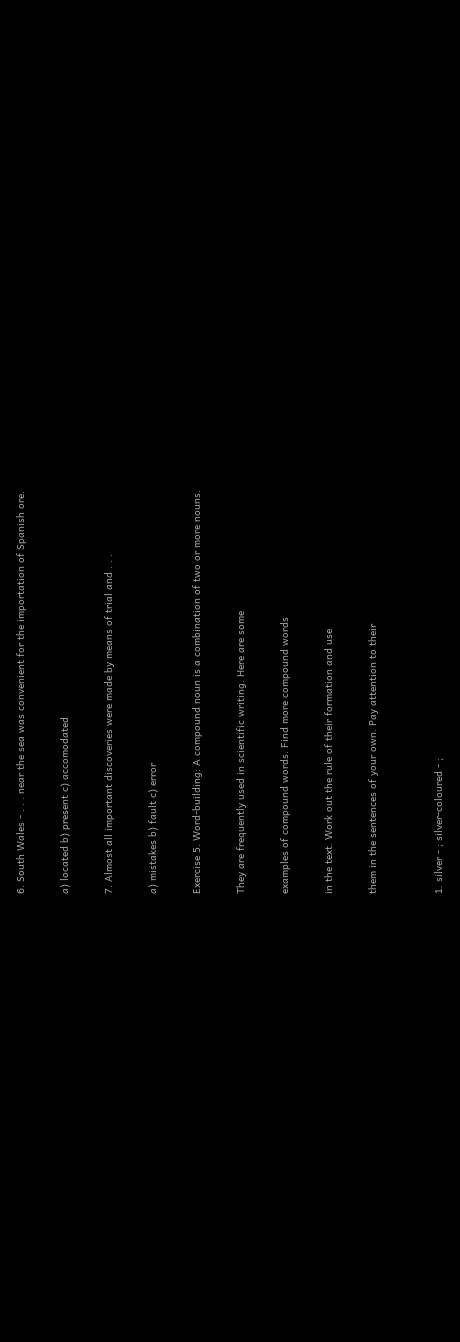6. South Wales - . . . near the sea was convenient for the importation of Spanish ore.

a) located b) present c) accomodated

7. Almost all important discoveries were made by means of trial and . . .

a) mistakes b) fault c) error

Exercise 5. Word-building: A compound noun is a combination of two or more nouns.

They are frequently used in scientific writing. Here are some

examples of compound words. Find more compound words

in the text. Work out the rule of their formation and use

them in the sentences of your own. Pay attention to their


1. silver - ; silver-coloured - ;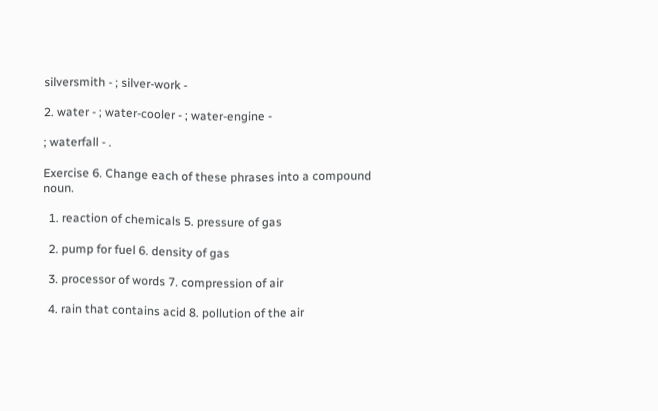silversmith - ; silver-work -

2. water - ; water-cooler - ; water-engine -

; waterfall - .

Exercise 6. Change each of these phrases into a compound noun.

  1. reaction of chemicals 5. pressure of gas

  2. pump for fuel 6. density of gas

  3. processor of words 7. compression of air

  4. rain that contains acid 8. pollution of the air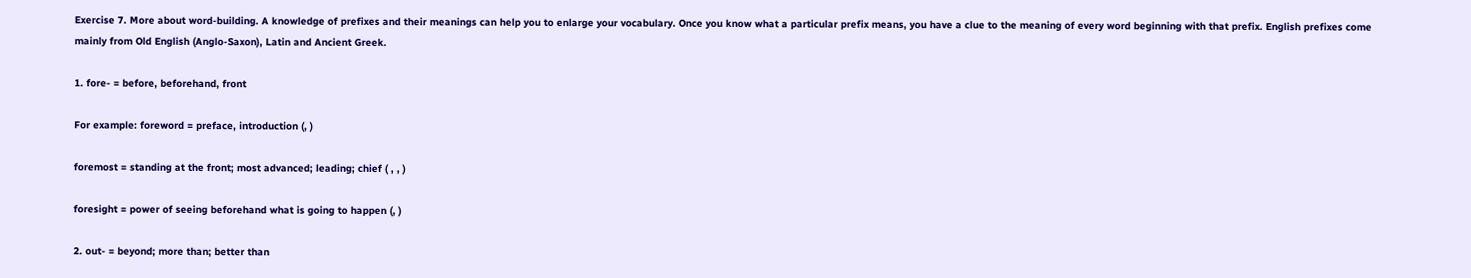Exercise 7. More about word-building. A knowledge of prefixes and their meanings can help you to enlarge your vocabulary. Once you know what a particular prefix means, you have a clue to the meaning of every word beginning with that prefix. English prefixes come mainly from Old English (Anglo-Saxon), Latin and Ancient Greek.

1. fore- = before, beforehand, front

For example: foreword = preface, introduction (, )

foremost = standing at the front; most advanced; leading; chief ( , , )

foresight = power of seeing beforehand what is going to happen (, )

2. out- = beyond; more than; better than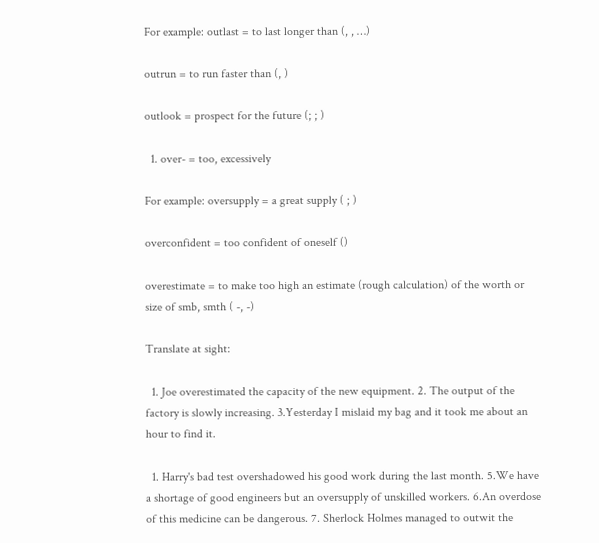For example: outlast = to last longer than (, , …)

outrun = to run faster than (, )

outlook = prospect for the future (; ; )

  1. over- = too, excessively

For example: oversupply = a great supply ( ; )

overconfident = too confident of oneself ()

overestimate = to make too high an estimate (rough calculation) of the worth or size of smb, smth ( -, -)

Translate at sight:

  1. Joe overestimated the capacity of the new equipment. 2. The output of the factory is slowly increasing. 3.Yesterday I mislaid my bag and it took me about an hour to find it.

  1. Harry's bad test overshadowed his good work during the last month. 5.We have a shortage of good engineers but an oversupply of unskilled workers. 6.An overdose of this medicine can be dangerous. 7. Sherlock Holmes managed to outwit the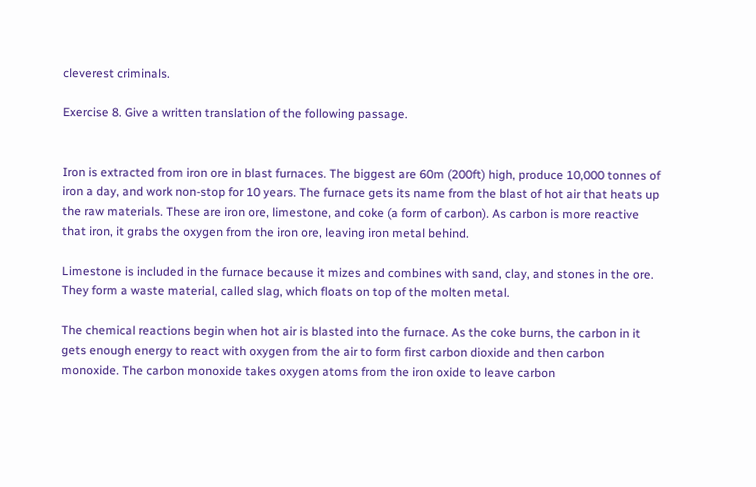cleverest criminals.

Exercise 8. Give a written translation of the following passage.


Iron is extracted from iron ore in blast furnaces. The biggest are 60m (200ft) high, produce 10,000 tonnes of iron a day, and work non-stop for 10 years. The furnace gets its name from the blast of hot air that heats up the raw materials. These are iron ore, limestone, and coke (a form of carbon). As carbon is more reactive that iron, it grabs the oxygen from the iron ore, leaving iron metal behind.

Limestone is included in the furnace because it mizes and combines with sand, clay, and stones in the ore. They form a waste material, called slag, which floats on top of the molten metal.

The chemical reactions begin when hot air is blasted into the furnace. As the coke burns, the carbon in it gets enough energy to react with oxygen from the air to form first carbon dioxide and then carbon monoxide. The carbon monoxide takes oxygen atoms from the iron oxide to leave carbon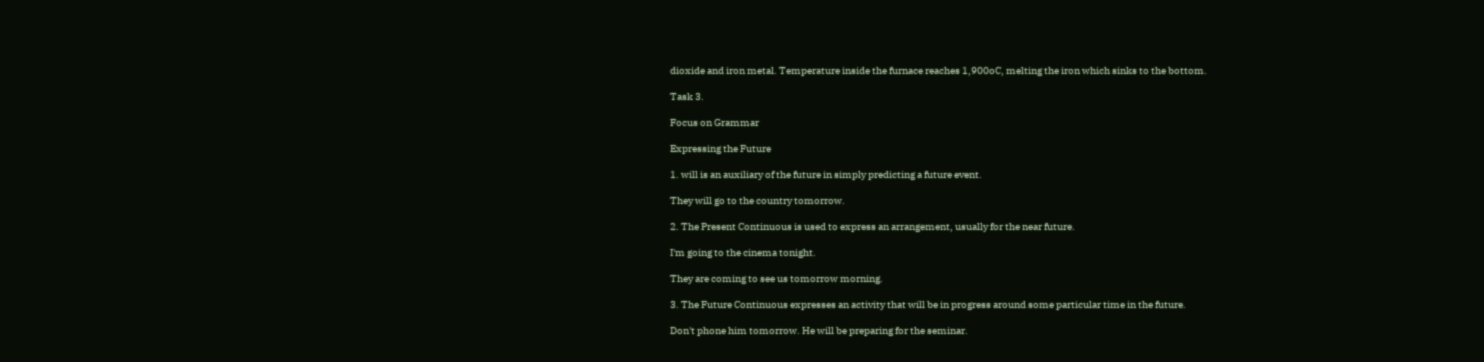dioxide and iron metal. Temperature inside the furnace reaches 1,900oC, melting the iron which sinks to the bottom.

Task 3.

Focus on Grammar

Expressing the Future

1. will is an auxiliary of the future in simply predicting a future event.

They will go to the country tomorrow.

2. The Present Continuous is used to express an arrangement, usually for the near future.

I'm going to the cinema tonight.

They are coming to see us tomorrow morning.

3. The Future Continuous expresses an activity that will be in progress around some particular time in the future.

Don't phone him tomorrow. He will be preparing for the seminar.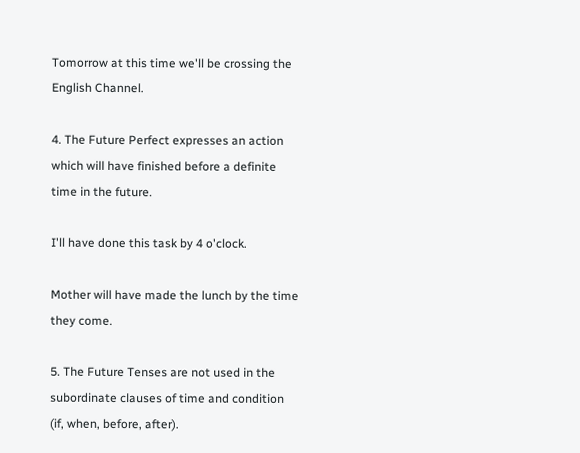Tomorrow at this time we'll be crossing the English Channel.

4. The Future Perfect expresses an action which will have finished before a definite time in the future.

I'll have done this task by 4 o'clock.

Mother will have made the lunch by the time they come.

5. The Future Tenses are not used in the subordinate clauses of time and condition (if, when, before, after).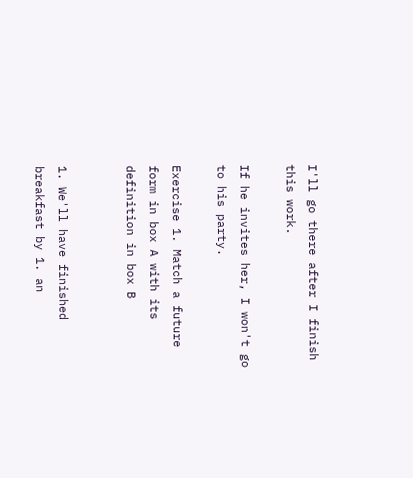I'll go there after I finish this work.

If he invites her, I won't go to his party.

Exercise 1. Match a future form in box A with its definition in box B


1. We'll have finished breakfast by 1. an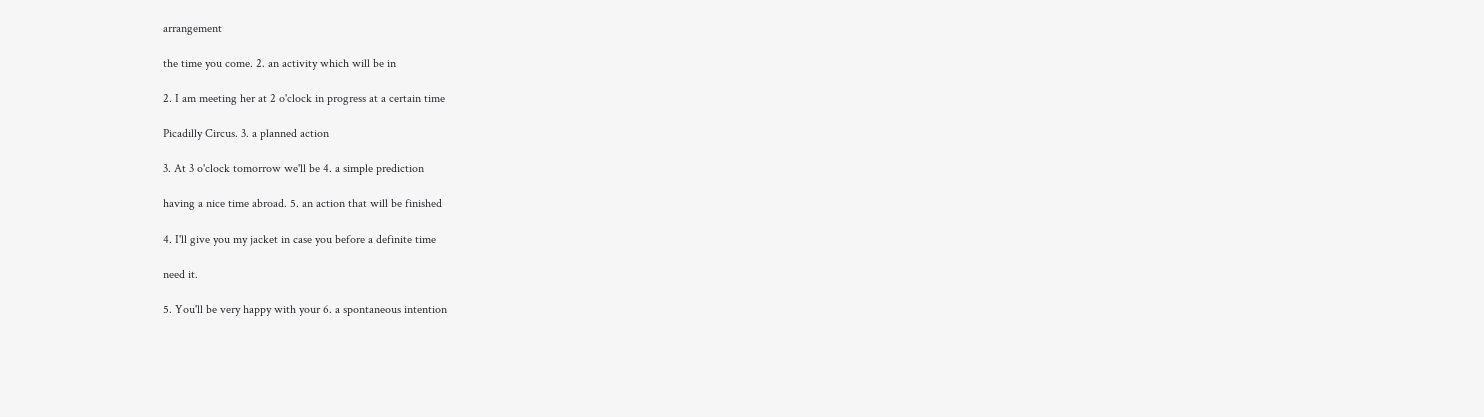arrangement

the time you come. 2. an activity which will be in

2. I am meeting her at 2 o'clock in progress at a certain time

Picadilly Circus. 3. a planned action

3. At 3 o'clock tomorrow we'll be 4. a simple prediction

having a nice time abroad. 5. an action that will be finished

4. I'll give you my jacket in case you before a definite time

need it.

5. You'll be very happy with your 6. a spontaneous intention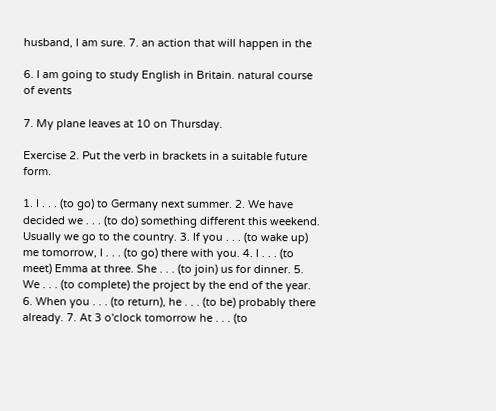husband, I am sure. 7. an action that will happen in the

6. I am going to study English in Britain. natural course of events

7. My plane leaves at 10 on Thursday.

Exercise 2. Put the verb in brackets in a suitable future form.

1. I . . . (to go) to Germany next summer. 2. We have decided we . . . (to do) something different this weekend. Usually we go to the country. 3. If you . . . (to wake up) me tomorrow, I . . . (to go) there with you. 4. I . . . (to meet) Emma at three. She . . . (to join) us for dinner. 5. We . . . (to complete) the project by the end of the year. 6. When you . . . (to return), he . . . (to be) probably there already. 7. At 3 o'clock tomorrow he . . . (to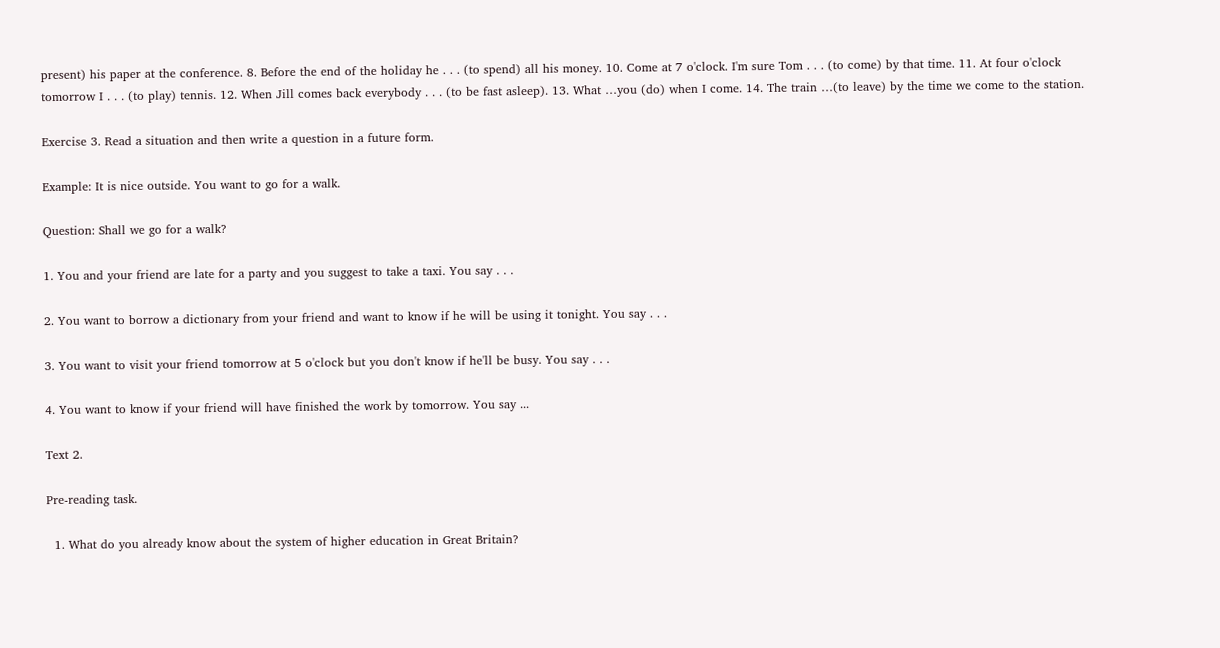present) his paper at the conference. 8. Before the end of the holiday he . . . (to spend) all his money. 10. Come at 7 o'clock. I'm sure Tom . . . (to come) by that time. 11. At four o'clock tomorrow I . . . (to play) tennis. 12. When Jill comes back everybody . . . (to be fast asleep). 13. What …you (do) when I come. 14. The train …(to leave) by the time we come to the station.

Exercise 3. Read a situation and then write a question in a future form.

Example: It is nice outside. You want to go for a walk.

Question: Shall we go for a walk?

1. You and your friend are late for a party and you suggest to take a taxi. You say . . .

2. You want to borrow a dictionary from your friend and want to know if he will be using it tonight. You say . . .

3. You want to visit your friend tomorrow at 5 o'clock but you don't know if he'll be busy. You say . . .

4. You want to know if your friend will have finished the work by tomorrow. You say ...

Text 2.

Pre-reading task.

  1. What do you already know about the system of higher education in Great Britain?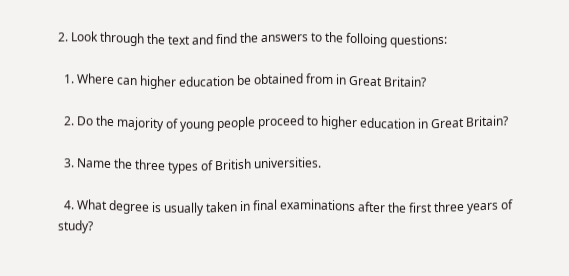2. Look through the text and find the answers to the folloing questions:

  1. Where can higher education be obtained from in Great Britain?

  2. Do the majority of young people proceed to higher education in Great Britain?

  3. Name the three types of British universities.

  4. What degree is usually taken in final examinations after the first three years of study?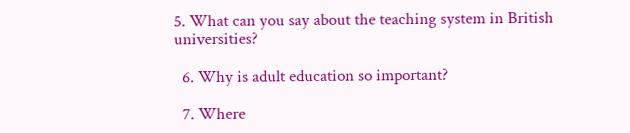5. What can you say about the teaching system in British universities?

  6. Why is adult education so important?

  7. Where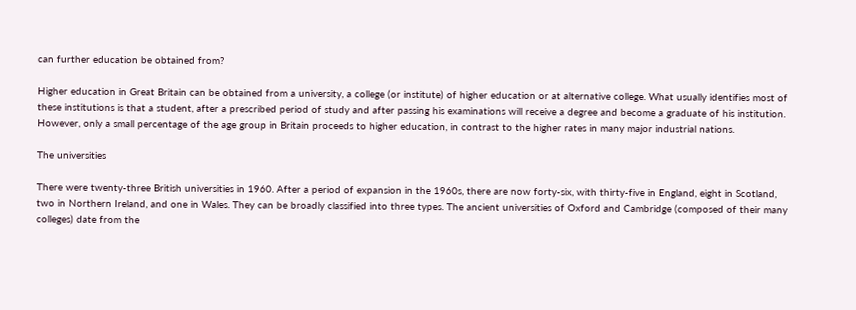can further education be obtained from?

Higher education in Great Britain can be obtained from a university, a college (or institute) of higher education or at alternative college. What usually identifies most of these institutions is that a student, after a prescribed period of study and after passing his examinations will receive a degree and become a graduate of his institution. However, only a small percentage of the age group in Britain proceeds to higher education, in contrast to the higher rates in many major industrial nations.

The universities

There were twenty-three British universities in 1960. After a period of expansion in the 1960s, there are now forty-six, with thirty-five in England, eight in Scotland, two in Northern Ireland, and one in Wales. They can be broadly classified into three types. The ancient universities of Oxford and Cambridge (composed of their many colleges) date from the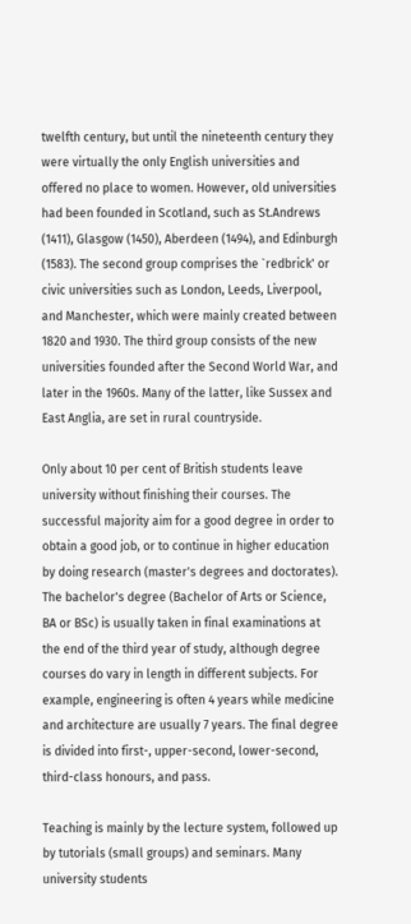twelfth century, but until the nineteenth century they were virtually the only English universities and offered no place to women. However, old universities had been founded in Scotland, such as St.Andrews (1411), Glasgow (1450), Aberdeen (1494), and Edinburgh (1583). The second group comprises the `redbrick' or civic universities such as London, Leeds, Liverpool, and Manchester, which were mainly created between 1820 and 1930. The third group consists of the new universities founded after the Second World War, and later in the 1960s. Many of the latter, like Sussex and East Anglia, are set in rural countryside.

Only about 10 per cent of British students leave university without finishing their courses. The successful majority aim for a good degree in order to obtain a good job, or to continue in higher education by doing research (master's degrees and doctorates). The bachelor's degree (Bachelor of Arts or Science, BA or BSc) is usually taken in final examinations at the end of the third year of study, although degree courses do vary in length in different subjects. For example, engineering is often 4 years while medicine and architecture are usually 7 years. The final degree is divided into first-, upper-second, lower-second, third-class honours, and pass.

Teaching is mainly by the lecture system, followed up by tutorials (small groups) and seminars. Many university students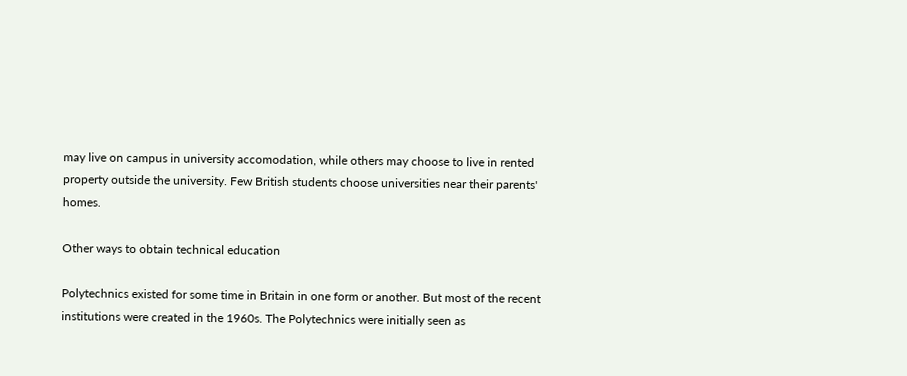may live on campus in university accomodation, while others may choose to live in rented property outside the university. Few British students choose universities near their parents' homes.

Other ways to obtain technical education

Polytechnics existed for some time in Britain in one form or another. But most of the recent institutions were created in the 1960s. The Polytechnics were initially seen as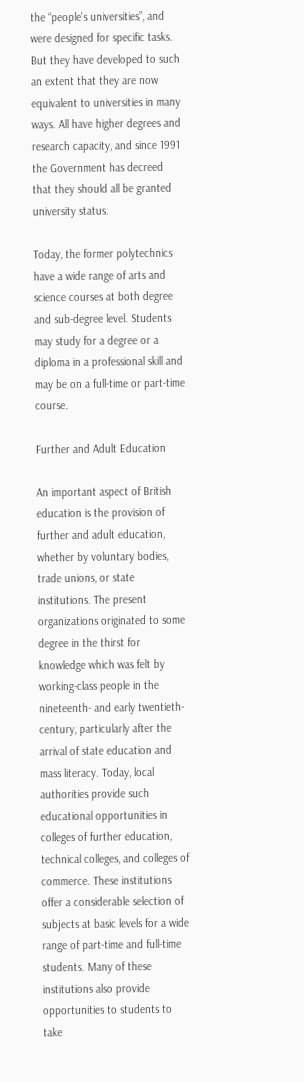the “people's universities”, and were designed for specific tasks. But they have developed to such an extent that they are now equivalent to universities in many ways. All have higher degrees and research capacity, and since 1991 the Government has decreed that they should all be granted university status.

Today, the former polytechnics have a wide range of arts and science courses at both degree and sub-degree level. Students may study for a degree or a diploma in a professional skill and may be on a full-time or part-time course.

Further and Adult Education

An important aspect of British education is the provision of further and adult education, whether by voluntary bodies, trade unions, or state institutions. The present organizations originated to some degree in the thirst for knowledge which was felt by working-class people in the nineteenth- and early twentieth-century, particularly after the arrival of state education and mass literacy. Today, local authorities provide such educational opportunities in colleges of further education, technical colleges, and colleges of commerce. These institutions offer a considerable selection of subjects at basic levels for a wide range of part-time and full-time students. Many of these institutions also provide opportunities to students to take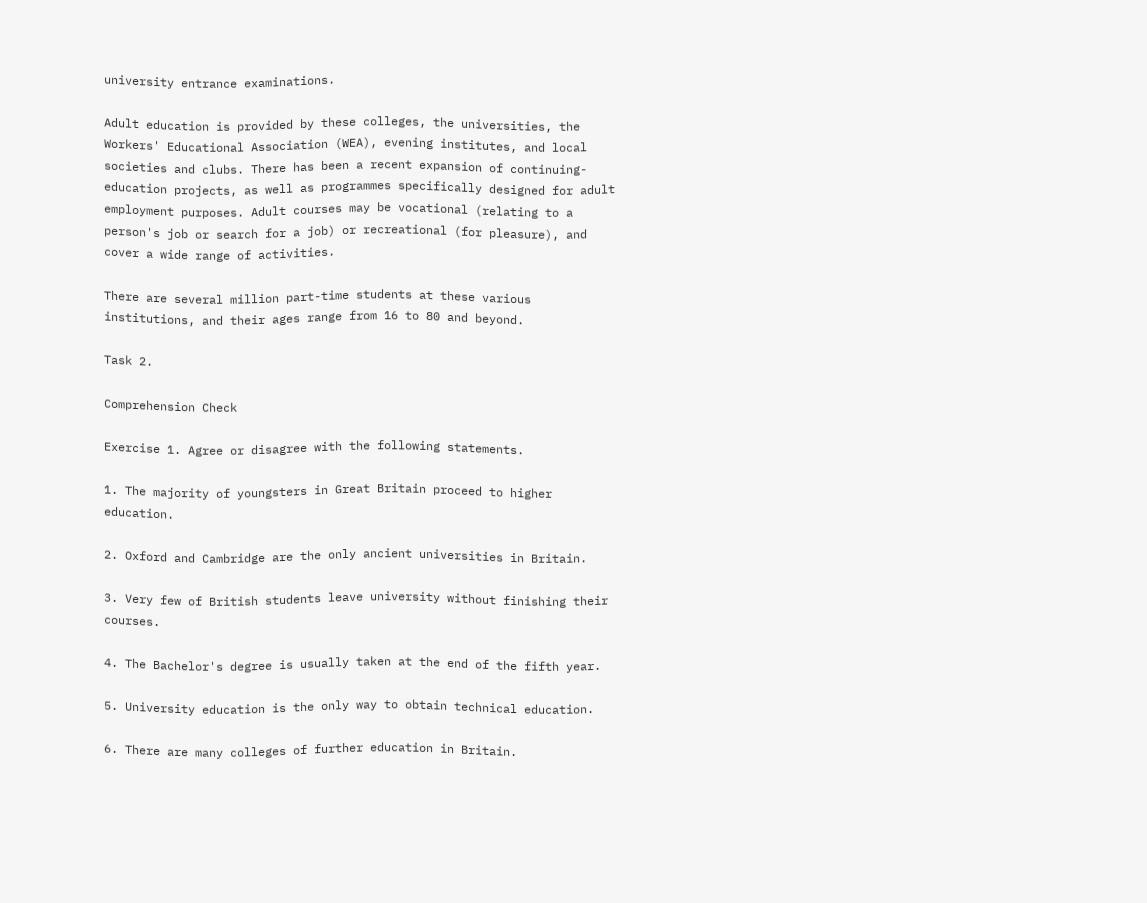university entrance examinations.

Adult education is provided by these colleges, the universities, the Workers' Educational Association (WEA), evening institutes, and local societies and clubs. There has been a recent expansion of continuing-education projects, as well as programmes specifically designed for adult employment purposes. Adult courses may be vocational (relating to a person's job or search for a job) or recreational (for pleasure), and cover a wide range of activities.

There are several million part-time students at these various institutions, and their ages range from 16 to 80 and beyond.

Task 2.

Comprehension Check

Exercise 1. Agree or disagree with the following statements.

1. The majority of youngsters in Great Britain proceed to higher education.

2. Oxford and Cambridge are the only ancient universities in Britain.

3. Very few of British students leave university without finishing their courses.

4. The Bachelor's degree is usually taken at the end of the fifth year.

5. University education is the only way to obtain technical education.

6. There are many colleges of further education in Britain.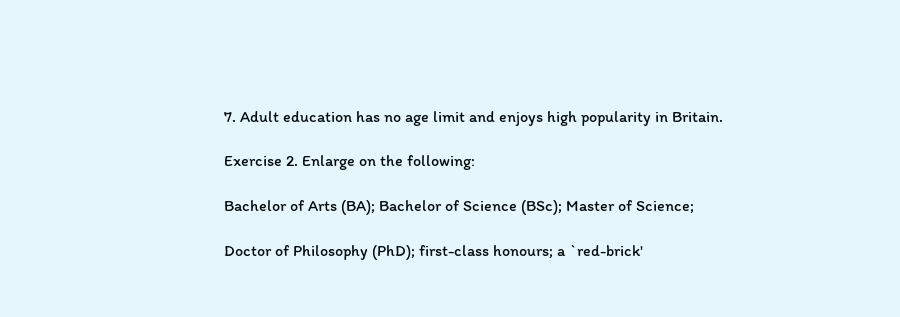7. Adult education has no age limit and enjoys high popularity in Britain.

Exercise 2. Enlarge on the following:

Bachelor of Arts (BA); Bachelor of Science (BSc); Master of Science;

Doctor of Philosophy (PhD); first-class honours; a `red-brick'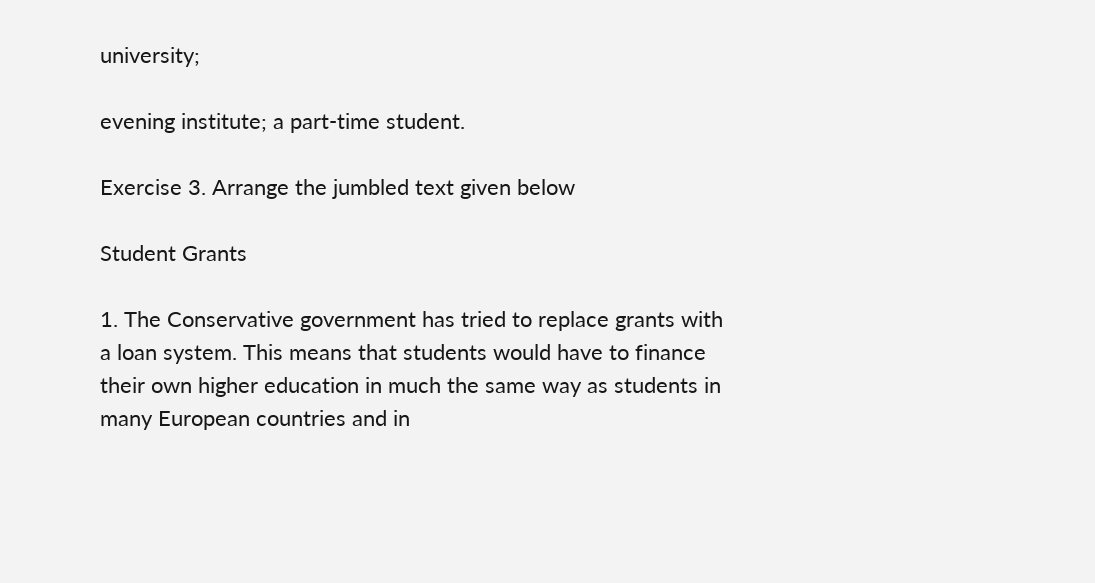university;

evening institute; a part-time student.

Exercise 3. Arrange the jumbled text given below

Student Grants

1. The Conservative government has tried to replace grants with a loan system. This means that students would have to finance their own higher education in much the same way as students in many European countries and in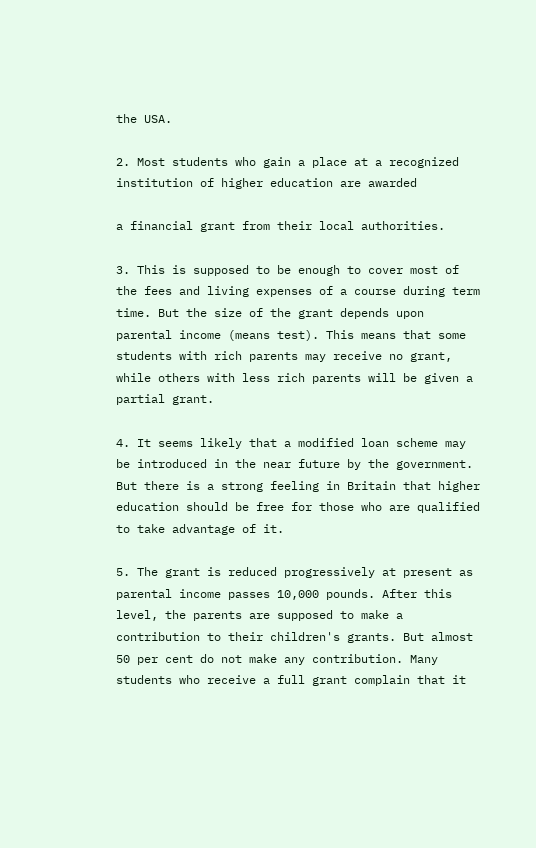the USA.

2. Most students who gain a place at a recognized institution of higher education are awarded

a financial grant from their local authorities.

3. This is supposed to be enough to cover most of the fees and living expenses of a course during term time. But the size of the grant depends upon parental income (means test). This means that some students with rich parents may receive no grant, while others with less rich parents will be given a partial grant.

4. It seems likely that a modified loan scheme may be introduced in the near future by the government. But there is a strong feeling in Britain that higher education should be free for those who are qualified to take advantage of it.

5. The grant is reduced progressively at present as parental income passes 10,000 pounds. After this level, the parents are supposed to make a contribution to their children's grants. But almost 50 per cent do not make any contribution. Many students who receive a full grant complain that it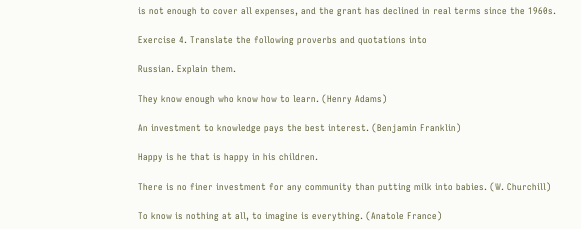is not enough to cover all expenses, and the grant has declined in real terms since the 1960s.

Exercise 4. Translate the following proverbs and quotations into

Russian. Explain them.

They know enough who know how to learn. (Henry Adams)

An investment to knowledge pays the best interest. (Benjamin Franklin)

Happy is he that is happy in his children.

There is no finer investment for any community than putting milk into babies. (W. Churchill)

To know is nothing at all, to imagine is everything. (Anatole France)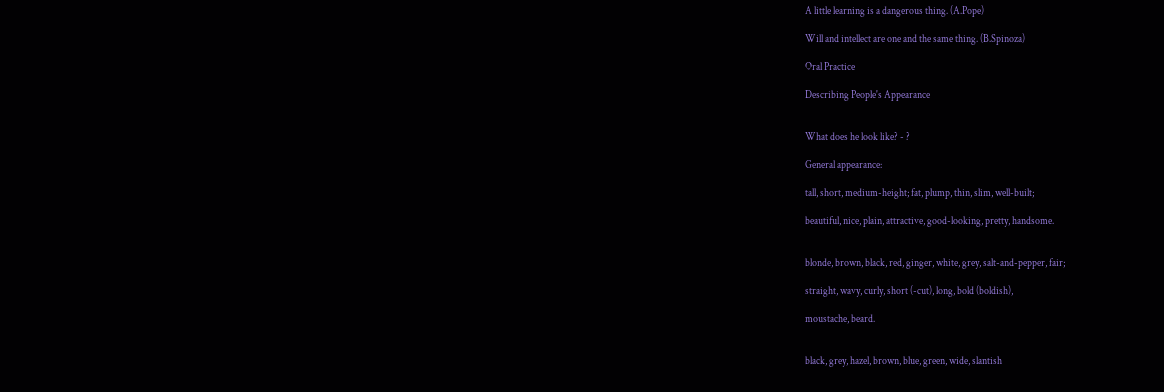A little learning is a dangerous thing. (A.Pope)

Will and intellect are one and the same thing. (B.Spinoza)

Oral Practice

Describing People's Appearance


What does he look like? - ?

General appearance:

tall, short, medium-height; fat, plump, thin, slim, well-built;

beautiful, nice, plain, attractive, good-looking, pretty, handsome.


blonde, brown, black, red, ginger, white, grey, salt-and-pepper, fair;

straight, wavy, curly, short (-cut), long, bold (boldish),

moustache, beard.


black, grey, hazel, brown, blue, green, wide, slantish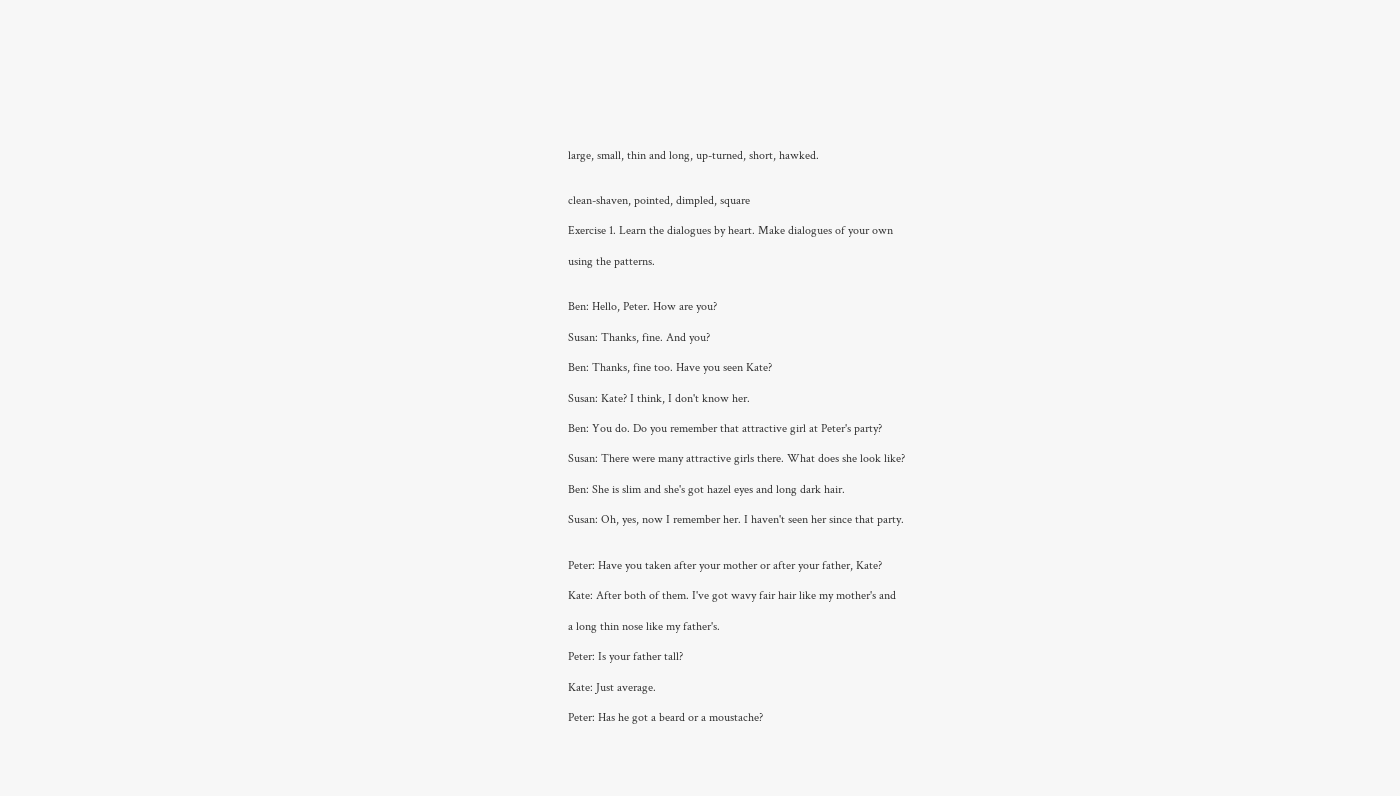large, small, thin and long, up-turned, short, hawked.


clean-shaven, pointed, dimpled, square

Exercise 1. Learn the dialogues by heart. Make dialogues of your own

using the patterns.


Ben: Hello, Peter. How are you?

Susan: Thanks, fine. And you?

Ben: Thanks, fine too. Have you seen Kate?

Susan: Kate? I think, I don't know her.

Ben: You do. Do you remember that attractive girl at Peter's party?

Susan: There were many attractive girls there. What does she look like?

Ben: She is slim and she's got hazel eyes and long dark hair.

Susan: Oh, yes, now I remember her. I haven't seen her since that party.


Peter: Have you taken after your mother or after your father, Kate?

Kate: After both of them. I've got wavy fair hair like my mother's and

a long thin nose like my father's.

Peter: Is your father tall?

Kate: Just average.

Peter: Has he got a beard or a moustache?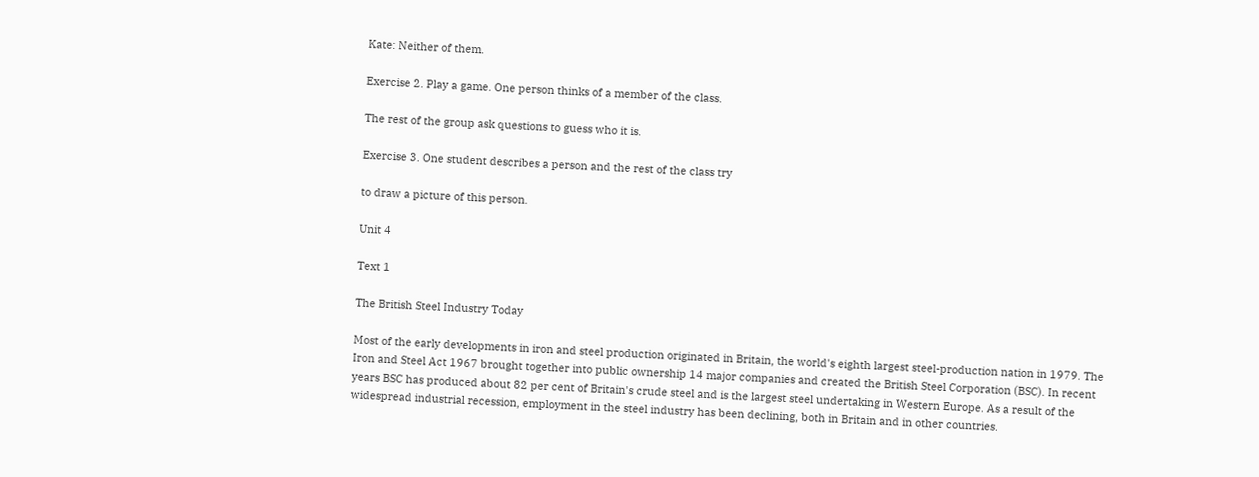Kate: Neither of them.

Exercise 2. Play a game. One person thinks of a member of the class.

The rest of the group ask questions to guess who it is.

Exercise 3. One student describes a person and the rest of the class try

to draw a picture of this person.

Unit 4

Text 1

The British Steel Industry Today

Most of the early developments in iron and steel production originated in Britain, the world's eighth largest steel-production nation in 1979. The Iron and Steel Act 1967 brought together into public ownership 14 major companies and created the British Steel Corporation (BSC). In recent years BSC has produced about 82 per cent of Britain's crude steel and is the largest steel undertaking in Western Europe. As a result of the widespread industrial recession, employment in the steel industry has been declining, both in Britain and in other countries.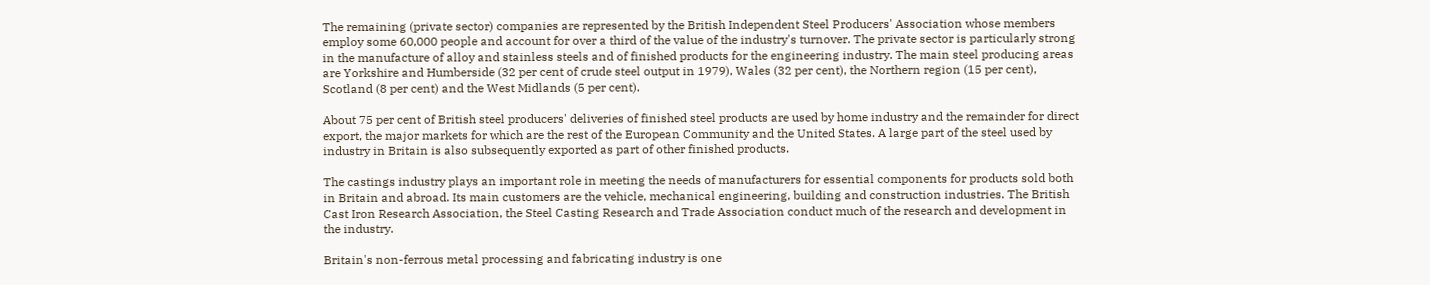The remaining (private sector) companies are represented by the British Independent Steel Producers' Association whose members employ some 60,000 people and account for over a third of the value of the industry's turnover. The private sector is particularly strong in the manufacture of alloy and stainless steels and of finished products for the engineering industry. The main steel producing areas are Yorkshire and Humberside (32 per cent of crude steel output in 1979), Wales (32 per cent), the Northern region (15 per cent), Scotland (8 per cent) and the West Midlands (5 per cent).

About 75 per cent of British steel producers' deliveries of finished steel products are used by home industry and the remainder for direct export, the major markets for which are the rest of the European Community and the United States. A large part of the steel used by industry in Britain is also subsequently exported as part of other finished products.

The castings industry plays an important role in meeting the needs of manufacturers for essential components for products sold both in Britain and abroad. Its main customers are the vehicle, mechanical engineering, building and construction industries. The British Cast Iron Research Association, the Steel Casting Research and Trade Association conduct much of the research and development in the industry.

Britain's non-ferrous metal processing and fabricating industry is one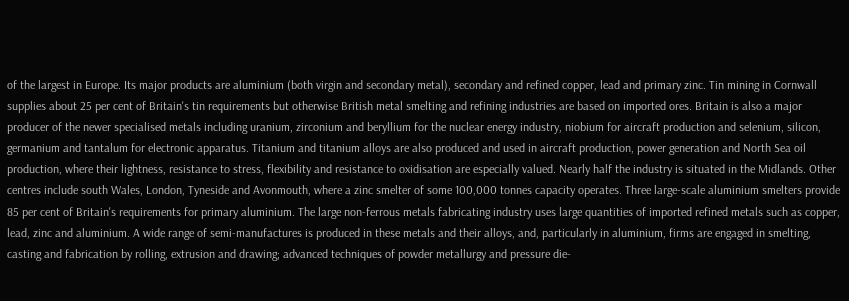of the largest in Europe. Its major products are aluminium (both virgin and secondary metal), secondary and refined copper, lead and primary zinc. Tin mining in Cornwall supplies about 25 per cent of Britain's tin requirements but otherwise British metal smelting and refining industries are based on imported ores. Britain is also a major producer of the newer specialised metals including uranium, zirconium and beryllium for the nuclear energy industry, niobium for aircraft production and selenium, silicon, germanium and tantalum for electronic apparatus. Titanium and titanium alloys are also produced and used in aircraft production, power generation and North Sea oil production, where their lightness, resistance to stress, flexibility and resistance to oxidisation are especially valued. Nearly half the industry is situated in the Midlands. Other centres include south Wales, London, Tyneside and Avonmouth, where a zinc smelter of some 100,000 tonnes capacity operates. Three large-scale aluminium smelters provide 85 per cent of Britain's requirements for primary aluminium. The large non-ferrous metals fabricating industry uses large quantities of imported refined metals such as copper, lead, zinc and aluminium. A wide range of semi-manufactures is produced in these metals and their alloys, and, particularly in aluminium, firms are engaged in smelting, casting and fabrication by rolling, extrusion and drawing; advanced techniques of powder metallurgy and pressure die-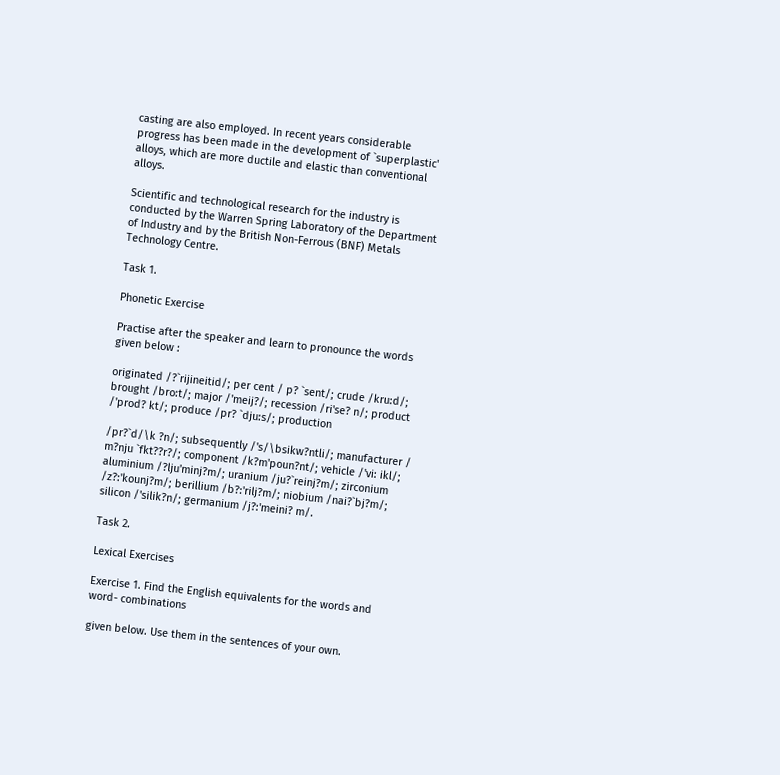casting are also employed. In recent years considerable progress has been made in the development of `superplastic' alloys, which are more ductile and elastic than conventional alloys.

Scientific and technological research for the industry is conducted by the Warren Spring Laboratory of the Department of Industry and by the British Non-Ferrous (BNF) Metals Technology Centre.

Task 1.

Phonetic Exercise

Practise after the speaker and learn to pronounce the words given below :

originated /?`rijineitid/; per cent / p? `sent/; crude /kru:d/; brought /bro:t/; major /'meij?/; recession /ri'se? n/; product /'prod? kt/; produce /pr? `dju:s/; production

/pr?`d/\k ?n/; subsequently /'s/\bsikw?ntli/; manufacturer / m?nju `fkt??r?/; component /k?m'poun?nt/; vehicle /'vi: ikl/; aluminium /?lju'minj?m/; uranium /ju?`reinj?m/; zirconium /z?:'kounj?m/; berillium /b?:'rilj?m/; niobium /nai?`bj?m/; silicon /'silik?n/; germanium /j?:'meini? m/.

Task 2.

Lexical Exercises

Exercise 1. Find the English equivalents for the words and word- combinations

given below. Use them in the sentences of your own.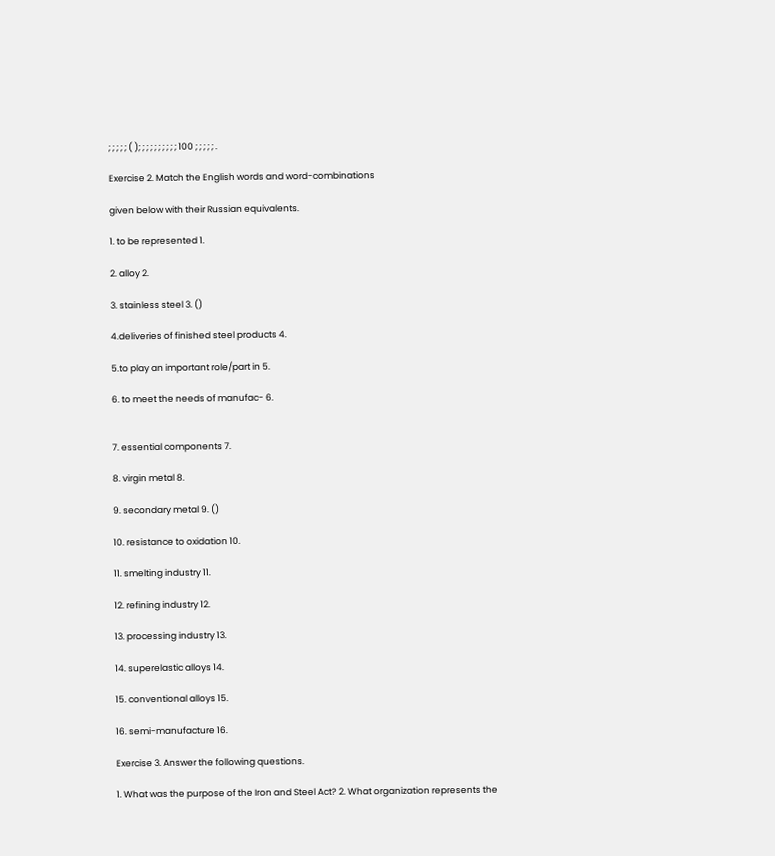; ; ; ; ; ( ); ; ; ; ; ; ; ; ; ; 100 ; ; ; ; ; .

Exercise 2. Match the English words and word-combinations

given below with their Russian equivalents.

1. to be represented 1.

2. alloy 2.

3. stainless steel 3. ()

4.deliveries of finished steel products 4.

5.to play an important role/part in 5.

6. to meet the needs of manufac- 6.


7. essential components 7.

8. virgin metal 8.

9. secondary metal 9. ()

10. resistance to oxidation 10.

11. smelting industry 11.

12. refining industry 12.

13. processing industry 13.

14. superelastic alloys 14.

15. conventional alloys 15.

16. semi-manufacture 16.

Exercise 3. Answer the following questions.

1. What was the purpose of the Iron and Steel Act? 2. What organization represents the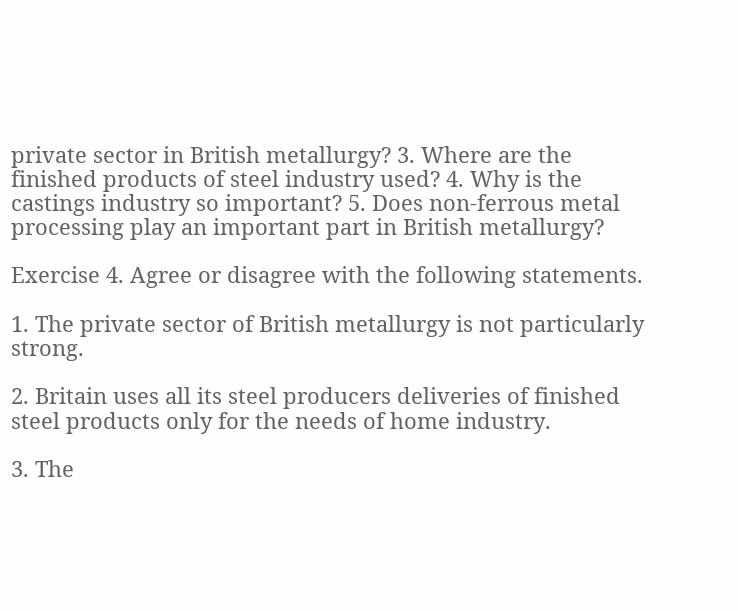private sector in British metallurgy? 3. Where are the finished products of steel industry used? 4. Why is the castings industry so important? 5. Does non-ferrous metal processing play an important part in British metallurgy?

Exercise 4. Agree or disagree with the following statements.

1. The private sector of British metallurgy is not particularly strong.

2. Britain uses all its steel producers deliveries of finished steel products only for the needs of home industry.

3. The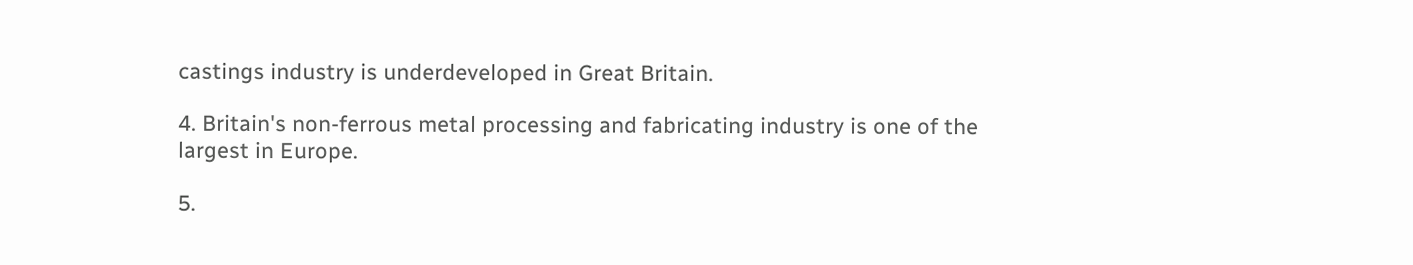castings industry is underdeveloped in Great Britain.

4. Britain's non-ferrous metal processing and fabricating industry is one of the largest in Europe.

5.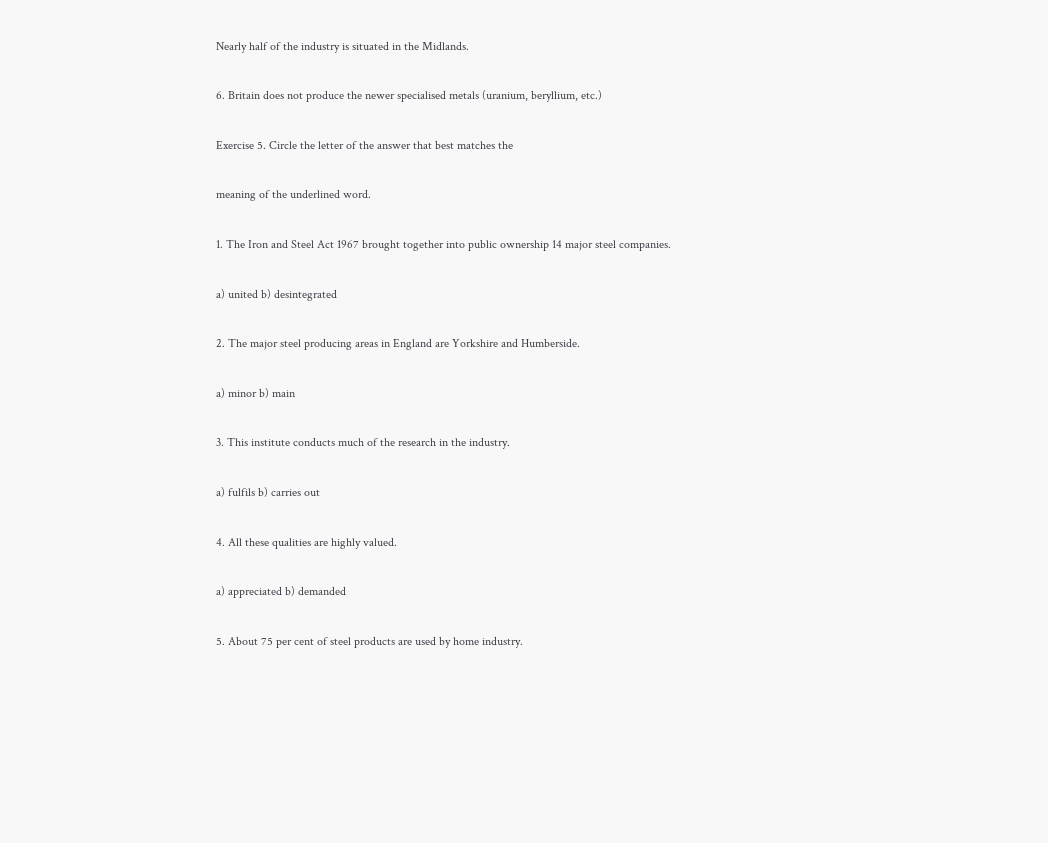Nearly half of the industry is situated in the Midlands.

6. Britain does not produce the newer specialised metals (uranium, beryllium, etc.)

Exercise 5. Circle the letter of the answer that best matches the

meaning of the underlined word.

1. The Iron and Steel Act 1967 brought together into public ownership 14 major steel companies.

a) united b) desintegrated

2. The major steel producing areas in England are Yorkshire and Humberside.

a) minor b) main

3. This institute conducts much of the research in the industry.

a) fulfils b) carries out

4. All these qualities are highly valued.

a) appreciated b) demanded

5. About 75 per cent of steel products are used by home industry.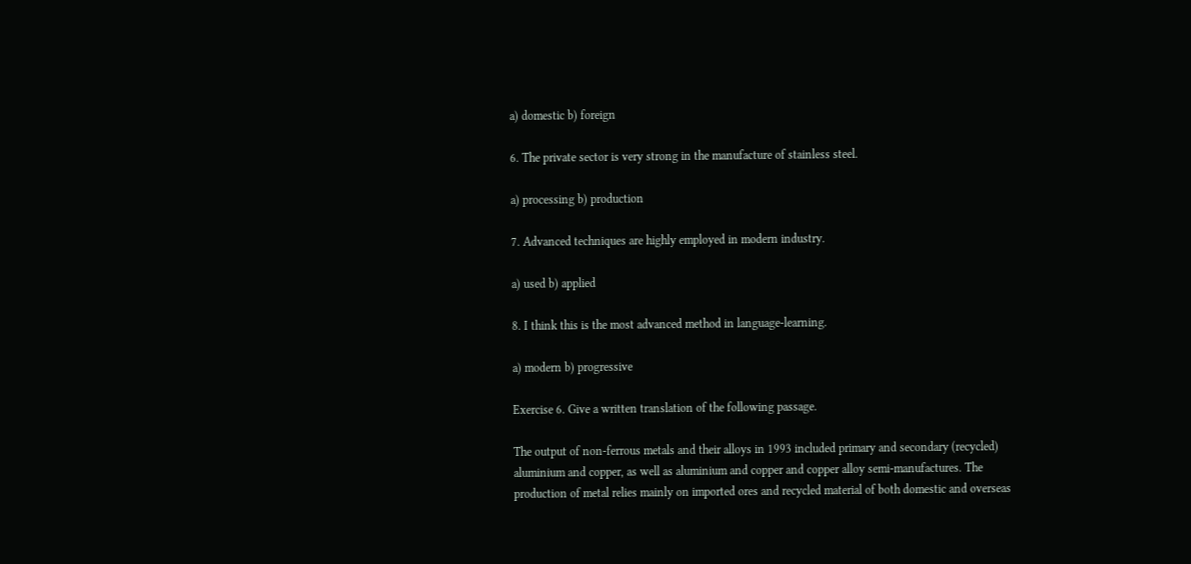a) domestic b) foreign

6. The private sector is very strong in the manufacture of stainless steel.

a) processing b) production

7. Advanced techniques are highly employed in modern industry.

a) used b) applied

8. I think this is the most advanced method in language-learning.

a) modern b) progressive

Exercise 6. Give a written translation of the following passage.

The output of non-ferrous metals and their alloys in 1993 included primary and secondary (recycled) aluminium and copper, as well as aluminium and copper and copper alloy semi-manufactures. The production of metal relies mainly on imported ores and recycled material of both domestic and overseas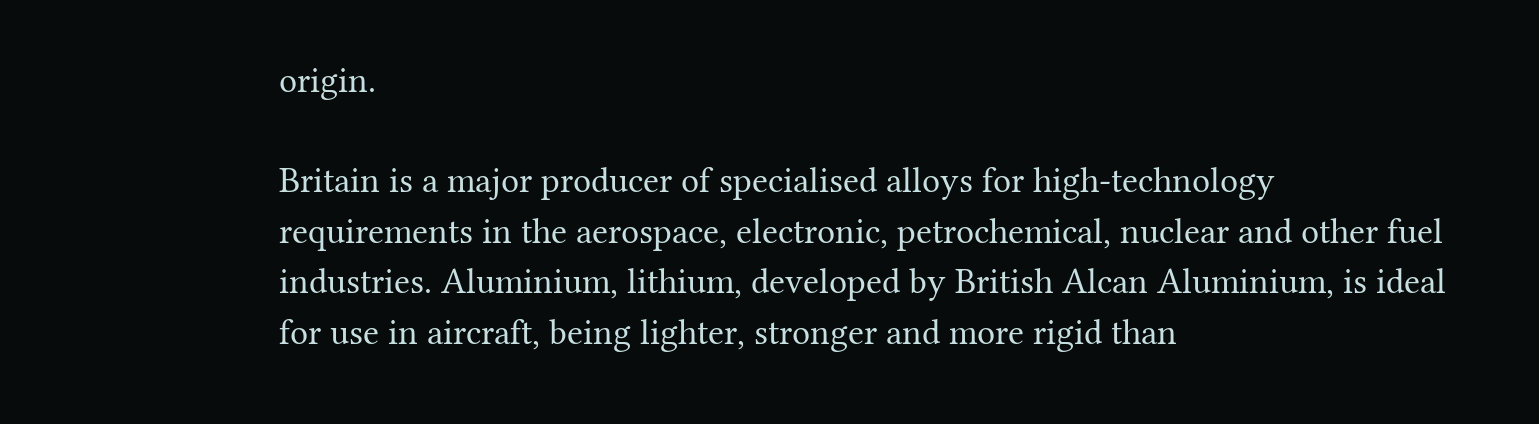origin.

Britain is a major producer of specialised alloys for high-technology requirements in the aerospace, electronic, petrochemical, nuclear and other fuel industries. Aluminium, lithium, developed by British Alcan Aluminium, is ideal for use in aircraft, being lighter, stronger and more rigid than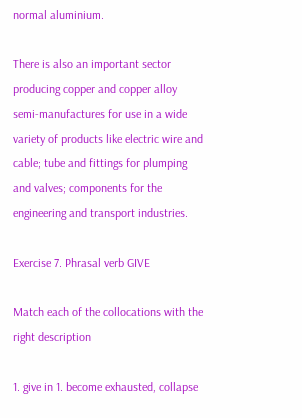normal aluminium.

There is also an important sector producing copper and copper alloy semi-manufactures for use in a wide variety of products like electric wire and cable; tube and fittings for plumping and valves; components for the engineering and transport industries.

Exercise 7. Phrasal verb GIVE

Match each of the collocations with the right description

1. give in 1. become exhausted, collapse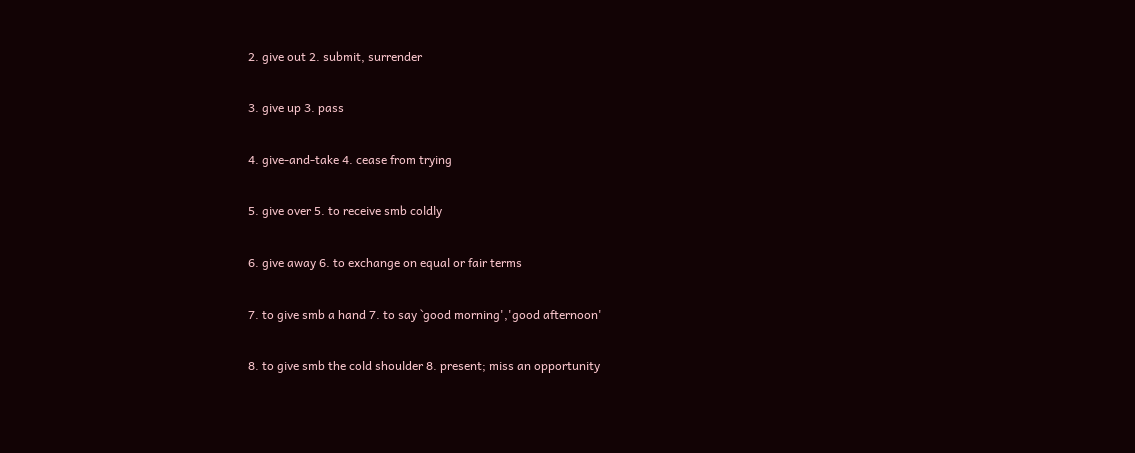2. give out 2. submit, surrender

3. give up 3. pass

4. give-and-take 4. cease from trying

5. give over 5. to receive smb coldly

6. give away 6. to exchange on equal or fair terms

7. to give smb a hand 7. to say `good morning','good afternoon'

8. to give smb the cold shoulder 8. present; miss an opportunity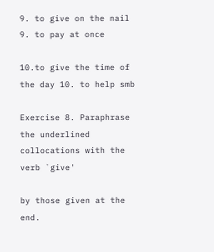9. to give on the nail 9. to pay at once

10.to give the time of the day 10. to help smb

Exercise 8. Paraphrase the underlined collocations with the verb `give'

by those given at the end.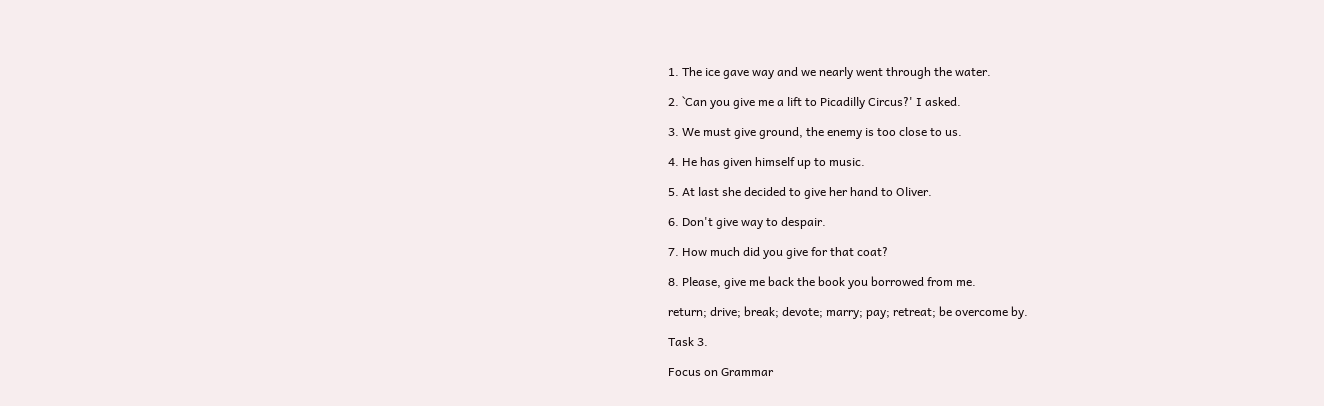1. The ice gave way and we nearly went through the water.

2. `Can you give me a lift to Picadilly Circus?' I asked.

3. We must give ground, the enemy is too close to us.

4. He has given himself up to music.

5. At last she decided to give her hand to Oliver.

6. Don't give way to despair.

7. How much did you give for that coat?

8. Please, give me back the book you borrowed from me.

return; drive; break; devote; marry; pay; retreat; be overcome by.

Task 3.

Focus on Grammar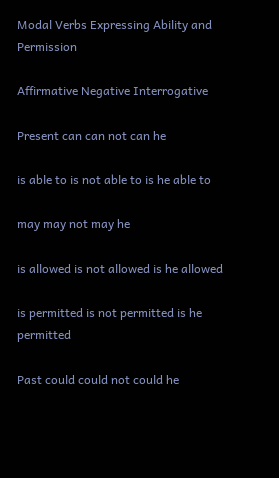Modal Verbs Expressing Ability and Permission

Affirmative Negative Interrogative

Present can can not can he

is able to is not able to is he able to

may may not may he

is allowed is not allowed is he allowed

is permitted is not permitted is he permitted

Past could could not could he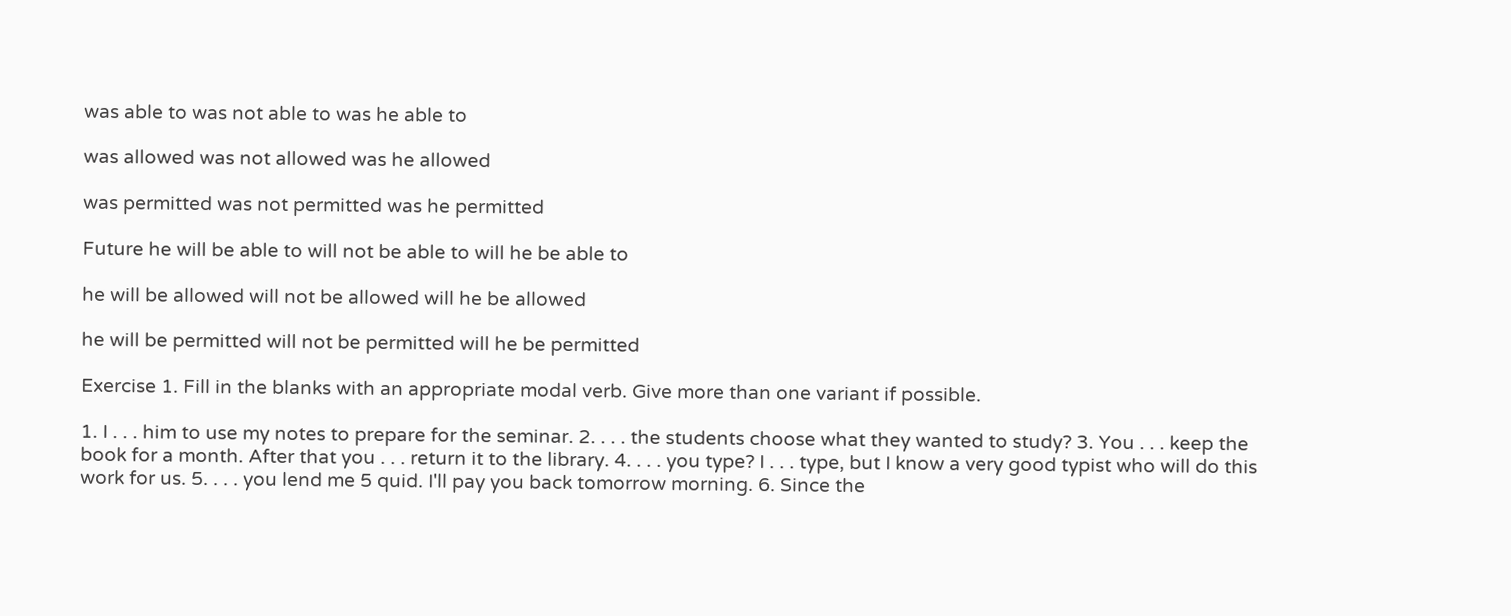was able to was not able to was he able to

was allowed was not allowed was he allowed

was permitted was not permitted was he permitted

Future he will be able to will not be able to will he be able to

he will be allowed will not be allowed will he be allowed

he will be permitted will not be permitted will he be permitted

Exercise 1. Fill in the blanks with an appropriate modal verb. Give more than one variant if possible.

1. I . . . him to use my notes to prepare for the seminar. 2. . . . the students choose what they wanted to study? 3. You . . . keep the book for a month. After that you . . . return it to the library. 4. . . . you type? I . . . type, but I know a very good typist who will do this work for us. 5. . . . you lend me 5 quid. I'll pay you back tomorrow morning. 6. Since the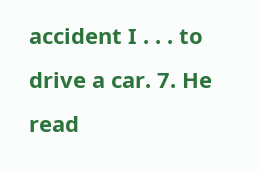accident I . . . to drive a car. 7. He read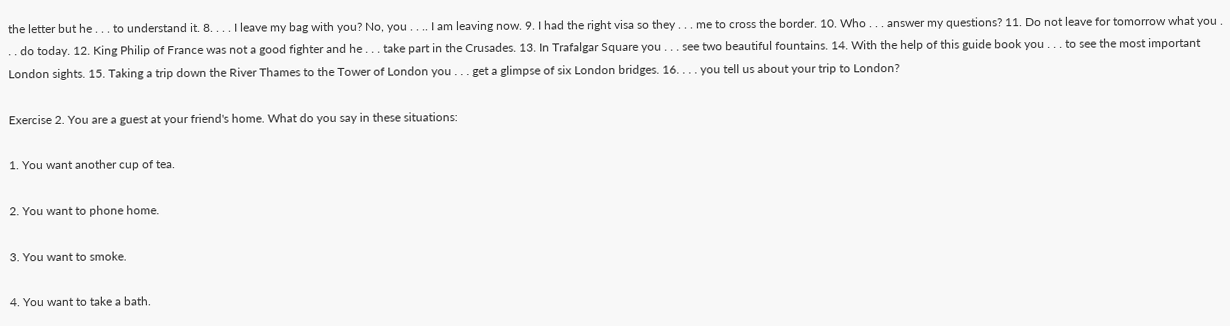the letter but he . . . to understand it. 8. . . . I leave my bag with you? No, you . . .. I am leaving now. 9. I had the right visa so they . . . me to cross the border. 10. Who . . . answer my questions? 11. Do not leave for tomorrow what you . . . do today. 12. King Philip of France was not a good fighter and he . . . take part in the Crusades. 13. In Trafalgar Square you . . . see two beautiful fountains. 14. With the help of this guide book you . . . to see the most important London sights. 15. Taking a trip down the River Thames to the Tower of London you . . . get a glimpse of six London bridges. 16. . . . you tell us about your trip to London?

Exercise 2. You are a guest at your friend's home. What do you say in these situations:

1. You want another cup of tea.

2. You want to phone home.

3. You want to smoke.

4. You want to take a bath.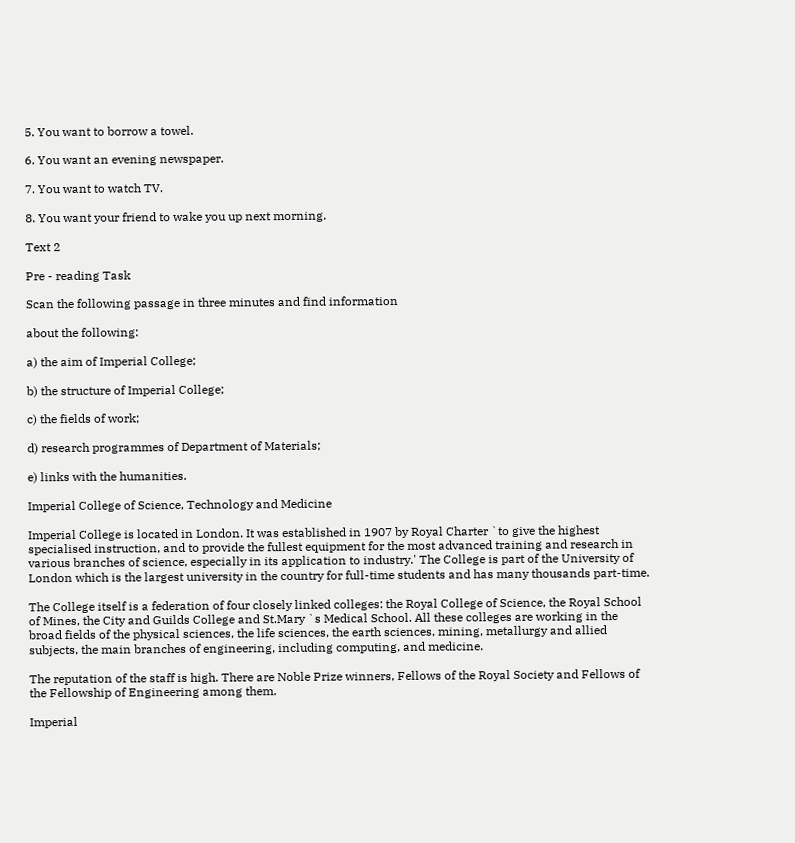5. You want to borrow a towel.

6. You want an evening newspaper.

7. You want to watch TV.

8. You want your friend to wake you up next morning.

Text 2

Pre - reading Task

Scan the following passage in three minutes and find information

about the following:

a) the aim of Imperial College;

b) the structure of Imperial College;

c) the fields of work;

d) research programmes of Department of Materials;

e) links with the humanities.

Imperial College of Science, Technology and Medicine

Imperial College is located in London. It was established in 1907 by Royal Charter `to give the highest specialised instruction, and to provide the fullest equipment for the most advanced training and research in various branches of science, especially in its application to industry.' The College is part of the University of London which is the largest university in the country for full-time students and has many thousands part-time.

The College itself is a federation of four closely linked colleges: the Royal College of Science, the Royal School of Mines, the City and Guilds College and St.Mary `s Medical School. All these colleges are working in the broad fields of the physical sciences, the life sciences, the earth sciences, mining, metallurgy and allied subjects, the main branches of engineering, including computing, and medicine.

The reputation of the staff is high. There are Noble Prize winners, Fellows of the Royal Society and Fellows of the Fellowship of Engineering among them.

Imperial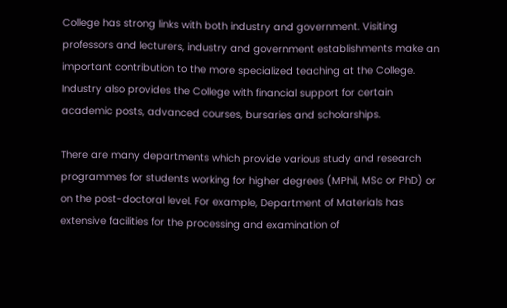College has strong links with both industry and government. Visiting professors and lecturers, industry and government establishments make an important contribution to the more specialized teaching at the College. Industry also provides the College with financial support for certain academic posts, advanced courses, bursaries and scholarships.

There are many departments which provide various study and research programmes for students working for higher degrees (MPhil, MSc or PhD) or on the post-doctoral level. For example, Department of Materials has extensive facilities for the processing and examination of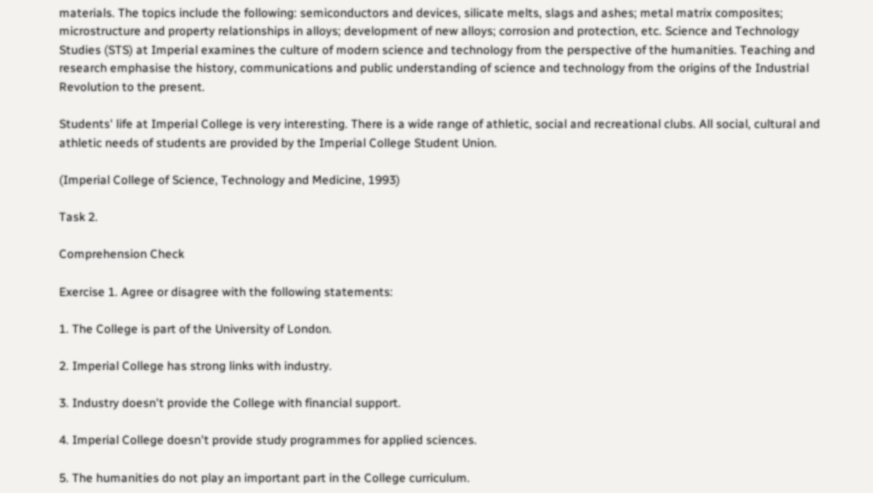materials. The topics include the following: semiconductors and devices, silicate melts, slags and ashes; metal matrix composites; microstructure and property relationships in alloys; development of new alloys; corrosion and protection, etc. Science and Technology Studies (STS) at Imperial examines the culture of modern science and technology from the perspective of the humanities. Teaching and research emphasise the history, communications and public understanding of science and technology from the origins of the Industrial Revolution to the present.

Students' life at Imperial College is very interesting. There is a wide range of athletic, social and recreational clubs. All social, cultural and athletic needs of students are provided by the Imperial College Student Union.

(Imperial College of Science, Technology and Medicine, 1993)

Task 2.

Comprehension Check

Exercise 1. Agree or disagree with the following statements:

1. The College is part of the University of London.

2. Imperial College has strong links with industry.

3. Industry doesn't provide the College with financial support.

4. Imperial College doesn't provide study programmes for applied sciences.

5. The humanities do not play an important part in the College curriculum.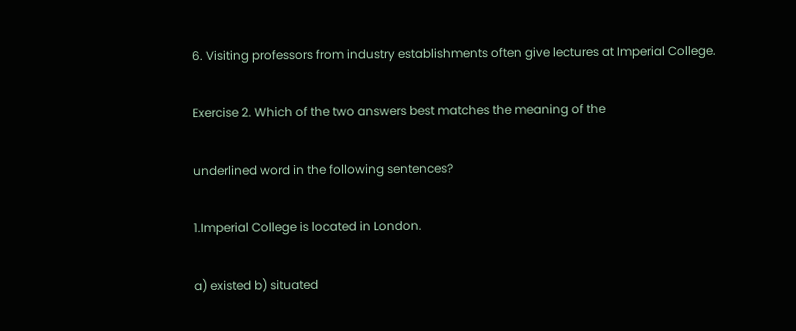6. Visiting professors from industry establishments often give lectures at Imperial College.

Exercise 2. Which of the two answers best matches the meaning of the

underlined word in the following sentences?

1.Imperial College is located in London.

a) existed b) situated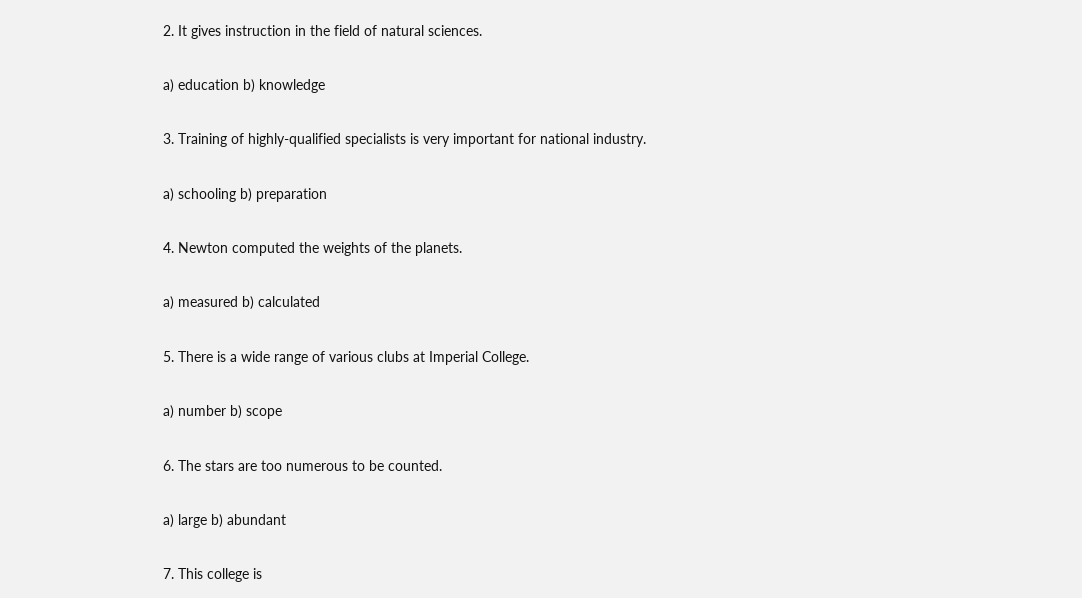2. It gives instruction in the field of natural sciences.

a) education b) knowledge

3. Training of highly-qualified specialists is very important for national industry.

a) schooling b) preparation

4. Newton computed the weights of the planets.

a) measured b) calculated

5. There is a wide range of various clubs at Imperial College.

a) number b) scope

6. The stars are too numerous to be counted.

a) large b) abundant

7. This college is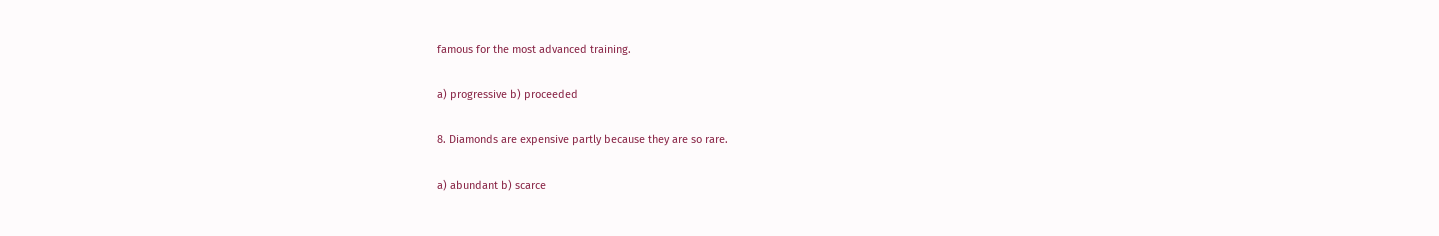famous for the most advanced training.

a) progressive b) proceeded

8. Diamonds are expensive partly because they are so rare.

a) abundant b) scarce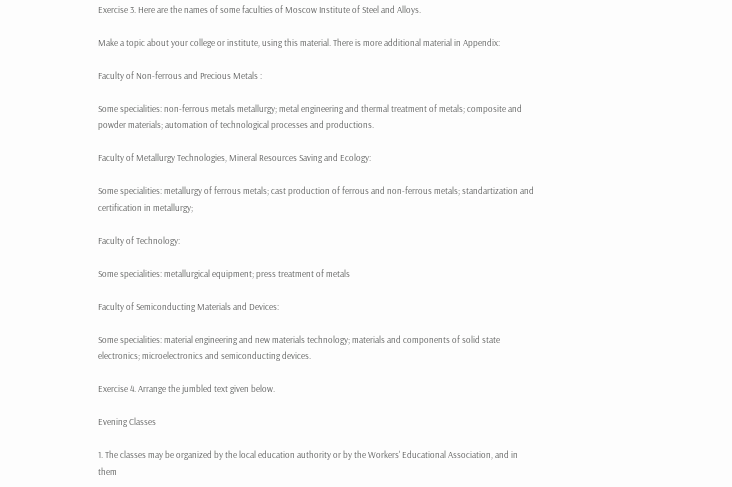Exercise 3. Here are the names of some faculties of Moscow Institute of Steel and Alloys.

Make a topic about your college or institute, using this material. There is more additional material in Appendix:

Faculty of Non-ferrous and Precious Metals :

Some specialities: non-ferrous metals metallurgy; metal engineering and thermal treatment of metals; composite and powder materials; automation of technological processes and productions.

Faculty of Metallurgy Technologies, Mineral Resources Saving and Ecology:

Some specialities: metallurgy of ferrous metals; cast production of ferrous and non-ferrous metals; standartization and certification in metallurgy;

Faculty of Technology:

Some specialities: metallurgical equipment; press treatment of metals

Faculty of Semiconducting Materials and Devices:

Some specialities: material engineering and new materials technology; materials and components of solid state electronics; microelectronics and semiconducting devices.

Exercise 4. Arrange the jumbled text given below.

Evening Classes

1. The classes may be organized by the local education authority or by the Workers' Educational Association, and in them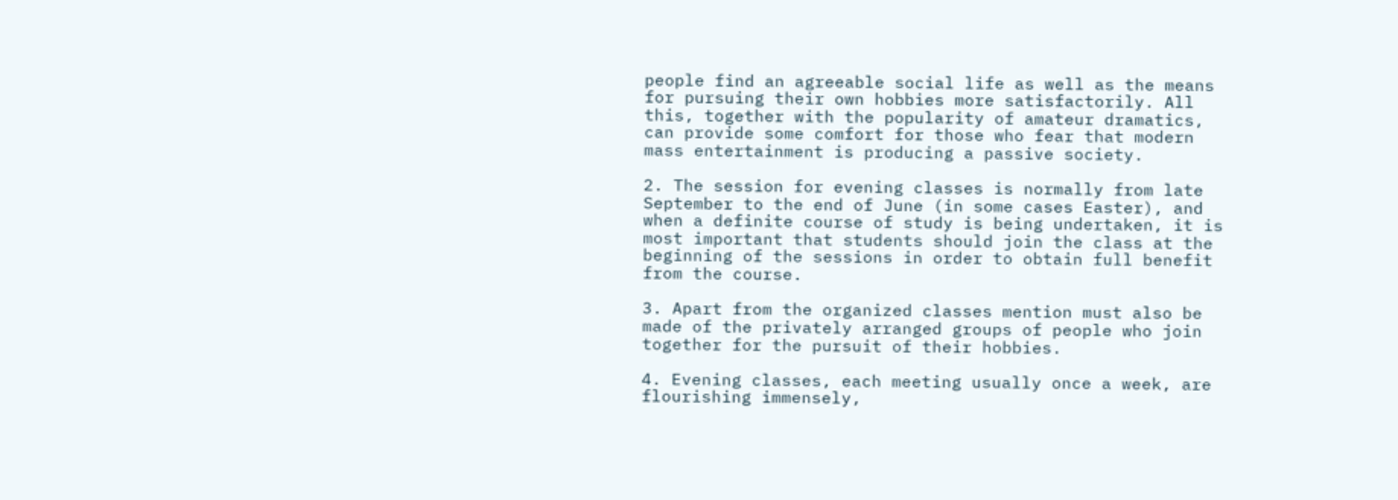people find an agreeable social life as well as the means for pursuing their own hobbies more satisfactorily. All this, together with the popularity of amateur dramatics, can provide some comfort for those who fear that modern mass entertainment is producing a passive society.

2. The session for evening classes is normally from late September to the end of June (in some cases Easter), and when a definite course of study is being undertaken, it is most important that students should join the class at the beginning of the sessions in order to obtain full benefit from the course.

3. Apart from the organized classes mention must also be made of the privately arranged groups of people who join together for the pursuit of their hobbies.

4. Evening classes, each meeting usually once a week, are flourishing immensely,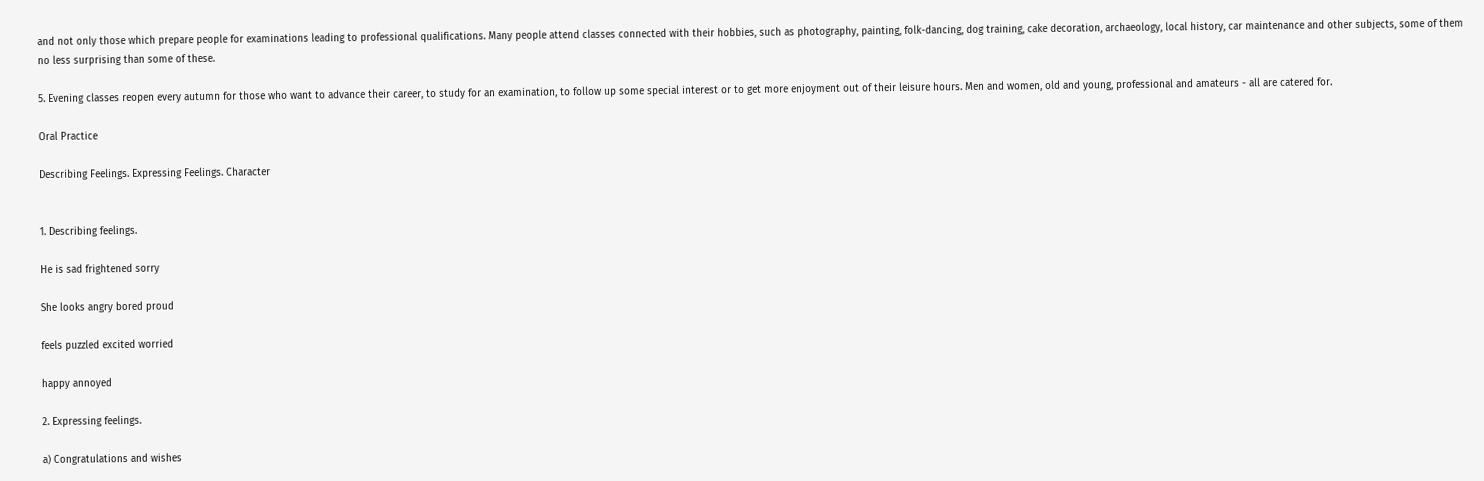and not only those which prepare people for examinations leading to professional qualifications. Many people attend classes connected with their hobbies, such as photography, painting, folk-dancing, dog training, cake decoration, archaeology, local history, car maintenance and other subjects, some of them no less surprising than some of these.

5. Evening classes reopen every autumn for those who want to advance their career, to study for an examination, to follow up some special interest or to get more enjoyment out of their leisure hours. Men and women, old and young, professional and amateurs - all are catered for.

Oral Practice

Describing Feelings. Expressing Feelings. Character


1. Describing feelings.

He is sad frightened sorry

She looks angry bored proud

feels puzzled excited worried

happy annoyed

2. Expressing feelings.

a) Congratulations and wishes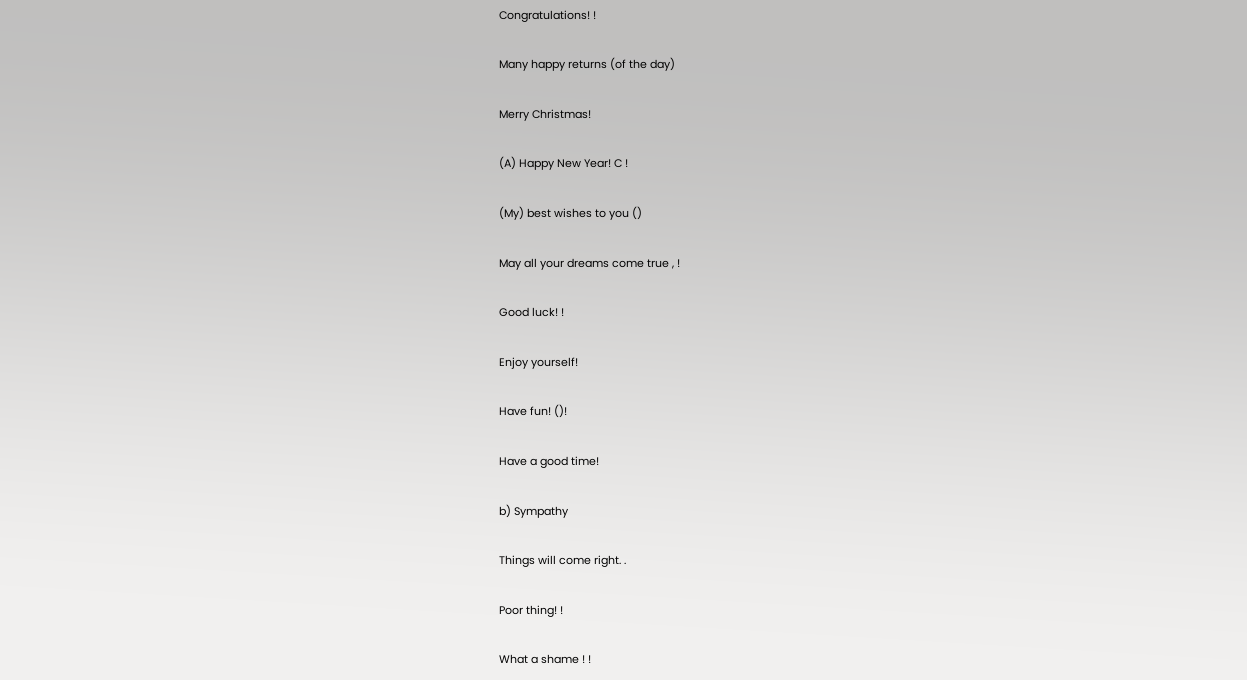Congratulations! !

Many happy returns (of the day)

Merry Christmas!

(A) Happy New Year! C !

(My) best wishes to you ()

May all your dreams come true , !

Good luck! !

Enjoy yourself!

Have fun! ()!

Have a good time!

b) Sympathy

Things will come right. .

Poor thing! !

What a shame ! !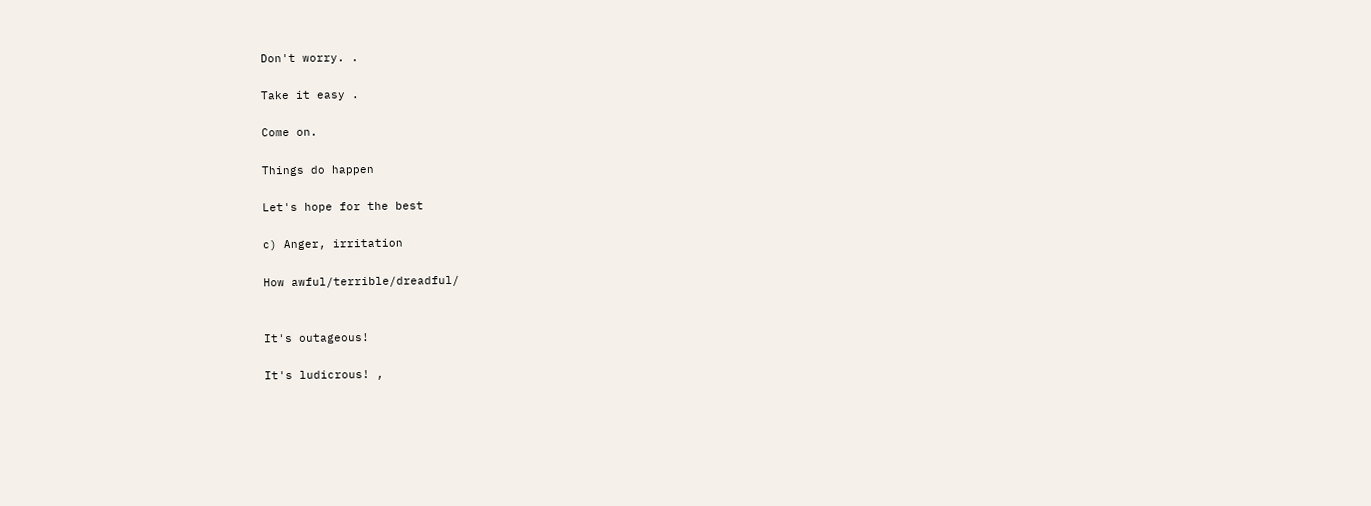Don't worry. .

Take it easy .

Come on.

Things do happen

Let's hope for the best

c) Anger, irritation

How awful/terrible/dreadful/


It's outageous!

It's ludicrous! ,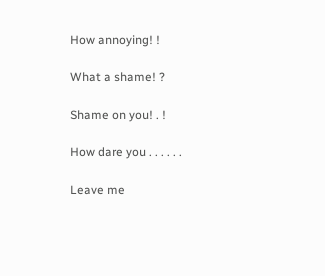How annoying! !

What a shame! ?

Shame on you! . !

How dare you . . . . . .

Leave me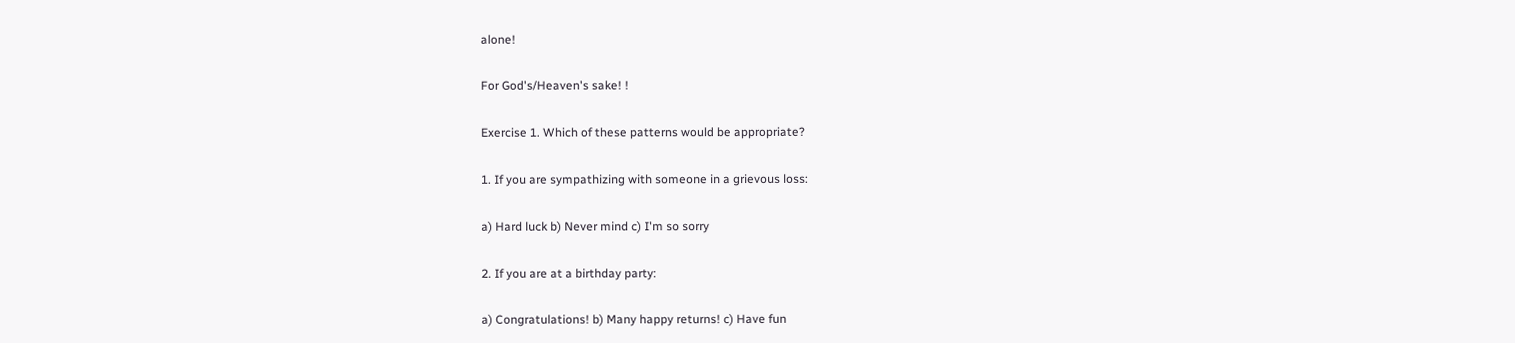alone!

For God's/Heaven's sake! !

Exercise 1. Which of these patterns would be appropriate?

1. If you are sympathizing with someone in a grievous loss:

a) Hard luck b) Never mind c) I'm so sorry

2. If you are at a birthday party:

a) Congratulations! b) Many happy returns! c) Have fun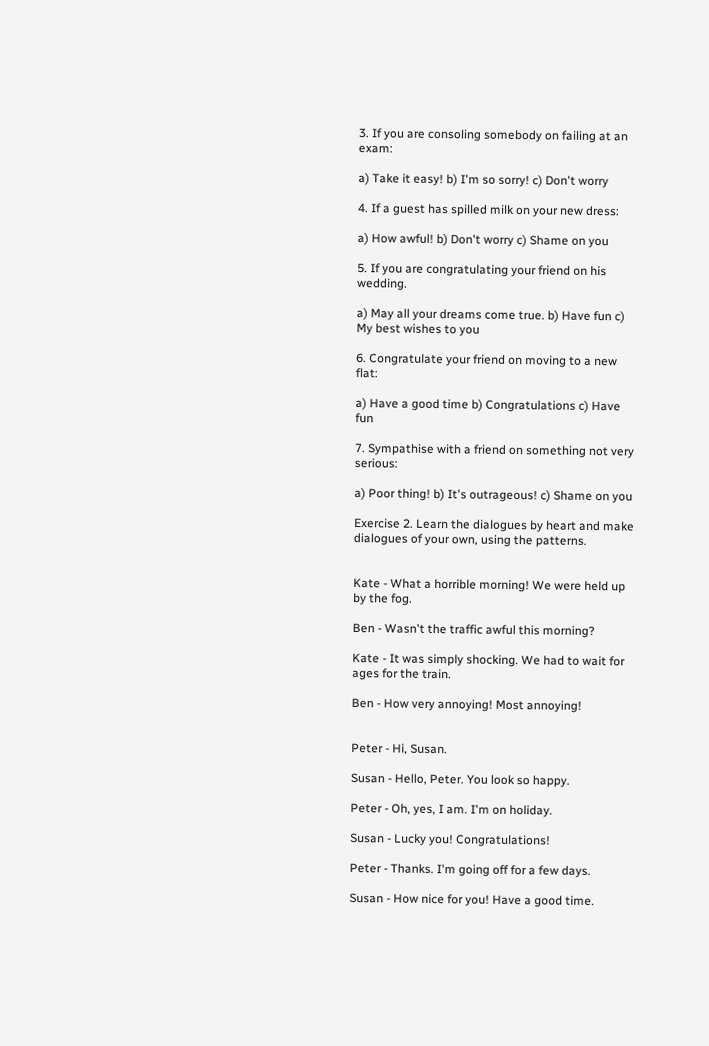3. If you are consoling somebody on failing at an exam:

a) Take it easy! b) I'm so sorry! c) Don't worry

4. If a guest has spilled milk on your new dress:

a) How awful! b) Don't worry c) Shame on you

5. If you are congratulating your friend on his wedding.

a) May all your dreams come true. b) Have fun c) My best wishes to you

6. Congratulate your friend on moving to a new flat:

a) Have a good time b) Congratulations c) Have fun

7. Sympathise with a friend on something not very serious:

a) Poor thing! b) It's outrageous! c) Shame on you

Exercise 2. Learn the dialogues by heart and make dialogues of your own, using the patterns.


Kate - What a horrible morning! We were held up by the fog.

Ben - Wasn't the traffic awful this morning?

Kate - It was simply shocking. We had to wait for ages for the train.

Ben - How very annoying! Most annoying!


Peter - Hi, Susan.

Susan - Hello, Peter. You look so happy.

Peter - Oh, yes, I am. I'm on holiday.

Susan - Lucky you! Congratulations!

Peter - Thanks. I'm going off for a few days.

Susan - How nice for you! Have a good time.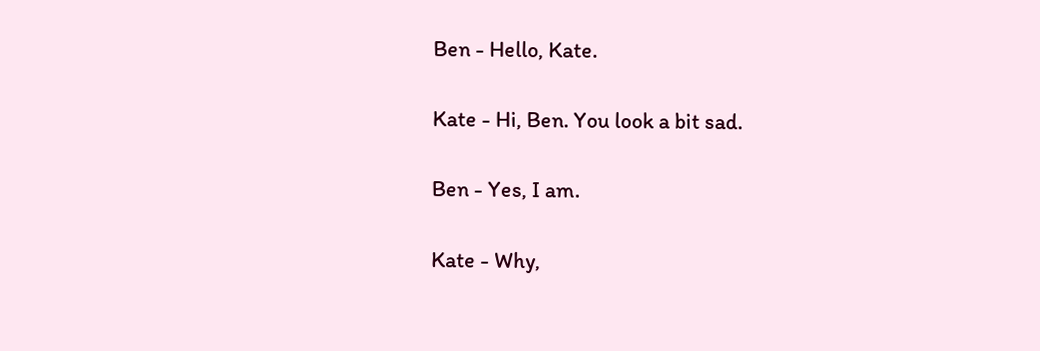Ben - Hello, Kate.

Kate - Hi, Ben. You look a bit sad.

Ben - Yes, I am.

Kate - Why,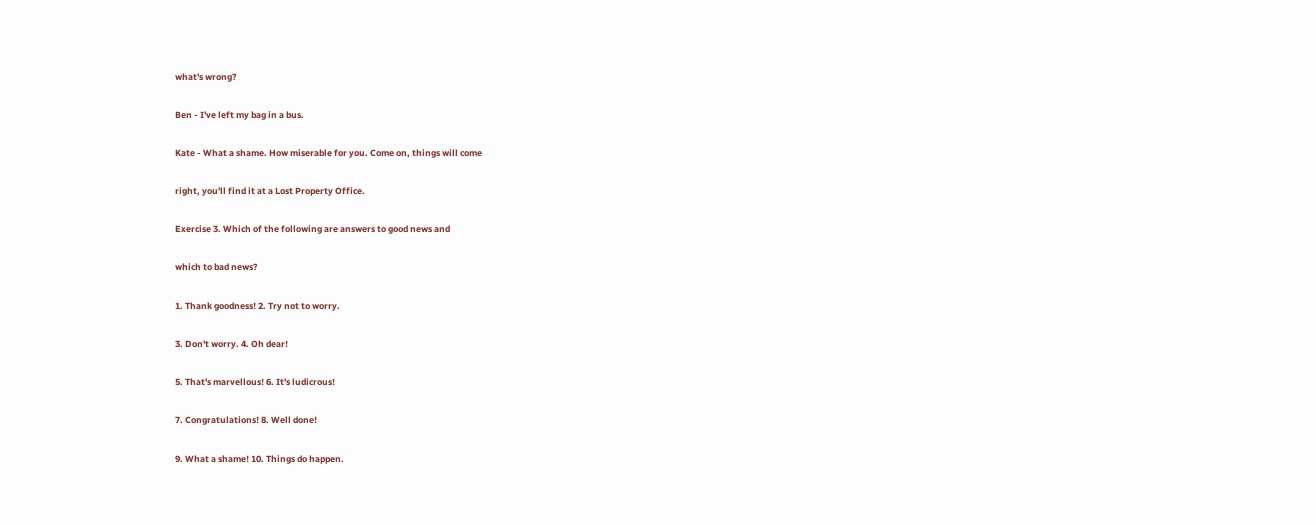what's wrong?

Ben - I've left my bag in a bus.

Kate - What a shame. How miserable for you. Come on, things will come

right, you'll find it at a Lost Property Office.

Exercise 3. Which of the following are answers to good news and

which to bad news?

1. Thank goodness! 2. Try not to worry.

3. Don't worry. 4. Oh dear!

5. That's marvellous! 6. It's ludicrous!

7. Congratulations! 8. Well done!

9. What a shame! 10. Things do happen.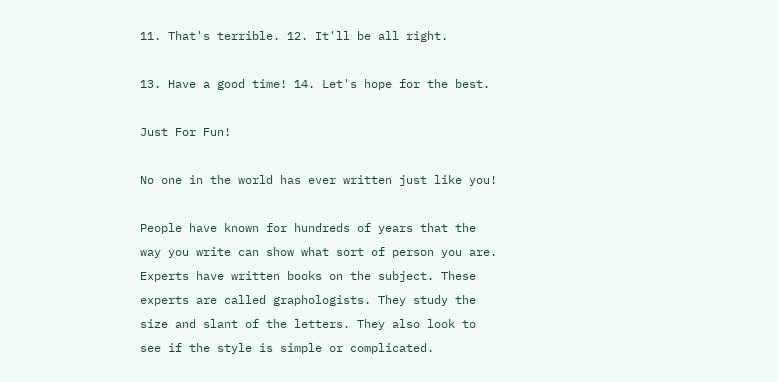11. That's terrible. 12. It'll be all right.

13. Have a good time! 14. Let's hope for the best.

Just For Fun!

No one in the world has ever written just like you!

People have known for hundreds of years that the way you write can show what sort of person you are. Experts have written books on the subject. These experts are called graphologists. They study the size and slant of the letters. They also look to see if the style is simple or complicated.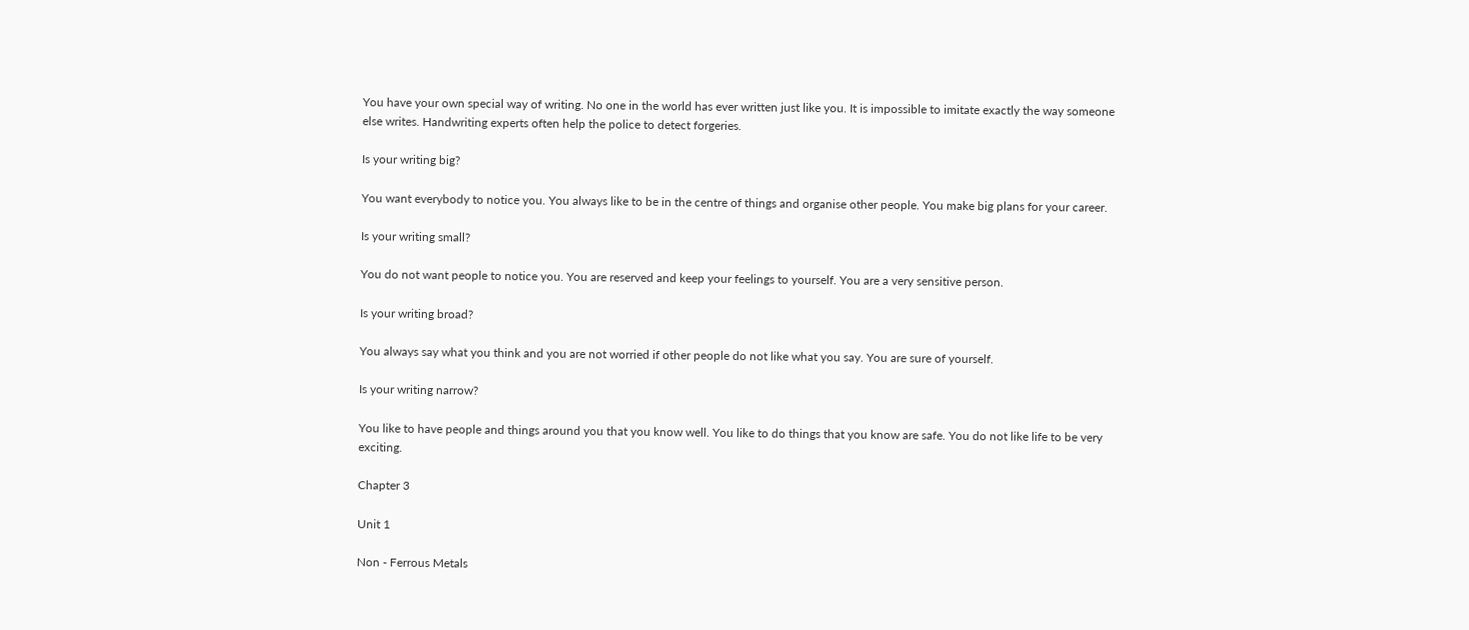You have your own special way of writing. No one in the world has ever written just like you. It is impossible to imitate exactly the way someone else writes. Handwriting experts often help the police to detect forgeries.

Is your writing big?

You want everybody to notice you. You always like to be in the centre of things and organise other people. You make big plans for your career.

Is your writing small?

You do not want people to notice you. You are reserved and keep your feelings to yourself. You are a very sensitive person.

Is your writing broad?

You always say what you think and you are not worried if other people do not like what you say. You are sure of yourself.

Is your writing narrow?

You like to have people and things around you that you know well. You like to do things that you know are safe. You do not like life to be very exciting.

Chapter 3

Unit 1

Non - Ferrous Metals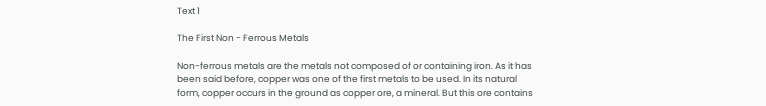Text 1

The First Non - Ferrous Metals

Non-ferrous metals are the metals not composed of or containing iron. As it has been said before, copper was one of the first metals to be used. In its natural form, copper occurs in the ground as copper ore, a mineral. But this ore contains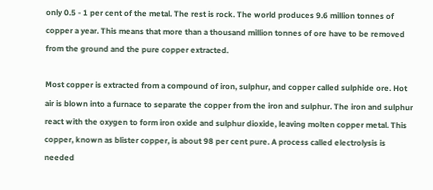only 0.5 - 1 per cent of the metal. The rest is rock. The world produces 9.6 million tonnes of copper a year. This means that more than a thousand million tonnes of ore have to be removed from the ground and the pure copper extracted.

Most copper is extracted from a compound of iron, sulphur, and copper called sulphide ore. Hot air is blown into a furnace to separate the copper from the iron and sulphur. The iron and sulphur react with the oxygen to form iron oxide and sulphur dioxide, leaving molten copper metal. This copper, known as blister copper, is about 98 per cent pure. A process called electrolysis is needed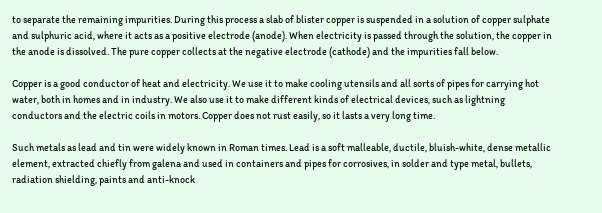to separate the remaining impurities. During this process a slab of blister copper is suspended in a solution of copper sulphate and sulphuric acid, where it acts as a positive electrode (anode). When electricity is passed through the solution, the copper in the anode is dissolved. The pure copper collects at the negative electrode (cathode) and the impurities fall below.

Copper is a good conductor of heat and electricity. We use it to make cooling utensils and all sorts of pipes for carrying hot water, both in homes and in industry. We also use it to make different kinds of electrical devices, such as lightning conductors and the electric coils in motors. Copper does not rust easily, so it lasts a very long time.

Such metals as lead and tin were widely known in Roman times. Lead is a soft malleable, ductile, bluish-white, dense metallic element, extracted chiefly from galena and used in containers and pipes for corrosives, in solder and type metal, bullets, radiation shielding, paints and anti-knock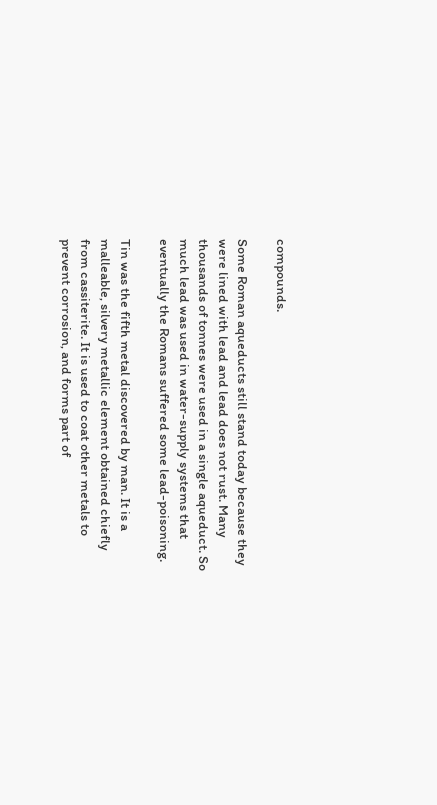compounds.

Some Roman aqueducts still stand today because they were lined with lead and lead does not rust. Many thousands of tonnes were used in a single aqueduct. So much lead was used in water-supply systems that eventually the Romans suffered some lead-poisoning.

Tin was the fifth metal discovered by man. It is a malleable, silvery metallic element obtained chiefly from cassiterite. It is used to coat other metals to prevent corrosion, and forms part of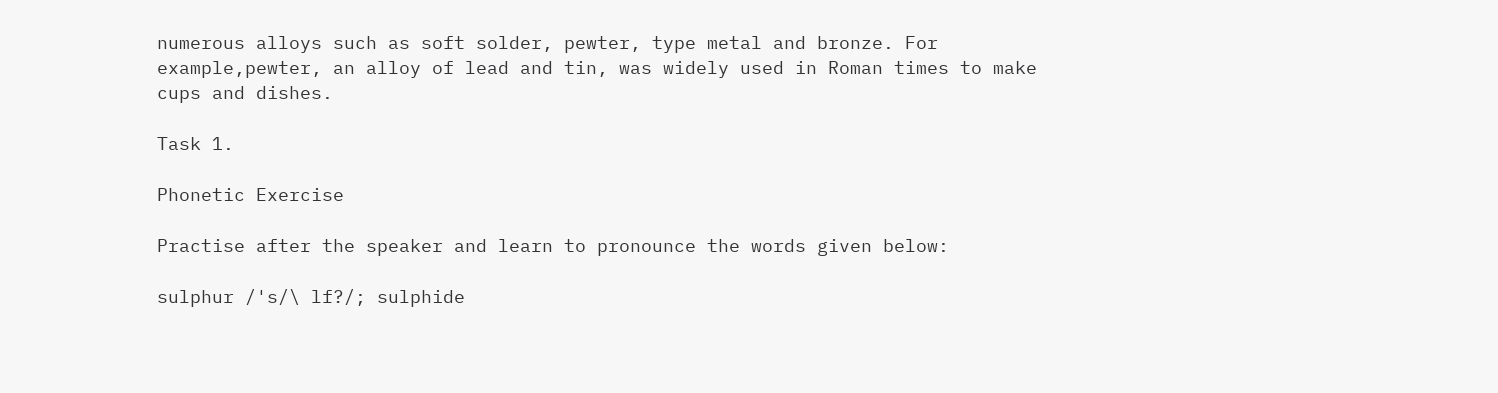numerous alloys such as soft solder, pewter, type metal and bronze. For example,pewter, an alloy of lead and tin, was widely used in Roman times to make cups and dishes.

Task 1.

Phonetic Exercise

Practise after the speaker and learn to pronounce the words given below:

sulphur /'s/\ lf?/; sulphide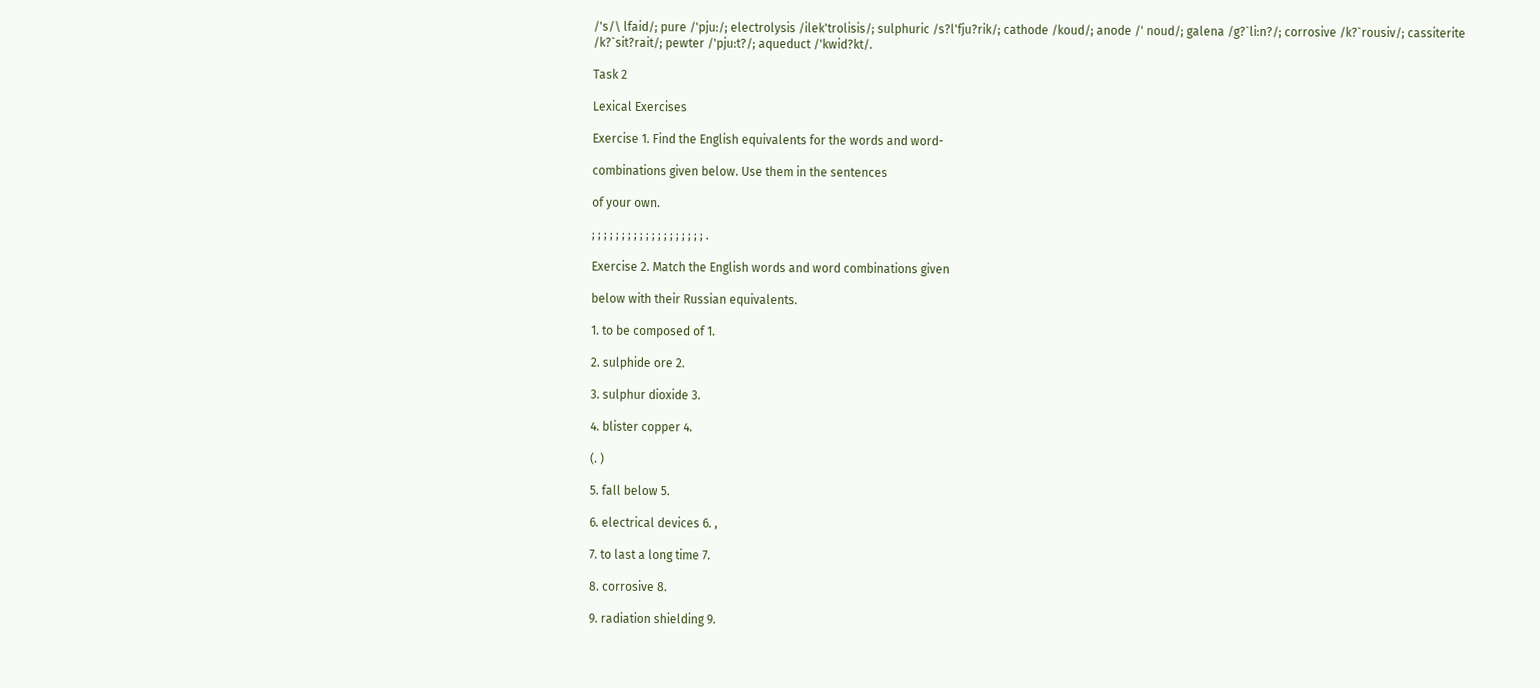/'s/\ lfaid/; pure /'pju:/; electrolysis /ilek'trolisis/; sulphuric /s?l'fju?rik/; cathode /koud/; anode /' noud/; galena /g?`li:n?/; corrosive /k?`rousiv/; cassiterite /k?`sit?rait/; pewter /'pju:t?/; aqueduct /'kwid?kt/.

Task 2

Lexical Exercises

Exercise 1. Find the English equivalents for the words and word-

combinations given below. Use them in the sentences

of your own.

; ; ; ; ; ; ; ; ; ; ; ; ; ; ; ; ; ; ; .

Exercise 2. Match the English words and word combinations given

below with their Russian equivalents.

1. to be composed of 1.

2. sulphide ore 2.

3. sulphur dioxide 3.

4. blister copper 4.

(. )

5. fall below 5.

6. electrical devices 6. ,

7. to last a long time 7.

8. corrosive 8.

9. radiation shielding 9.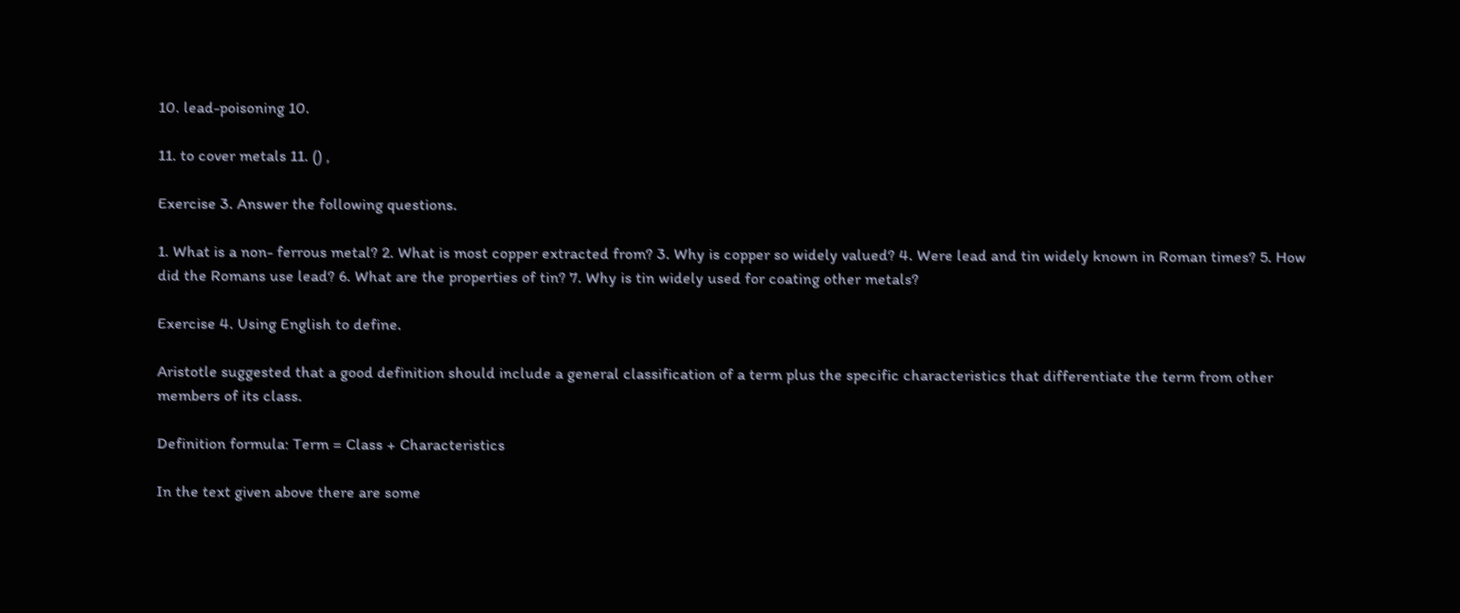10. lead-poisoning 10.

11. to cover metals 11. () ,

Exercise 3. Answer the following questions.

1. What is a non- ferrous metal? 2. What is most copper extracted from? 3. Why is copper so widely valued? 4. Were lead and tin widely known in Roman times? 5. How did the Romans use lead? 6. What are the properties of tin? 7. Why is tin widely used for coating other metals?

Exercise 4. Using English to define.

Aristotle suggested that a good definition should include a general classification of a term plus the specific characteristics that differentiate the term from other members of its class.

Definition formula: Term = Class + Characteristics

In the text given above there are some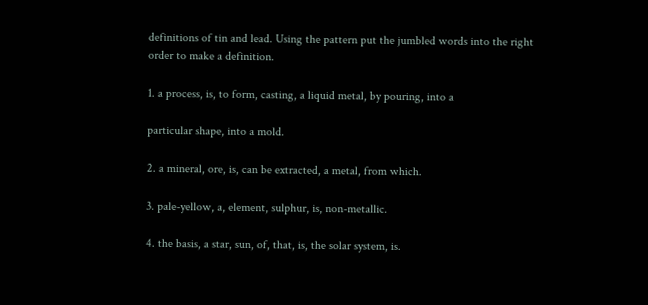definitions of tin and lead. Using the pattern put the jumbled words into the right order to make a definition.

1. a process, is, to form, casting, a liquid metal, by pouring, into a

particular shape, into a mold.

2. a mineral, ore, is, can be extracted, a metal, from which.

3. pale-yellow, a, element, sulphur, is, non-metallic.

4. the basis, a star, sun, of, that, is, the solar system, is.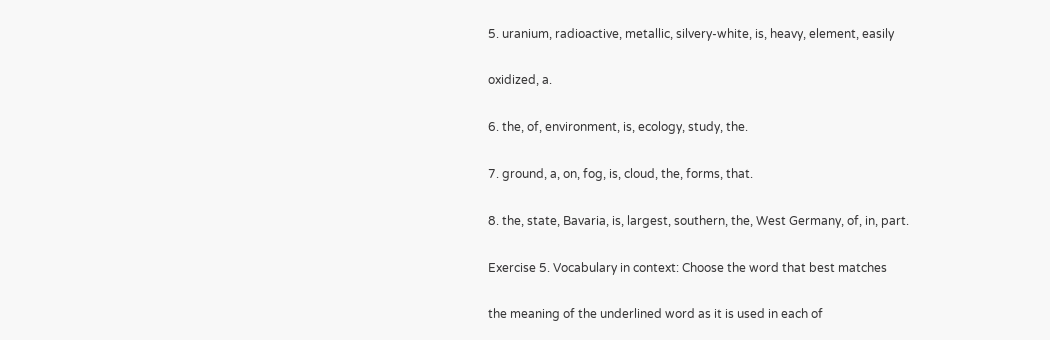5. uranium, radioactive, metallic, silvery-white, is, heavy, element, easily

oxidized, a.

6. the, of, environment, is, ecology, study, the.

7. ground, a, on, fog, is, cloud, the, forms, that.

8. the, state, Bavaria, is, largest, southern, the, West Germany, of, in, part.

Exercise 5. Vocabulary in context: Choose the word that best matches

the meaning of the underlined word as it is used in each of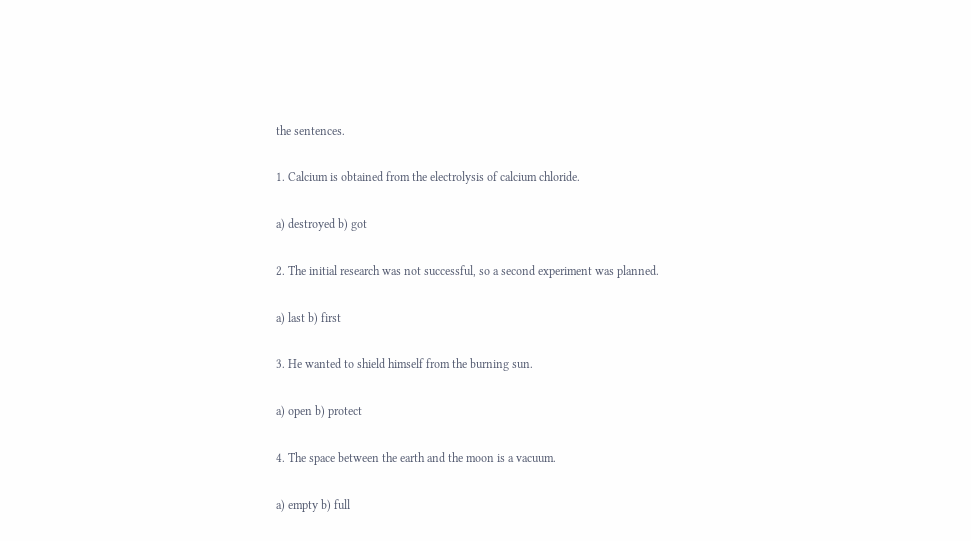the sentences.

1. Calcium is obtained from the electrolysis of calcium chloride.

a) destroyed b) got

2. The initial research was not successful, so a second experiment was planned.

a) last b) first

3. He wanted to shield himself from the burning sun.

a) open b) protect

4. The space between the earth and the moon is a vacuum.

a) empty b) full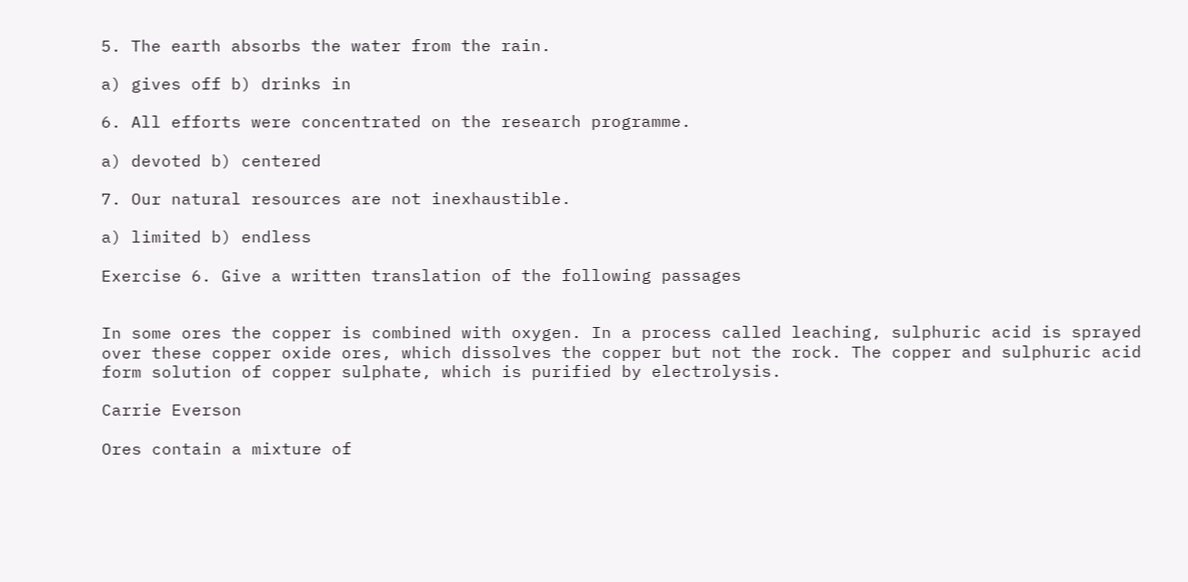5. The earth absorbs the water from the rain.

a) gives off b) drinks in

6. All efforts were concentrated on the research programme.

a) devoted b) centered

7. Our natural resources are not inexhaustible.

a) limited b) endless

Exercise 6. Give a written translation of the following passages


In some ores the copper is combined with oxygen. In a process called leaching, sulphuric acid is sprayed over these copper oxide ores, which dissolves the copper but not the rock. The copper and sulphuric acid form solution of copper sulphate, which is purified by electrolysis.

Carrie Everson

Ores contain a mixture of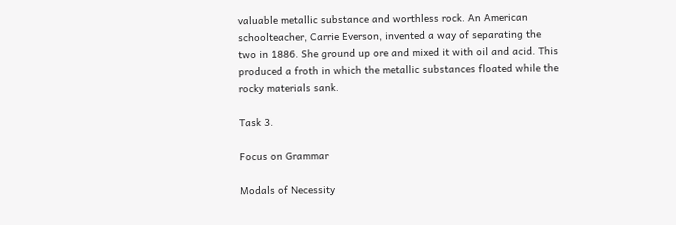valuable metallic substance and worthless rock. An American schoolteacher, Carrie Everson, invented a way of separating the two in 1886. She ground up ore and mixed it with oil and acid. This produced a froth in which the metallic substances floated while the rocky materials sank.

Task 3.

Focus on Grammar

Modals of Necessity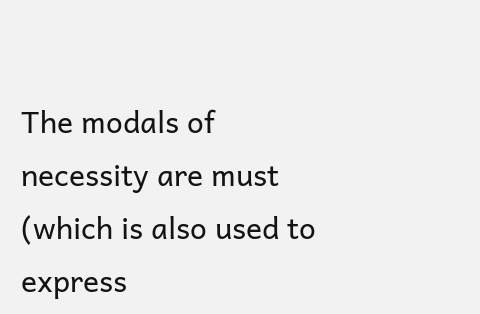The modals of necessity are must (which is also used to express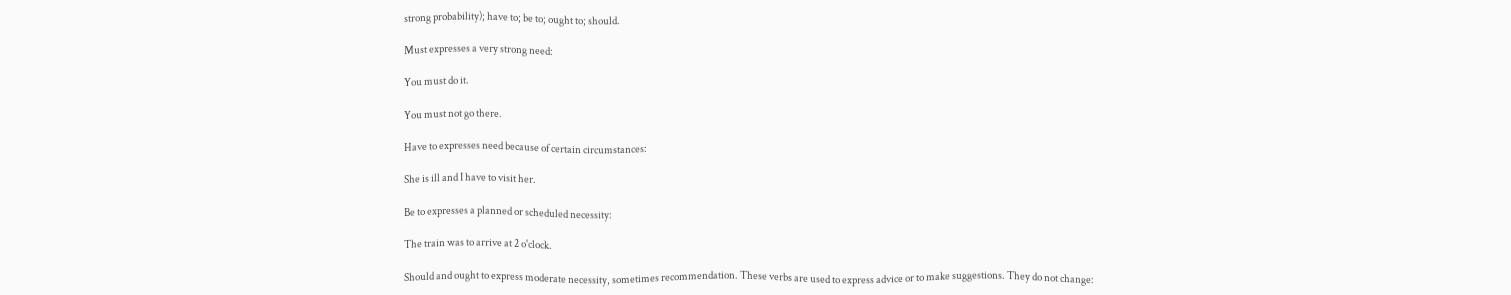strong probability); have to; be to; ought to; should.

Must expresses a very strong need:

You must do it.

You must not go there.

Have to expresses need because of certain circumstances:

She is ill and I have to visit her.

Be to expresses a planned or scheduled necessity:

The train was to arrive at 2 o'clock.

Should and ought to express moderate necessity, sometimes recommendation. These verbs are used to express advice or to make suggestions. They do not change: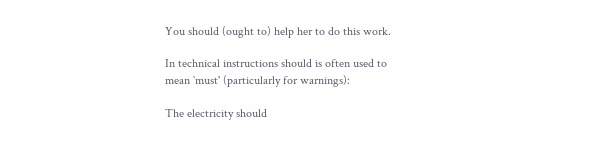You should (ought to) help her to do this work.

In technical instructions should is often used to mean `must' (particularly for warnings):

The electricity should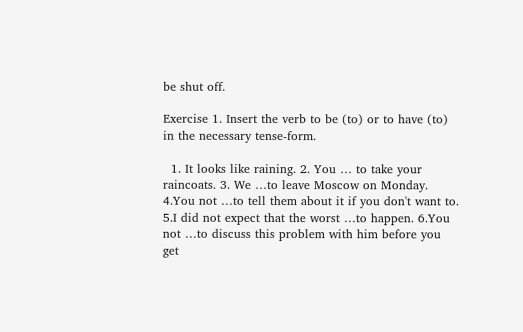be shut off.

Exercise 1. Insert the verb to be (to) or to have (to) in the necessary tense-form.

  1. It looks like raining. 2. You … to take your raincoats. 3. We …to leave Moscow on Monday. 4.You not …to tell them about it if you don't want to. 5.I did not expect that the worst …to happen. 6.You not …to discuss this problem with him before you get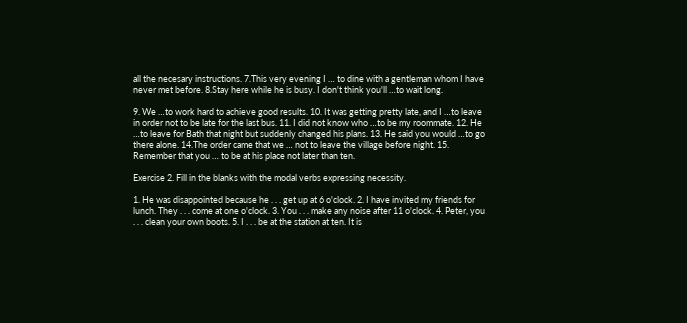all the necesary instructions. 7.This very evening I … to dine with a gentleman whom I have never met before. 8.Stay here while he is busy. I don't think you'll …to wait long.

9. We …to work hard to achieve good results. 10. It was getting pretty late, and I …to leave in order not to be late for the last bus. 11. I did not know who …to be my roommate. 12. He …to leave for Bath that night but suddenly changed his plans. 13. He said you would …to go there alone. 14.The order came that we … not to leave the village before night. 15. Remember that you … to be at his place not later than ten.

Exercise 2. Fill in the blanks with the modal verbs expressing necessity.

1. He was disappointed because he . . . get up at 6 o'clock. 2. I have invited my friends for lunch. They . . . come at one o'clock. 3. You . . . make any noise after 11 o'clock. 4. Peter, you . . . clean your own boots. 5. I . . . be at the station at ten. It is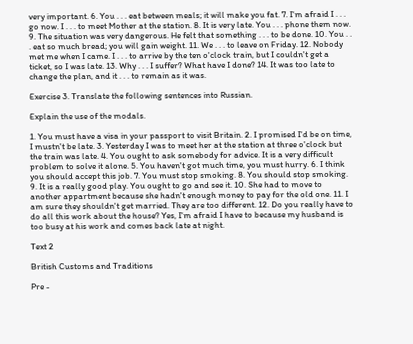very important. 6. You . . . eat between meals; it will make you fat. 7. I'm afraid I . . . go now. I . . . to meet Mother at the station. 8. It is very late. You . . . phone them now. 9. The situation was very dangerous. He felt that something . . . to be done. 10. You . . . eat so much bread; you will gain weight. 11. We . . . to leave on Friday. 12. Nobody met me when I came. I . . . to arrive by the ten o'clock train, but I couldn't get a ticket, so I was late. 13. Why . . . I suffer? What have I done? 14. It was too late to change the plan, and it . . . to remain as it was.

Exercise 3. Translate the following sentences into Russian.

Explain the use of the modals.

1. You must have a visa in your passport to visit Britain. 2. I promised I'd be on time, I mustn't be late. 3. Yesterday I was to meet her at the station at three o'clock but the train was late. 4. You ought to ask somebody for advice. It is a very difficult problem to solve it alone. 5. You haven't got much time, you must hurry. 6. I think you should accept this job. 7. You must stop smoking. 8. You should stop smoking. 9. It is a really good play. You ought to go and see it. 10. She had to move to another appartment because she hadn't enough money to pay for the old one. 11. I am sure they shouldn't get married. They are too different. 12. Do you really have to do all this work about the house? Yes, I'm afraid I have to because my husband is too busy at his work and comes back late at night.

Text 2

British Customs and Traditions

Pre -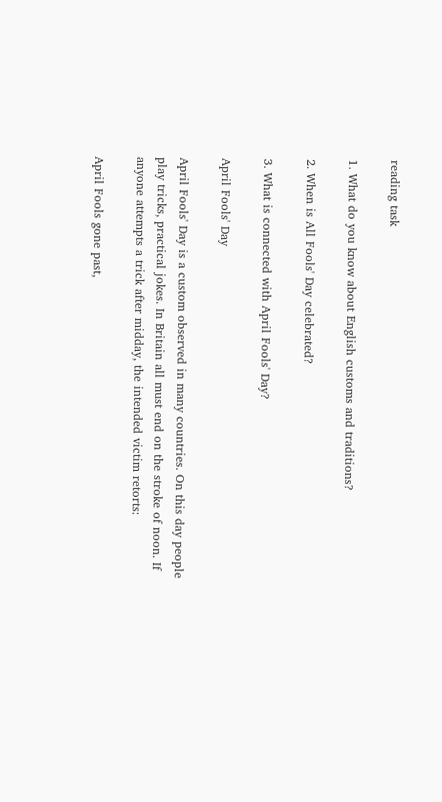reading task

1. What do you know about English customs and traditions?

2. When is All Fools' Day celebrated?

3. What is connected with April Fools' Day?

April Fools' Day

April Fools' Day is a custom observed in many countries. On this day people play tricks, practical jokes. In Britain all must end on the stroke of noon. If anyone attempts a trick after midday, the intended victim retorts:

April Fools gone past,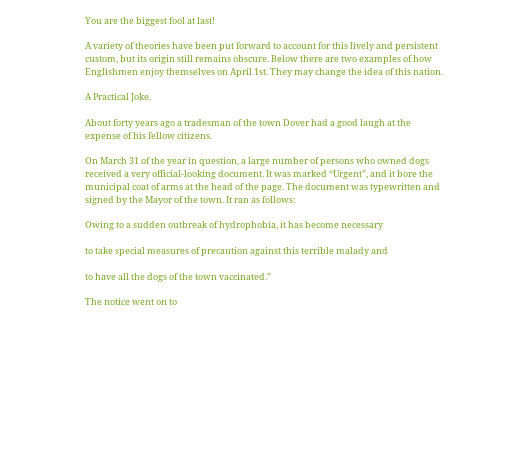You are the biggest fool at last!

A variety of theories have been put forward to account for this lively and persistent custom, but its origin still remains obscure. Below there are two examples of how Englishmen enjoy themselves on April 1st. They may change the idea of this nation.

A Practical Joke.

About forty years ago a tradesman of the town Dover had a good laugh at the expense of his fellow citizens.

On March 31 of the year in question, a large number of persons who owned dogs received a very official-looking document. It was marked “Urgent”, and it bore the municipal coat of arms at the head of the page. The document was typewritten and signed by the Mayor of the town. It ran as follows:

Owing to a sudden outbreak of hydrophobia, it has become necessary

to take special measures of precaution against this terrible malady and

to have all the dogs of the town vaccinated.”

The notice went on to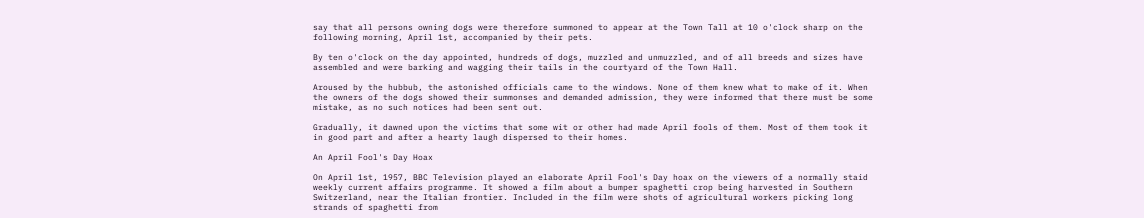say that all persons owning dogs were therefore summoned to appear at the Town Tall at 10 o'clock sharp on the following morning, April 1st, accompanied by their pets.

By ten o'clock on the day appointed, hundreds of dogs, muzzled and unmuzzled, and of all breeds and sizes have assembled and were barking and wagging their tails in the courtyard of the Town Hall.

Aroused by the hubbub, the astonished officials came to the windows. None of them knew what to make of it. When the owners of the dogs showed their summonses and demanded admission, they were informed that there must be some mistake, as no such notices had been sent out.

Gradually, it dawned upon the victims that some wit or other had made April fools of them. Most of them took it in good part and after a hearty laugh dispersed to their homes.

An April Fool's Day Hoax

On April 1st, 1957, BBC Television played an elaborate April Fool's Day hoax on the viewers of a normally staid weekly current affairs programme. It showed a film about a bumper spaghetti crop being harvested in Southern Switzerland, near the Italian frontier. Included in the film were shots of agricultural workers picking long strands of spaghetti from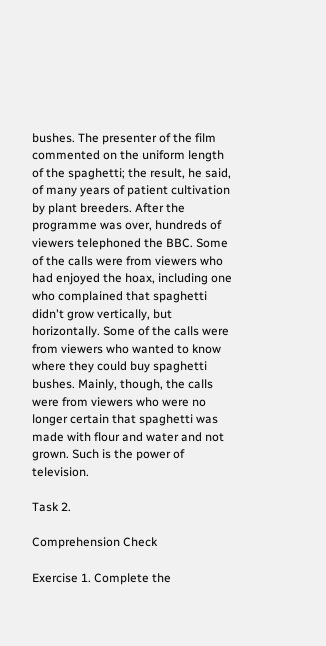bushes. The presenter of the film commented on the uniform length of the spaghetti; the result, he said, of many years of patient cultivation by plant breeders. After the programme was over, hundreds of viewers telephoned the BBC. Some of the calls were from viewers who had enjoyed the hoax, including one who complained that spaghetti didn't grow vertically, but horizontally. Some of the calls were from viewers who wanted to know where they could buy spaghetti bushes. Mainly, though, the calls were from viewers who were no longer certain that spaghetti was made with flour and water and not grown. Such is the power of television.

Task 2.

Comprehension Check

Exercise 1. Complete the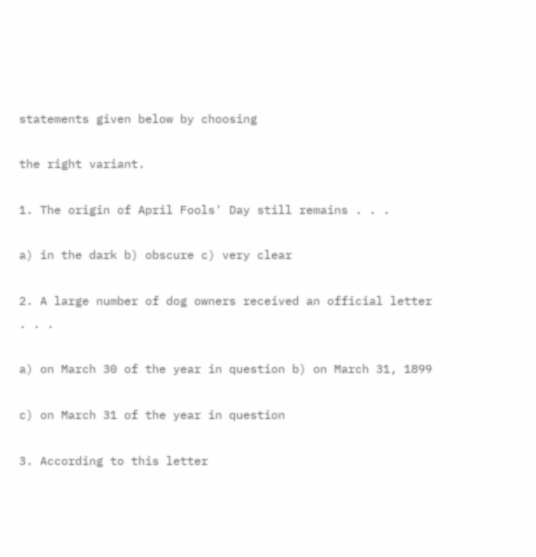statements given below by choosing

the right variant.

1. The origin of April Fools' Day still remains . . .

a) in the dark b) obscure c) very clear

2. A large number of dog owners received an official letter . . .

a) on March 30 of the year in question b) on March 31, 1899

c) on March 31 of the year in question

3. According to this letter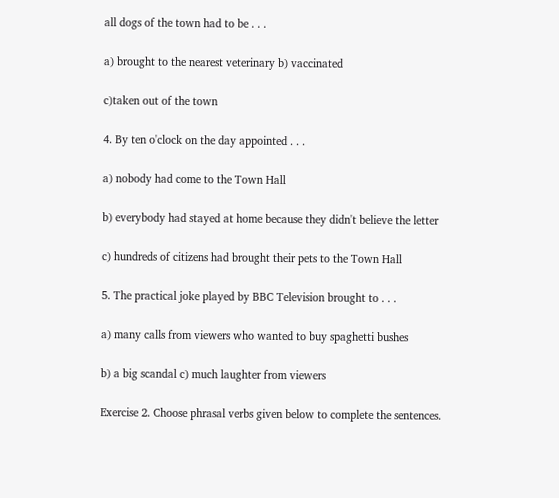all dogs of the town had to be . . .

a) brought to the nearest veterinary b) vaccinated

c)taken out of the town

4. By ten o'clock on the day appointed . . .

a) nobody had come to the Town Hall

b) everybody had stayed at home because they didn't believe the letter

c) hundreds of citizens had brought their pets to the Town Hall

5. The practical joke played by BBC Television brought to . . .

a) many calls from viewers who wanted to buy spaghetti bushes

b) a big scandal c) much laughter from viewers

Exercise 2. Choose phrasal verbs given below to complete the sentences.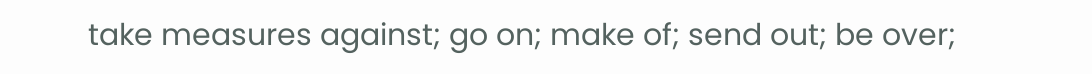take measures against; go on; make of; send out; be over;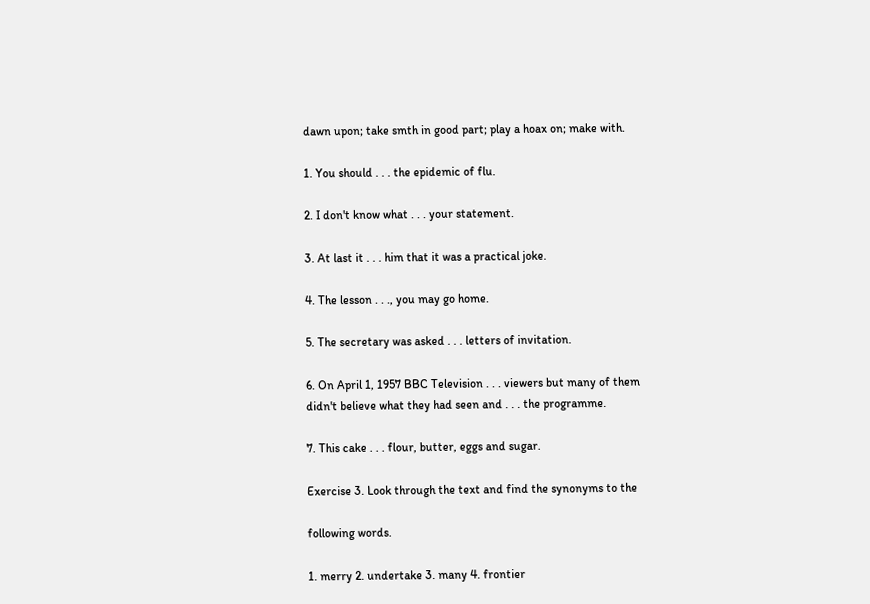dawn upon; take smth in good part; play a hoax on; make with.

1. You should . . . the epidemic of flu.

2. I don't know what . . . your statement.

3. At last it . . . him that it was a practical joke.

4. The lesson . . ., you may go home.

5. The secretary was asked . . . letters of invitation.

6. On April 1, 1957 BBC Television . . . viewers but many of them didn't believe what they had seen and . . . the programme.

7. This cake . . . flour, butter, eggs and sugar.

Exercise 3. Look through the text and find the synonyms to the

following words.

1. merry 2. undertake 3. many 4. frontier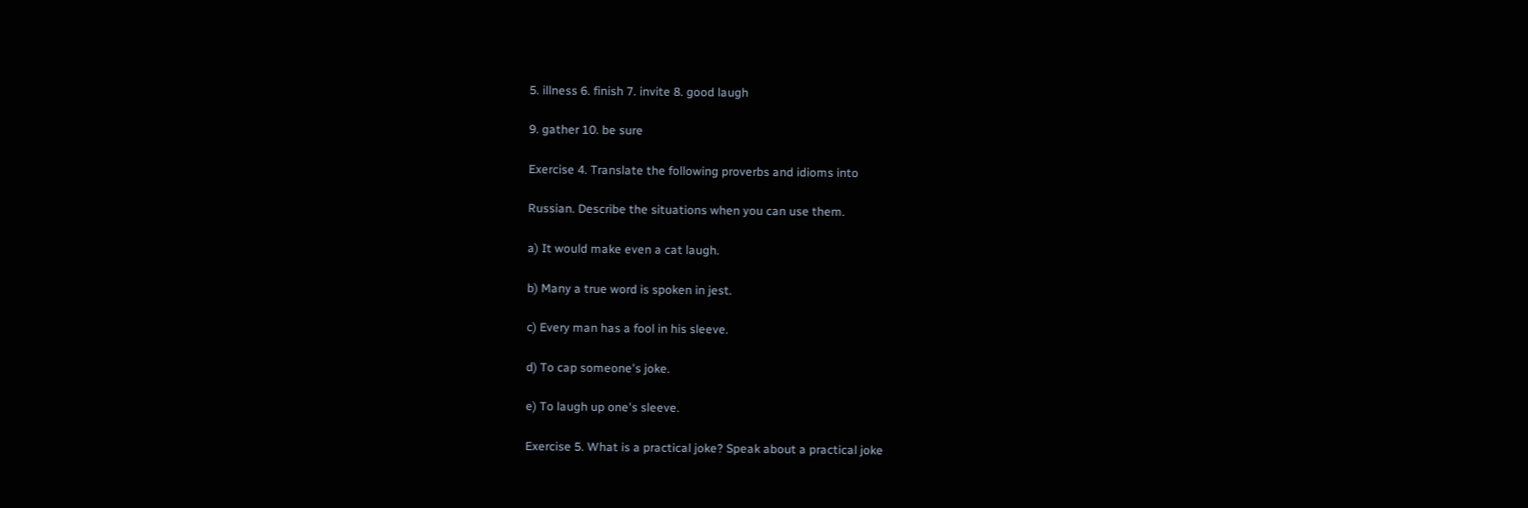5. illness 6. finish 7. invite 8. good laugh

9. gather 10. be sure

Exercise 4. Translate the following proverbs and idioms into

Russian. Describe the situations when you can use them.

a) It would make even a cat laugh.

b) Many a true word is spoken in jest.

c) Every man has a fool in his sleeve.

d) To cap someone's joke.

e) To laugh up one's sleeve.

Exercise 5. What is a practical joke? Speak about a practical joke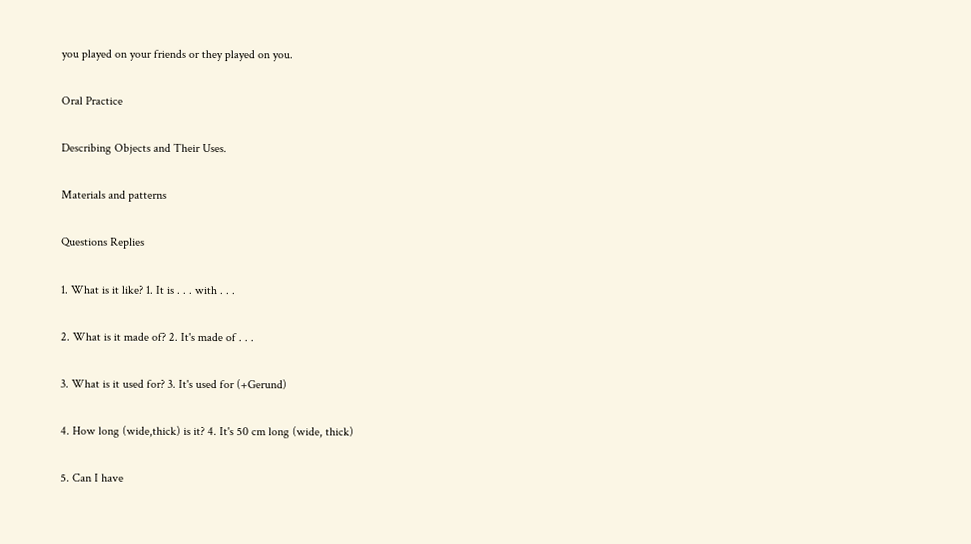you played on your friends or they played on you.

Oral Practice

Describing Objects and Their Uses.

Materials and patterns

Questions Replies

1. What is it like? 1. It is . . . with . . .

2. What is it made of? 2. It's made of . . .

3. What is it used for? 3. It's used for (+Gerund)

4. How long (wide,thick) is it? 4. It's 50 cm long (wide, thick)

5. Can I have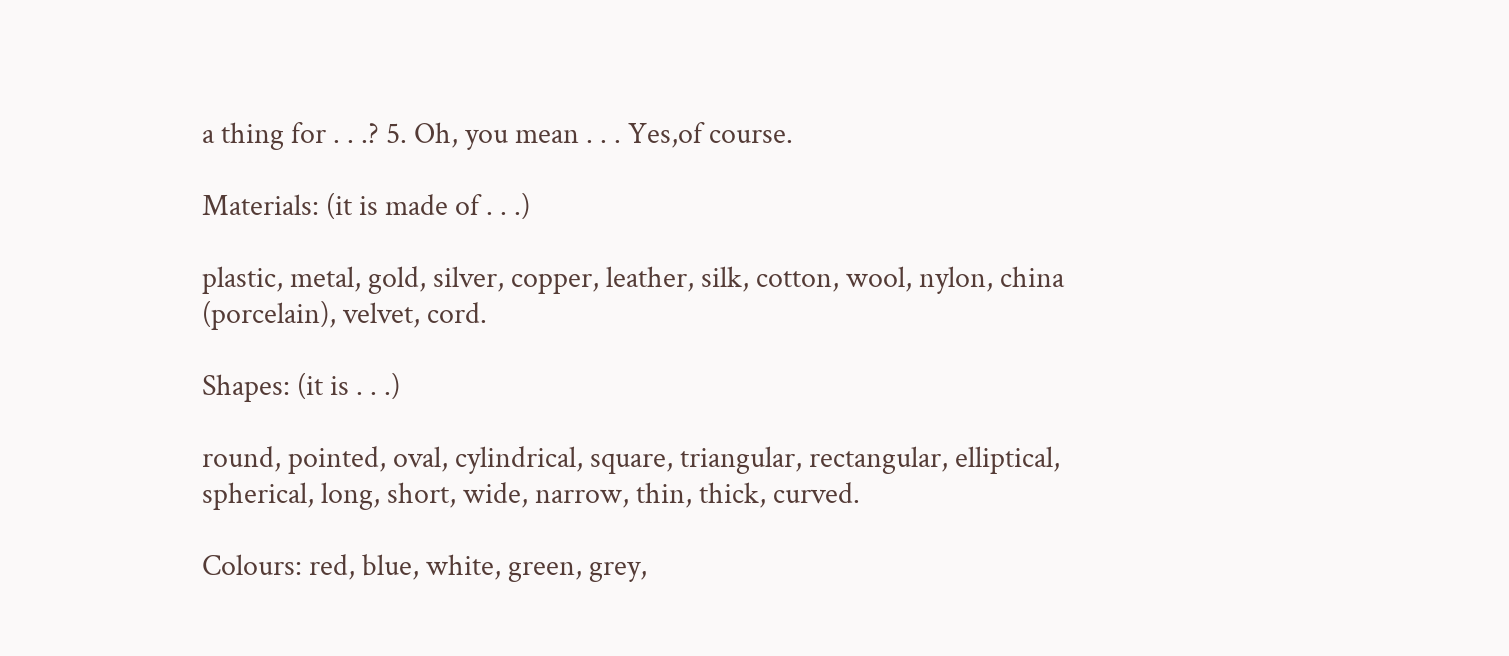a thing for . . .? 5. Oh, you mean . . . Yes,of course.

Materials: (it is made of . . .)

plastic, metal, gold, silver, copper, leather, silk, cotton, wool, nylon, china (porcelain), velvet, cord.

Shapes: (it is . . .)

round, pointed, oval, cylindrical, square, triangular, rectangular, elliptical, spherical, long, short, wide, narrow, thin, thick, curved.

Colours: red, blue, white, green, grey,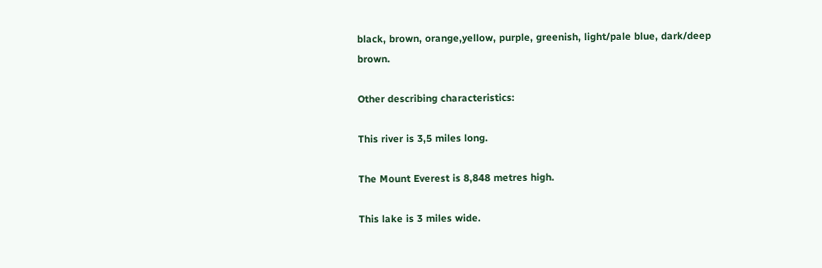black, brown, orange,yellow, purple, greenish, light/pale blue, dark/deep brown.

Other describing characteristics:

This river is 3,5 miles long.

The Mount Everest is 8,848 metres high.

This lake is 3 miles wide.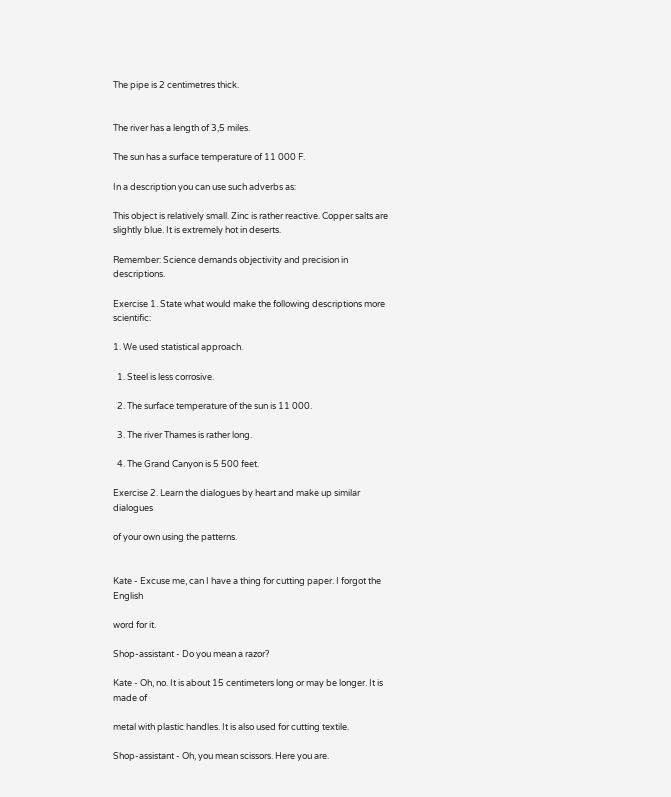The pipe is 2 centimetres thick.


The river has a length of 3,5 miles.

The sun has a surface temperature of 11 000 F.

In a description you can use such adverbs as:

This object is relatively small. Zinc is rather reactive. Copper salts are slightly blue. It is extremely hot in deserts.

Remember: Science demands objectivity and precision in descriptions.

Exercise 1. State what would make the following descriptions more scientific:

1. We used statistical approach.

  1. Steel is less corrosive.

  2. The surface temperature of the sun is 11 000.

  3. The river Thames is rather long.

  4. The Grand Canyon is 5 500 feet.

Exercise 2. Learn the dialogues by heart and make up similar dialogues

of your own using the patterns.


Kate - Excuse me, can I have a thing for cutting paper. I forgot the English

word for it.

Shop-assistant - Do you mean a razor?

Kate - Oh, no. It is about 15 centimeters long or may be longer. It is made of

metal with plastic handles. It is also used for cutting textile.

Shop-assistant - Oh, you mean scissors. Here you are.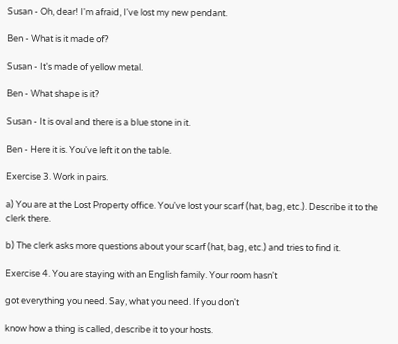Susan - Oh, dear! I'm afraid, I've lost my new pendant.

Ben - What is it made of?

Susan - It's made of yellow metal.

Ben - What shape is it?

Susan - It is oval and there is a blue stone in it.

Ben - Here it is. You've left it on the table.

Exercise 3. Work in pairs.

a) You are at the Lost Property office. You've lost your scarf (hat, bag, etc.). Describe it to the clerk there.

b) The clerk asks more questions about your scarf (hat, bag, etc.) and tries to find it.

Exercise 4. You are staying with an English family. Your room hasn't

got everything you need. Say, what you need. If you don't

know how a thing is called, describe it to your hosts.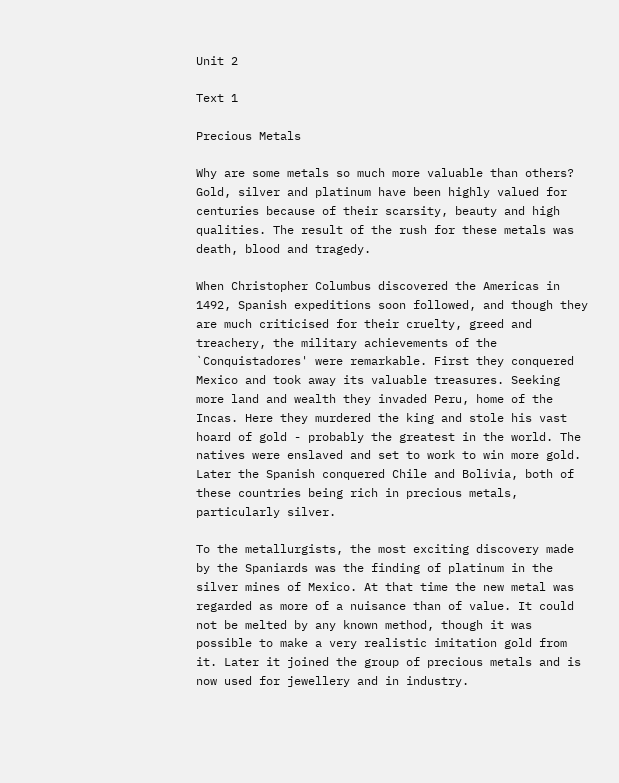Unit 2

Text 1

Precious Metals

Why are some metals so much more valuable than others? Gold, silver and platinum have been highly valued for centuries because of their scarsity, beauty and high qualities. The result of the rush for these metals was death, blood and tragedy.

When Christopher Columbus discovered the Americas in 1492, Spanish expeditions soon followed, and though they are much criticised for their cruelty, greed and treachery, the military achievements of the `Conquistadores' were remarkable. First they conquered Mexico and took away its valuable treasures. Seeking more land and wealth they invaded Peru, home of the Incas. Here they murdered the king and stole his vast hoard of gold - probably the greatest in the world. The natives were enslaved and set to work to win more gold. Later the Spanish conquered Chile and Bolivia, both of these countries being rich in precious metals, particularly silver.

To the metallurgists, the most exciting discovery made by the Spaniards was the finding of platinum in the silver mines of Mexico. At that time the new metal was regarded as more of a nuisance than of value. It could not be melted by any known method, though it was possible to make a very realistic imitation gold from it. Later it joined the group of precious metals and is now used for jewellery and in industry.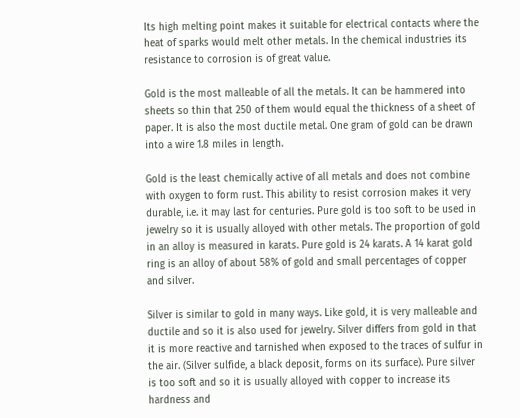Its high melting point makes it suitable for electrical contacts where the heat of sparks would melt other metals. In the chemical industries its resistance to corrosion is of great value.

Gold is the most malleable of all the metals. It can be hammered into sheets so thin that 250 of them would equal the thickness of a sheet of paper. It is also the most ductile metal. One gram of gold can be drawn into a wire 1.8 miles in length.

Gold is the least chemically active of all metals and does not combine with oxygen to form rust. This ability to resist corrosion makes it very durable, i.e. it may last for centuries. Pure gold is too soft to be used in jewelry so it is usually alloyed with other metals. The proportion of gold in an alloy is measured in karats. Pure gold is 24 karats. A 14 karat gold ring is an alloy of about 58% of gold and small percentages of copper and silver.

Silver is similar to gold in many ways. Like gold, it is very malleable and ductile and so it is also used for jewelry. Silver differs from gold in that it is more reactive and tarnished when exposed to the traces of sulfur in the air. (Silver sulfide, a black deposit, forms on its surface). Pure silver is too soft and so it is usually alloyed with copper to increase its hardness and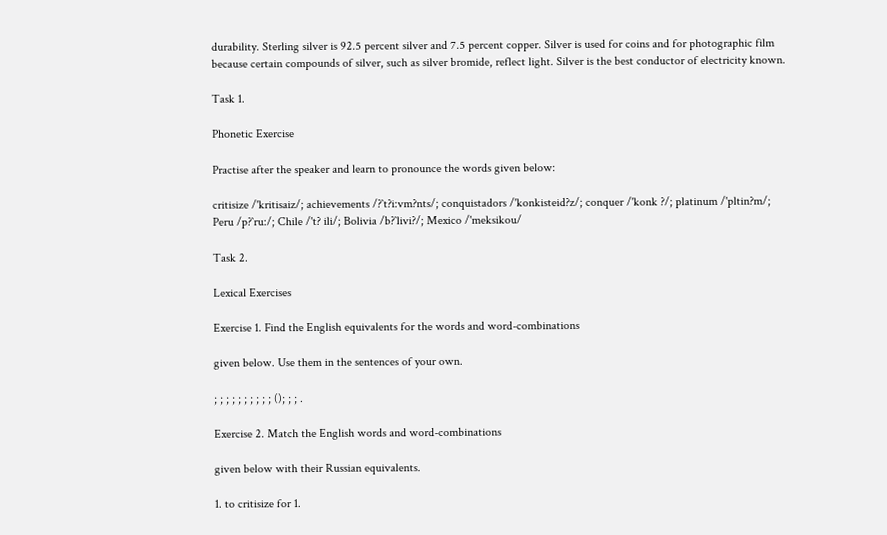durability. Sterling silver is 92.5 percent silver and 7.5 percent copper. Silver is used for coins and for photographic film because certain compounds of silver, such as silver bromide, reflect light. Silver is the best conductor of electricity known.

Task 1.

Phonetic Exercise

Practise after the speaker and learn to pronounce the words given below:

critisize /'kritisaiz/; achievements /?`t?i:vm?nts/; conquistadors /'konkisteid?z/; conquer /'konk ?/; platinum /'pltin?m/; Peru /p?`ru:/; Chile /'t? ili/; Bolivia /b?`livi?/; Mexico /'meksikou/

Task 2.

Lexical Exercises

Exercise 1. Find the English equivalents for the words and word-combinations

given below. Use them in the sentences of your own.

; ; ; ; ; ; ; ; ; ; (); ; ; .

Exercise 2. Match the English words and word-combinations

given below with their Russian equivalents.

1. to critisize for 1.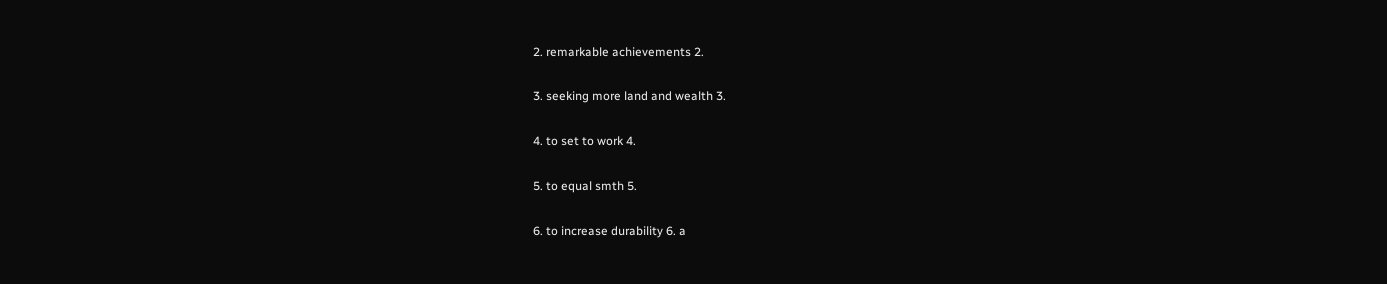2. remarkable achievements 2.

3. seeking more land and wealth 3.

4. to set to work 4.

5. to equal smth 5.

6. to increase durability 6. a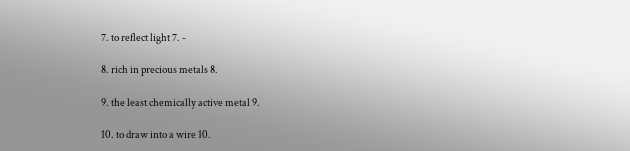7. to reflect light 7. -

8. rich in precious metals 8.

9. the least chemically active metal 9.

10. to draw into a wire 10.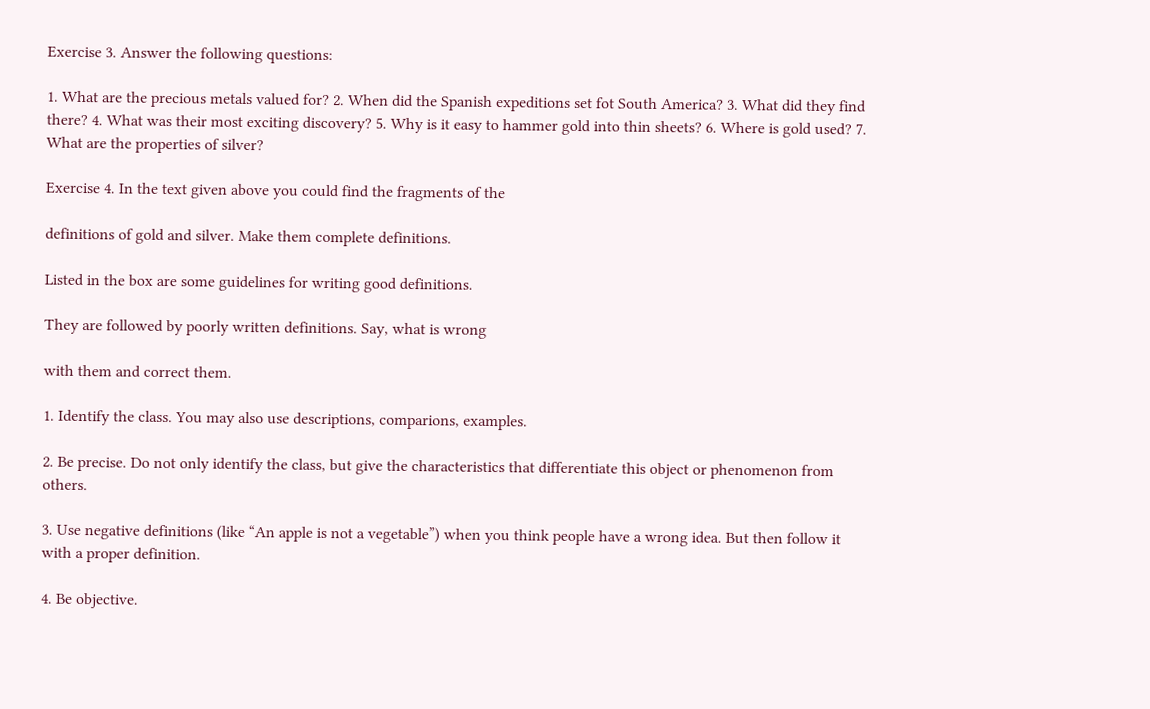Exercise 3. Answer the following questions:

1. What are the precious metals valued for? 2. When did the Spanish expeditions set fot South America? 3. What did they find there? 4. What was their most exciting discovery? 5. Why is it easy to hammer gold into thin sheets? 6. Where is gold used? 7. What are the properties of silver?

Exercise 4. In the text given above you could find the fragments of the

definitions of gold and silver. Make them complete definitions.

Listed in the box are some guidelines for writing good definitions.

They are followed by poorly written definitions. Say, what is wrong

with them and correct them.

1. Identify the class. You may also use descriptions, comparions, examples.

2. Be precise. Do not only identify the class, but give the characteristics that differentiate this object or phenomenon from others.

3. Use negative definitions (like “An apple is not a vegetable”) when you think people have a wrong idea. But then follow it with a proper definition.

4. Be objective.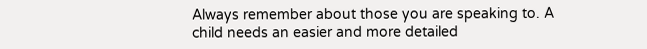Always remember about those you are speaking to. A child needs an easier and more detailed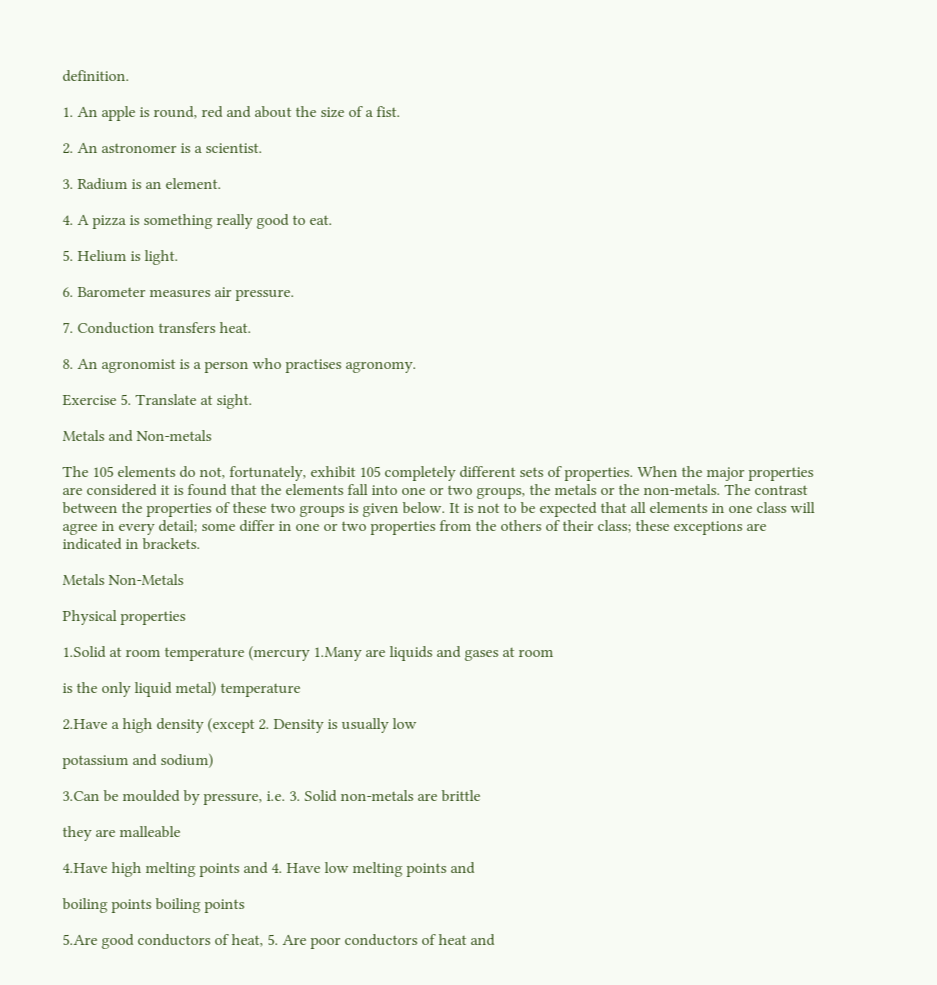definition.

1. An apple is round, red and about the size of a fist.

2. An astronomer is a scientist.

3. Radium is an element.

4. A pizza is something really good to eat.

5. Helium is light.

6. Barometer measures air pressure.

7. Conduction transfers heat.

8. An agronomist is a person who practises agronomy.

Exercise 5. Translate at sight.

Metals and Non-metals

The 105 elements do not, fortunately, exhibit 105 completely different sets of properties. When the major properties are considered it is found that the elements fall into one or two groups, the metals or the non-metals. The contrast between the properties of these two groups is given below. It is not to be expected that all elements in one class will agree in every detail; some differ in one or two properties from the others of their class; these exceptions are indicated in brackets.

Metals Non-Metals

Physical properties

1.Solid at room temperature (mercury 1.Many are liquids and gases at room

is the only liquid metal) temperature

2.Have a high density (except 2. Density is usually low

potassium and sodium)

3.Can be moulded by pressure, i.e. 3. Solid non-metals are brittle

they are malleable

4.Have high melting points and 4. Have low melting points and

boiling points boiling points

5.Are good conductors of heat, 5. Are poor conductors of heat and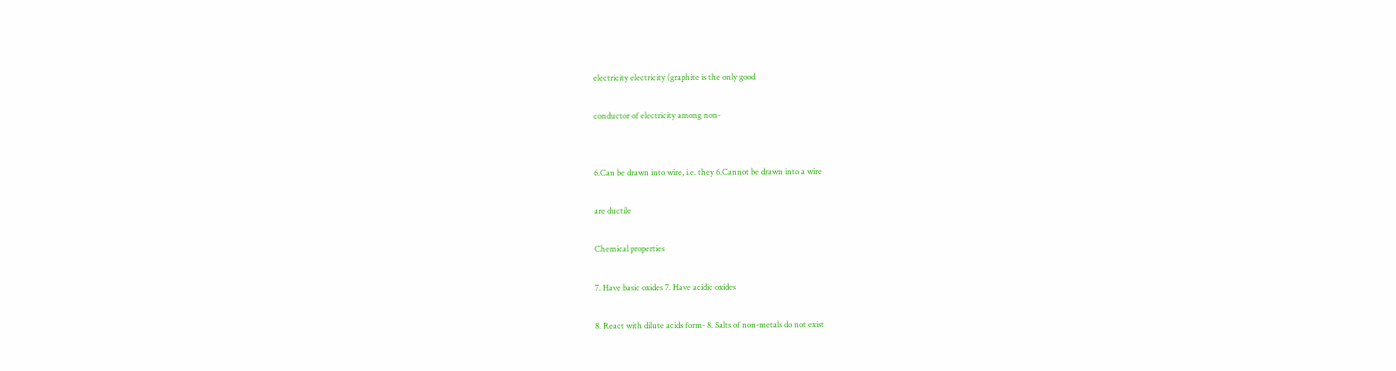electricity electricity (graphite is the only good

conductor of electricity among non-


6.Can be drawn into wire, i.e. they 6.Cannot be drawn into a wire

are ductile

Chemical properties

7. Have basic oxides 7. Have acidic oxides

8. React with dilute acids form- 8. Salts of non-metals do not exist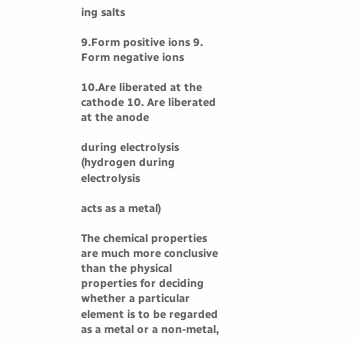ing salts

9.Form positive ions 9. Form negative ions

10.Are liberated at the cathode 10. Are liberated at the anode

during electrolysis (hydrogen during electrolysis

acts as a metal)

The chemical properties are much more conclusive than the physical properties for deciding whether a particular element is to be regarded as a metal or a non-metal,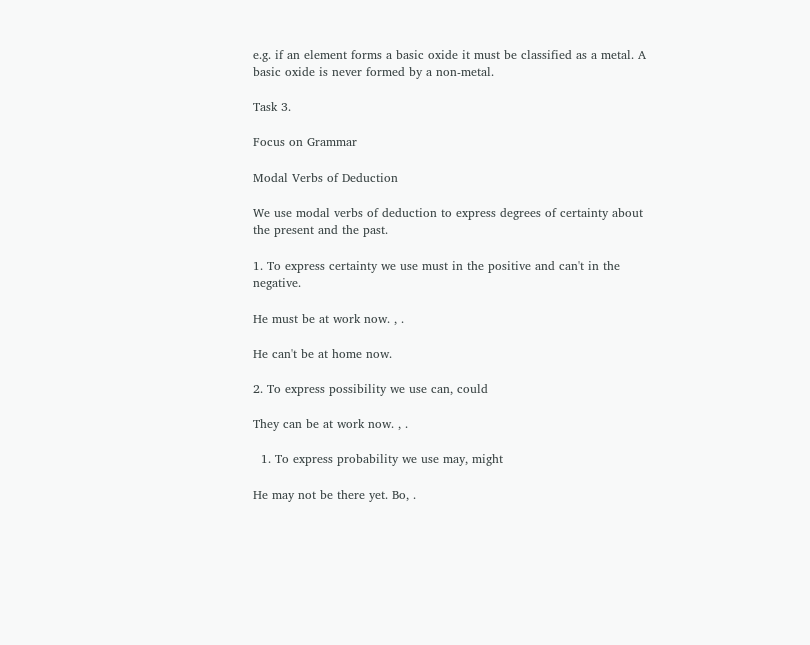e.g. if an element forms a basic oxide it must be classified as a metal. A basic oxide is never formed by a non-metal.

Task 3.

Focus on Grammar

Modal Verbs of Deduction

We use modal verbs of deduction to express degrees of certainty about the present and the past.

1. To express certainty we use must in the positive and can't in the negative.

He must be at work now. , .

He can't be at home now.

2. To express possibility we use can, could

They can be at work now. , .

  1. To express probability we use may, might

He may not be there yet. Bo, .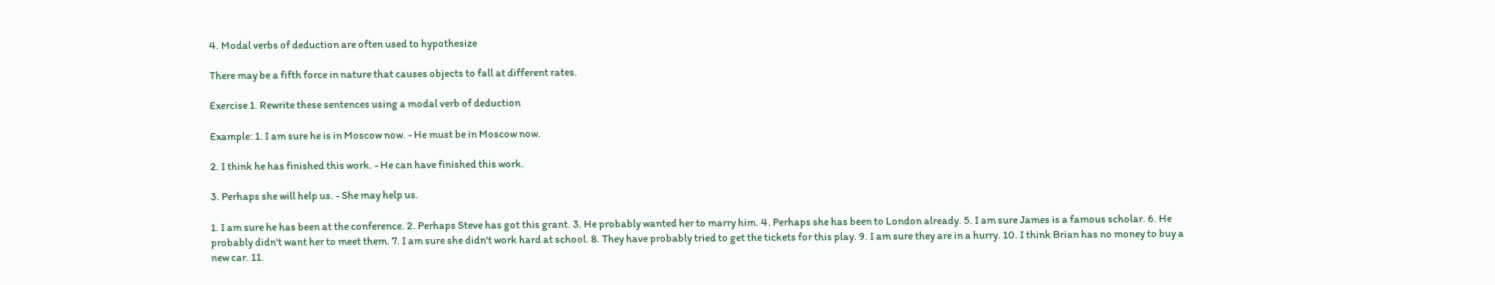4. Modal verbs of deduction are often used to hypothesize

There may be a fifth force in nature that causes objects to fall at different rates.

Exercise 1. Rewrite these sentences using a modal verb of deduction

Example: 1. I am sure he is in Moscow now. - He must be in Moscow now.

2. I think he has finished this work. - He can have finished this work.

3. Perhaps she will help us. - She may help us.

1. I am sure he has been at the conference. 2. Perhaps Steve has got this grant. 3. He probably wanted her to marry him. 4. Perhaps she has been to London already. 5. I am sure James is a famous scholar. 6. He probably didn't want her to meet them. 7. I am sure she didn't work hard at school. 8. They have probably tried to get the tickets for this play. 9. I am sure they are in a hurry. 10. I think Brian has no money to buy a new car. 11.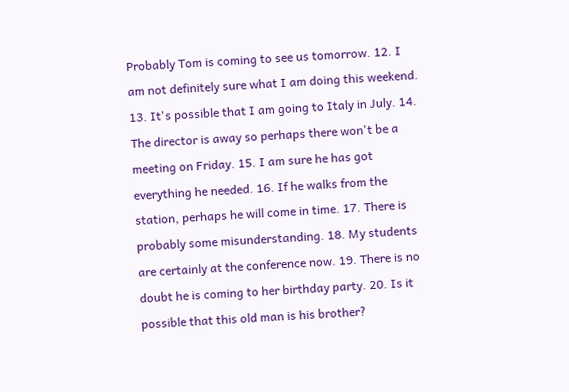Probably Tom is coming to see us tomorrow. 12. I am not definitely sure what I am doing this weekend. 13. It's possible that I am going to Italy in July. 14. The director is away so perhaps there won't be a meeting on Friday. 15. I am sure he has got everything he needed. 16. If he walks from the station, perhaps he will come in time. 17. There is probably some misunderstanding. 18. My students are certainly at the conference now. 19. There is no doubt he is coming to her birthday party. 20. Is it possible that this old man is his brother?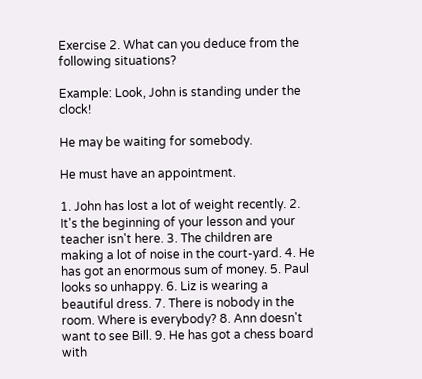Exercise 2. What can you deduce from the following situations?

Example: Look, John is standing under the clock!

He may be waiting for somebody.

He must have an appointment.

1. John has lost a lot of weight recently. 2. It's the beginning of your lesson and your teacher isn't here. 3. The children are making a lot of noise in the court-yard. 4. He has got an enormous sum of money. 5. Paul looks so unhappy. 6. Liz is wearing a beautiful dress. 7. There is nobody in the room. Where is everybody? 8. Ann doesn't want to see Bill. 9. He has got a chess board with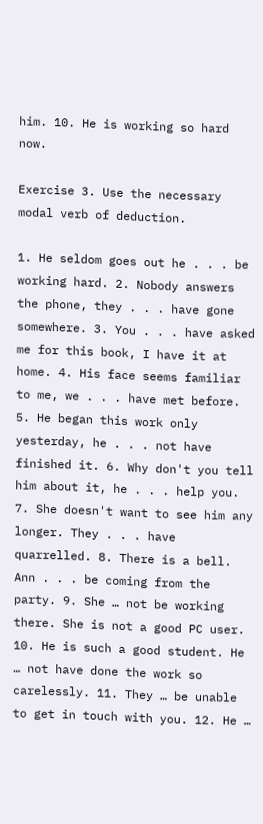him. 10. He is working so hard now.

Exercise 3. Use the necessary modal verb of deduction.

1. He seldom goes out he . . . be working hard. 2. Nobody answers the phone, they . . . have gone somewhere. 3. You . . . have asked me for this book, I have it at home. 4. His face seems familiar to me, we . . . have met before. 5. He began this work only yesterday, he . . . not have finished it. 6. Why don't you tell him about it, he . . . help you. 7. She doesn't want to see him any longer. They . . . have quarrelled. 8. There is a bell. Ann . . . be coming from the party. 9. She … not be working there. She is not a good PC user. 10. He is such a good student. He … not have done the work so carelessly. 11. They … be unable to get in touch with you. 12. He …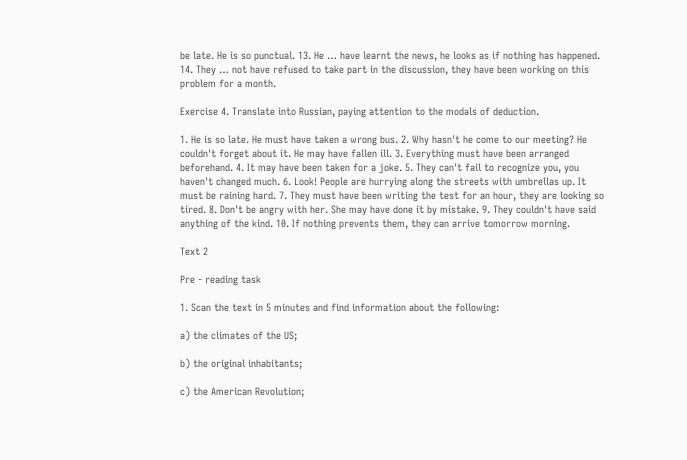be late. He is so punctual. 13. He … have learnt the news, he looks as if nothing has happened. 14. They … not have refused to take part in the discussion, they have been working on this problem for a month.

Exercise 4. Translate into Russian, paying attention to the modals of deduction.

1. He is so late. He must have taken a wrong bus. 2. Why hasn't he come to our meeting? He couldn't forget about it. He may have fallen ill. 3. Everything must have been arranged beforehand. 4. It may have been taken for a joke. 5. They can't fail to recognize you, you haven't changed much. 6. Look! People are hurrying along the streets with umbrellas up. It must be raining hard. 7. They must have been writing the test for an hour, they are looking so tired. 8. Don't be angry with her. She may have done it by mistake. 9. They couldn't have said anything of the kind. 10. If nothing prevents them, they can arrive tomorrow morning.

Text 2

Pre - reading task

1. Scan the text in 5 minutes and find information about the following:

a) the climates of the US;

b) the original inhabitants;

c) the American Revolution;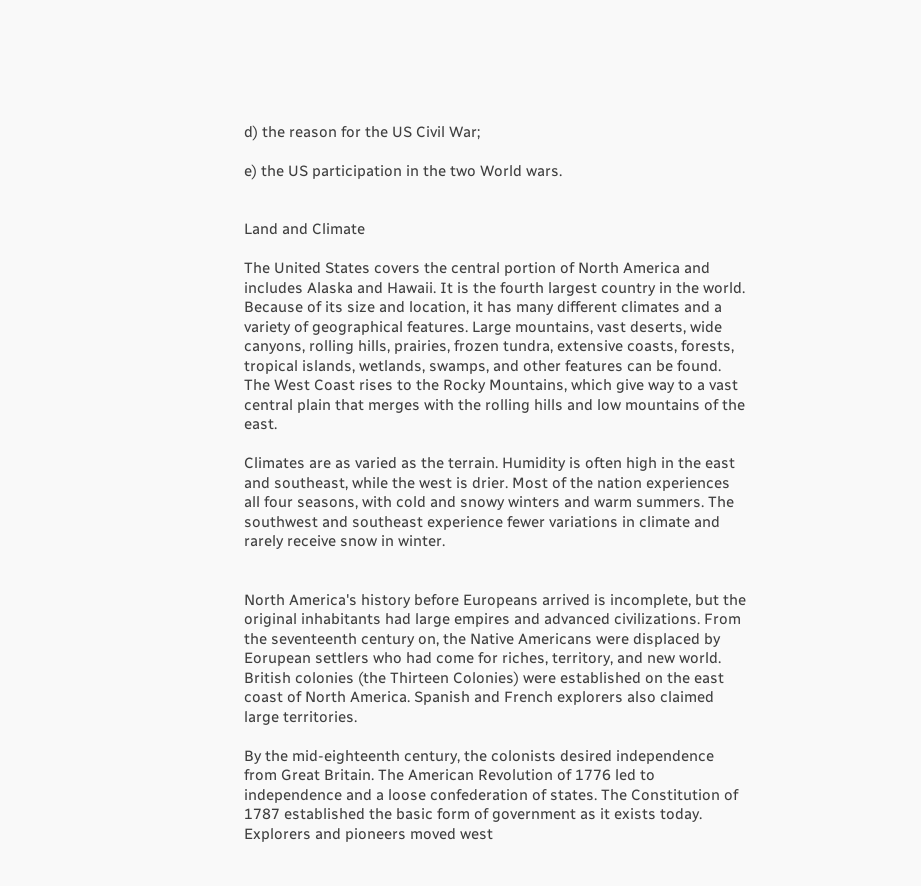d) the reason for the US Civil War;

e) the US participation in the two World wars.


Land and Climate

The United States covers the central portion of North America and includes Alaska and Hawaii. It is the fourth largest country in the world. Because of its size and location, it has many different climates and a variety of geographical features. Large mountains, vast deserts, wide canyons, rolling hills, prairies, frozen tundra, extensive coasts, forests, tropical islands, wetlands, swamps, and other features can be found. The West Coast rises to the Rocky Mountains, which give way to a vast central plain that merges with the rolling hills and low mountains of the east.

Climates are as varied as the terrain. Humidity is often high in the east and southeast, while the west is drier. Most of the nation experiences all four seasons, with cold and snowy winters and warm summers. The southwest and southeast experience fewer variations in climate and rarely receive snow in winter.


North America's history before Europeans arrived is incomplete, but the original inhabitants had large empires and advanced civilizations. From the seventeenth century on, the Native Americans were displaced by Eorupean settlers who had come for riches, territory, and new world. British colonies (the Thirteen Colonies) were established on the east coast of North America. Spanish and French explorers also claimed large territories.

By the mid-eighteenth century, the colonists desired independence from Great Britain. The American Revolution of 1776 led to independence and a loose confederation of states. The Constitution of 1787 established the basic form of government as it exists today. Explorers and pioneers moved west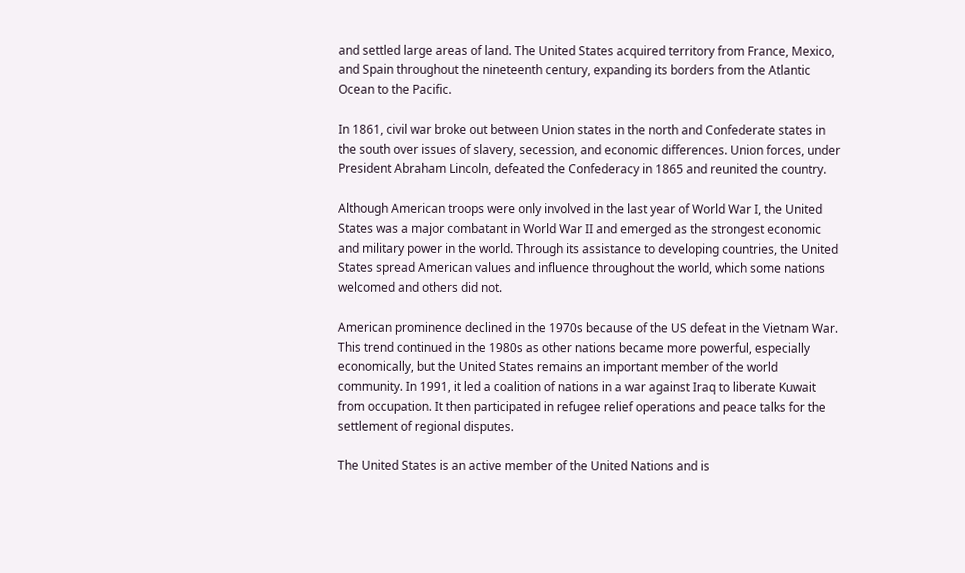and settled large areas of land. The United States acquired territory from France, Mexico, and Spain throughout the nineteenth century, expanding its borders from the Atlantic Ocean to the Pacific.

In 1861, civil war broke out between Union states in the north and Confederate states in the south over issues of slavery, secession, and economic differences. Union forces, under President Abraham Lincoln, defeated the Confederacy in 1865 and reunited the country.

Although American troops were only involved in the last year of World War I, the United States was a major combatant in World War II and emerged as the strongest economic and military power in the world. Through its assistance to developing countries, the United States spread American values and influence throughout the world, which some nations welcomed and others did not.

American prominence declined in the 1970s because of the US defeat in the Vietnam War. This trend continued in the 1980s as other nations became more powerful, especially economically, but the United States remains an important member of the world community. In 1991, it led a coalition of nations in a war against Iraq to liberate Kuwait from occupation. It then participated in refugee relief operations and peace talks for the settlement of regional disputes.

The United States is an active member of the United Nations and is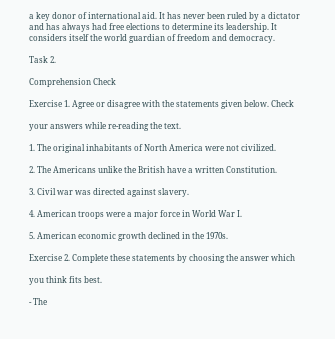a key donor of international aid. It has never been ruled by a dictator and has always had free elections to determine its leadership. It considers itself the world guardian of freedom and democracy.

Task 2.

Comprehension Check

Exercise 1. Agree or disagree with the statements given below. Check

your answers while re-reading the text.

1. The original inhabitants of North America were not civilized.

2. The Americans unlike the British have a written Constitution.

3. Civil war was directed against slavery.

4. American troops were a major force in World War I.

5. American economic growth declined in the 1970s.

Exercise 2. Complete these statements by choosing the answer which

you think fits best.

- The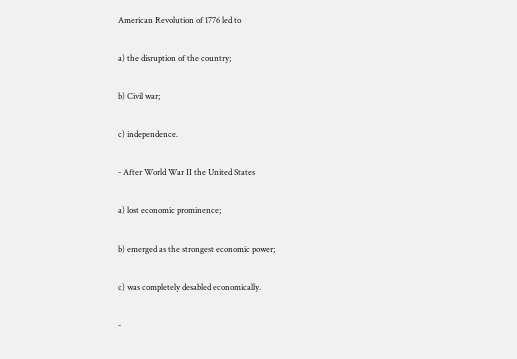American Revolution of 1776 led to

a) the disruption of the country;

b) Civil war;

c) independence.

- After World War II the United States

a) lost economic prominence;

b) emerged as the strongest economic power;

c) was completely desabled economically.

-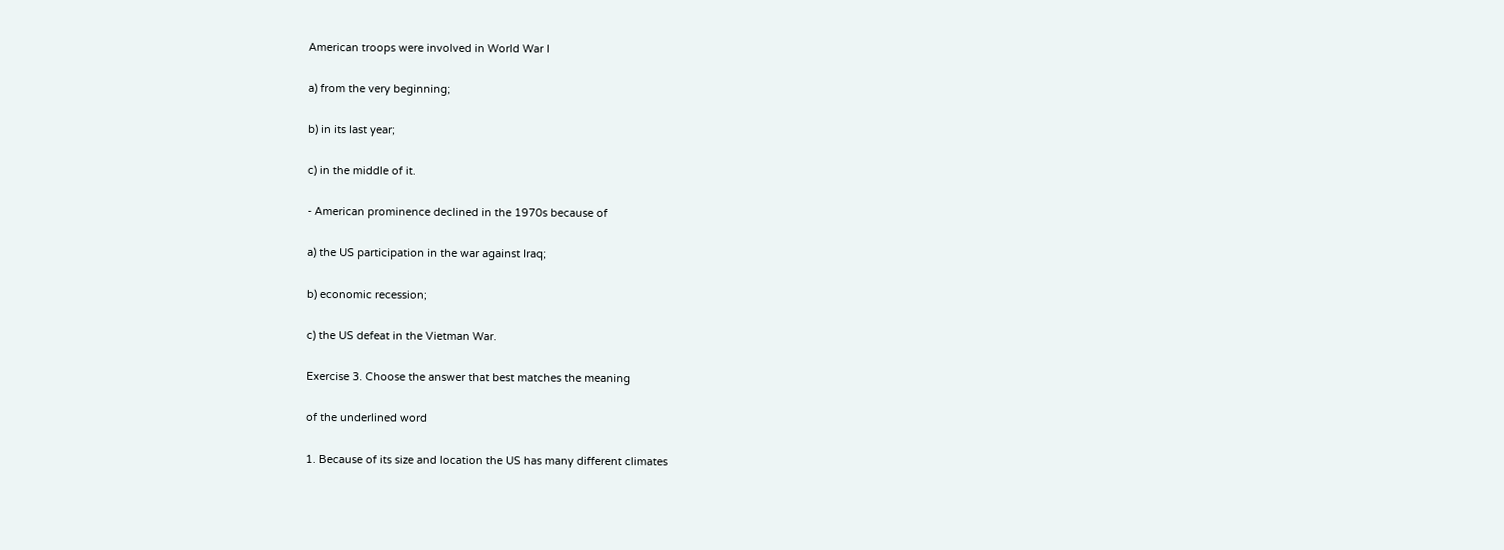American troops were involved in World War I

a) from the very beginning;

b) in its last year;

c) in the middle of it.

- American prominence declined in the 1970s because of

a) the US participation in the war against Iraq;

b) economic recession;

c) the US defeat in the Vietman War.

Exercise 3. Choose the answer that best matches the meaning

of the underlined word

1. Because of its size and location the US has many different climates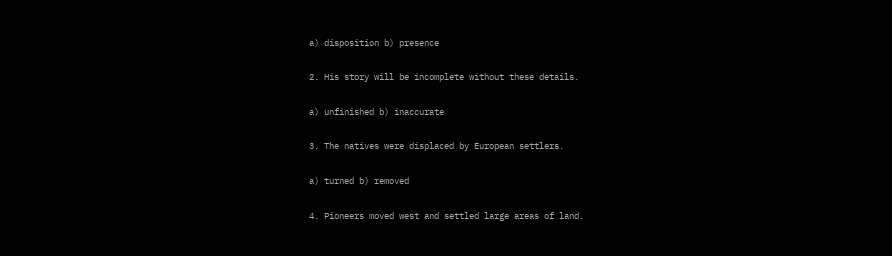a) disposition b) presence

2. His story will be incomplete without these details.

a) unfinished b) inaccurate

3. The natives were displaced by European settlers.

a) turned b) removed

4. Pioneers moved west and settled large areas of land.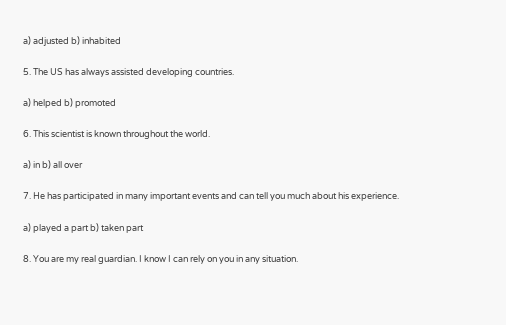a) adjusted b) inhabited

5. The US has always assisted developing countries.

a) helped b) promoted

6. This scientist is known throughout the world.

a) in b) all over

7. He has participated in many important events and can tell you much about his experience.

a) played a part b) taken part

8. You are my real guardian. I know I can rely on you in any situation.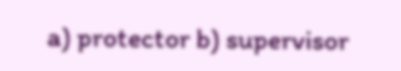a) protector b) supervisor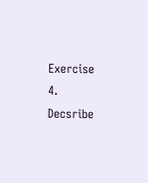Exercise 4. Decsribe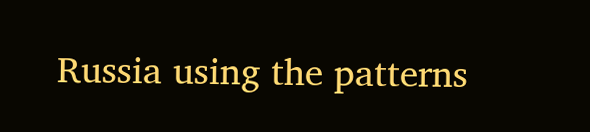Russia using the patterns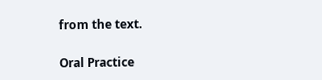from the text.

Oral Practice